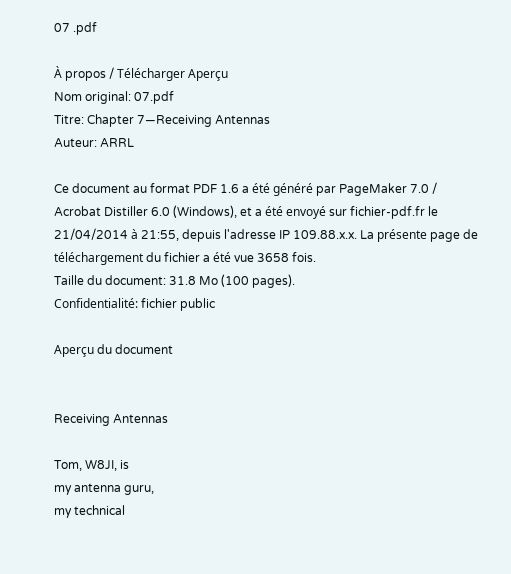07 .pdf

À propos / Télécharger Aperçu
Nom original: 07.pdf
Titre: Chapter 7—Receiving Antennas
Auteur: ARRL

Ce document au format PDF 1.6 a été généré par PageMaker 7.0 / Acrobat Distiller 6.0 (Windows), et a été envoyé sur fichier-pdf.fr le 21/04/2014 à 21:55, depuis l'adresse IP 109.88.x.x. La présente page de téléchargement du fichier a été vue 3658 fois.
Taille du document: 31.8 Mo (100 pages).
Confidentialité: fichier public

Aperçu du document


Receiving Antennas

Tom, W8JI, is
my antenna guru,
my technical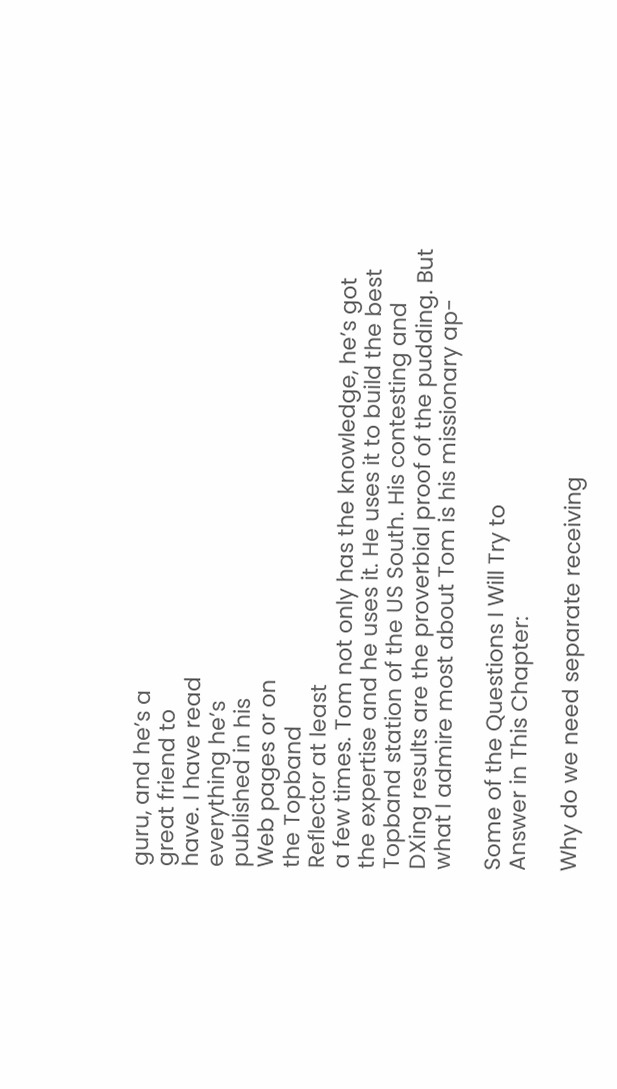guru, and he’s a
great friend to
have. I have read
everything he’s
published in his
Web pages or on
the Topband
Reflector at least
a few times. Tom not only has the knowledge, he’s got
the expertise and he uses it. He uses it to build the best
Topband station of the US South. His contesting and
DXing results are the proverbial proof of the pudding. But
what I admire most about Tom is his missionary ap-

Some of the Questions I Will Try to
Answer in This Chapter:

Why do we need separate receiving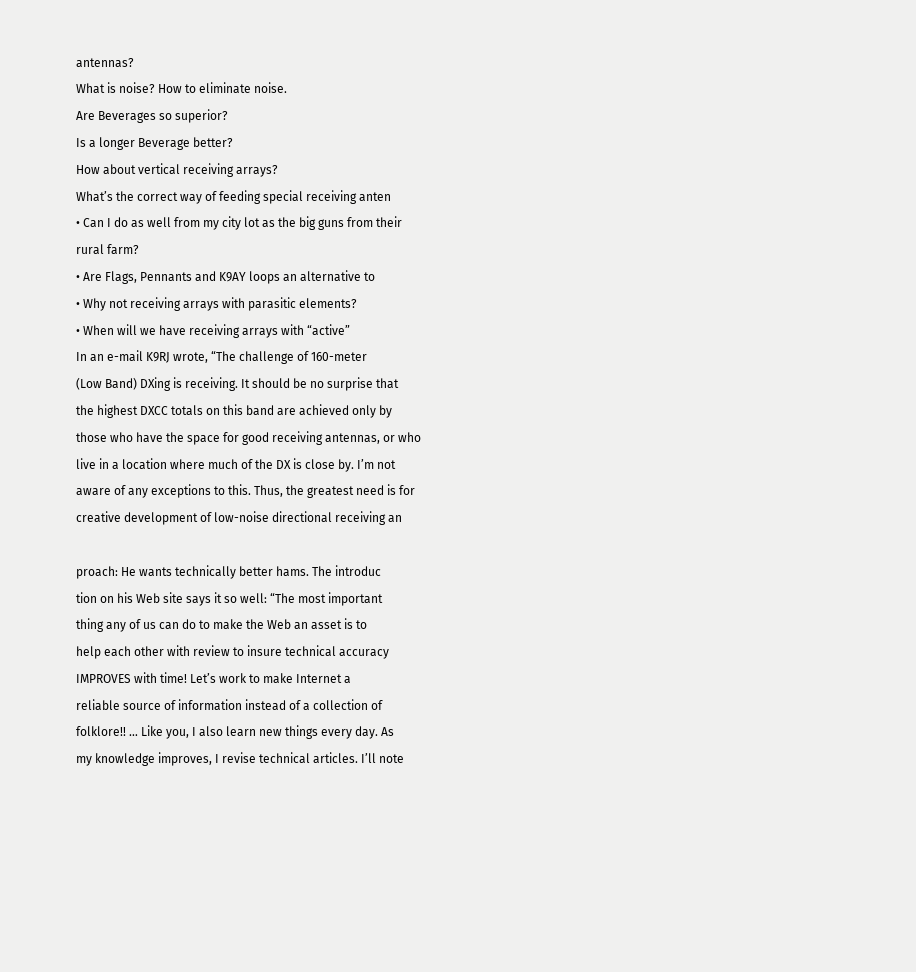antennas?
What is noise? How to eliminate noise.
Are Beverages so superior?
Is a longer Beverage better?
How about vertical receiving arrays?
What’s the correct way of feeding special receiving anten
• Can I do as well from my city lot as the big guns from their
rural farm?
• Are Flags, Pennants and K9AY loops an alternative to
• Why not receiving arrays with parasitic elements?
• When will we have receiving arrays with “active”
In an e-mail K9RJ wrote, “The challenge of 160-meter
(Low Band) DXing is receiving. It should be no surprise that
the highest DXCC totals on this band are achieved only by
those who have the space for good receiving antennas, or who
live in a location where much of the DX is close by. I’m not
aware of any exceptions to this. Thus, the greatest need is for
creative development of low-noise directional receiving an

proach: He wants technically better hams. The introduc
tion on his Web site says it so well: “The most important
thing any of us can do to make the Web an asset is to
help each other with review to insure technical accuracy
IMPROVES with time! Let’s work to make Internet a
reliable source of information instead of a collection of
folklore!! … Like you, I also learn new things every day. As
my knowledge improves, I revise technical articles. I’ll note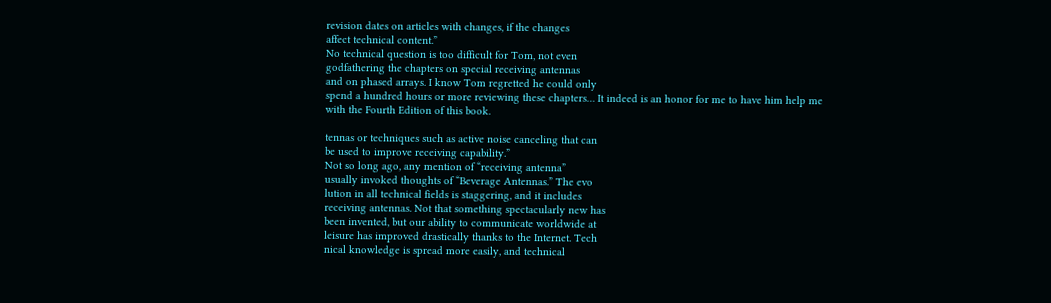revision dates on articles with changes, if the changes
affect technical content.”
No technical question is too difficult for Tom, not even
godfathering the chapters on special receiving antennas
and on phased arrays. I know Tom regretted he could only
spend a hundred hours or more reviewing these chapters… It indeed is an honor for me to have him help me
with the Fourth Edition of this book.

tennas or techniques such as active noise canceling that can
be used to improve receiving capability.”
Not so long ago, any mention of “receiving antenna”
usually invoked thoughts of “Beverage Antennas.” The evo
lution in all technical fields is staggering, and it includes
receiving antennas. Not that something spectacularly new has
been invented, but our ability to communicate worldwide at
leisure has improved drastically thanks to the Internet. Tech
nical knowledge is spread more easily, and technical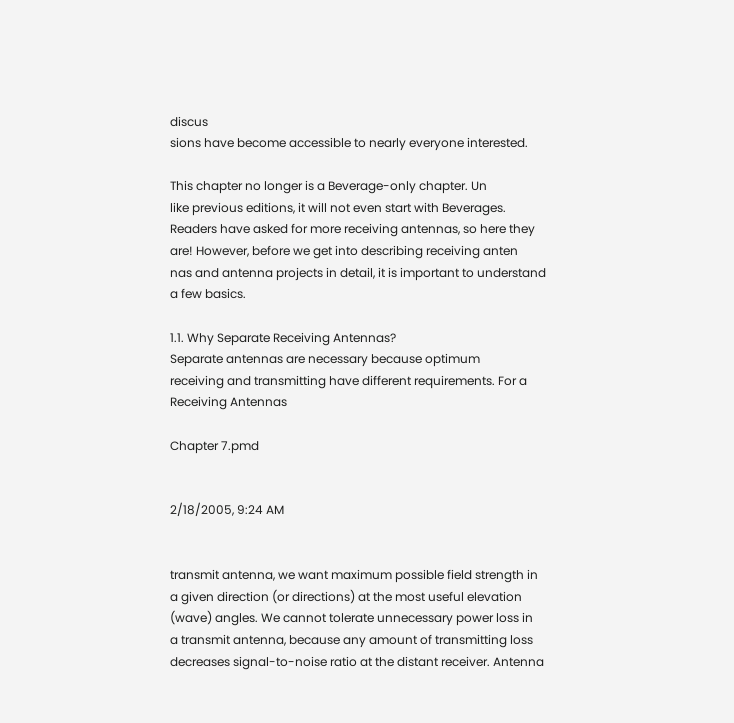discus
sions have become accessible to nearly everyone interested.

This chapter no longer is a Beverage-only chapter. Un
like previous editions, it will not even start with Beverages.
Readers have asked for more receiving antennas, so here they
are! However, before we get into describing receiving anten
nas and antenna projects in detail, it is important to understand
a few basics.

1.1. Why Separate Receiving Antennas?
Separate antennas are necessary because optimum
receiving and transmitting have different requirements. For a
Receiving Antennas

Chapter 7.pmd


2/18/2005, 9:24 AM


transmit antenna, we want maximum possible field strength in
a given direction (or directions) at the most useful elevation
(wave) angles. We cannot tolerate unnecessary power loss in
a transmit antenna, because any amount of transmitting loss
decreases signal-to-noise ratio at the distant receiver. Antenna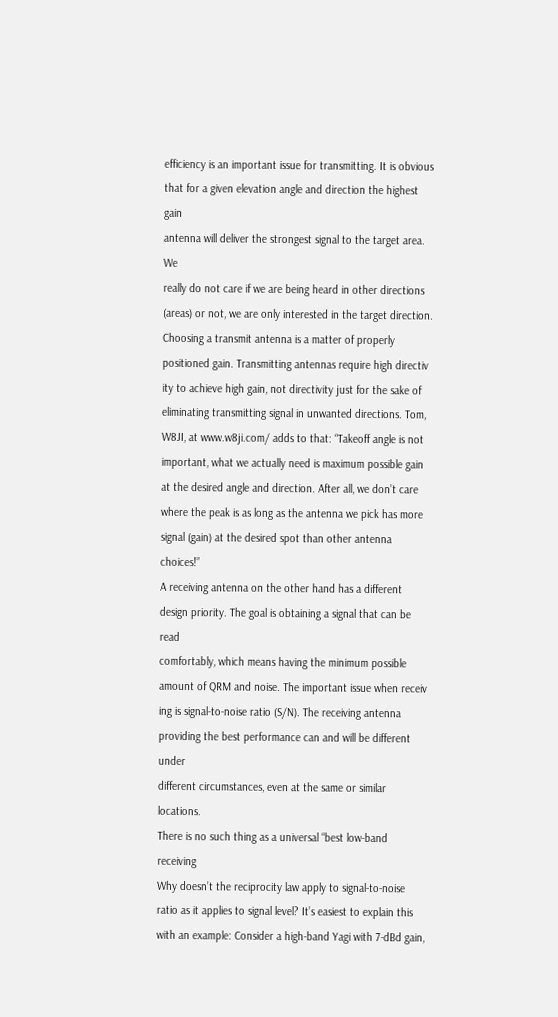efficiency is an important issue for transmitting. It is obvious
that for a given elevation angle and direction the highest gain
antenna will deliver the strongest signal to the target area. We
really do not care if we are being heard in other directions
(areas) or not, we are only interested in the target direction.
Choosing a transmit antenna is a matter of properly
positioned gain. Transmitting antennas require high directiv
ity to achieve high gain, not directivity just for the sake of
eliminating transmitting signal in unwanted directions. Tom,
W8JI, at www.w8ji.com/ adds to that: “Takeoff angle is not
important, what we actually need is maximum possible gain
at the desired angle and direction. After all, we don’t care
where the peak is as long as the antenna we pick has more
signal (gain) at the desired spot than other antenna choices!”
A receiving antenna on the other hand has a different
design priority. The goal is obtaining a signal that can be read
comfortably, which means having the minimum possible
amount of QRM and noise. The important issue when receiv
ing is signal-to-noise ratio (S/N). The receiving antenna
providing the best performance can and will be different under
different circumstances, even at the same or similar locations.
There is no such thing as a universal “best low-band receiving
Why doesn’t the reciprocity law apply to signal-to-noise
ratio as it applies to signal level? It’s easiest to explain this
with an example: Consider a high-band Yagi with 7-dBd gain,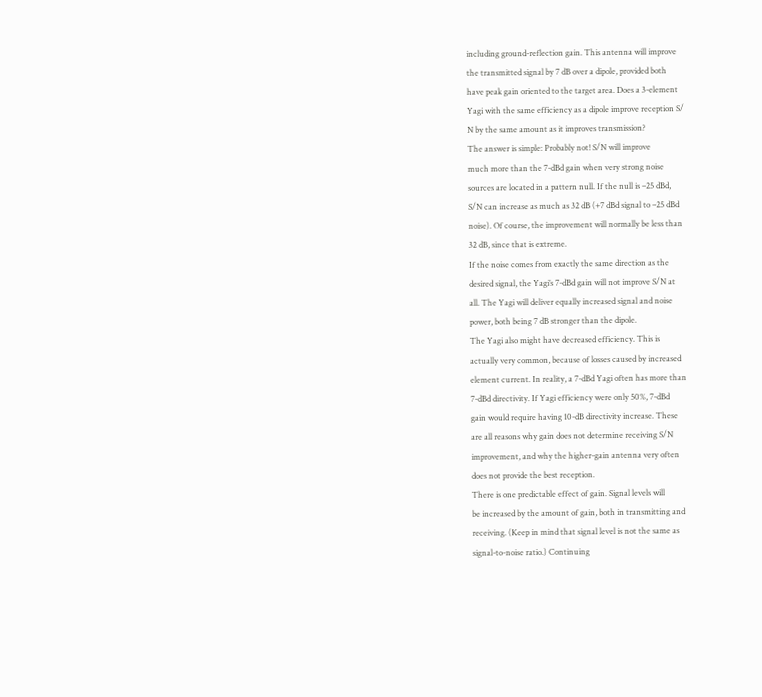including ground-reflection gain. This antenna will improve
the transmitted signal by 7 dB over a dipole, provided both
have peak gain oriented to the target area. Does a 3-element
Yagi with the same efficiency as a dipole improve reception S/
N by the same amount as it improves transmission?
The answer is simple: Probably not! S/N will improve
much more than the 7-dBd gain when very strong noise
sources are located in a pattern null. If the null is –25 dBd,
S/N can increase as much as 32 dB (+7 dBd signal to –25 dBd
noise). Of course, the improvement will normally be less than
32 dB, since that is extreme.
If the noise comes from exactly the same direction as the
desired signal, the Yagi’s 7-dBd gain will not improve S/N at
all. The Yagi will deliver equally increased signal and noise
power, both being 7 dB stronger than the dipole.
The Yagi also might have decreased efficiency. This is
actually very common, because of losses caused by increased
element current. In reality, a 7-dBd Yagi often has more than
7-dBd directivity. If Yagi efficiency were only 50%, 7-dBd
gain would require having 10-dB directivity increase. These
are all reasons why gain does not determine receiving S/N
improvement, and why the higher-gain antenna very often
does not provide the best reception.
There is one predictable effect of gain. Signal levels will
be increased by the amount of gain, both in transmitting and
receiving. (Keep in mind that signal level is not the same as
signal-to-noise ratio.) Continuing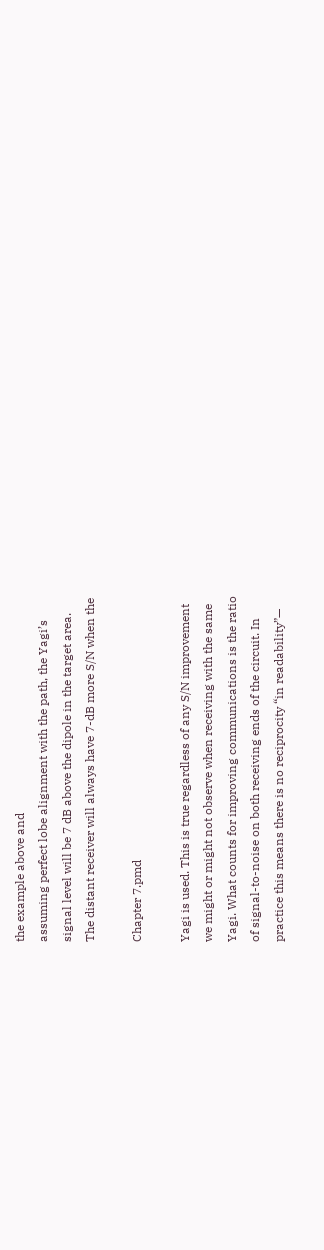the example above and
assuming perfect lobe alignment with the path, the Yagi’s
signal level will be 7 dB above the dipole in the target area.
The distant receiver will always have 7-dB more S/N when the

Chapter 7.pmd

Yagi is used. This is true regardless of any S/N improvement
we might or might not observe when receiving with the same
Yagi. What counts for improving communications is the ratio
of signal-to-noise on both receiving ends of the circuit. In
practice this means there is no reciprocity “in readability”—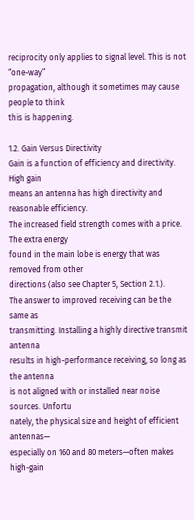reciprocity only applies to signal level. This is not “one-way”
propagation, although it sometimes may cause people to think
this is happening.

1.2. Gain Versus Directivity
Gain is a function of efficiency and directivity. High gain
means an antenna has high directivity and reasonable efficiency.
The increased field strength comes with a price. The extra energy
found in the main lobe is energy that was removed from other
directions (also see Chapter 5, Section 2.1.).
The answer to improved receiving can be the same as
transmitting. Installing a highly directive transmit antenna
results in high-performance receiving, so long as the antenna
is not aligned with or installed near noise sources. Unfortu
nately, the physical size and height of efficient antennas—
especially on 160 and 80 meters—often makes high-gain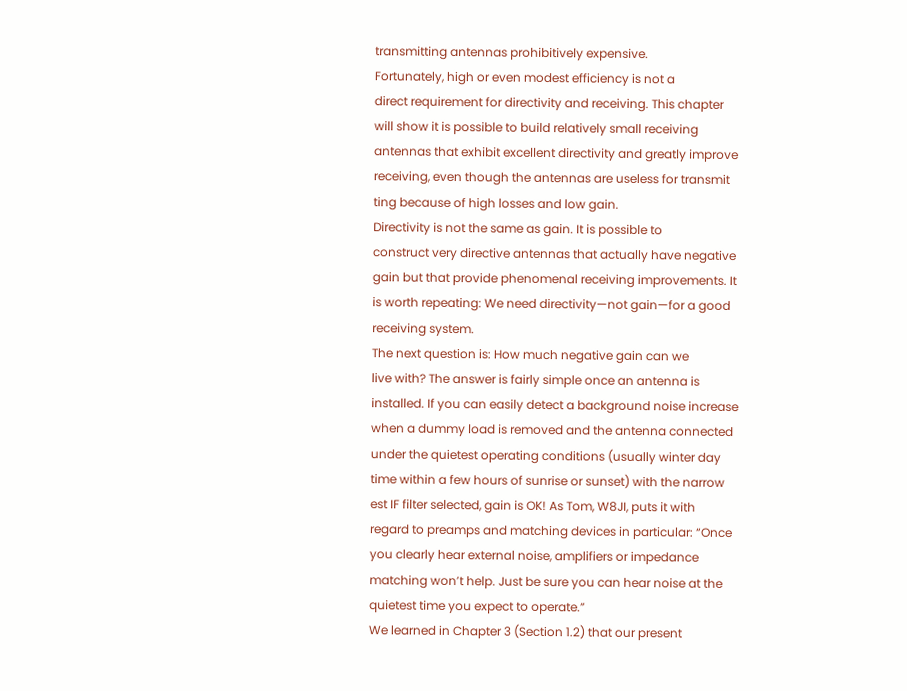transmitting antennas prohibitively expensive.
Fortunately, high or even modest efficiency is not a
direct requirement for directivity and receiving. This chapter
will show it is possible to build relatively small receiving
antennas that exhibit excellent directivity and greatly improve
receiving, even though the antennas are useless for transmit
ting because of high losses and low gain.
Directivity is not the same as gain. It is possible to
construct very directive antennas that actually have negative
gain but that provide phenomenal receiving improvements. It
is worth repeating: We need directivity—not gain—for a good
receiving system.
The next question is: How much negative gain can we
live with? The answer is fairly simple once an antenna is
installed. If you can easily detect a background noise increase
when a dummy load is removed and the antenna connected
under the quietest operating conditions (usually winter day
time within a few hours of sunrise or sunset) with the narrow
est IF filter selected, gain is OK! As Tom, W8JI, puts it with
regard to preamps and matching devices in particular: “Once
you clearly hear external noise, amplifiers or impedance
matching won’t help. Just be sure you can hear noise at the
quietest time you expect to operate.”
We learned in Chapter 3 (Section 1.2) that our present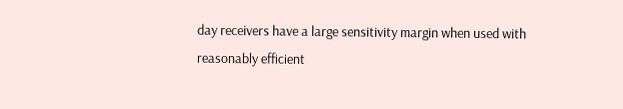day receivers have a large sensitivity margin when used with
reasonably efficient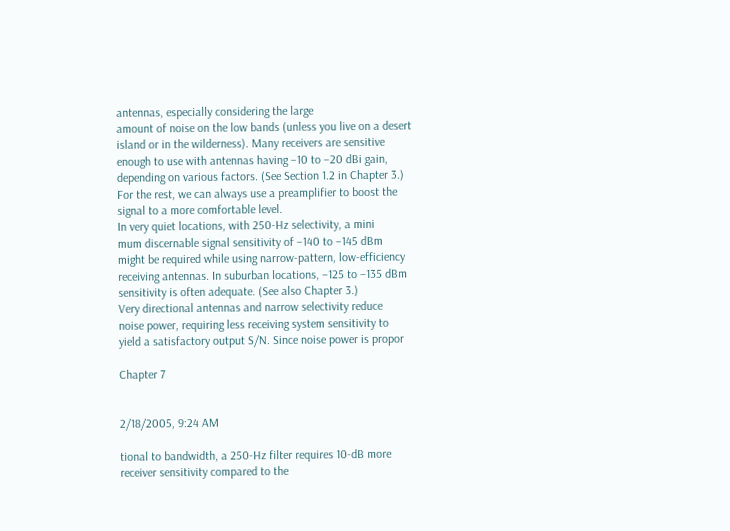antennas, especially considering the large
amount of noise on the low bands (unless you live on a desert
island or in the wilderness). Many receivers are sensitive
enough to use with antennas having –10 to –20 dBi gain,
depending on various factors. (See Section 1.2 in Chapter 3.)
For the rest, we can always use a preamplifier to boost the
signal to a more comfortable level.
In very quiet locations, with 250-Hz selectivity, a mini
mum discernable signal sensitivity of −140 to −145 dBm
might be required while using narrow-pattern, low-efficiency
receiving antennas. In suburban locations, −125 to −135 dBm
sensitivity is often adequate. (See also Chapter 3.)
Very directional antennas and narrow selectivity reduce
noise power, requiring less receiving system sensitivity to
yield a satisfactory output S/N. Since noise power is propor

Chapter 7


2/18/2005, 9:24 AM

tional to bandwidth, a 250-Hz filter requires 10-dB more
receiver sensitivity compared to the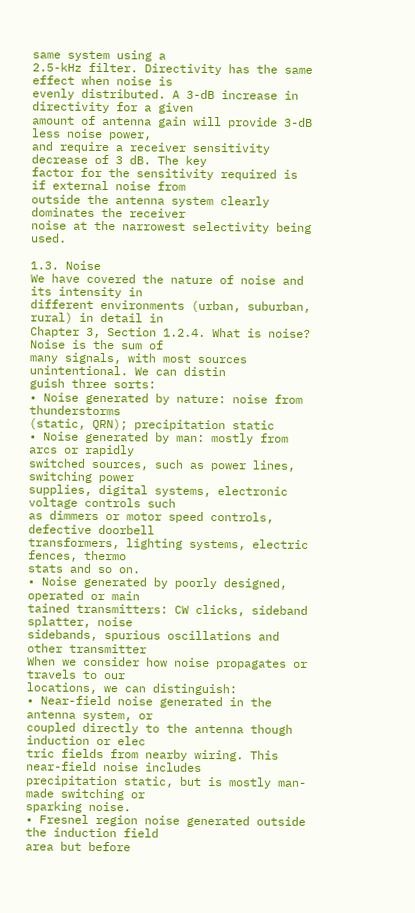same system using a
2.5-kHz filter. Directivity has the same effect when noise is
evenly distributed. A 3-dB increase in directivity for a given
amount of antenna gain will provide 3-dB less noise power,
and require a receiver sensitivity decrease of 3 dB. The key
factor for the sensitivity required is if external noise from
outside the antenna system clearly dominates the receiver
noise at the narrowest selectivity being used.

1.3. Noise
We have covered the nature of noise and its intensity in
different environments (urban, suburban, rural) in detail in
Chapter 3, Section 1.2.4. What is noise? Noise is the sum of
many signals, with most sources unintentional. We can distin
guish three sorts:
• Noise generated by nature: noise from thunderstorms
(static, QRN); precipitation static
• Noise generated by man: mostly from arcs or rapidly
switched sources, such as power lines, switching power
supplies, digital systems, electronic voltage controls such
as dimmers or motor speed controls, defective doorbell
transformers, lighting systems, electric fences, thermo
stats and so on.
• Noise generated by poorly designed, operated or main
tained transmitters: CW clicks, sideband splatter, noise
sidebands, spurious oscillations and other transmitter
When we consider how noise propagates or travels to our
locations, we can distinguish:
• Near-field noise generated in the antenna system, or
coupled directly to the antenna though induction or elec
tric fields from nearby wiring. This near-field noise includes
precipitation static, but is mostly man-made switching or
sparking noise.
• Fresnel region noise generated outside the induction field
area but before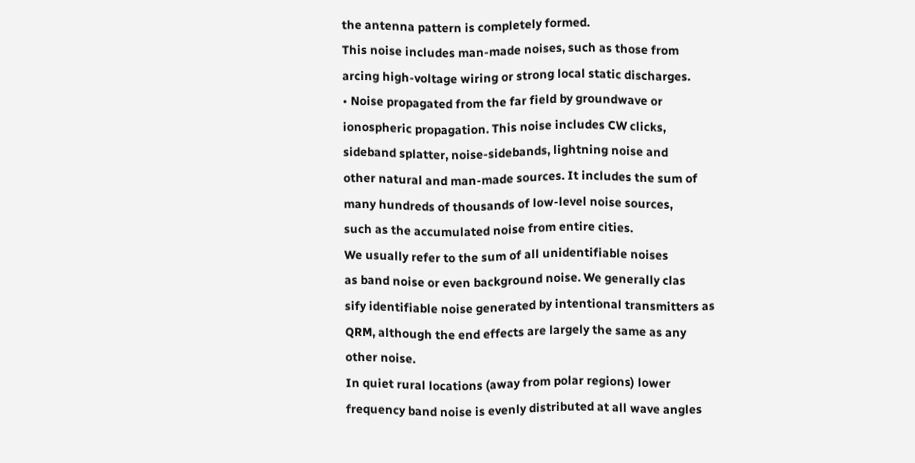the antenna pattern is completely formed.
This noise includes man-made noises, such as those from
arcing high-voltage wiring or strong local static discharges.
• Noise propagated from the far field by groundwave or
ionospheric propagation. This noise includes CW clicks,
sideband splatter, noise-sidebands, lightning noise and
other natural and man-made sources. It includes the sum of
many hundreds of thousands of low-level noise sources,
such as the accumulated noise from entire cities.
We usually refer to the sum of all unidentifiable noises
as band noise or even background noise. We generally clas
sify identifiable noise generated by intentional transmitters as
QRM, although the end effects are largely the same as any
other noise.
In quiet rural locations (away from polar regions) lower
frequency band noise is evenly distributed at all wave angles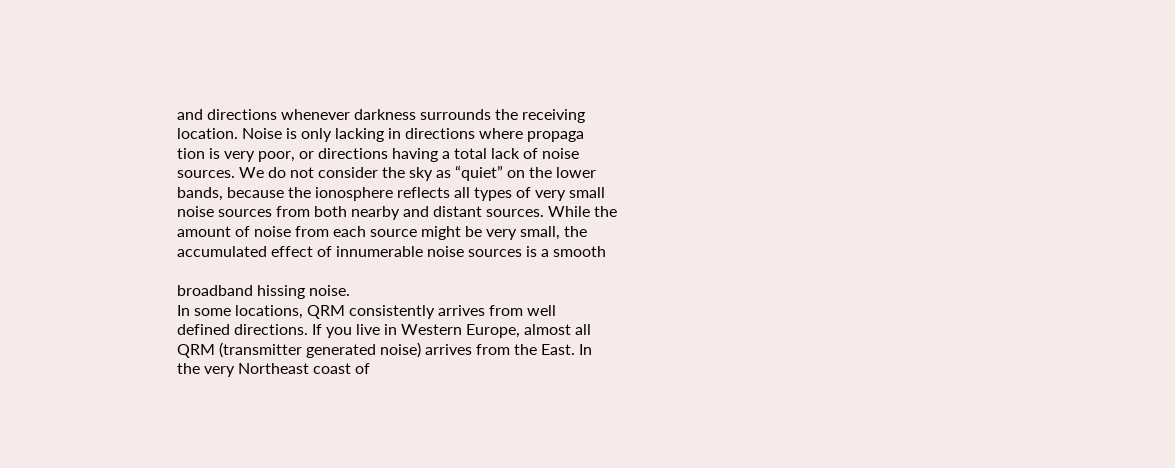and directions whenever darkness surrounds the receiving
location. Noise is only lacking in directions where propaga
tion is very poor, or directions having a total lack of noise
sources. We do not consider the sky as “quiet” on the lower
bands, because the ionosphere reflects all types of very small
noise sources from both nearby and distant sources. While the
amount of noise from each source might be very small, the
accumulated effect of innumerable noise sources is a smooth

broadband hissing noise.
In some locations, QRM consistently arrives from well
defined directions. If you live in Western Europe, almost all
QRM (transmitter generated noise) arrives from the East. In
the very Northeast coast of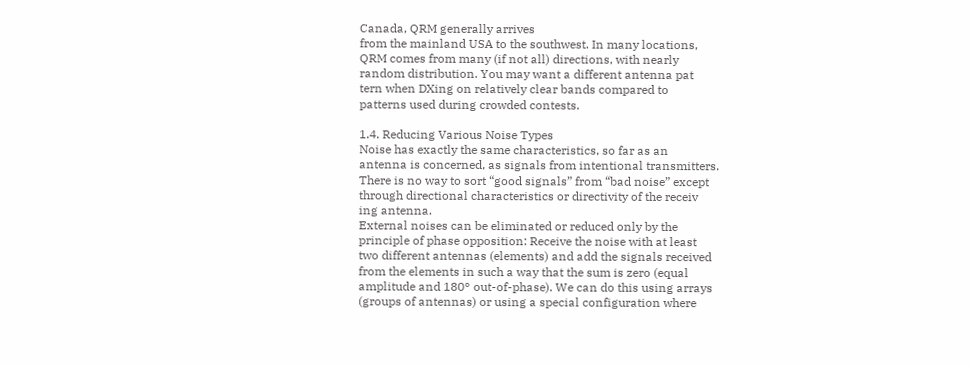Canada, QRM generally arrives
from the mainland USA to the southwest. In many locations,
QRM comes from many (if not all) directions, with nearly
random distribution. You may want a different antenna pat
tern when DXing on relatively clear bands compared to
patterns used during crowded contests.

1.4. Reducing Various Noise Types
Noise has exactly the same characteristics, so far as an
antenna is concerned, as signals from intentional transmitters.
There is no way to sort “good signals” from “bad noise” except
through directional characteristics or directivity of the receiv
ing antenna.
External noises can be eliminated or reduced only by the
principle of phase opposition: Receive the noise with at least
two different antennas (elements) and add the signals received
from the elements in such a way that the sum is zero (equal
amplitude and 180° out-of-phase). We can do this using arrays
(groups of antennas) or using a special configuration where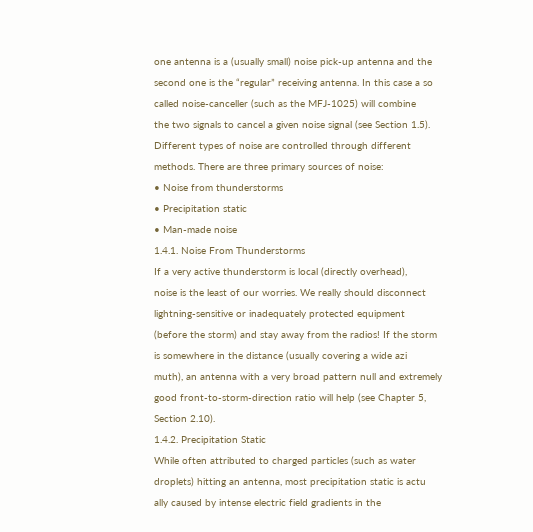one antenna is a (usually small) noise pick-up antenna and the
second one is the “regular” receiving antenna. In this case a so
called noise-canceller (such as the MFJ-1025) will combine
the two signals to cancel a given noise signal (see Section 1.5).
Different types of noise are controlled through different
methods. There are three primary sources of noise:
• Noise from thunderstorms
• Precipitation static
• Man-made noise
1.4.1. Noise From Thunderstorms
If a very active thunderstorm is local (directly overhead),
noise is the least of our worries. We really should disconnect
lightning-sensitive or inadequately protected equipment
(before the storm) and stay away from the radios! If the storm
is somewhere in the distance (usually covering a wide azi
muth), an antenna with a very broad pattern null and extremely
good front-to-storm-direction ratio will help (see Chapter 5,
Section 2.10).
1.4.2. Precipitation Static
While often attributed to charged particles (such as water
droplets) hitting an antenna, most precipitation static is actu
ally caused by intense electric field gradients in the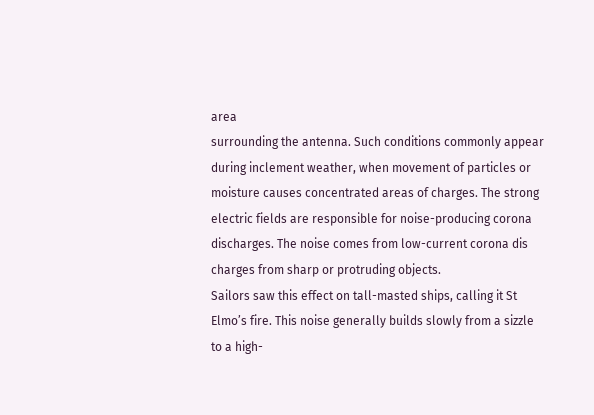area
surrounding the antenna. Such conditions commonly appear
during inclement weather, when movement of particles or
moisture causes concentrated areas of charges. The strong
electric fields are responsible for noise-producing corona
discharges. The noise comes from low-current corona dis
charges from sharp or protruding objects.
Sailors saw this effect on tall-masted ships, calling it St
Elmo’s fire. This noise generally builds slowly from a sizzle
to a high-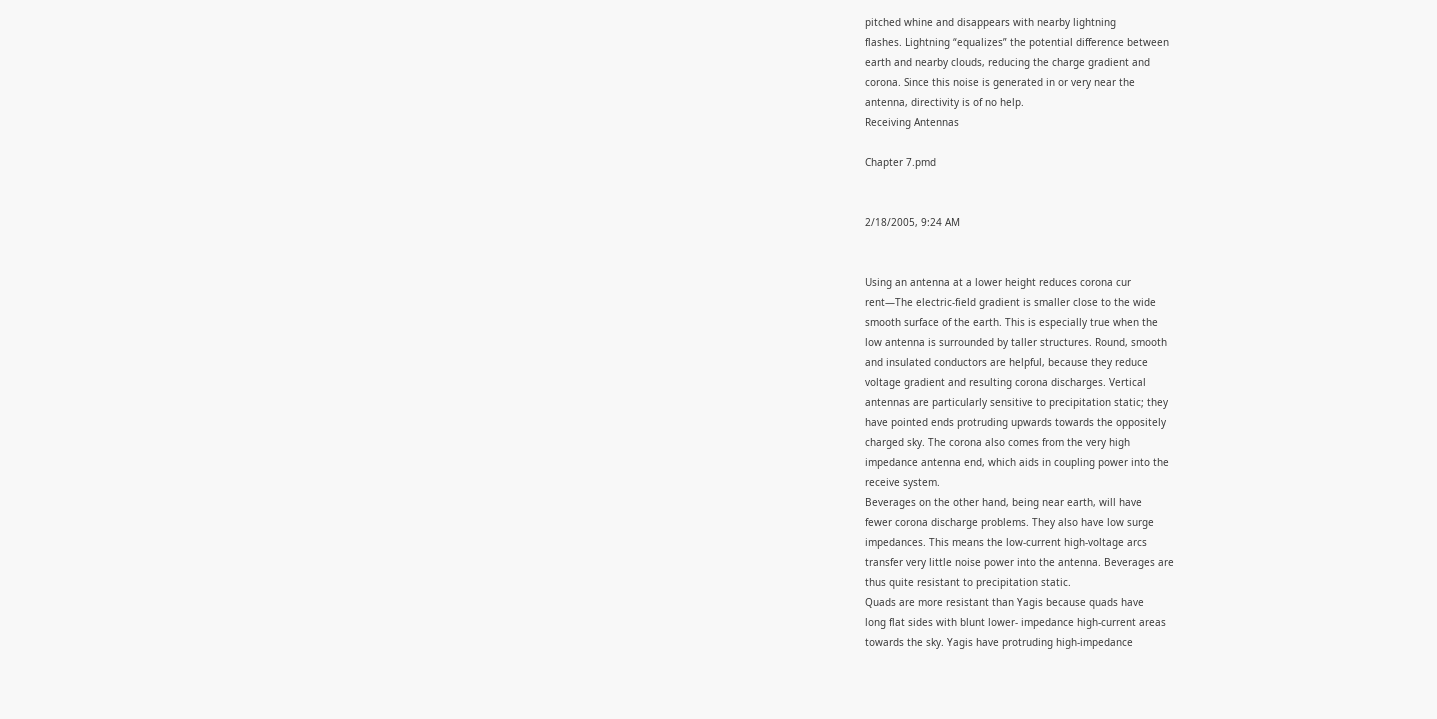pitched whine and disappears with nearby lightning
flashes. Lightning “equalizes” the potential difference between
earth and nearby clouds, reducing the charge gradient and
corona. Since this noise is generated in or very near the
antenna, directivity is of no help.
Receiving Antennas

Chapter 7.pmd


2/18/2005, 9:24 AM


Using an antenna at a lower height reduces corona cur
rent—The electric-field gradient is smaller close to the wide
smooth surface of the earth. This is especially true when the
low antenna is surrounded by taller structures. Round, smooth
and insulated conductors are helpful, because they reduce
voltage gradient and resulting corona discharges. Vertical
antennas are particularly sensitive to precipitation static; they
have pointed ends protruding upwards towards the oppositely
charged sky. The corona also comes from the very high
impedance antenna end, which aids in coupling power into the
receive system.
Beverages on the other hand, being near earth, will have
fewer corona discharge problems. They also have low surge
impedances. This means the low-current high-voltage arcs
transfer very little noise power into the antenna. Beverages are
thus quite resistant to precipitation static.
Quads are more resistant than Yagis because quads have
long flat sides with blunt lower- impedance high-current areas
towards the sky. Yagis have protruding high-impedance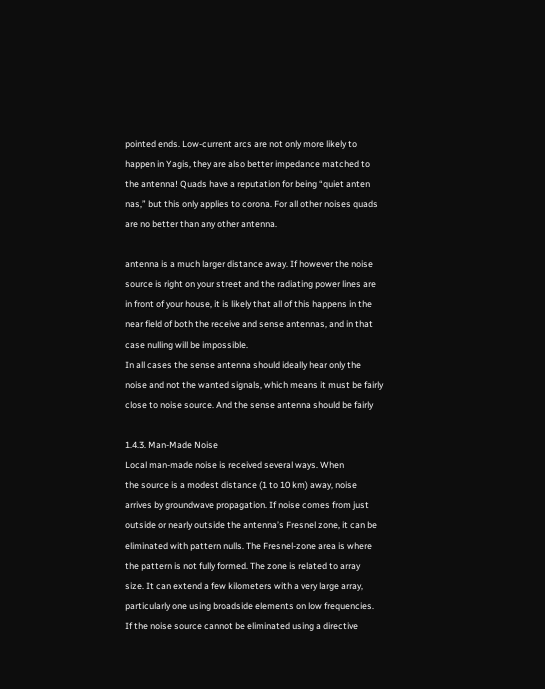pointed ends. Low-current arcs are not only more likely to
happen in Yagis, they are also better impedance matched to
the antenna! Quads have a reputation for being “quiet anten
nas,” but this only applies to corona. For all other noises quads
are no better than any other antenna.

antenna is a much larger distance away. If however the noise
source is right on your street and the radiating power lines are
in front of your house, it is likely that all of this happens in the
near field of both the receive and sense antennas, and in that
case nulling will be impossible.
In all cases the sense antenna should ideally hear only the
noise and not the wanted signals, which means it must be fairly
close to noise source. And the sense antenna should be fairly

1.4.3. Man-Made Noise
Local man-made noise is received several ways. When
the source is a modest distance (1 to 10 km) away, noise
arrives by groundwave propagation. If noise comes from just
outside or nearly outside the antenna’s Fresnel zone, it can be
eliminated with pattern nulls. The Fresnel-zone area is where
the pattern is not fully formed. The zone is related to array
size. It can extend a few kilometers with a very large array,
particularly one using broadside elements on low frequencies.
If the noise source cannot be eliminated using a directive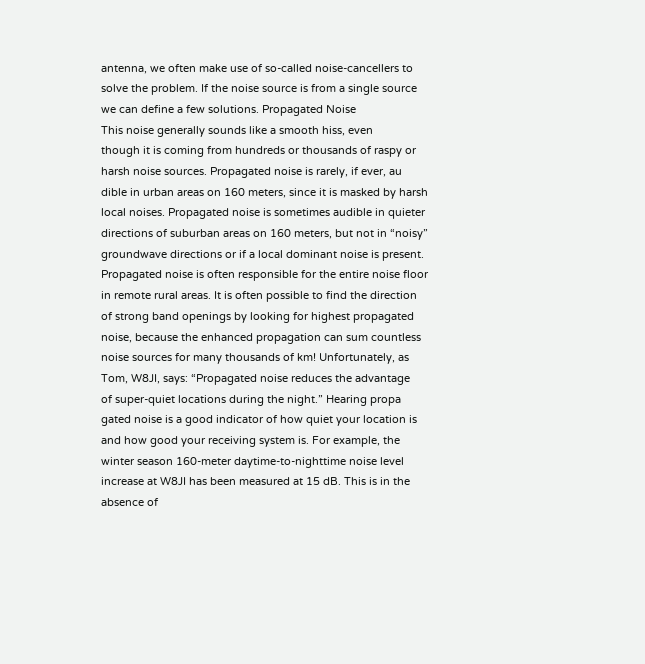antenna, we often make use of so-called noise-cancellers to
solve the problem. If the noise source is from a single source
we can define a few solutions. Propagated Noise
This noise generally sounds like a smooth hiss, even
though it is coming from hundreds or thousands of raspy or
harsh noise sources. Propagated noise is rarely, if ever, au
dible in urban areas on 160 meters, since it is masked by harsh
local noises. Propagated noise is sometimes audible in quieter
directions of suburban areas on 160 meters, but not in “noisy”
groundwave directions or if a local dominant noise is present.
Propagated noise is often responsible for the entire noise floor
in remote rural areas. It is often possible to find the direction
of strong band openings by looking for highest propagated
noise, because the enhanced propagation can sum countless
noise sources for many thousands of km! Unfortunately, as
Tom, W8JI, says: “Propagated noise reduces the advantage
of super-quiet locations during the night.” Hearing propa
gated noise is a good indicator of how quiet your location is
and how good your receiving system is. For example, the
winter season 160-meter daytime-to-nighttime noise level
increase at W8JI has been measured at 15 dB. This is in the
absence of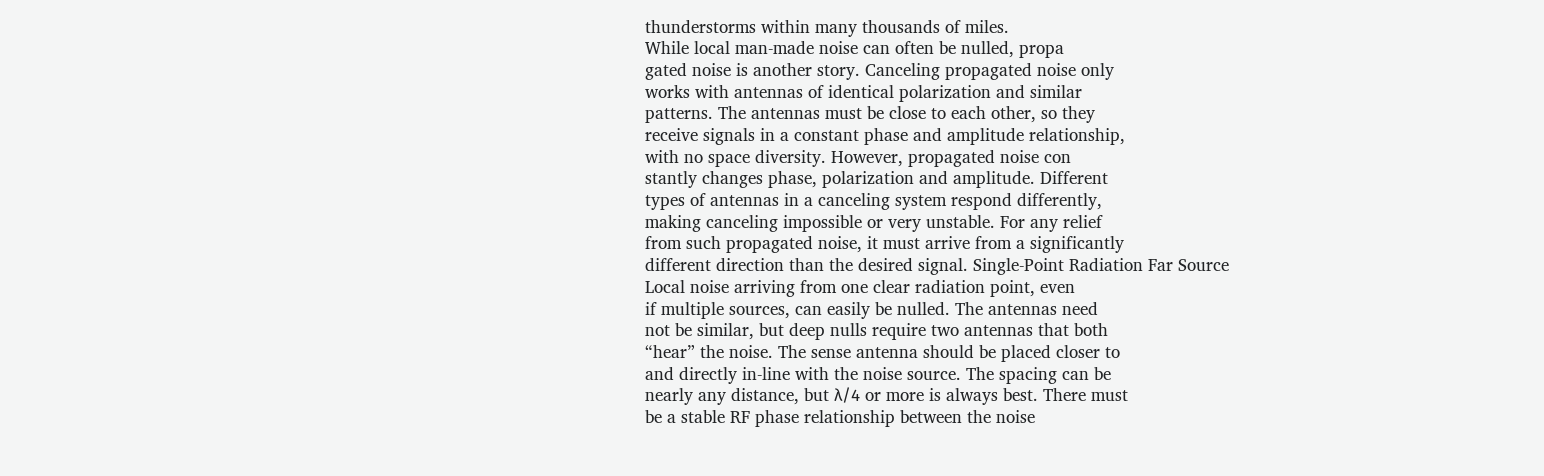thunderstorms within many thousands of miles.
While local man-made noise can often be nulled, propa
gated noise is another story. Canceling propagated noise only
works with antennas of identical polarization and similar
patterns. The antennas must be close to each other, so they
receive signals in a constant phase and amplitude relationship,
with no space diversity. However, propagated noise con
stantly changes phase, polarization and amplitude. Different
types of antennas in a canceling system respond differently,
making canceling impossible or very unstable. For any relief
from such propagated noise, it must arrive from a significantly
different direction than the desired signal. Single-Point Radiation Far Source
Local noise arriving from one clear radiation point, even
if multiple sources, can easily be nulled. The antennas need
not be similar, but deep nulls require two antennas that both
“hear” the noise. The sense antenna should be placed closer to
and directly in-line with the noise source. The spacing can be
nearly any distance, but λ/4 or more is always best. There must
be a stable RF phase relationship between the noise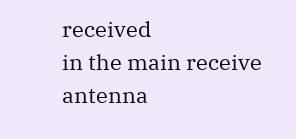received
in the main receive antenna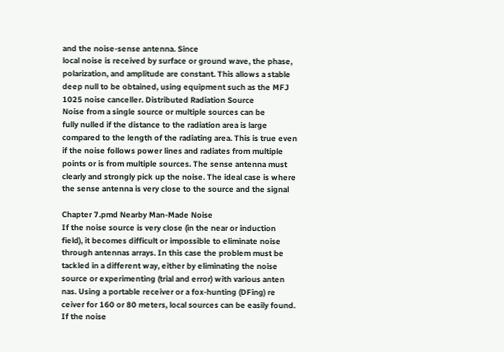and the noise-sense antenna. Since
local noise is received by surface or ground wave, the phase,
polarization, and amplitude are constant. This allows a stable
deep null to be obtained, using equipment such as the MFJ
1025 noise canceller. Distributed Radiation Source
Noise from a single source or multiple sources can be
fully nulled if the distance to the radiation area is large
compared to the length of the radiating area. This is true even
if the noise follows power lines and radiates from multiple
points or is from multiple sources. The sense antenna must
clearly and strongly pick up the noise. The ideal case is where
the sense antenna is very close to the source and the signal

Chapter 7.pmd Nearby Man-Made Noise
If the noise source is very close (in the near or induction
field), it becomes difficult or impossible to eliminate noise
through antennas arrays. In this case the problem must be
tackled in a different way, either by eliminating the noise
source or experimenting (trial and error) with various anten
nas. Using a portable receiver or a fox-hunting (DFing) re
ceiver for 160 or 80 meters, local sources can be easily found.
If the noise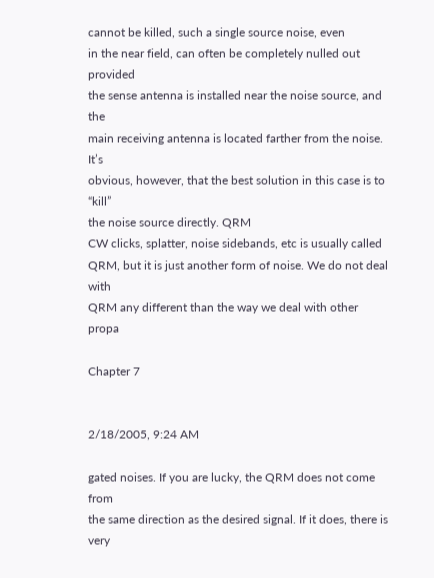cannot be killed, such a single source noise, even
in the near field, can often be completely nulled out provided
the sense antenna is installed near the noise source, and the
main receiving antenna is located farther from the noise. It’s
obvious, however, that the best solution in this case is to “kill”
the noise source directly. QRM
CW clicks, splatter, noise sidebands, etc is usually called
QRM, but it is just another form of noise. We do not deal with
QRM any different than the way we deal with other propa

Chapter 7


2/18/2005, 9:24 AM

gated noises. If you are lucky, the QRM does not come from
the same direction as the desired signal. If it does, there is very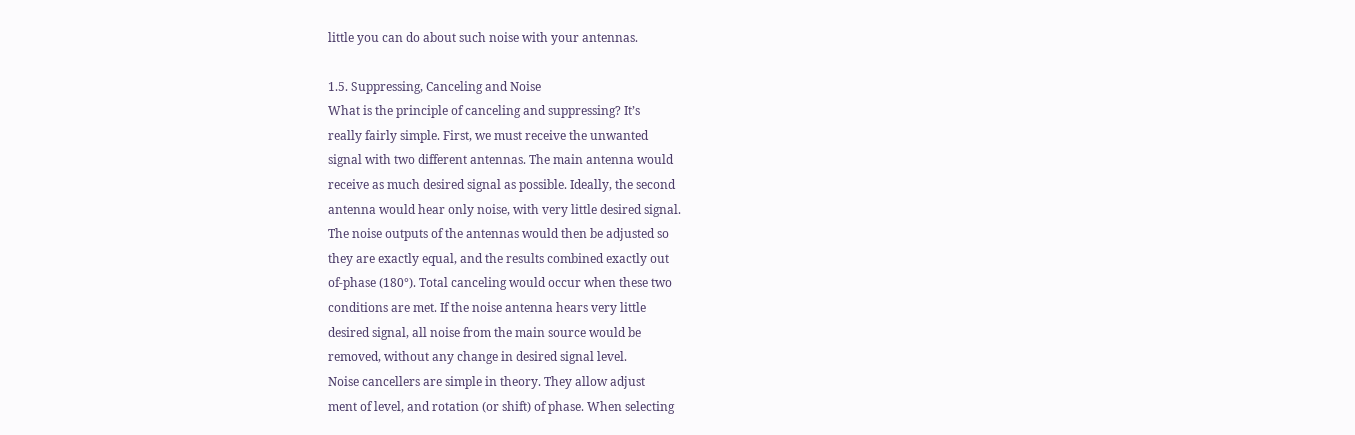little you can do about such noise with your antennas.

1.5. Suppressing, Canceling and Noise
What is the principle of canceling and suppressing? It’s
really fairly simple. First, we must receive the unwanted
signal with two different antennas. The main antenna would
receive as much desired signal as possible. Ideally, the second
antenna would hear only noise, with very little desired signal.
The noise outputs of the antennas would then be adjusted so
they are exactly equal, and the results combined exactly out
of-phase (180°). Total canceling would occur when these two
conditions are met. If the noise antenna hears very little
desired signal, all noise from the main source would be
removed, without any change in desired signal level.
Noise cancellers are simple in theory. They allow adjust
ment of level, and rotation (or shift) of phase. When selecting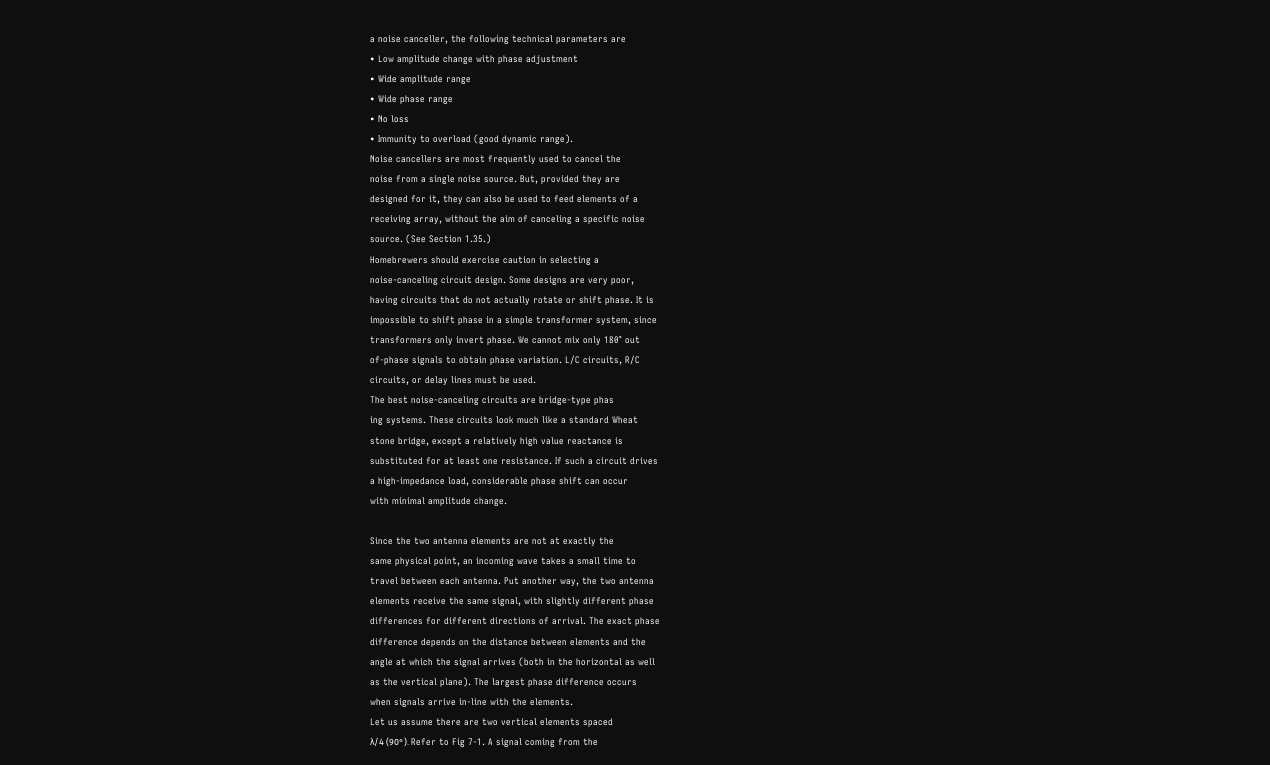a noise canceller, the following technical parameters are
• Low amplitude change with phase adjustment
• Wide amplitude range
• Wide phase range
• No loss
• Immunity to overload (good dynamic range).
Noise cancellers are most frequently used to cancel the
noise from a single noise source. But, provided they are
designed for it, they can also be used to feed elements of a
receiving array, without the aim of canceling a specific noise
source. (See Section 1.35.)
Homebrewers should exercise caution in selecting a
noise-canceling circuit design. Some designs are very poor,
having circuits that do not actually rotate or shift phase. It is
impossible to shift phase in a simple transformer system, since
transformers only invert phase. We cannot mix only 180° out
of-phase signals to obtain phase variation. L/C circuits, R/C
circuits, or delay lines must be used.
The best noise-canceling circuits are bridge-type phas
ing systems. These circuits look much like a standard Wheat
stone bridge, except a relatively high value reactance is
substituted for at least one resistance. If such a circuit drives
a high-impedance load, considerable phase shift can occur
with minimal amplitude change.

Since the two antenna elements are not at exactly the
same physical point, an incoming wave takes a small time to
travel between each antenna. Put another way, the two antenna
elements receive the same signal, with slightly different phase
differences for different directions of arrival. The exact phase
difference depends on the distance between elements and the
angle at which the signal arrives (both in the horizontal as well
as the vertical plane). The largest phase difference occurs
when signals arrive in-line with the elements.
Let us assume there are two vertical elements spaced
λ/4 (90°). Refer to Fig 7-1. A signal coming from the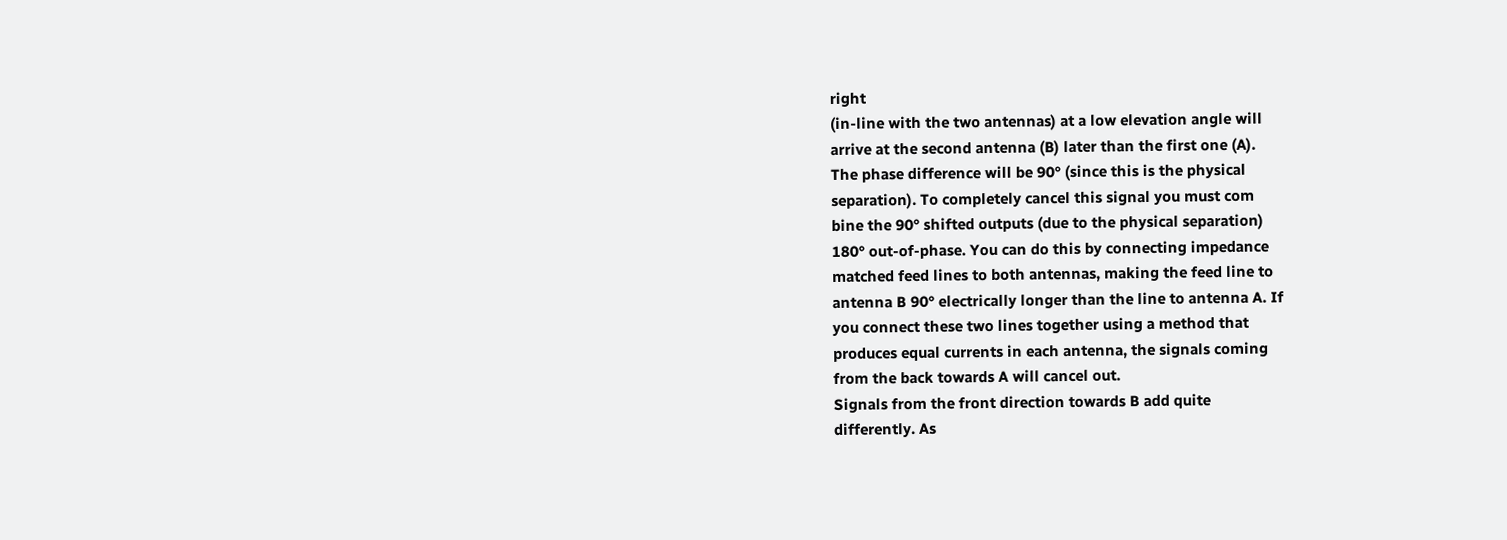right
(in-line with the two antennas) at a low elevation angle will
arrive at the second antenna (B) later than the first one (A).
The phase difference will be 90° (since this is the physical
separation). To completely cancel this signal you must com
bine the 90° shifted outputs (due to the physical separation)
180° out-of-phase. You can do this by connecting impedance
matched feed lines to both antennas, making the feed line to
antenna B 90° electrically longer than the line to antenna A. If
you connect these two lines together using a method that
produces equal currents in each antenna, the signals coming
from the back towards A will cancel out.
Signals from the front direction towards B add quite
differently. As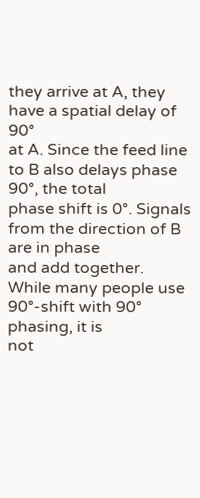they arrive at A, they have a spatial delay of 90°
at A. Since the feed line to B also delays phase 90°, the total
phase shift is 0°. Signals from the direction of B are in phase
and add together.
While many people use 90°-shift with 90° phasing, it is
not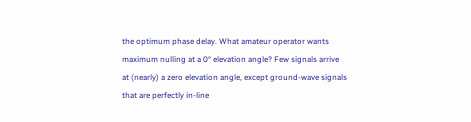the optimum phase delay. What amateur operator wants
maximum nulling at a 0° elevation angle? Few signals arrive
at (nearly) a zero elevation angle, except ground-wave signals
that are perfectly in-line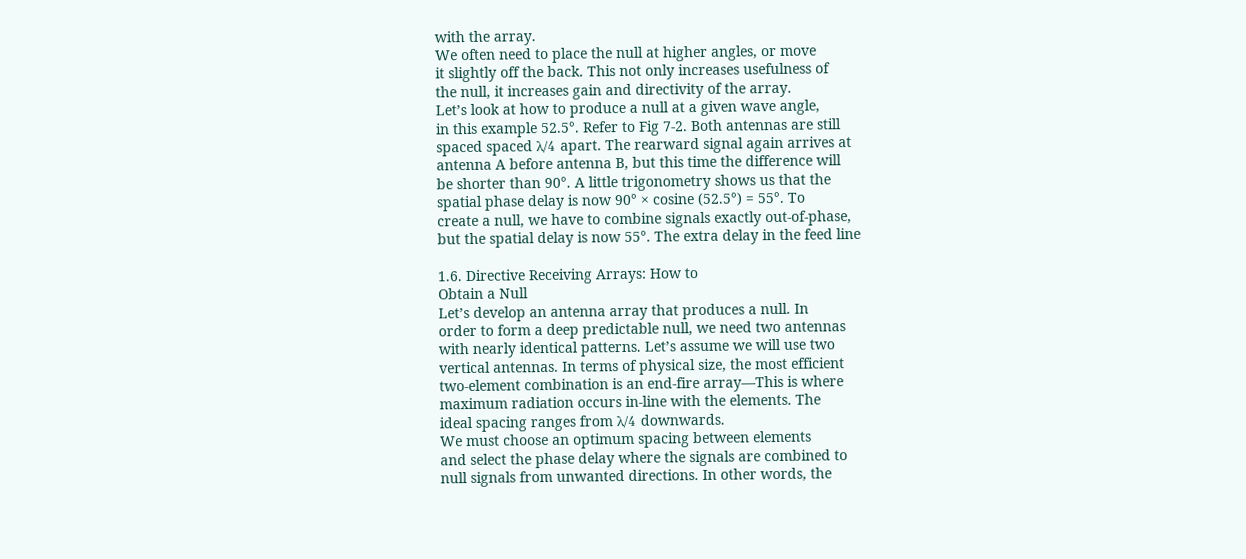with the array.
We often need to place the null at higher angles, or move
it slightly off the back. This not only increases usefulness of
the null, it increases gain and directivity of the array.
Let’s look at how to produce a null at a given wave angle,
in this example 52.5°. Refer to Fig 7-2. Both antennas are still
spaced spaced λ/4 apart. The rearward signal again arrives at
antenna A before antenna B, but this time the difference will
be shorter than 90°. A little trigonometry shows us that the
spatial phase delay is now 90° × cosine (52.5°) = 55°. To
create a null, we have to combine signals exactly out-of-phase,
but the spatial delay is now 55°. The extra delay in the feed line

1.6. Directive Receiving Arrays: How to
Obtain a Null
Let’s develop an antenna array that produces a null. In
order to form a deep predictable null, we need two antennas
with nearly identical patterns. Let’s assume we will use two
vertical antennas. In terms of physical size, the most efficient
two-element combination is an end-fire array—This is where
maximum radiation occurs in-line with the elements. The
ideal spacing ranges from λ/4 downwards.
We must choose an optimum spacing between elements
and select the phase delay where the signals are combined to
null signals from unwanted directions. In other words, the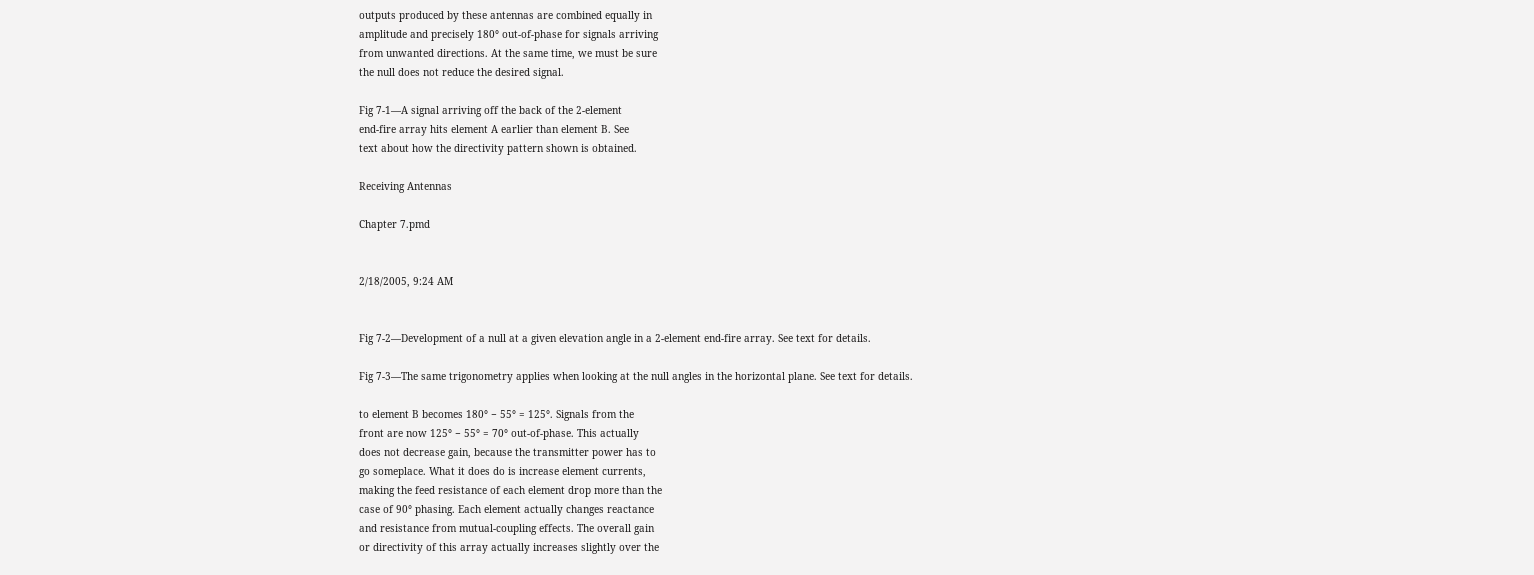outputs produced by these antennas are combined equally in
amplitude and precisely 180° out-of-phase for signals arriving
from unwanted directions. At the same time, we must be sure
the null does not reduce the desired signal.

Fig 7-1—A signal arriving off the back of the 2-element
end-fire array hits element A earlier than element B. See
text about how the directivity pattern shown is obtained.

Receiving Antennas

Chapter 7.pmd


2/18/2005, 9:24 AM


Fig 7-2—Development of a null at a given elevation angle in a 2-element end-fire array. See text for details.

Fig 7-3—The same trigonometry applies when looking at the null angles in the horizontal plane. See text for details.

to element B becomes 180° − 55° = 125°. Signals from the
front are now 125° − 55° = 70° out-of-phase. This actually
does not decrease gain, because the transmitter power has to
go someplace. What it does do is increase element currents,
making the feed resistance of each element drop more than the
case of 90° phasing. Each element actually changes reactance
and resistance from mutual-coupling effects. The overall gain
or directivity of this array actually increases slightly over the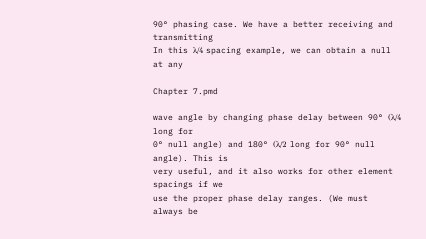90° phasing case. We have a better receiving and transmitting
In this λ/4 spacing example, we can obtain a null at any

Chapter 7.pmd

wave angle by changing phase delay between 90° (λ/4 long for
0° null angle) and 180° (λ/2 long for 90° null angle). This is
very useful, and it also works for other element spacings if we
use the proper phase delay ranges. (We must always be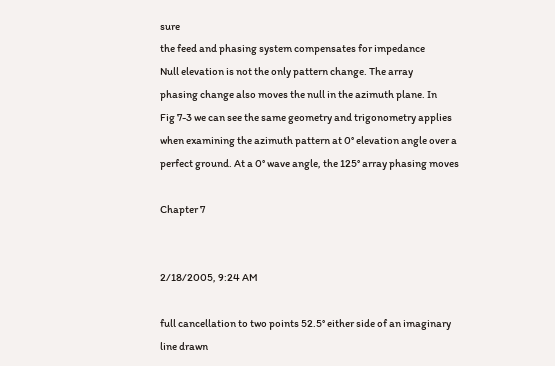sure
the feed and phasing system compensates for impedance
Null elevation is not the only pattern change. The array
phasing change also moves the null in the azimuth plane. In
Fig 7-3 we can see the same geometry and trigonometry applies
when examining the azimuth pattern at 0° elevation angle over a
perfect ground. At a 0° wave angle, the 125° array phasing moves

Chapter 7


2/18/2005, 9:24 AM

full cancellation to two points 52.5° either side of an imaginary
line drawn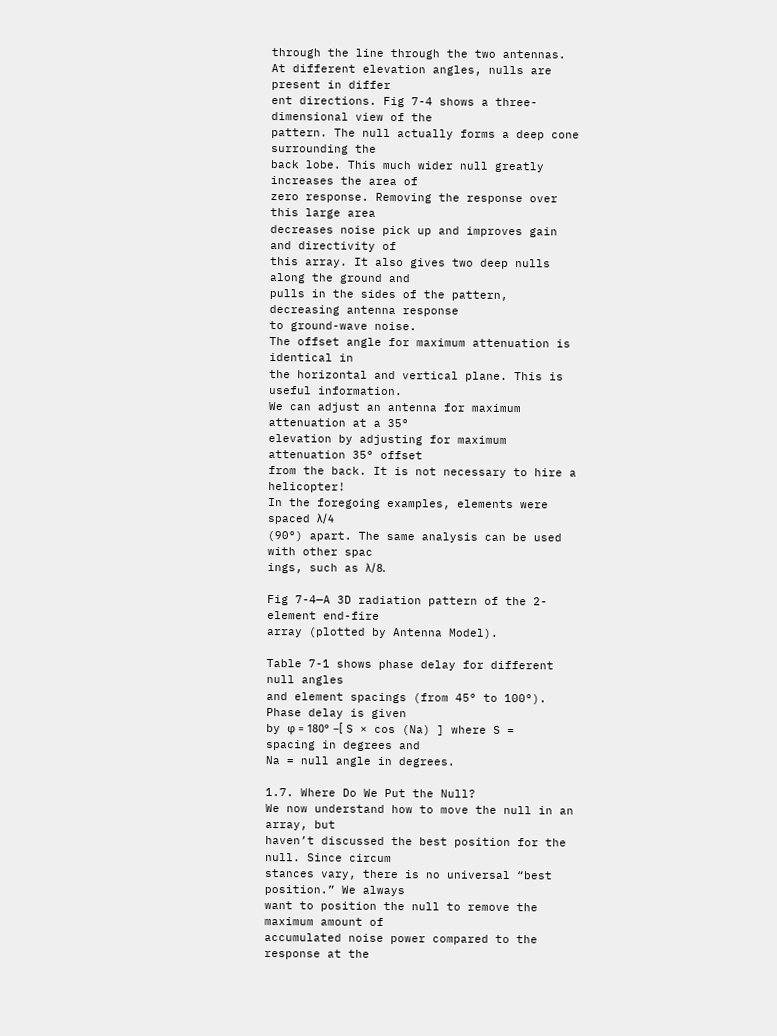through the line through the two antennas.
At different elevation angles, nulls are present in differ
ent directions. Fig 7-4 shows a three-dimensional view of the
pattern. The null actually forms a deep cone surrounding the
back lobe. This much wider null greatly increases the area of
zero response. Removing the response over this large area
decreases noise pick up and improves gain and directivity of
this array. It also gives two deep nulls along the ground and
pulls in the sides of the pattern, decreasing antenna response
to ground-wave noise.
The offset angle for maximum attenuation is identical in
the horizontal and vertical plane. This is useful information.
We can adjust an antenna for maximum attenuation at a 35°
elevation by adjusting for maximum attenuation 35° offset
from the back. It is not necessary to hire a helicopter!
In the foregoing examples, elements were spaced λ/4
(90°) apart. The same analysis can be used with other spac
ings, such as λ/8.

Fig 7-4—A 3D radiation pattern of the 2-element end-fire
array (plotted by Antenna Model).

Table 7-1 shows phase delay for different null angles
and element spacings (from 45° to 100°). Phase delay is given
by φ = 180° –[ S × cos (Na) ] where S = spacing in degrees and
Na = null angle in degrees.

1.7. Where Do We Put the Null?
We now understand how to move the null in an array, but
haven’t discussed the best position for the null. Since circum
stances vary, there is no universal “best position.” We always
want to position the null to remove the maximum amount of
accumulated noise power compared to the response at the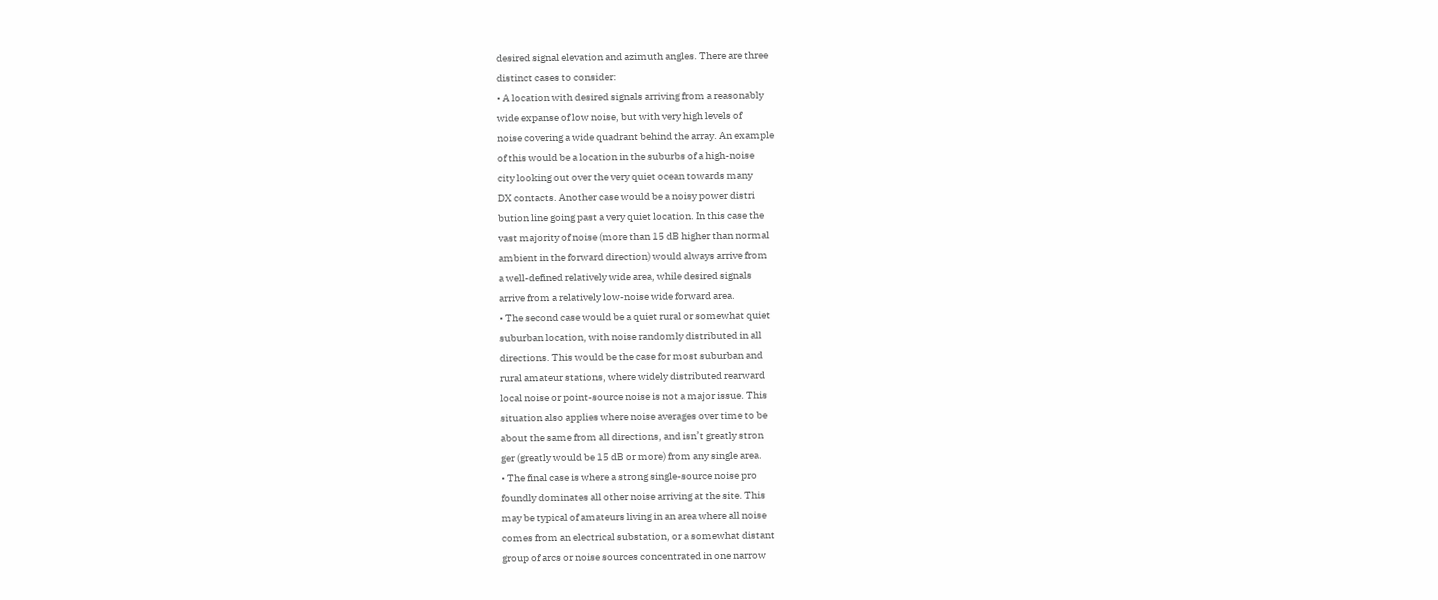desired signal elevation and azimuth angles. There are three
distinct cases to consider:
• A location with desired signals arriving from a reasonably
wide expanse of low noise, but with very high levels of
noise covering a wide quadrant behind the array. An example
of this would be a location in the suburbs of a high-noise
city looking out over the very quiet ocean towards many
DX contacts. Another case would be a noisy power distri
bution line going past a very quiet location. In this case the
vast majority of noise (more than 15 dB higher than normal
ambient in the forward direction) would always arrive from
a well-defined relatively wide area, while desired signals
arrive from a relatively low-noise wide forward area.
• The second case would be a quiet rural or somewhat quiet
suburban location, with noise randomly distributed in all
directions. This would be the case for most suburban and
rural amateur stations, where widely distributed rearward
local noise or point-source noise is not a major issue. This
situation also applies where noise averages over time to be
about the same from all directions, and isn’t greatly stron
ger (greatly would be 15 dB or more) from any single area.
• The final case is where a strong single-source noise pro
foundly dominates all other noise arriving at the site. This
may be typical of amateurs living in an area where all noise
comes from an electrical substation, or a somewhat distant
group of arcs or noise sources concentrated in one narrow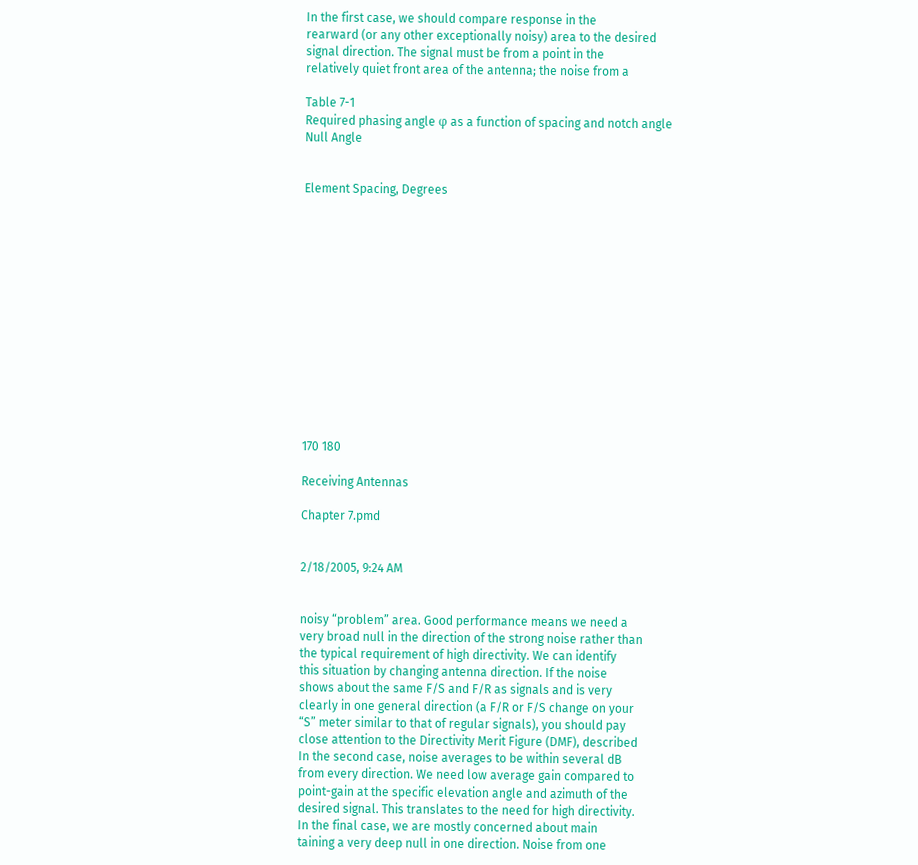In the first case, we should compare response in the
rearward (or any other exceptionally noisy) area to the desired
signal direction. The signal must be from a point in the
relatively quiet front area of the antenna; the noise from a

Table 7-1
Required phasing angle φ as a function of spacing and notch angle
Null Angle


Element Spacing, Degrees














170 180

Receiving Antennas

Chapter 7.pmd


2/18/2005, 9:24 AM


noisy “problem” area. Good performance means we need a
very broad null in the direction of the strong noise rather than
the typical requirement of high directivity. We can identify
this situation by changing antenna direction. If the noise
shows about the same F/S and F/R as signals and is very
clearly in one general direction (a F/R or F/S change on your
“S” meter similar to that of regular signals), you should pay
close attention to the Directivity Merit Figure (DMF), described
In the second case, noise averages to be within several dB
from every direction. We need low average gain compared to
point-gain at the specific elevation angle and azimuth of the
desired signal. This translates to the need for high directivity.
In the final case, we are mostly concerned about main
taining a very deep null in one direction. Noise from one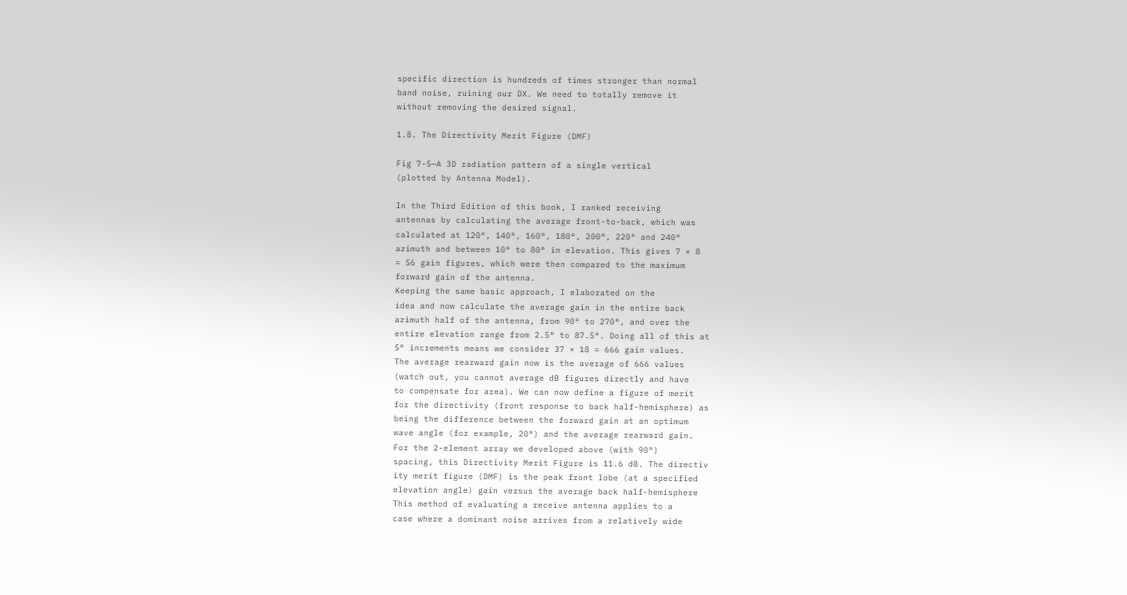specific direction is hundreds of times stronger than normal
band noise, ruining our DX. We need to totally remove it
without removing the desired signal.

1.8. The Directivity Merit Figure (DMF)

Fig 7-5—A 3D radiation pattern of a single vertical
(plotted by Antenna Model).

In the Third Edition of this book, I ranked receiving
antennas by calculating the average front-to-back, which was
calculated at 120°, 140°, 160°, 180°, 200°, 220° and 240°
azimuth and between 10° to 80° in elevation. This gives 7 × 8
= 56 gain figures, which were then compared to the maximum
forward gain of the antenna.
Keeping the same basic approach, I elaborated on the
idea and now calculate the average gain in the entire back
azimuth half of the antenna, from 90° to 270°, and over the
entire elevation range from 2.5° to 87.5°. Doing all of this at
5° increments means we consider 37 × 18 = 666 gain values.
The average rearward gain now is the average of 666 values
(watch out, you cannot average dB figures directly and have
to compensate for area). We can now define a figure of merit
for the directivity (front response to back half-hemisphere) as
being the difference between the forward gain at an optimum
wave angle (for example, 20°) and the average rearward gain.
For the 2-element array we developed above (with 90°)
spacing, this Directivity Merit Figure is 11.6 dB. The directiv
ity merit figure (DMF) is the peak front lobe (at a specified
elevation angle) gain versus the average back half-hemisphere
This method of evaluating a receive antenna applies to a
case where a dominant noise arrives from a relatively wide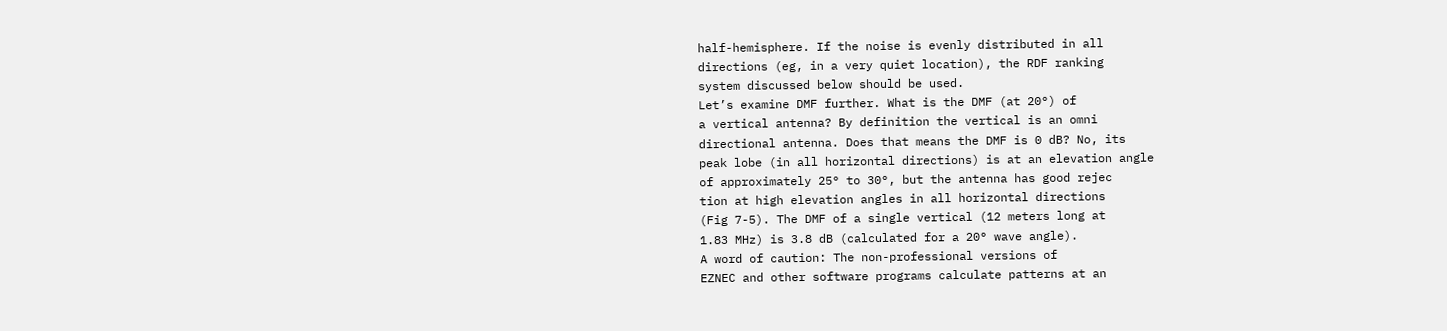half-hemisphere. If the noise is evenly distributed in all
directions (eg, in a very quiet location), the RDF ranking
system discussed below should be used.
Let’s examine DMF further. What is the DMF (at 20°) of
a vertical antenna? By definition the vertical is an omni
directional antenna. Does that means the DMF is 0 dB? No, its
peak lobe (in all horizontal directions) is at an elevation angle
of approximately 25° to 30°, but the antenna has good rejec
tion at high elevation angles in all horizontal directions
(Fig 7-5). The DMF of a single vertical (12 meters long at
1.83 MHz) is 3.8 dB (calculated for a 20° wave angle).
A word of caution: The non-professional versions of
EZNEC and other software programs calculate patterns at an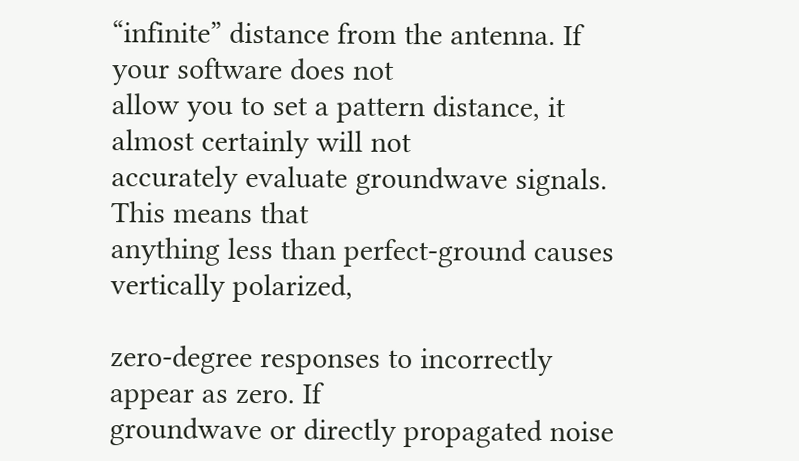“infinite” distance from the antenna. If your software does not
allow you to set a pattern distance, it almost certainly will not
accurately evaluate groundwave signals. This means that
anything less than perfect-ground causes vertically polarized,

zero-degree responses to incorrectly appear as zero. If
groundwave or directly propagated noise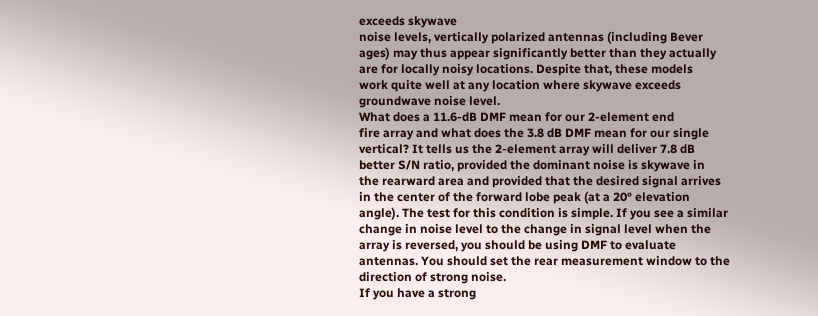exceeds skywave
noise levels, vertically polarized antennas (including Bever
ages) may thus appear significantly better than they actually
are for locally noisy locations. Despite that, these models
work quite well at any location where skywave exceeds
groundwave noise level.
What does a 11.6-dB DMF mean for our 2-element end
fire array and what does the 3.8 dB DMF mean for our single
vertical? It tells us the 2-element array will deliver 7.8 dB
better S/N ratio, provided the dominant noise is skywave in
the rearward area and provided that the desired signal arrives
in the center of the forward lobe peak (at a 20° elevation
angle). The test for this condition is simple. If you see a similar
change in noise level to the change in signal level when the
array is reversed, you should be using DMF to evaluate
antennas. You should set the rear measurement window to the
direction of strong noise.
If you have a strong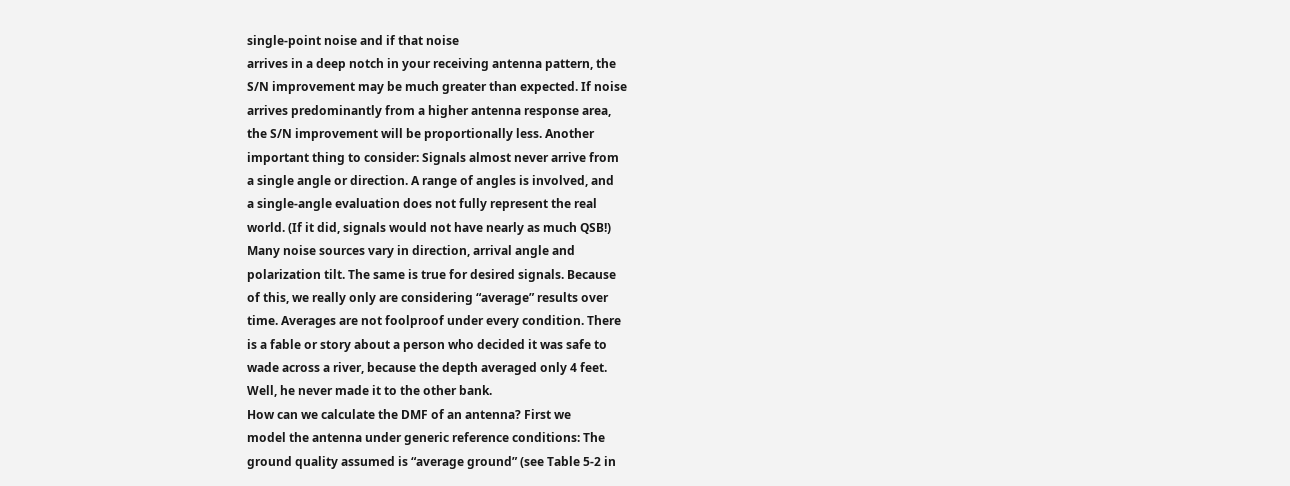single-point noise and if that noise
arrives in a deep notch in your receiving antenna pattern, the
S/N improvement may be much greater than expected. If noise
arrives predominantly from a higher antenna response area,
the S/N improvement will be proportionally less. Another
important thing to consider: Signals almost never arrive from
a single angle or direction. A range of angles is involved, and
a single-angle evaluation does not fully represent the real
world. (If it did, signals would not have nearly as much QSB!)
Many noise sources vary in direction, arrival angle and
polarization tilt. The same is true for desired signals. Because
of this, we really only are considering “average” results over
time. Averages are not foolproof under every condition. There
is a fable or story about a person who decided it was safe to
wade across a river, because the depth averaged only 4 feet.
Well, he never made it to the other bank.
How can we calculate the DMF of an antenna? First we
model the antenna under generic reference conditions: The
ground quality assumed is “average ground” (see Table 5-2 in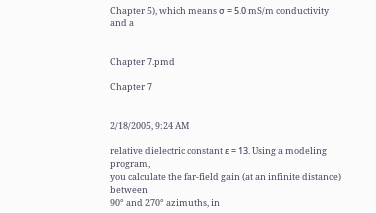Chapter 5), which means σ = 5.0 mS/m conductivity and a


Chapter 7.pmd

Chapter 7


2/18/2005, 9:24 AM

relative dielectric constant ε = 13. Using a modeling program,
you calculate the far-field gain (at an infinite distance) between
90° and 270° azimuths, in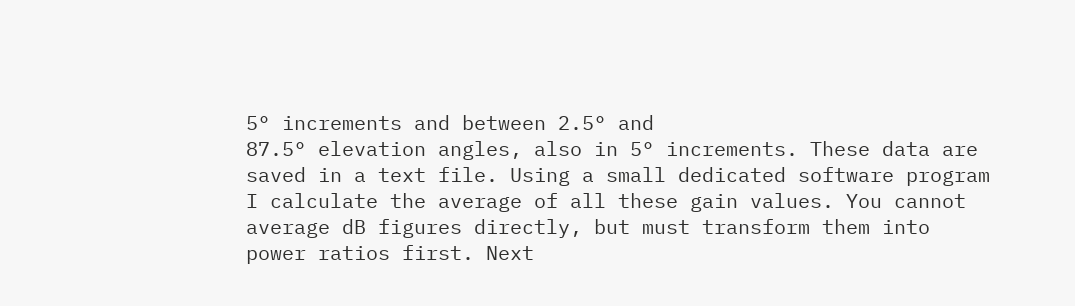5° increments and between 2.5° and
87.5° elevation angles, also in 5° increments. These data are
saved in a text file. Using a small dedicated software program
I calculate the average of all these gain values. You cannot
average dB figures directly, but must transform them into
power ratios first. Next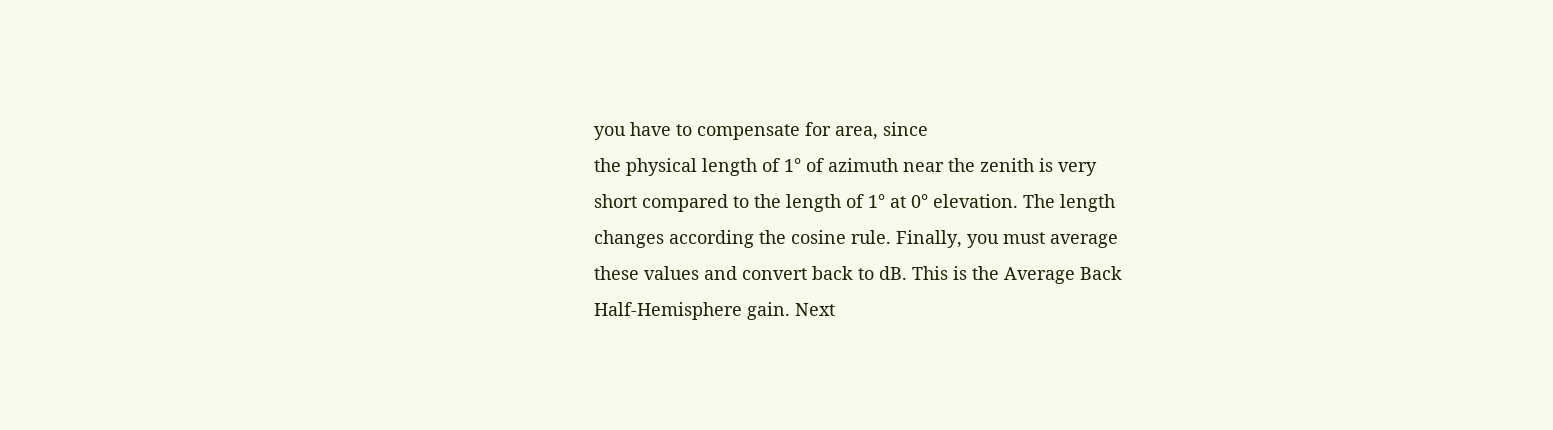you have to compensate for area, since
the physical length of 1° of azimuth near the zenith is very
short compared to the length of 1° at 0° elevation. The length
changes according the cosine rule. Finally, you must average
these values and convert back to dB. This is the Average Back
Half-Hemisphere gain. Next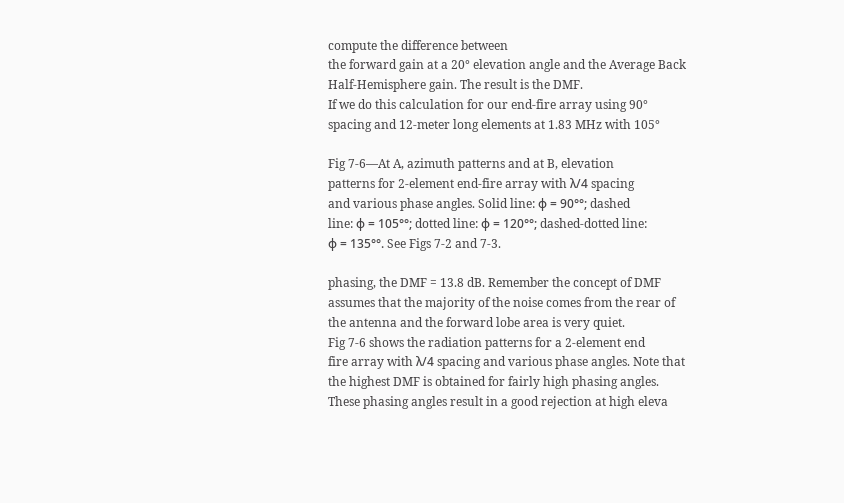compute the difference between
the forward gain at a 20° elevation angle and the Average Back
Half-Hemisphere gain. The result is the DMF.
If we do this calculation for our end-fire array using 90°
spacing and 12-meter long elements at 1.83 MHz with 105°

Fig 7-6—At A, azimuth patterns and at B, elevation
patterns for 2-element end-fire array with λ/4 spacing
and various phase angles. Solid line: φ = 90°°; dashed
line: φ = 105°°; dotted line: φ = 120°°; dashed-dotted line:
φ = 135°°. See Figs 7-2 and 7-3.

phasing, the DMF = 13.8 dB. Remember the concept of DMF
assumes that the majority of the noise comes from the rear of
the antenna and the forward lobe area is very quiet.
Fig 7-6 shows the radiation patterns for a 2-element end
fire array with λ/4 spacing and various phase angles. Note that
the highest DMF is obtained for fairly high phasing angles.
These phasing angles result in a good rejection at high eleva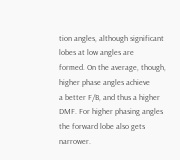tion angles, although significant lobes at low angles are
formed. On the average, though, higher phase angles achieve
a better F/B, and thus a higher DMF. For higher phasing angles
the forward lobe also gets narrower.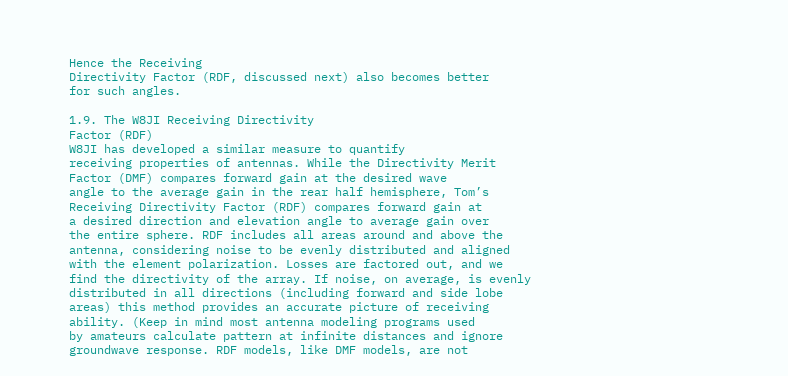Hence the Receiving
Directivity Factor (RDF, discussed next) also becomes better
for such angles.

1.9. The W8JI Receiving Directivity
Factor (RDF)
W8JI has developed a similar measure to quantify
receiving properties of antennas. While the Directivity Merit
Factor (DMF) compares forward gain at the desired wave
angle to the average gain in the rear half hemisphere, Tom’s
Receiving Directivity Factor (RDF) compares forward gain at
a desired direction and elevation angle to average gain over
the entire sphere. RDF includes all areas around and above the
antenna, considering noise to be evenly distributed and aligned
with the element polarization. Losses are factored out, and we
find the directivity of the array. If noise, on average, is evenly
distributed in all directions (including forward and side lobe
areas) this method provides an accurate picture of receiving
ability. (Keep in mind most antenna modeling programs used
by amateurs calculate pattern at infinite distances and ignore
groundwave response. RDF models, like DMF models, are not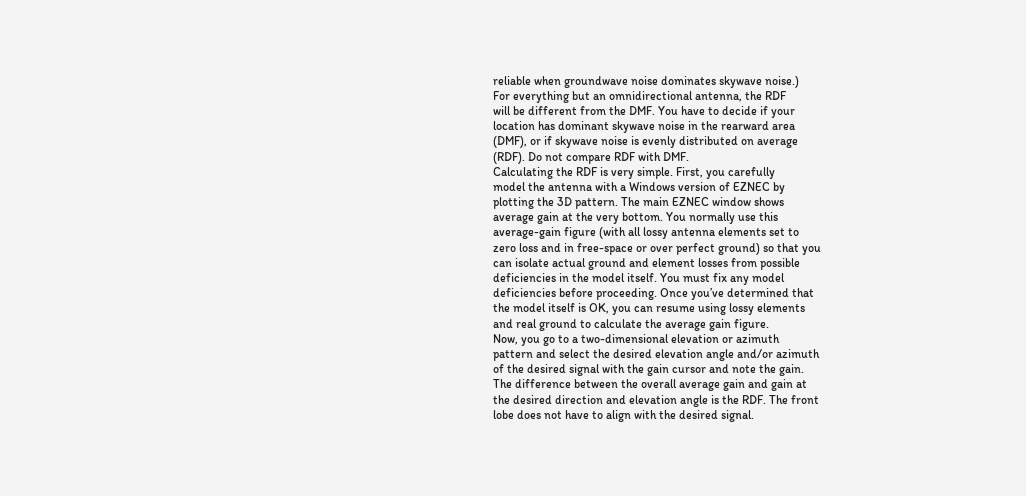reliable when groundwave noise dominates skywave noise.)
For everything but an omnidirectional antenna, the RDF
will be different from the DMF. You have to decide if your
location has dominant skywave noise in the rearward area
(DMF), or if skywave noise is evenly distributed on average
(RDF). Do not compare RDF with DMF.
Calculating the RDF is very simple. First, you carefully
model the antenna with a Windows version of EZNEC by
plotting the 3D pattern. The main EZNEC window shows
average gain at the very bottom. You normally use this
average-gain figure (with all lossy antenna elements set to
zero loss and in free-space or over perfect ground) so that you
can isolate actual ground and element losses from possible
deficiencies in the model itself. You must fix any model
deficiencies before proceeding. Once you’ve determined that
the model itself is OK, you can resume using lossy elements
and real ground to calculate the average gain figure.
Now, you go to a two-dimensional elevation or azimuth
pattern and select the desired elevation angle and/or azimuth
of the desired signal with the gain cursor and note the gain.
The difference between the overall average gain and gain at
the desired direction and elevation angle is the RDF. The front
lobe does not have to align with the desired signal.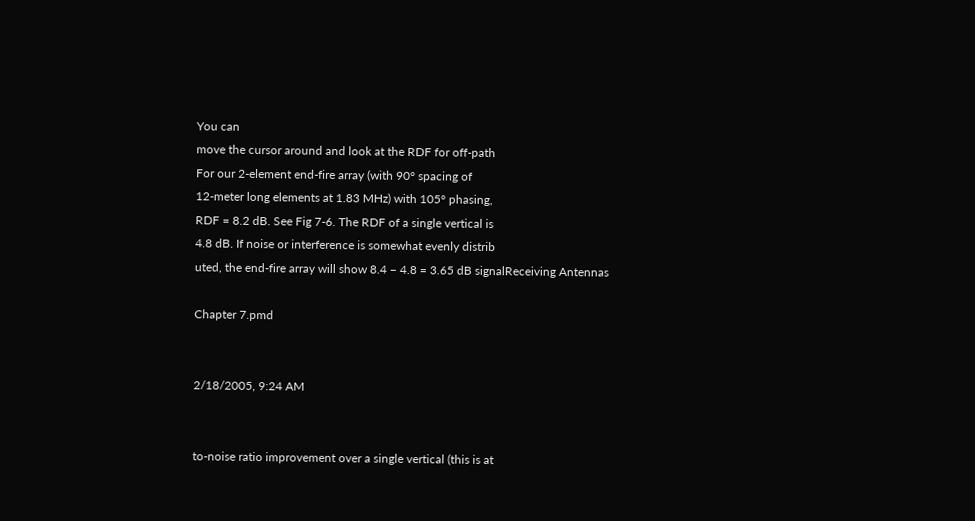You can
move the cursor around and look at the RDF for off-path
For our 2-element end-fire array (with 90° spacing of
12-meter long elements at 1.83 MHz) with 105° phasing,
RDF = 8.2 dB. See Fig 7-6. The RDF of a single vertical is
4.8 dB. If noise or interference is somewhat evenly distrib
uted, the end-fire array will show 8.4 − 4.8 = 3.65 dB signalReceiving Antennas

Chapter 7.pmd


2/18/2005, 9:24 AM


to-noise ratio improvement over a single vertical (this is at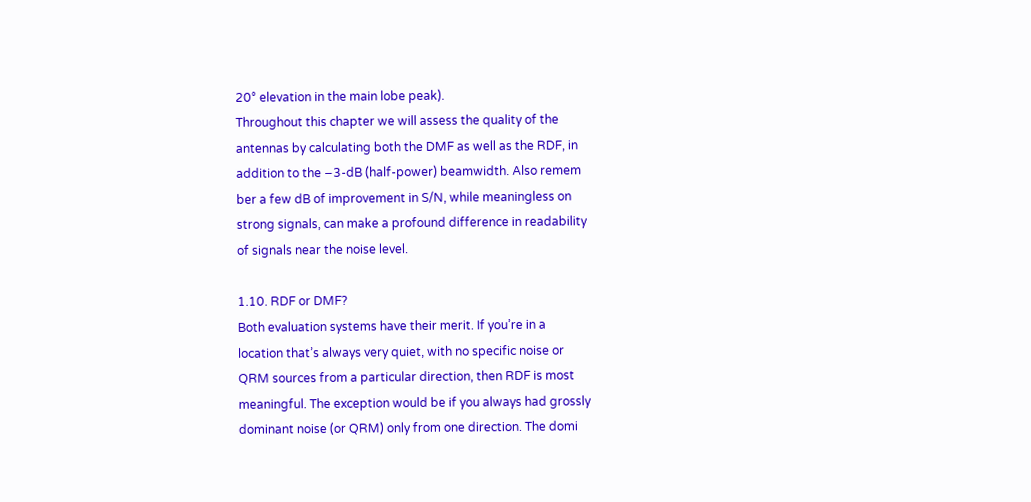20° elevation in the main lobe peak).
Throughout this chapter we will assess the quality of the
antennas by calculating both the DMF as well as the RDF, in
addition to the −3-dB (half-power) beamwidth. Also remem
ber a few dB of improvement in S/N, while meaningless on
strong signals, can make a profound difference in readability
of signals near the noise level.

1.10. RDF or DMF?
Both evaluation systems have their merit. If you’re in a
location that’s always very quiet, with no specific noise or
QRM sources from a particular direction, then RDF is most
meaningful. The exception would be if you always had grossly
dominant noise (or QRM) only from one direction. The domi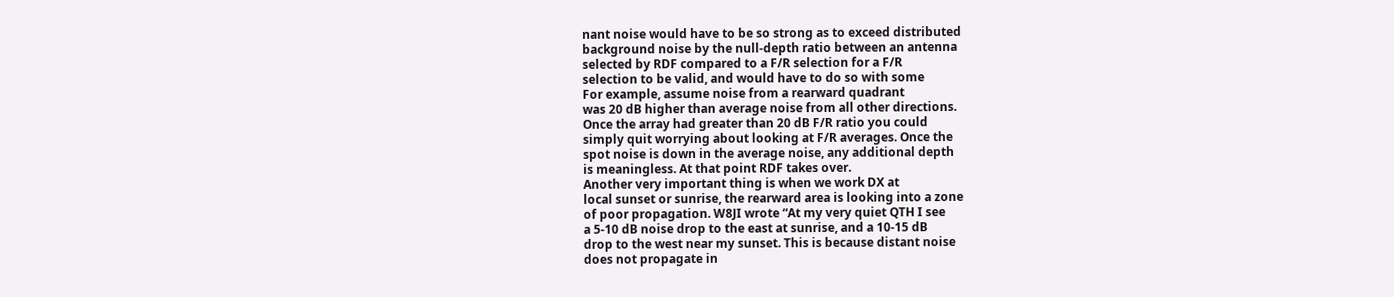nant noise would have to be so strong as to exceed distributed
background noise by the null-depth ratio between an antenna
selected by RDF compared to a F/R selection for a F/R
selection to be valid, and would have to do so with some
For example, assume noise from a rearward quadrant
was 20 dB higher than average noise from all other directions.
Once the array had greater than 20 dB F/R ratio you could
simply quit worrying about looking at F/R averages. Once the
spot noise is down in the average noise, any additional depth
is meaningless. At that point RDF takes over.
Another very important thing is when we work DX at
local sunset or sunrise, the rearward area is looking into a zone
of poor propagation. W8JI wrote “At my very quiet QTH I see
a 5-10 dB noise drop to the east at sunrise, and a 10-15 dB
drop to the west near my sunset. This is because distant noise
does not propagate in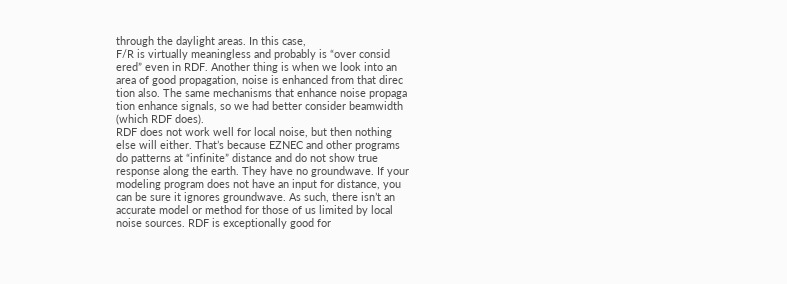through the daylight areas. In this case,
F/R is virtually meaningless and probably is “over consid
ered” even in RDF. Another thing is when we look into an
area of good propagation, noise is enhanced from that direc
tion also. The same mechanisms that enhance noise propaga
tion enhance signals, so we had better consider beamwidth
(which RDF does).
RDF does not work well for local noise, but then nothing
else will either. That’s because EZNEC and other programs
do patterns at “infinite” distance and do not show true
response along the earth. They have no groundwave. If your
modeling program does not have an input for distance, you
can be sure it ignores groundwave. As such, there isn’t an
accurate model or method for those of us limited by local
noise sources. RDF is exceptionally good for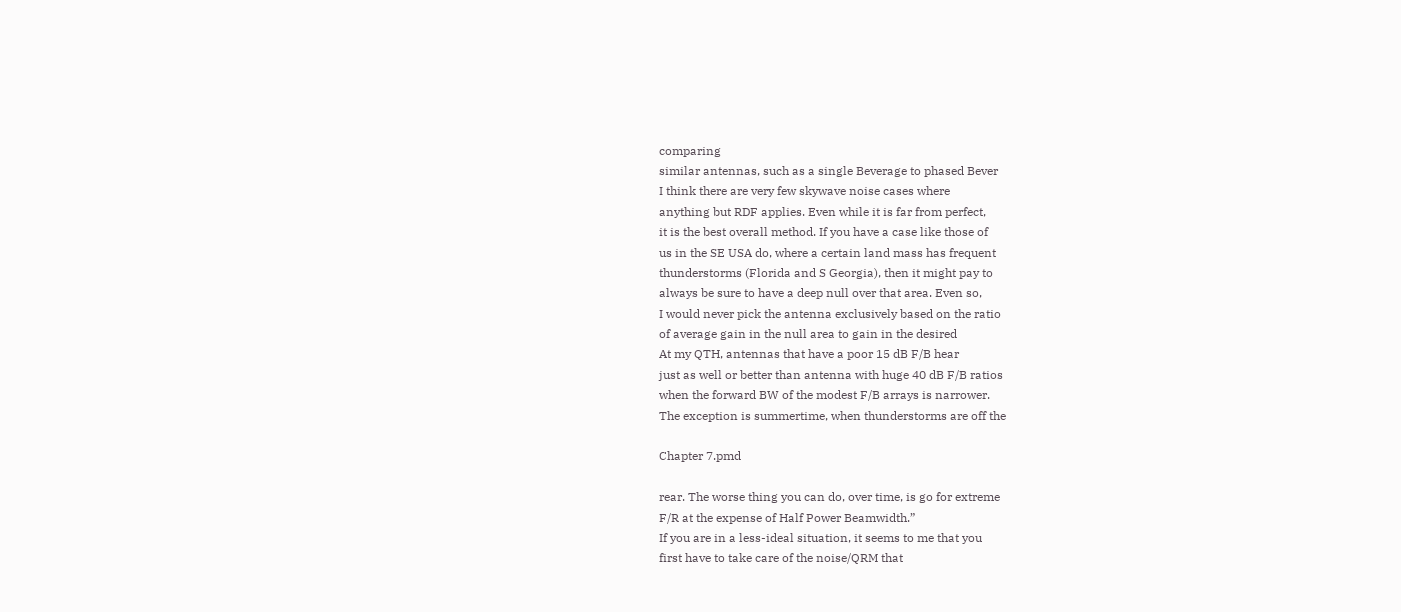comparing
similar antennas, such as a single Beverage to phased Bever
I think there are very few skywave noise cases where
anything but RDF applies. Even while it is far from perfect,
it is the best overall method. If you have a case like those of
us in the SE USA do, where a certain land mass has frequent
thunderstorms (Florida and S Georgia), then it might pay to
always be sure to have a deep null over that area. Even so,
I would never pick the antenna exclusively based on the ratio
of average gain in the null area to gain in the desired
At my QTH, antennas that have a poor 15 dB F/B hear
just as well or better than antenna with huge 40 dB F/B ratios
when the forward BW of the modest F/B arrays is narrower.
The exception is summertime, when thunderstorms are off the

Chapter 7.pmd

rear. The worse thing you can do, over time, is go for extreme
F/R at the expense of Half Power Beamwidth.”
If you are in a less-ideal situation, it seems to me that you
first have to take care of the noise/QRM that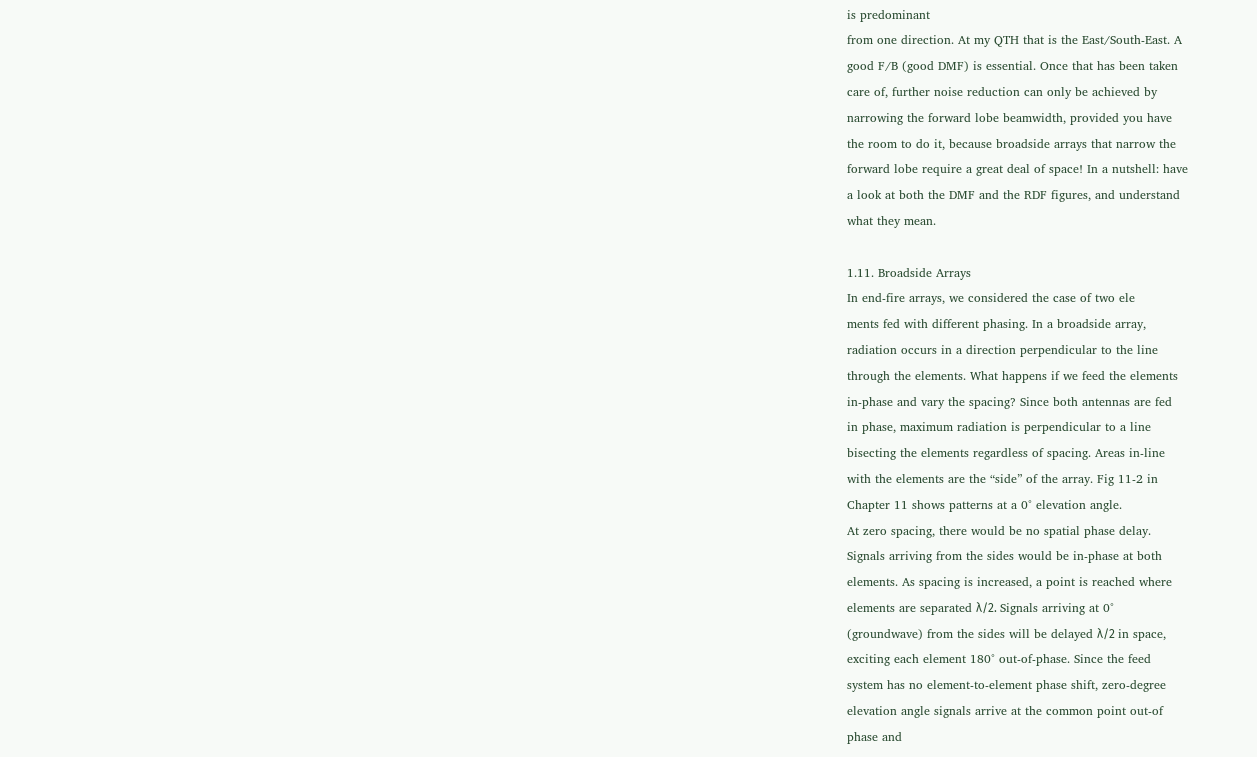is predominant
from one direction. At my QTH that is the East/South-East. A
good F/B (good DMF) is essential. Once that has been taken
care of, further noise reduction can only be achieved by
narrowing the forward lobe beamwidth, provided you have
the room to do it, because broadside arrays that narrow the
forward lobe require a great deal of space! In a nutshell: have
a look at both the DMF and the RDF figures, and understand
what they mean.

1.11. Broadside Arrays
In end-fire arrays, we considered the case of two ele
ments fed with different phasing. In a broadside array,
radiation occurs in a direction perpendicular to the line
through the elements. What happens if we feed the elements
in-phase and vary the spacing? Since both antennas are fed
in phase, maximum radiation is perpendicular to a line
bisecting the elements regardless of spacing. Areas in-line
with the elements are the “side” of the array. Fig 11-2 in
Chapter 11 shows patterns at a 0° elevation angle.
At zero spacing, there would be no spatial phase delay.
Signals arriving from the sides would be in-phase at both
elements. As spacing is increased, a point is reached where
elements are separated λ/2. Signals arriving at 0°
(groundwave) from the sides will be delayed λ/2 in space,
exciting each element 180° out-of-phase. Since the feed
system has no element-to-element phase shift, zero-degree
elevation angle signals arrive at the common point out-of
phase and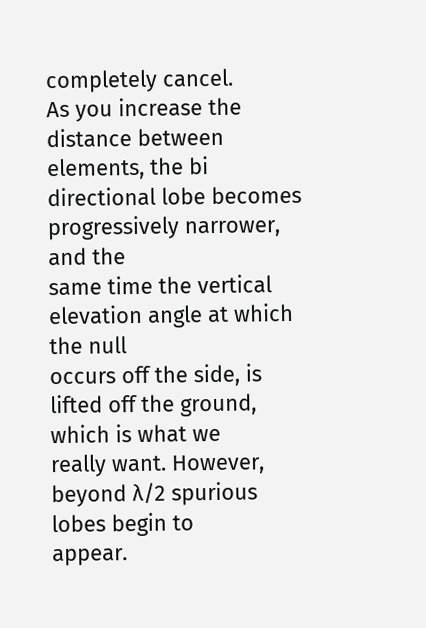completely cancel.
As you increase the distance between elements, the bi
directional lobe becomes progressively narrower, and the
same time the vertical elevation angle at which the null
occurs off the side, is lifted off the ground, which is what we
really want. However, beyond λ/2 spurious lobes begin to
appear.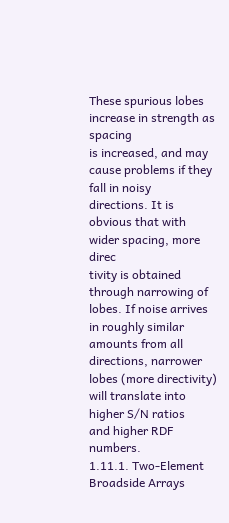These spurious lobes increase in strength as spacing
is increased, and may cause problems if they fall in noisy
directions. It is obvious that with wider spacing, more direc
tivity is obtained through narrowing of lobes. If noise arrives
in roughly similar amounts from all directions, narrower
lobes (more directivity) will translate into higher S/N ratios
and higher RDF numbers.
1.11.1. Two-Element Broadside Arrays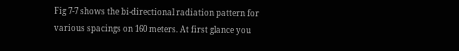Fig 7-7 shows the bi-directional radiation pattern for
various spacings on 160 meters. At first glance you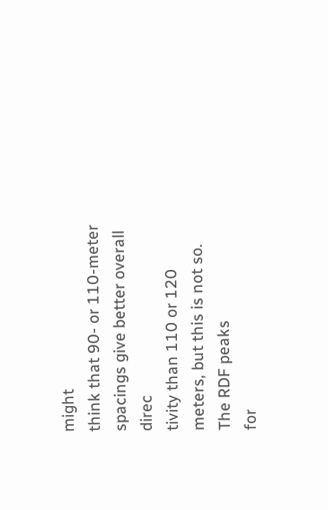might
think that 90- or 110-meter spacings give better overall direc
tivity than 110 or 120 meters, but this is not so. The RDF peaks
for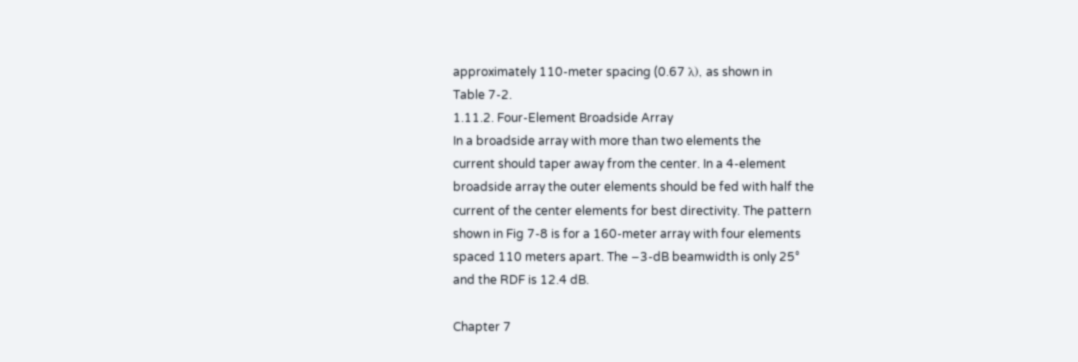approximately 110-meter spacing (0.67 λ), as shown in
Table 7-2.
1.11.2. Four-Element Broadside Array
In a broadside array with more than two elements the
current should taper away from the center. In a 4-element
broadside array the outer elements should be fed with half the
current of the center elements for best directivity. The pattern
shown in Fig 7-8 is for a 160-meter array with four elements
spaced 110 meters apart. The −3-dB beamwidth is only 25°
and the RDF is 12.4 dB.

Chapter 7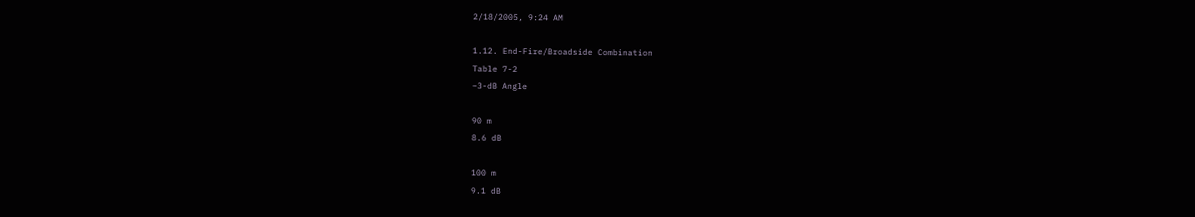2/18/2005, 9:24 AM

1.12. End-Fire/Broadside Combination
Table 7-2
–3-dB Angle

90 m
8.6 dB

100 m
9.1 dB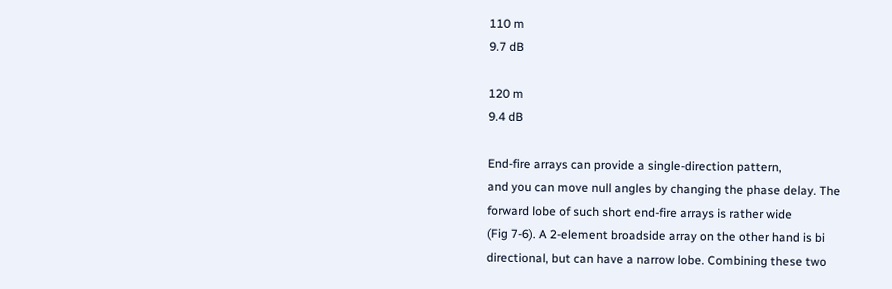110 m
9.7 dB

120 m
9.4 dB

End-fire arrays can provide a single-direction pattern,
and you can move null angles by changing the phase delay. The
forward lobe of such short end-fire arrays is rather wide
(Fig 7-6). A 2-element broadside array on the other hand is bi
directional, but can have a narrow lobe. Combining these two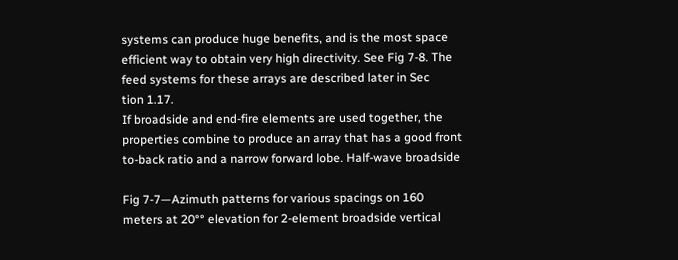systems can produce huge benefits, and is the most space
efficient way to obtain very high directivity. See Fig 7-8. The
feed systems for these arrays are described later in Sec
tion 1.17.
If broadside and end-fire elements are used together, the
properties combine to produce an array that has a good front
to-back ratio and a narrow forward lobe. Half-wave broadside

Fig 7-7—Azimuth patterns for various spacings on 160
meters at 20°° elevation for 2-element broadside vertical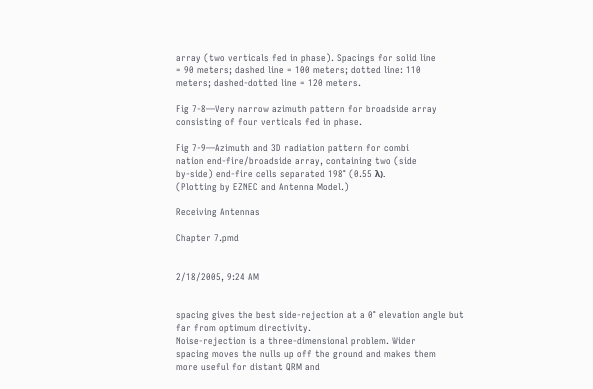array (two verticals fed in phase). Spacings for solid line
= 90 meters; dashed line = 100 meters; dotted line: 110
meters; dashed-dotted line = 120 meters.

Fig 7-8—Very narrow azimuth pattern for broadside array
consisting of four verticals fed in phase.

Fig 7-9—Azimuth and 3D radiation pattern for combi
nation end-fire/broadside array, containing two (side
by-side) end-fire cells separated 198° (0.55 λ).
(Plotting by EZNEC and Antenna Model.)

Receiving Antennas

Chapter 7.pmd


2/18/2005, 9:24 AM


spacing gives the best side-rejection at a 0° elevation angle but
far from optimum directivity.
Noise-rejection is a three-dimensional problem. Wider
spacing moves the nulls up off the ground and makes them
more useful for distant QRM and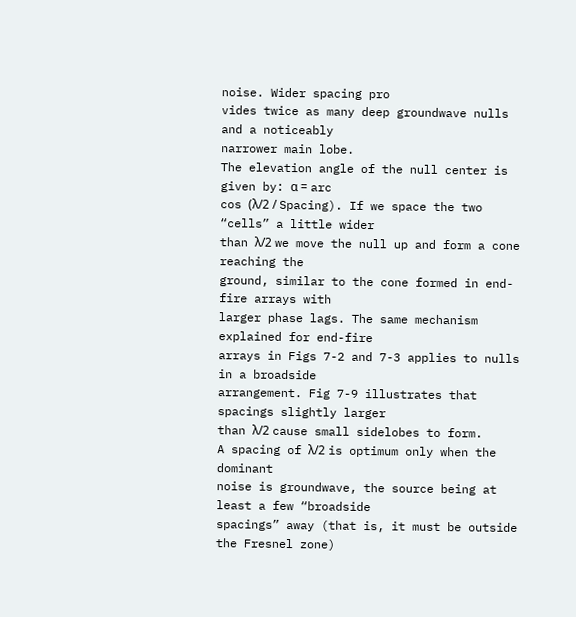noise. Wider spacing pro
vides twice as many deep groundwave nulls and a noticeably
narrower main lobe.
The elevation angle of the null center is given by: α = arc
cos (λ/2 / Spacing). If we space the two “cells” a little wider
than λ/2 we move the null up and form a cone reaching the
ground, similar to the cone formed in end-fire arrays with
larger phase lags. The same mechanism explained for end-fire
arrays in Figs 7-2 and 7-3 applies to nulls in a broadside
arrangement. Fig 7-9 illustrates that spacings slightly larger
than λ/2 cause small sidelobes to form.
A spacing of λ/2 is optimum only when the dominant
noise is groundwave, the source being at least a few “broadside
spacings” away (that is, it must be outside the Fresnel zone)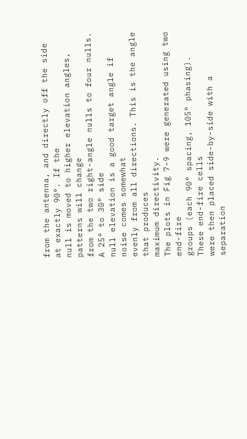from the antenna, and directly off the side at exactly 90°. If the
null is moved to higher elevation angles, patterns will change
from the two right-angle nulls to four nulls. A 25° to 30° side
null elevation is a good target angle if noise comes somewhat
evenly from all directions. This is the angle that produces
maximum directivity.
The plots in Fig 7-9 were generated using two end-fire
groups (each 90° spacing, 105° phasing). These end-fire cells
were then placed side-by-side with a separation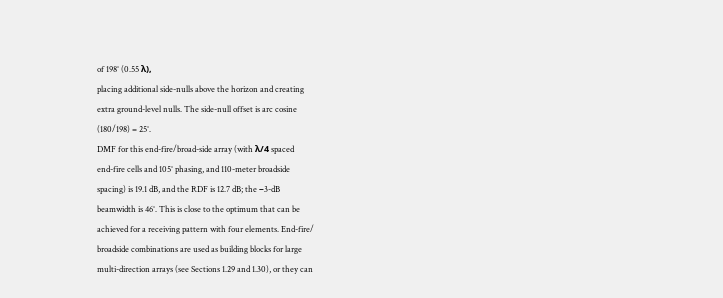of 198° (0.55 λ),
placing additional side-nulls above the horizon and creating
extra ground-level nulls. The side-null offset is arc cosine
(180/198) = 25°.
DMF for this end-fire/broad-side array (with λ/4 spaced
end-fire cells and 105° phasing, and 110-meter broadside
spacing) is 19.1 dB, and the RDF is 12.7 dB; the −3-dB
beamwidth is 46°. This is close to the optimum that can be
achieved for a receiving pattern with four elements. End-fire/
broadside combinations are used as building blocks for large
multi-direction arrays (see Sections 1.29 and 1.30), or they can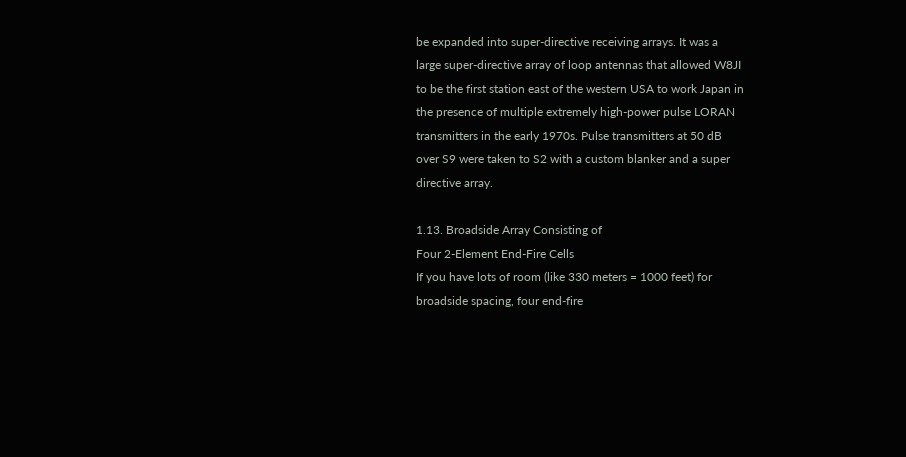be expanded into super-directive receiving arrays. It was a
large super-directive array of loop antennas that allowed W8JI
to be the first station east of the western USA to work Japan in
the presence of multiple extremely high-power pulse LORAN
transmitters in the early 1970s. Pulse transmitters at 50 dB
over S9 were taken to S2 with a custom blanker and a super
directive array.

1.13. Broadside Array Consisting of
Four 2-Element End-Fire Cells
If you have lots of room (like 330 meters = 1000 feet) for
broadside spacing, four end-fire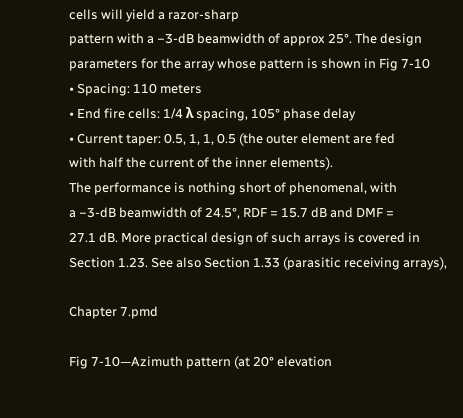cells will yield a razor-sharp
pattern with a −3-dB beamwidth of approx 25°. The design
parameters for the array whose pattern is shown in Fig 7-10
• Spacing: 110 meters
• End fire cells: 1/4 λ spacing, 105° phase delay
• Current taper: 0.5, 1, 1, 0.5 (the outer element are fed
with half the current of the inner elements).
The performance is nothing short of phenomenal, with
a −3-dB beamwidth of 24.5°, RDF = 15.7 dB and DMF =
27.1 dB. More practical design of such arrays is covered in
Section 1.23. See also Section 1.33 (parasitic receiving arrays),

Chapter 7.pmd

Fig 7-10—Azimuth pattern (at 20° elevation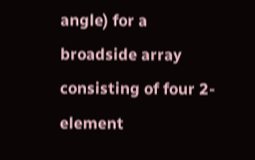angle) for a
broadside array consisting of four 2-element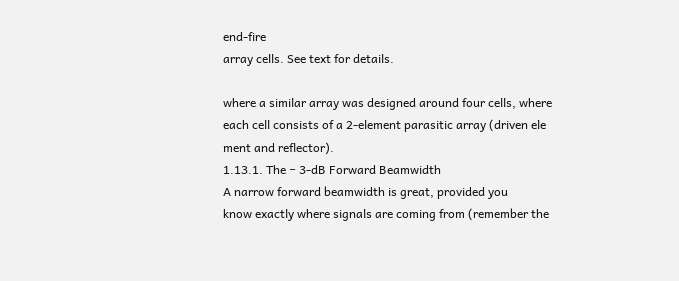end-fire
array cells. See text for details.

where a similar array was designed around four cells, where
each cell consists of a 2-element parasitic array (driven ele
ment and reflector).
1.13.1. The − 3-dB Forward Beamwidth
A narrow forward beamwidth is great, provided you
know exactly where signals are coming from (remember the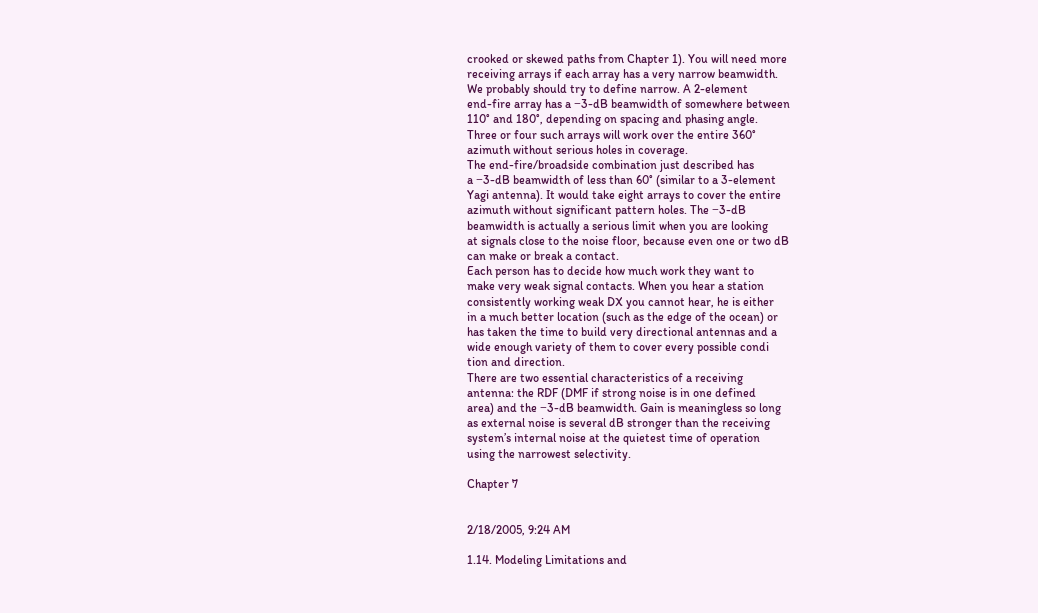crooked or skewed paths from Chapter 1). You will need more
receiving arrays if each array has a very narrow beamwidth.
We probably should try to define narrow. A 2-element
end-fire array has a −3-dB beamwidth of somewhere between
110° and 180°, depending on spacing and phasing angle.
Three or four such arrays will work over the entire 360°
azimuth without serious holes in coverage.
The end-fire/broadside combination just described has
a −3-dB beamwidth of less than 60° (similar to a 3-element
Yagi antenna). It would take eight arrays to cover the entire
azimuth without significant pattern holes. The −3-dB
beamwidth is actually a serious limit when you are looking
at signals close to the noise floor, because even one or two dB
can make or break a contact.
Each person has to decide how much work they want to
make very weak signal contacts. When you hear a station
consistently working weak DX you cannot hear, he is either
in a much better location (such as the edge of the ocean) or
has taken the time to build very directional antennas and a
wide enough variety of them to cover every possible condi
tion and direction.
There are two essential characteristics of a receiving
antenna: the RDF (DMF if strong noise is in one defined
area) and the −3-dB beamwidth. Gain is meaningless so long
as external noise is several dB stronger than the receiving
system’s internal noise at the quietest time of operation
using the narrowest selectivity.

Chapter 7


2/18/2005, 9:24 AM

1.14. Modeling Limitations and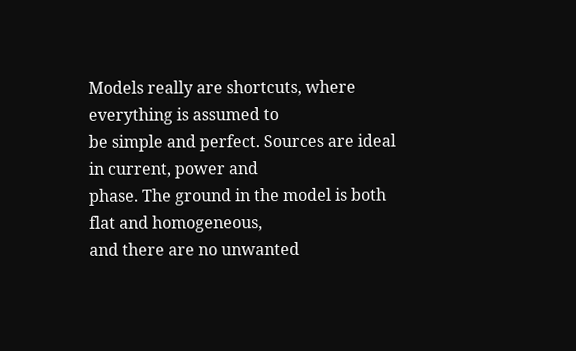Models really are shortcuts, where everything is assumed to
be simple and perfect. Sources are ideal in current, power and
phase. The ground in the model is both flat and homogeneous,
and there are no unwanted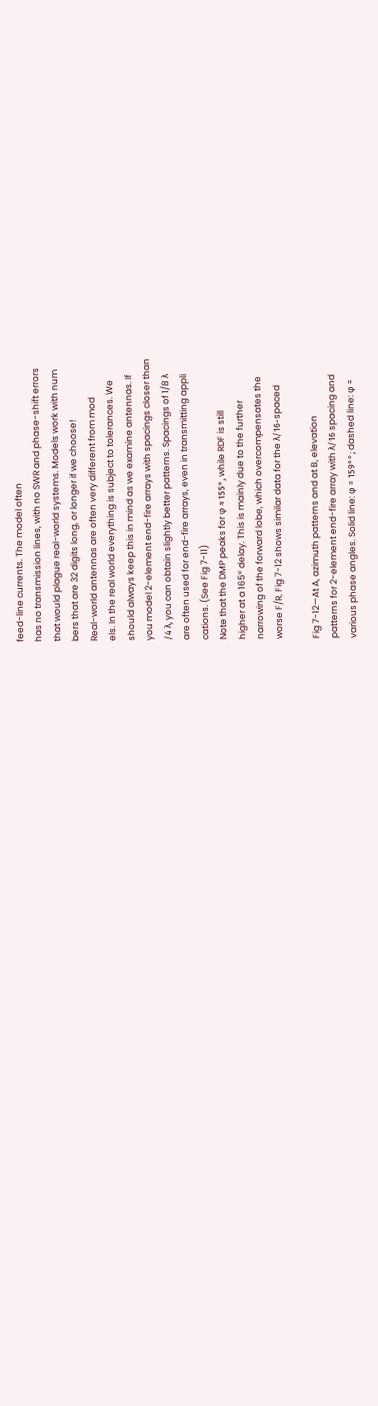feed-line currents. The model often
has no transmission lines, with no SWR and phase-shift errors
that would plague real-world systems. Models work with num
bers that are 32 digits long, or longer if we choose!
Real-world antennas are often very different from mod
els. In the real world everything is subject to tolerances. We
should always keep this in mind as we examine antennas. If
you model 2-element end-fire arrays with spacings closer than
/4 λ, you can obtain slightly better patterns. Spacings of 1/8 λ
are often used for end-fire arrays, even in transmitting appli
cations. (See Fig 7-11)
Note that the DMP peaks for φ ≈ 155°, while RDF is still
higher at a 165° delay. This is mainly due to the further
narrowing of the forward lobe, which overcompensates the
worse F/R. Fig 7-12 shows similar data for the λ/16-spaced

Fig 7-12—At A, azimuth patterns and at B, elevation
patterns for 2-element end-fire array with λ/16 spacing and
various phase angles. Solid line: φ = 159°°; dashed line: φ =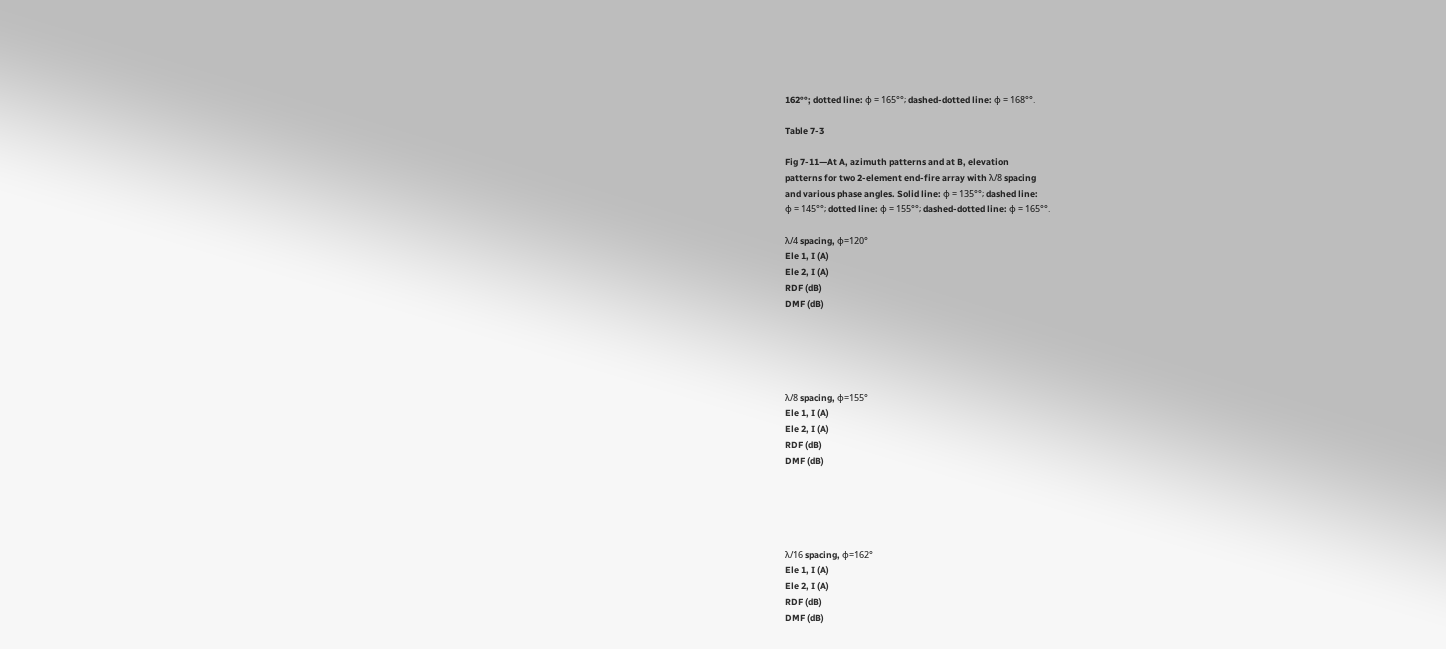162°°; dotted line: φ = 165°°; dashed-dotted line: φ = 168°°.

Table 7-3

Fig 7-11—At A, azimuth patterns and at B, elevation
patterns for two 2-element end-fire array with λ/8 spacing
and various phase angles. Solid line: φ = 135°°; dashed line:
φ = 145°°; dotted line: φ = 155°°; dashed-dotted line: φ = 165°°.

λ/4 spacing, φ=120°
Ele 1, I (A)
Ele 2, I (A)
RDF (dB)
DMF (dB)





λ/8 spacing, φ=155°
Ele 1, I (A)
Ele 2, I (A)
RDF (dB)
DMF (dB)





λ/16 spacing, φ=162°
Ele 1, I (A)
Ele 2, I (A)
RDF (dB)
DMF (dB)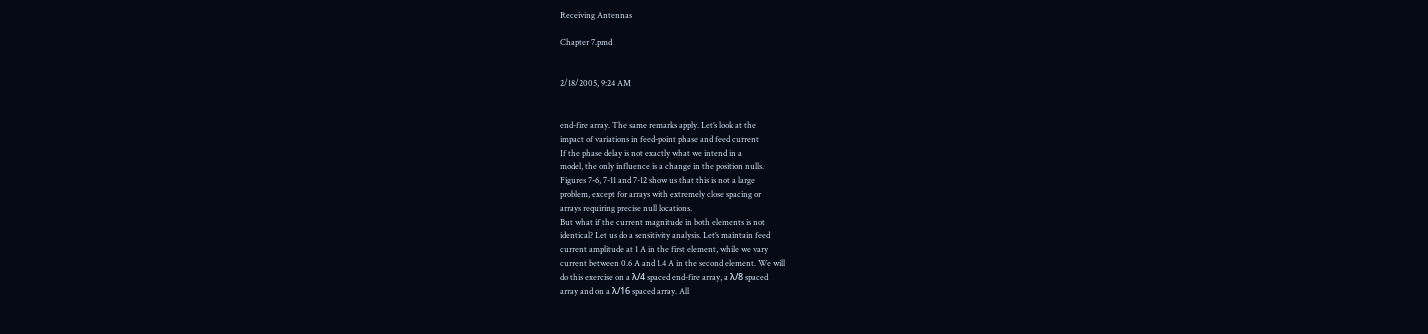Receiving Antennas

Chapter 7.pmd


2/18/2005, 9:24 AM


end-fire array. The same remarks apply. Let’s look at the
impact of variations in feed-point phase and feed current
If the phase delay is not exactly what we intend in a
model, the only influence is a change in the position nulls.
Figures 7-6, 7-11 and 7-12 show us that this is not a large
problem, except for arrays with extremely close spacing or
arrays requiring precise null locations.
But what if the current magnitude in both elements is not
identical? Let us do a sensitivity analysis. Let’s maintain feed
current amplitude at 1 A in the first element, while we vary
current between 0.6 A and 1.4 A in the second element. We will
do this exercise on a λ/4 spaced end-fire array, a λ/8 spaced
array and on a λ/16 spaced array. All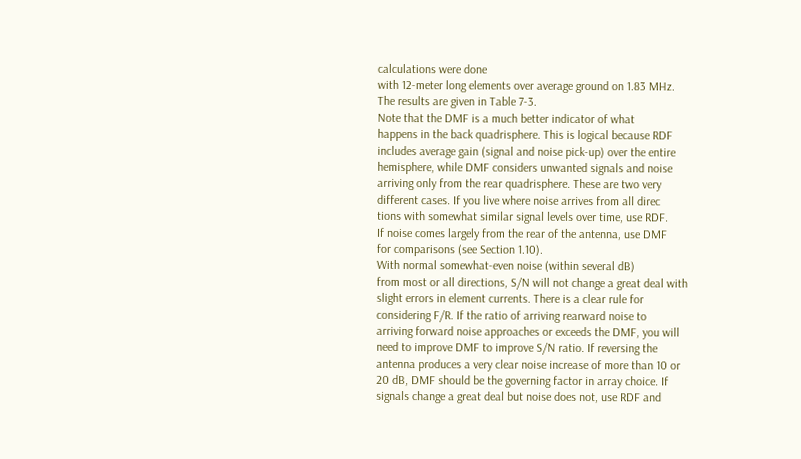calculations were done
with 12-meter long elements over average ground on 1.83 MHz.
The results are given in Table 7-3.
Note that the DMF is a much better indicator of what
happens in the back quadrisphere. This is logical because RDF
includes average gain (signal and noise pick-up) over the entire
hemisphere, while DMF considers unwanted signals and noise
arriving only from the rear quadrisphere. These are two very
different cases. If you live where noise arrives from all direc
tions with somewhat similar signal levels over time, use RDF.
If noise comes largely from the rear of the antenna, use DMF
for comparisons (see Section 1.10).
With normal somewhat-even noise (within several dB)
from most or all directions, S/N will not change a great deal with
slight errors in element currents. There is a clear rule for
considering F/R. If the ratio of arriving rearward noise to
arriving forward noise approaches or exceeds the DMF, you will
need to improve DMF to improve S/N ratio. If reversing the
antenna produces a very clear noise increase of more than 10 or
20 dB, DMF should be the governing factor in array choice. If
signals change a great deal but noise does not, use RDF and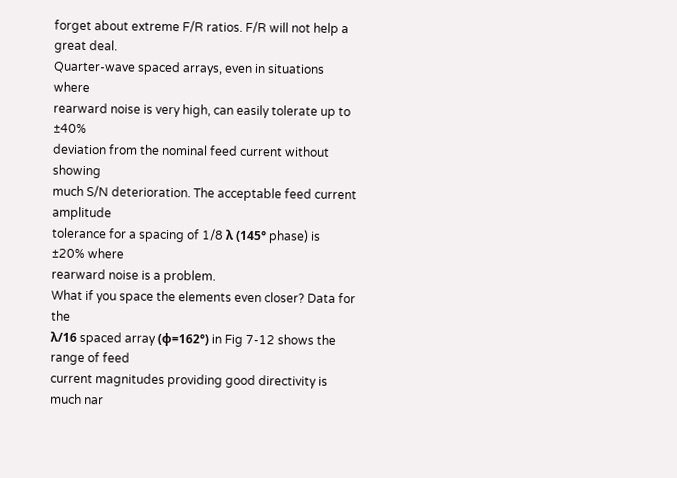forget about extreme F/R ratios. F/R will not help a great deal.
Quarter-wave spaced arrays, even in situations where
rearward noise is very high, can easily tolerate up to ±40%
deviation from the nominal feed current without showing
much S/N deterioration. The acceptable feed current amplitude
tolerance for a spacing of 1/8 λ (145° phase) is ±20% where
rearward noise is a problem.
What if you space the elements even closer? Data for the
λ/16 spaced array (φ=162°) in Fig 7-12 shows the range of feed
current magnitudes providing good directivity is much nar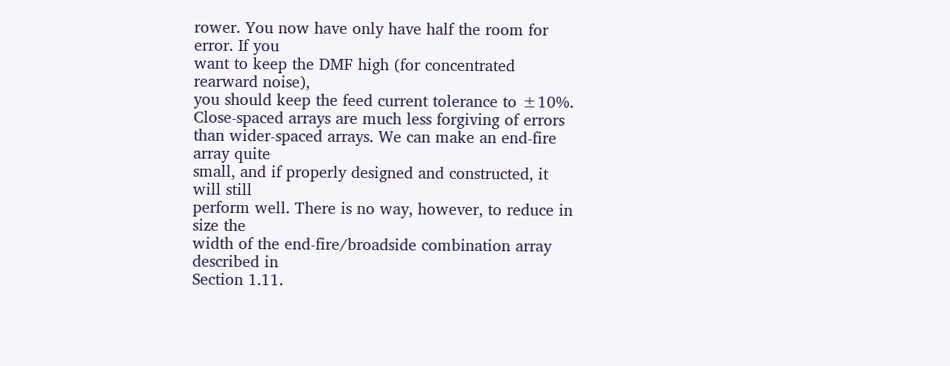rower. You now have only have half the room for error. If you
want to keep the DMF high (for concentrated rearward noise),
you should keep the feed current tolerance to ±10%.
Close-spaced arrays are much less forgiving of errors
than wider-spaced arrays. We can make an end-fire array quite
small, and if properly designed and constructed, it will still
perform well. There is no way, however, to reduce in size the
width of the end-fire/broadside combination array described in
Section 1.11.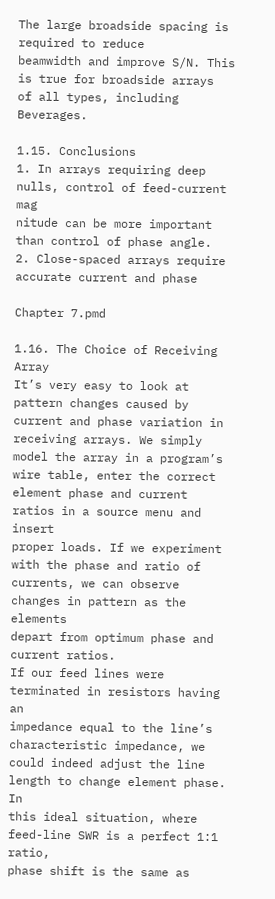The large broadside spacing is required to reduce
beamwidth and improve S/N. This is true for broadside arrays
of all types, including Beverages.

1.15. Conclusions
1. In arrays requiring deep nulls, control of feed-current mag
nitude can be more important than control of phase angle.
2. Close-spaced arrays require accurate current and phase

Chapter 7.pmd

1.16. The Choice of Receiving Array
It’s very easy to look at pattern changes caused by
current and phase variation in receiving arrays. We simply
model the array in a program’s wire table, enter the correct
element phase and current ratios in a source menu and insert
proper loads. If we experiment with the phase and ratio of
currents, we can observe changes in pattern as the elements
depart from optimum phase and current ratios.
If our feed lines were terminated in resistors having an
impedance equal to the line’s characteristic impedance, we
could indeed adjust the line length to change element phase. In
this ideal situation, where feed-line SWR is a perfect 1:1 ratio,
phase shift is the same as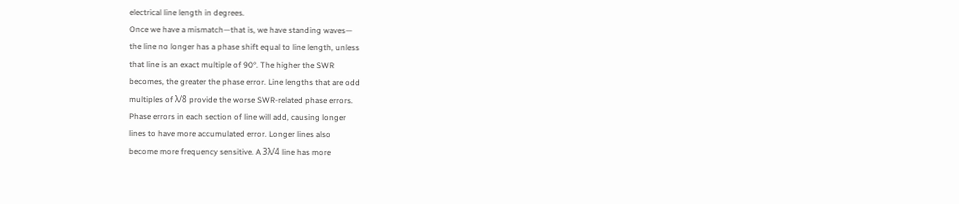electrical line length in degrees.
Once we have a mismatch—that is, we have standing waves—
the line no longer has a phase shift equal to line length, unless
that line is an exact multiple of 90°. The higher the SWR
becomes, the greater the phase error. Line lengths that are odd
multiples of λ/8 provide the worse SWR-related phase errors.
Phase errors in each section of line will add, causing longer
lines to have more accumulated error. Longer lines also
become more frequency sensitive. A 3λ/4 line has more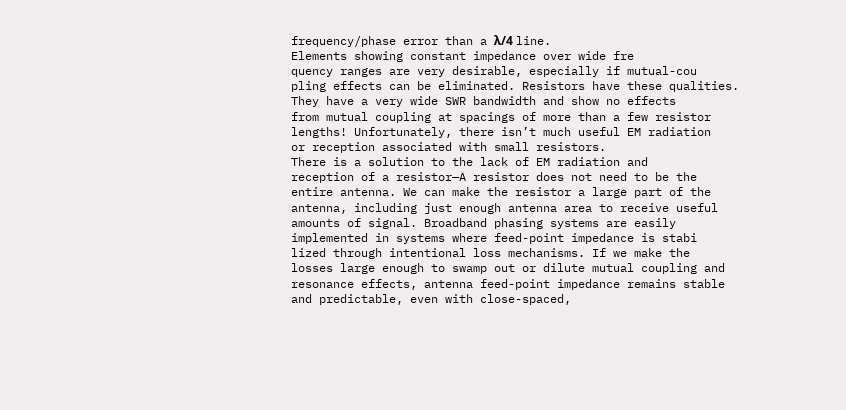frequency/phase error than a λ/4 line.
Elements showing constant impedance over wide fre
quency ranges are very desirable, especially if mutual-cou
pling effects can be eliminated. Resistors have these qualities.
They have a very wide SWR bandwidth and show no effects
from mutual coupling at spacings of more than a few resistor
lengths! Unfortunately, there isn’t much useful EM radiation
or reception associated with small resistors.
There is a solution to the lack of EM radiation and
reception of a resistor—A resistor does not need to be the
entire antenna. We can make the resistor a large part of the
antenna, including just enough antenna area to receive useful
amounts of signal. Broadband phasing systems are easily
implemented in systems where feed-point impedance is stabi
lized through intentional loss mechanisms. If we make the
losses large enough to swamp out or dilute mutual coupling and
resonance effects, antenna feed-point impedance remains stable
and predictable, even with close-spaced,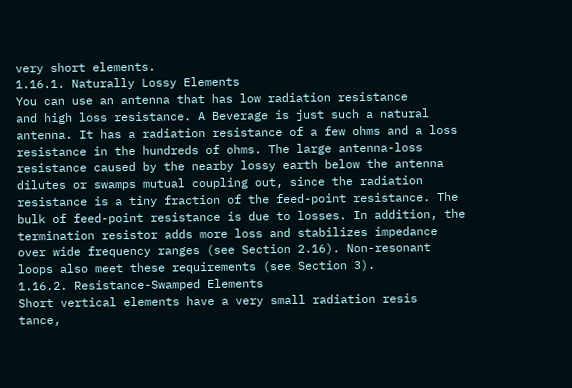very short elements.
1.16.1. Naturally Lossy Elements
You can use an antenna that has low radiation resistance
and high loss resistance. A Beverage is just such a natural
antenna. It has a radiation resistance of a few ohms and a loss
resistance in the hundreds of ohms. The large antenna-loss
resistance caused by the nearby lossy earth below the antenna
dilutes or swamps mutual coupling out, since the radiation
resistance is a tiny fraction of the feed-point resistance. The
bulk of feed-point resistance is due to losses. In addition, the
termination resistor adds more loss and stabilizes impedance
over wide frequency ranges (see Section 2.16). Non-resonant
loops also meet these requirements (see Section 3).
1.16.2. Resistance-Swamped Elements
Short vertical elements have a very small radiation resis
tance,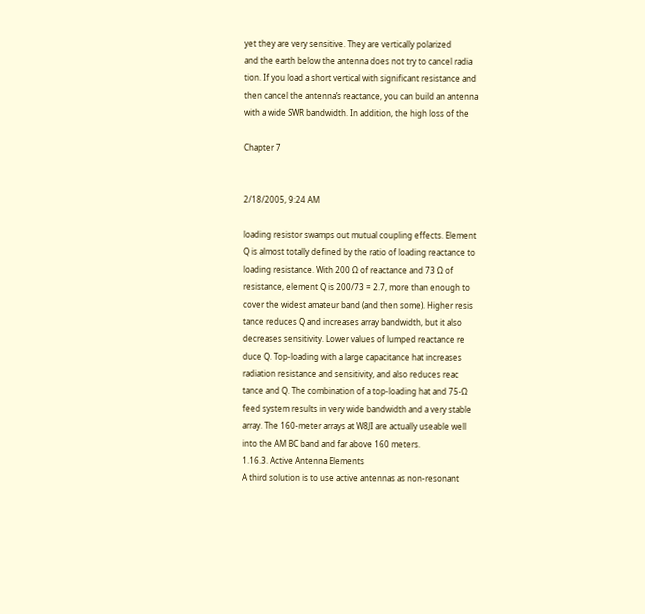yet they are very sensitive. They are vertically polarized
and the earth below the antenna does not try to cancel radia
tion. If you load a short vertical with significant resistance and
then cancel the antenna’s reactance, you can build an antenna
with a wide SWR bandwidth. In addition, the high loss of the

Chapter 7


2/18/2005, 9:24 AM

loading resistor swamps out mutual coupling effects. Element
Q is almost totally defined by the ratio of loading reactance to
loading resistance. With 200 Ω of reactance and 73 Ω of
resistance, element Q is 200/73 = 2.7, more than enough to
cover the widest amateur band (and then some). Higher resis
tance reduces Q and increases array bandwidth, but it also
decreases sensitivity. Lower values of lumped reactance re
duce Q. Top-loading with a large capacitance hat increases
radiation resistance and sensitivity, and also reduces reac
tance and Q. The combination of a top-loading hat and 75-Ω
feed system results in very wide bandwidth and a very stable
array. The 160-meter arrays at W8JI are actually useable well
into the AM BC band and far above 160 meters.
1.16.3. Active Antenna Elements
A third solution is to use active antennas as non-resonant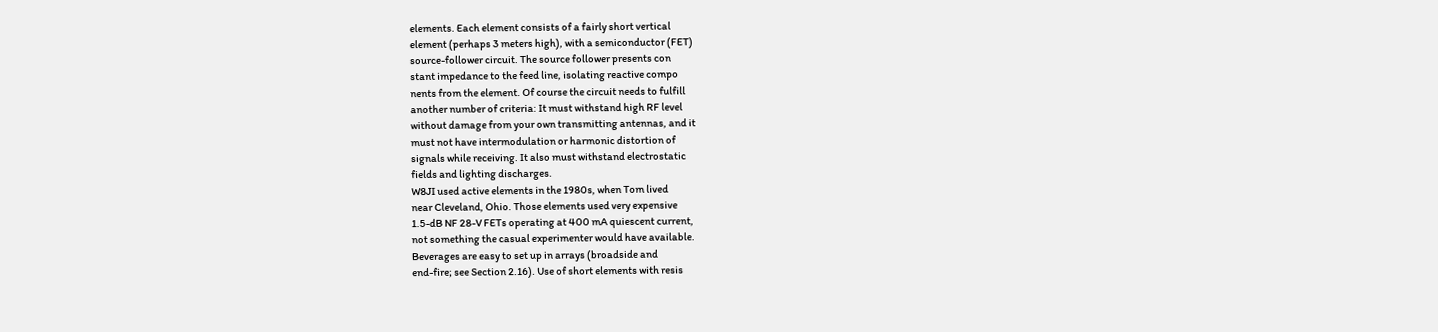elements. Each element consists of a fairly short vertical
element (perhaps 3 meters high), with a semiconductor (FET)
source-follower circuit. The source follower presents con
stant impedance to the feed line, isolating reactive compo
nents from the element. Of course the circuit needs to fulfill
another number of criteria: It must withstand high RF level
without damage from your own transmitting antennas, and it
must not have intermodulation or harmonic distortion of
signals while receiving. It also must withstand electrostatic
fields and lighting discharges.
W8JI used active elements in the 1980s, when Tom lived
near Cleveland, Ohio. Those elements used very expensive
1.5-dB NF 28-V FETs operating at 400 mA quiescent current,
not something the casual experimenter would have available.
Beverages are easy to set up in arrays (broadside and
end-fire; see Section 2.16). Use of short elements with resis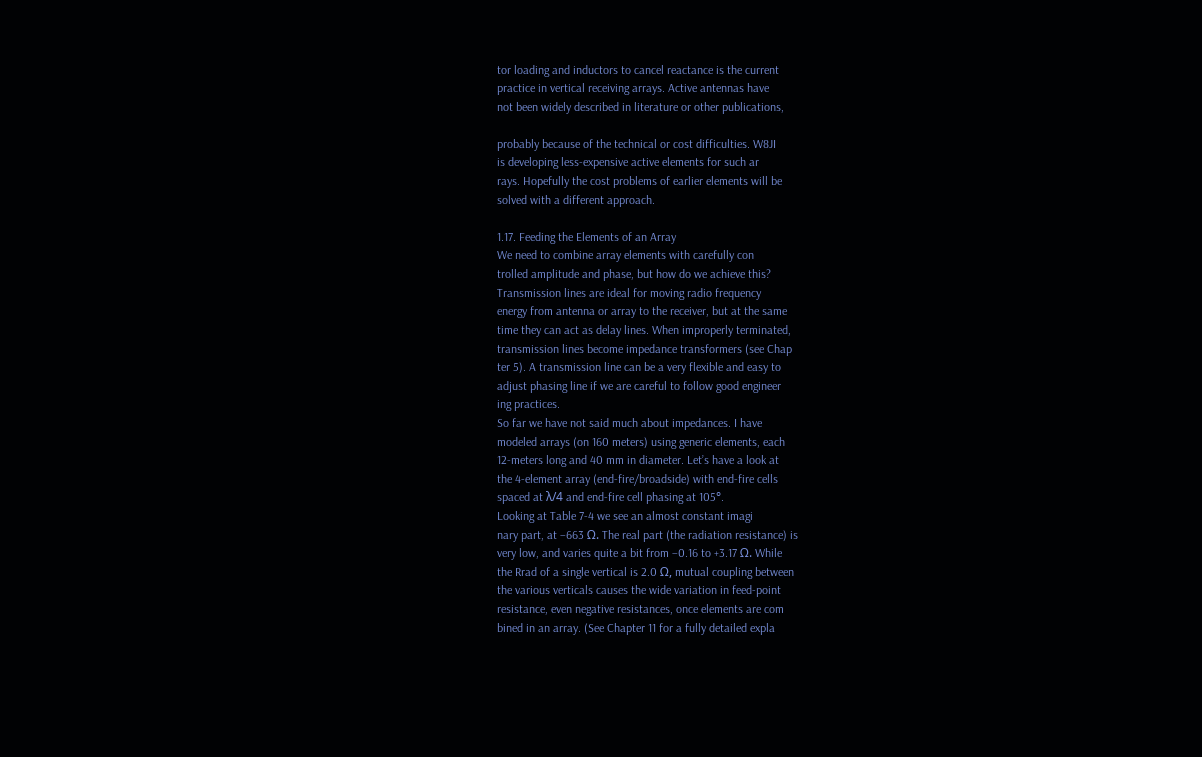tor loading and inductors to cancel reactance is the current
practice in vertical receiving arrays. Active antennas have
not been widely described in literature or other publications,

probably because of the technical or cost difficulties. W8JI
is developing less-expensive active elements for such ar
rays. Hopefully the cost problems of earlier elements will be
solved with a different approach.

1.17. Feeding the Elements of an Array
We need to combine array elements with carefully con
trolled amplitude and phase, but how do we achieve this?
Transmission lines are ideal for moving radio frequency
energy from antenna or array to the receiver, but at the same
time they can act as delay lines. When improperly terminated,
transmission lines become impedance transformers (see Chap
ter 5). A transmission line can be a very flexible and easy to
adjust phasing line if we are careful to follow good engineer
ing practices.
So far we have not said much about impedances. I have
modeled arrays (on 160 meters) using generic elements, each
12-meters long and 40 mm in diameter. Let’s have a look at
the 4-element array (end-fire/broadside) with end-fire cells
spaced at λ/4 and end-fire cell phasing at 105°.
Looking at Table 7-4 we see an almost constant imagi
nary part, at −663 Ω. The real part (the radiation resistance) is
very low, and varies quite a bit from –0.16 to +3.17 Ω. While
the Rrad of a single vertical is 2.0 Ω, mutual coupling between
the various verticals causes the wide variation in feed-point
resistance, even negative resistances, once elements are com
bined in an array. (See Chapter 11 for a fully detailed expla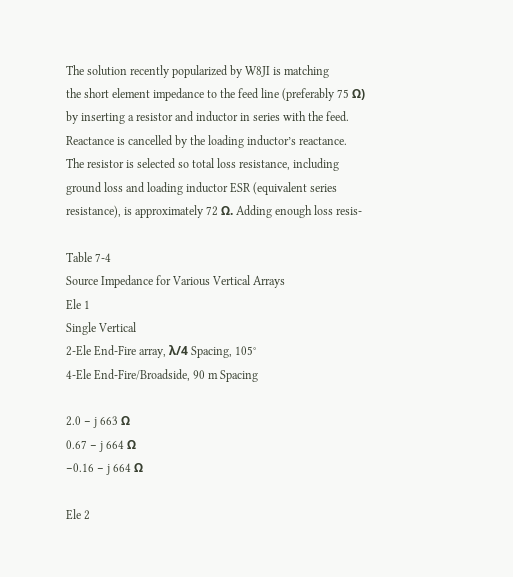The solution recently popularized by W8JI is matching
the short element impedance to the feed line (preferably 75 Ω)
by inserting a resistor and inductor in series with the feed.
Reactance is cancelled by the loading inductor’s reactance.
The resistor is selected so total loss resistance, including
ground loss and loading inductor ESR (equivalent series
resistance), is approximately 72 Ω. Adding enough loss resis-

Table 7-4
Source Impedance for Various Vertical Arrays
Ele 1
Single Vertical
2-Ele End-Fire array, λ/4 Spacing, 105°
4-Ele End-Fire/Broadside, 90 m Spacing

2.0 − j 663 Ω
0.67 − j 664 Ω
−0.16 − j 664 Ω

Ele 2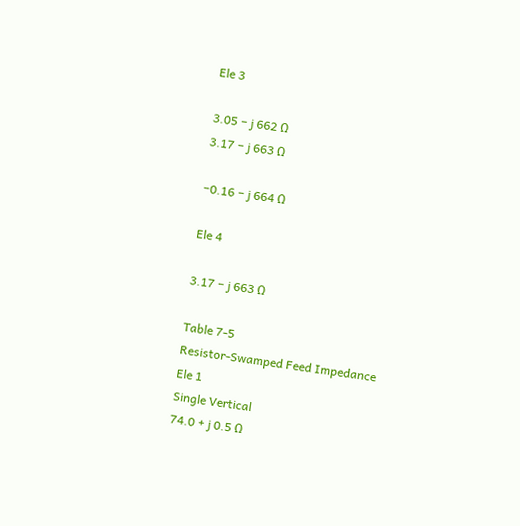Ele 3

3.05 − j 662 Ω
3.17 − j 663 Ω

−0.16 − j 664 Ω

Ele 4

3.17 − j 663 Ω

Table 7-5
Resistor-Swamped Feed Impedance
Ele 1
Single Vertical
74.0 + j 0.5 Ω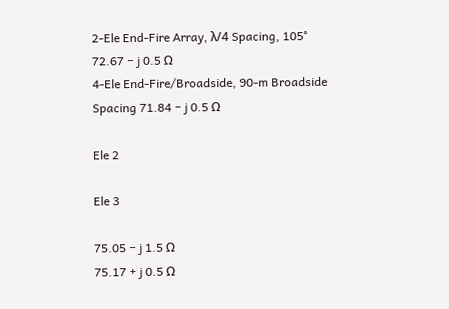2-Ele End-Fire Array, λ/4 Spacing, 105°
72.67 − j 0.5 Ω
4-Ele End-Fire/Broadside, 90-m Broadside Spacing 71.84 − j 0.5 Ω

Ele 2

Ele 3

75.05 − j 1.5 Ω
75.17 + j 0.5 Ω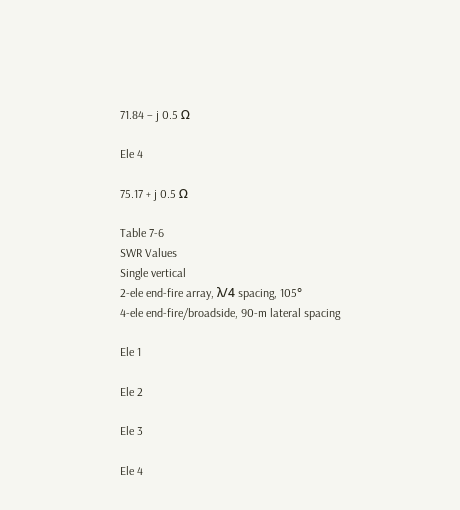71.84 − j 0.5 Ω

Ele 4

75.17 + j 0.5 Ω

Table 7-6
SWR Values
Single vertical
2-ele end-fire array, λ/4 spacing, 105°
4-ele end-fire/broadside, 90-m lateral spacing

Ele 1

Ele 2

Ele 3

Ele 4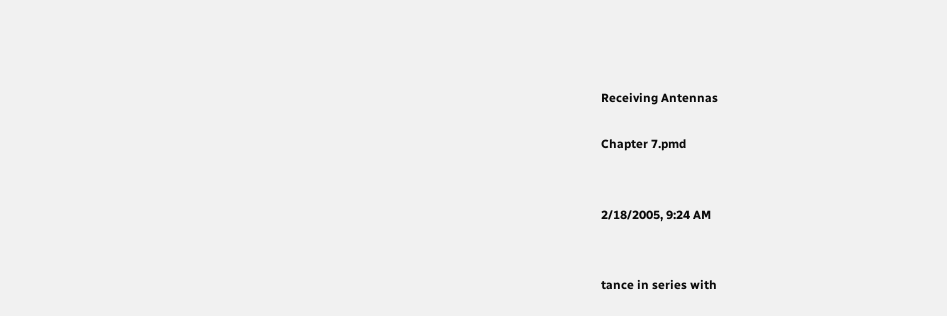Receiving Antennas

Chapter 7.pmd


2/18/2005, 9:24 AM


tance in series with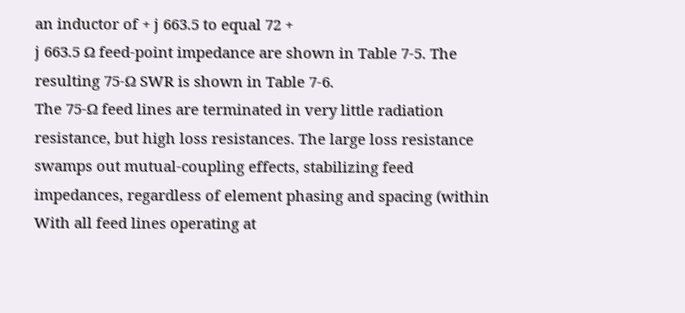an inductor of + j 663.5 to equal 72 +
j 663.5 Ω feed-point impedance are shown in Table 7-5. The
resulting 75-Ω SWR is shown in Table 7-6.
The 75-Ω feed lines are terminated in very little radiation
resistance, but high loss resistances. The large loss resistance
swamps out mutual-coupling effects, stabilizing feed impedances, regardless of element phasing and spacing (within
With all feed lines operating at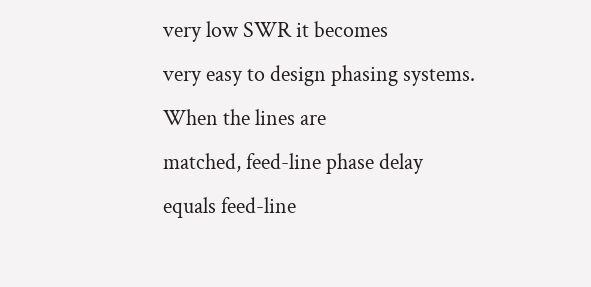very low SWR it becomes
very easy to design phasing systems. When the lines are
matched, feed-line phase delay equals feed-line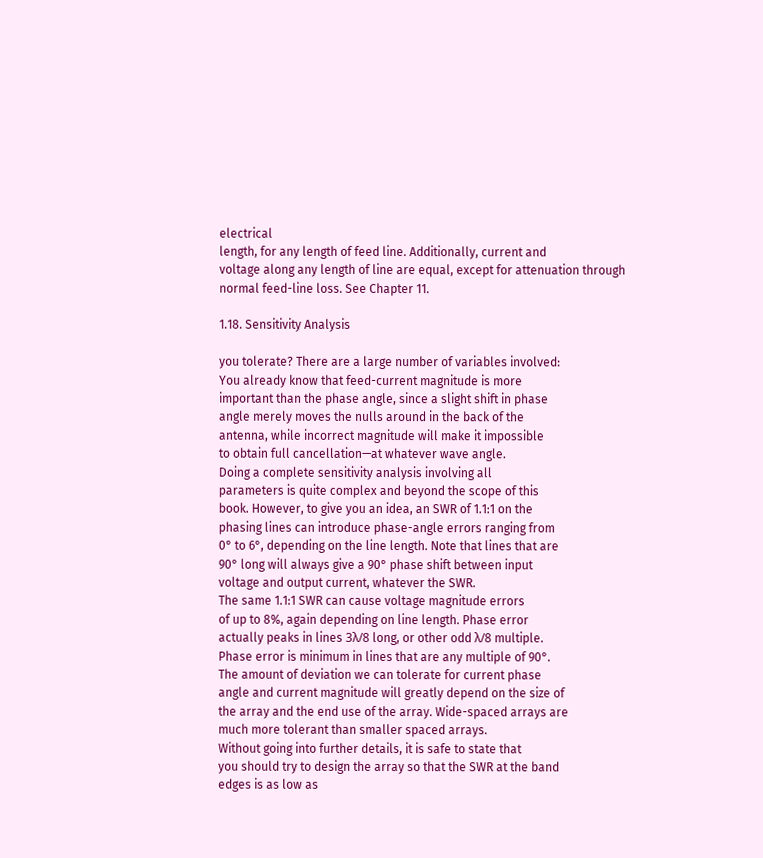electrical
length, for any length of feed line. Additionally, current and
voltage along any length of line are equal, except for attenuation through normal feed-line loss. See Chapter 11.

1.18. Sensitivity Analysis

you tolerate? There are a large number of variables involved:
You already know that feed-current magnitude is more
important than the phase angle, since a slight shift in phase
angle merely moves the nulls around in the back of the
antenna, while incorrect magnitude will make it impossible
to obtain full cancellation—at whatever wave angle.
Doing a complete sensitivity analysis involving all
parameters is quite complex and beyond the scope of this
book. However, to give you an idea, an SWR of 1.1:1 on the
phasing lines can introduce phase-angle errors ranging from
0° to 6°, depending on the line length. Note that lines that are
90° long will always give a 90° phase shift between input
voltage and output current, whatever the SWR.
The same 1.1:1 SWR can cause voltage magnitude errors
of up to 8%, again depending on line length. Phase error
actually peaks in lines 3λ/8 long, or other odd λ/8 multiple.
Phase error is minimum in lines that are any multiple of 90°.
The amount of deviation we can tolerate for current phase
angle and current magnitude will greatly depend on the size of
the array and the end use of the array. Wide-spaced arrays are
much more tolerant than smaller spaced arrays.
Without going into further details, it is safe to state that
you should try to design the array so that the SWR at the band
edges is as low as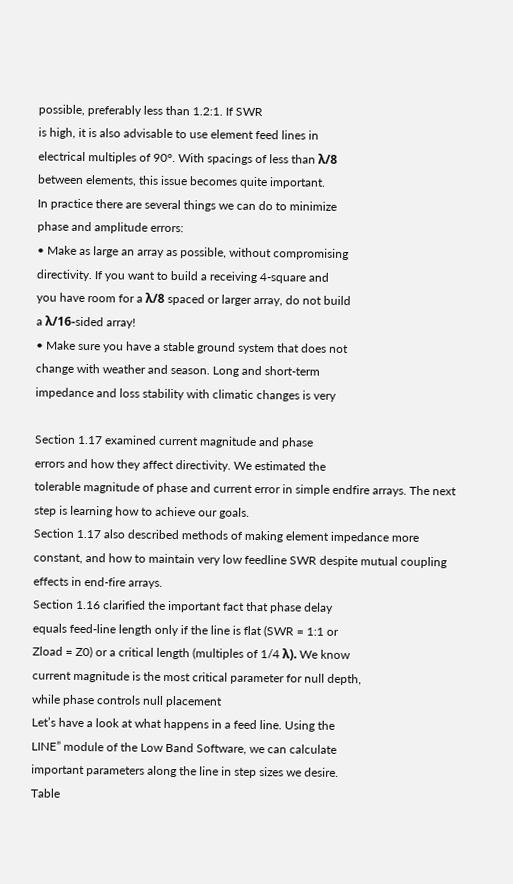possible, preferably less than 1.2:1. If SWR
is high, it is also advisable to use element feed lines in
electrical multiples of 90°. With spacings of less than λ/8
between elements, this issue becomes quite important.
In practice there are several things we can do to minimize
phase and amplitude errors:
• Make as large an array as possible, without compromising
directivity. If you want to build a receiving 4-square and
you have room for a λ/8 spaced or larger array, do not build
a λ/16-sided array!
• Make sure you have a stable ground system that does not
change with weather and season. Long and short-term
impedance and loss stability with climatic changes is very

Section 1.17 examined current magnitude and phase
errors and how they affect directivity. We estimated the
tolerable magnitude of phase and current error in simple endfire arrays. The next step is learning how to achieve our goals.
Section 1.17 also described methods of making element impedance more constant, and how to maintain very low feedline SWR despite mutual coupling effects in end-fire arrays.
Section 1.16 clarified the important fact that phase delay
equals feed-line length only if the line is flat (SWR = 1:1 or
Zload = Z0) or a critical length (multiples of 1/4 λ). We know
current magnitude is the most critical parameter for null depth,
while phase controls null placement
Let’s have a look at what happens in a feed line. Using the
LINE” module of the Low Band Software, we can calculate
important parameters along the line in step sizes we desire.
Table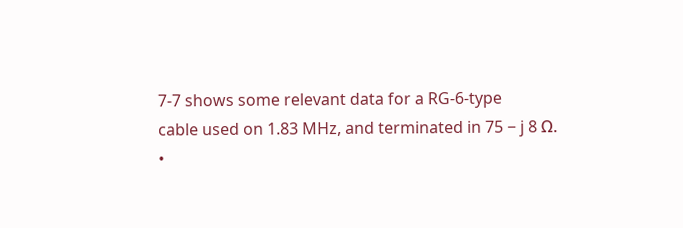7-7 shows some relevant data for a RG-6-type
cable used on 1.83 MHz, and terminated in 75 − j 8 Ω.
•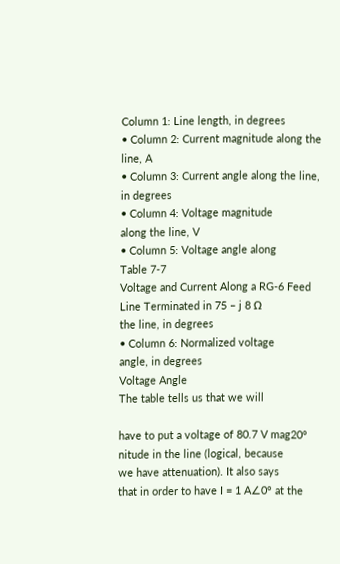Column 1: Line length, in degrees
• Column 2: Current magnitude along the line, A
• Column 3: Current angle along the line, in degrees
• Column 4: Voltage magnitude
along the line, V
• Column 5: Voltage angle along
Table 7-7
Voltage and Current Along a RG-6 Feed Line Terminated in 75 – j 8 Ω
the line, in degrees
• Column 6: Normalized voltage
angle, in degrees
Voltage Angle
The table tells us that we will

have to put a voltage of 80.7 V mag20°
nitude in the line (logical, because
we have attenuation). It also says
that in order to have I = 1 A∠0° at the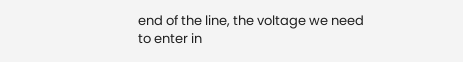end of the line, the voltage we need
to enter in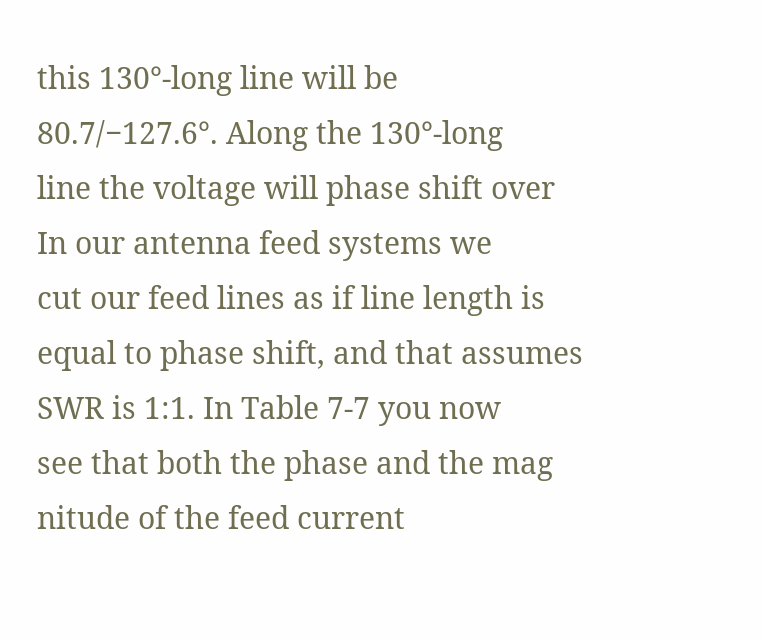this 130°-long line will be
80.7/−127.6°. Along the 130°-long
line the voltage will phase shift over
In our antenna feed systems we
cut our feed lines as if line length is
equal to phase shift, and that assumes
SWR is 1:1. In Table 7-7 you now
see that both the phase and the mag
nitude of the feed current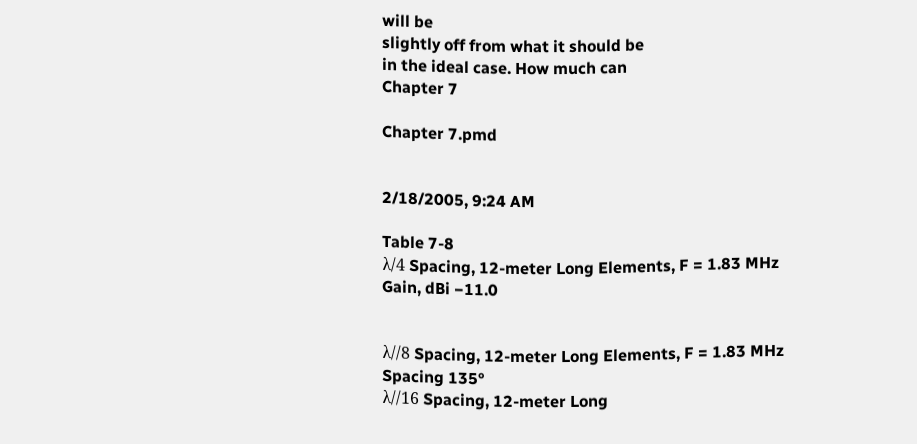will be
slightly off from what it should be
in the ideal case. How much can
Chapter 7

Chapter 7.pmd


2/18/2005, 9:24 AM

Table 7-8
λ/4 Spacing, 12-meter Long Elements, F = 1.83 MHz
Gain, dBi −11.0


λ//8 Spacing, 12-meter Long Elements, F = 1.83 MHz
Spacing 135°
λ//16 Spacing, 12-meter Long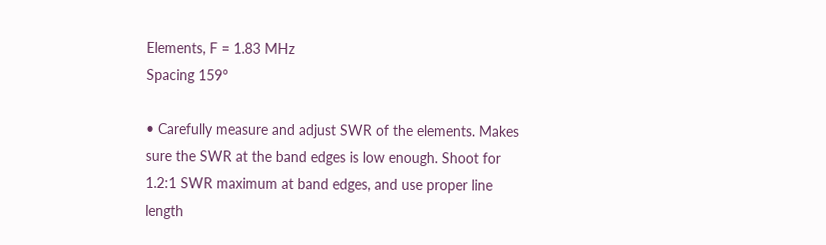Elements, F = 1.83 MHz
Spacing 159°

• Carefully measure and adjust SWR of the elements. Makes
sure the SWR at the band edges is low enough. Shoot for
1.2:1 SWR maximum at band edges, and use proper line
length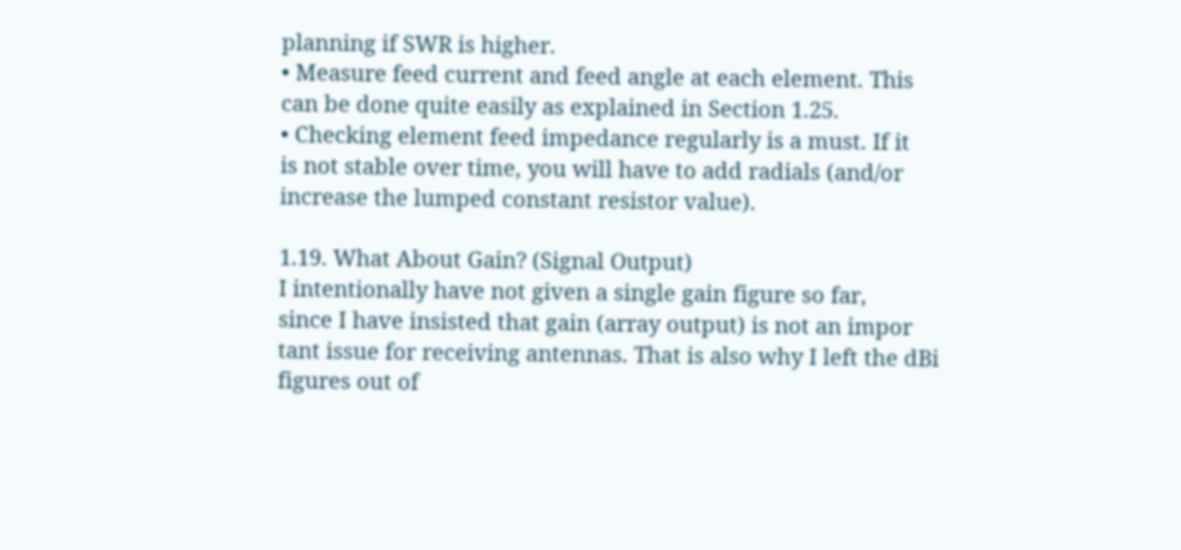planning if SWR is higher.
• Measure feed current and feed angle at each element. This
can be done quite easily as explained in Section 1.25.
• Checking element feed impedance regularly is a must. If it
is not stable over time, you will have to add radials (and/or
increase the lumped constant resistor value).

1.19. What About Gain? (Signal Output)
I intentionally have not given a single gain figure so far,
since I have insisted that gain (array output) is not an impor
tant issue for receiving antennas. That is also why I left the dBi
figures out of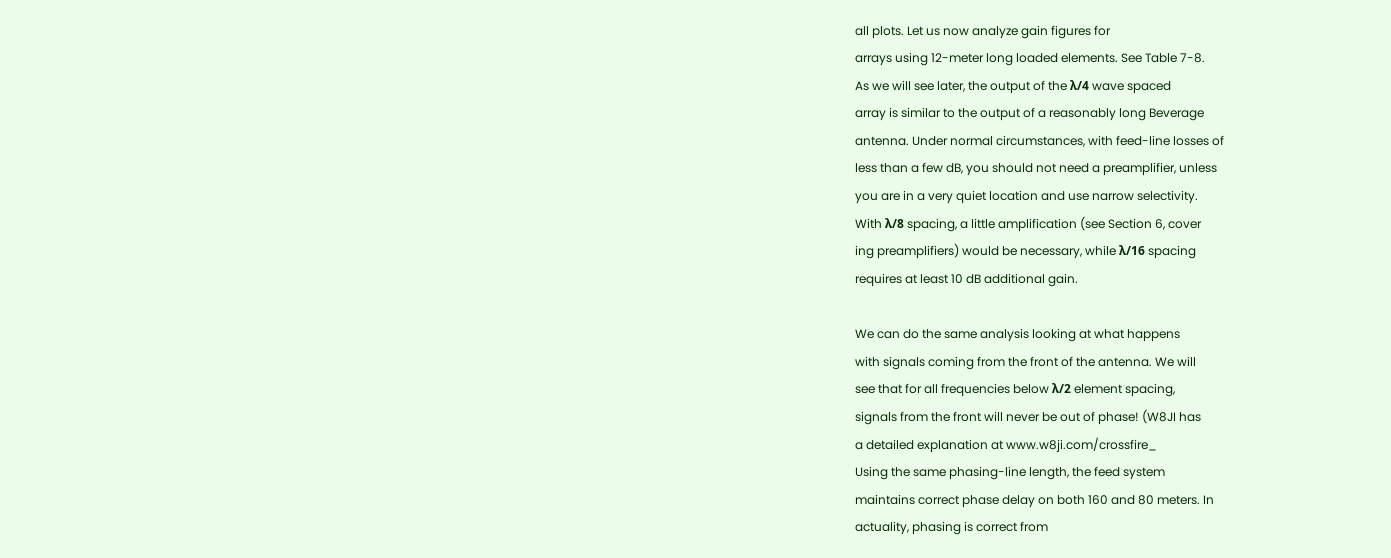all plots. Let us now analyze gain figures for
arrays using 12-meter long loaded elements. See Table 7-8.
As we will see later, the output of the λ/4 wave spaced
array is similar to the output of a reasonably long Beverage
antenna. Under normal circumstances, with feed-line losses of
less than a few dB, you should not need a preamplifier, unless
you are in a very quiet location and use narrow selectivity.
With λ/8 spacing, a little amplification (see Section 6, cover
ing preamplifiers) would be necessary, while λ/16 spacing
requires at least 10 dB additional gain.

We can do the same analysis looking at what happens
with signals coming from the front of the antenna. We will
see that for all frequencies below λ/2 element spacing,
signals from the front will never be out of phase! (W8JI has
a detailed explanation at www.w8ji.com/crossfire_
Using the same phasing-line length, the feed system
maintains correct phase delay on both 160 and 80 meters. In
actuality, phasing is correct from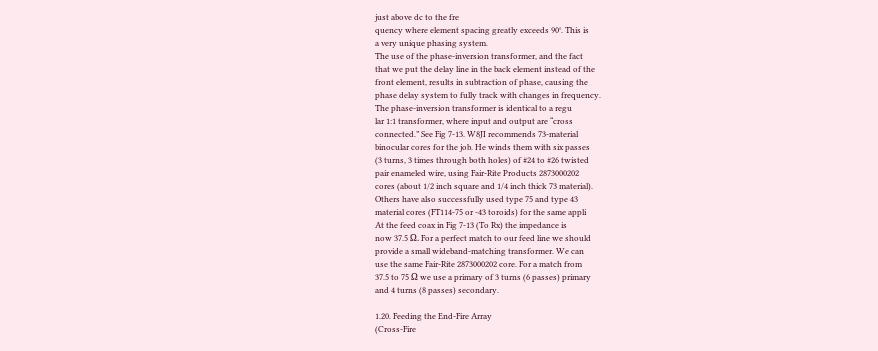just above dc to the fre
quency where element spacing greatly exceeds 90°. This is
a very unique phasing system.
The use of the phase-inversion transformer, and the fact
that we put the delay line in the back element instead of the
front element, results in subtraction of phase, causing the
phase delay system to fully track with changes in frequency.
The phase-inversion transformer is identical to a regu
lar 1:1 transformer, where input and output are “cross
connected.” See Fig 7-13. W8JI recommends 73-material
binocular cores for the job. He winds them with six passes
(3 turns, 3 times through both holes) of #24 to #26 twisted
pair enameled wire, using Fair-Rite Products 2873000202
cores (about 1/2 inch square and 1/4 inch thick 73 material).
Others have also successfully used type 75 and type 43
material cores (FT114-75 or -43 toroids) for the same appli
At the feed coax in Fig 7-13 (To Rx) the impedance is
now 37.5 Ω. For a perfect match to our feed line we should
provide a small wideband-matching transformer. We can
use the same Fair-Rite 2873000202 core. For a match from
37.5 to 75 Ω we use a primary of 3 turns (6 passes) primary
and 4 turns (8 passes) secondary.

1.20. Feeding the End-Fire Array
(Cross-Fire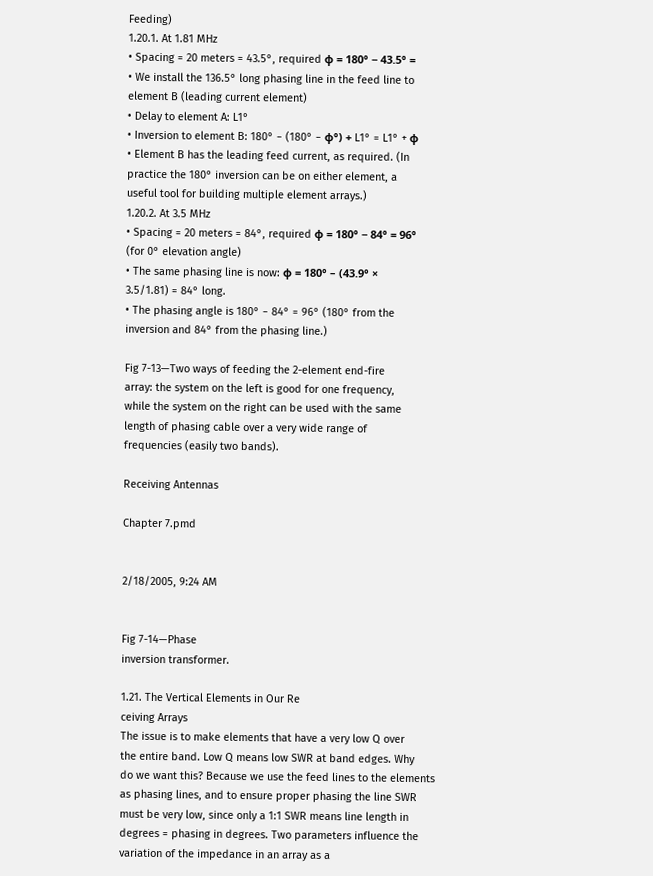Feeding)
1.20.1. At 1.81 MHz
• Spacing = 20 meters = 43.5°, required φ = 180° − 43.5° =
• We install the 136.5° long phasing line in the feed line to
element B (leading current element)
• Delay to element A: L1°
• Inversion to element B: 180° − (180° − φ°) + L1° = L1° + φ
• Element B has the leading feed current, as required. (In
practice the 180° inversion can be on either element, a
useful tool for building multiple element arrays.)
1.20.2. At 3.5 MHz
• Spacing = 20 meters = 84°, required φ = 180° − 84° = 96°
(for 0° elevation angle)
• The same phasing line is now: φ = 180° – (43.9° ×
3.5/1.81) = 84° long.
• The phasing angle is 180° − 84° = 96° (180° from the
inversion and 84° from the phasing line.)

Fig 7-13—Two ways of feeding the 2-element end-fire
array: the system on the left is good for one frequency,
while the system on the right can be used with the same
length of phasing cable over a very wide range of
frequencies (easily two bands).

Receiving Antennas

Chapter 7.pmd


2/18/2005, 9:24 AM


Fig 7-14—Phase
inversion transformer.

1.21. The Vertical Elements in Our Re
ceiving Arrays
The issue is to make elements that have a very low Q over
the entire band. Low Q means low SWR at band edges. Why
do we want this? Because we use the feed lines to the elements
as phasing lines, and to ensure proper phasing the line SWR
must be very low, since only a 1:1 SWR means line length in
degrees = phasing in degrees. Two parameters influence the
variation of the impedance in an array as a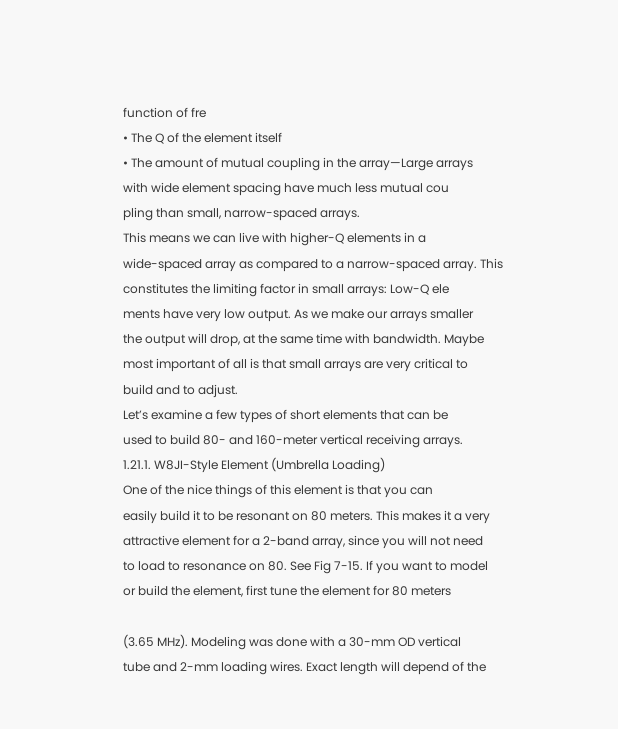function of fre
• The Q of the element itself
• The amount of mutual coupling in the array—Large arrays
with wide element spacing have much less mutual cou
pling than small, narrow-spaced arrays.
This means we can live with higher-Q elements in a
wide-spaced array as compared to a narrow-spaced array. This
constitutes the limiting factor in small arrays: Low-Q ele
ments have very low output. As we make our arrays smaller
the output will drop, at the same time with bandwidth. Maybe
most important of all is that small arrays are very critical to
build and to adjust.
Let’s examine a few types of short elements that can be
used to build 80- and 160-meter vertical receiving arrays.
1.21.1. W8JI-Style Element (Umbrella Loading)
One of the nice things of this element is that you can
easily build it to be resonant on 80 meters. This makes it a very
attractive element for a 2-band array, since you will not need
to load to resonance on 80. See Fig 7-15. If you want to model
or build the element, first tune the element for 80 meters

(3.65 MHz). Modeling was done with a 30-mm OD vertical
tube and 2-mm loading wires. Exact length will depend of the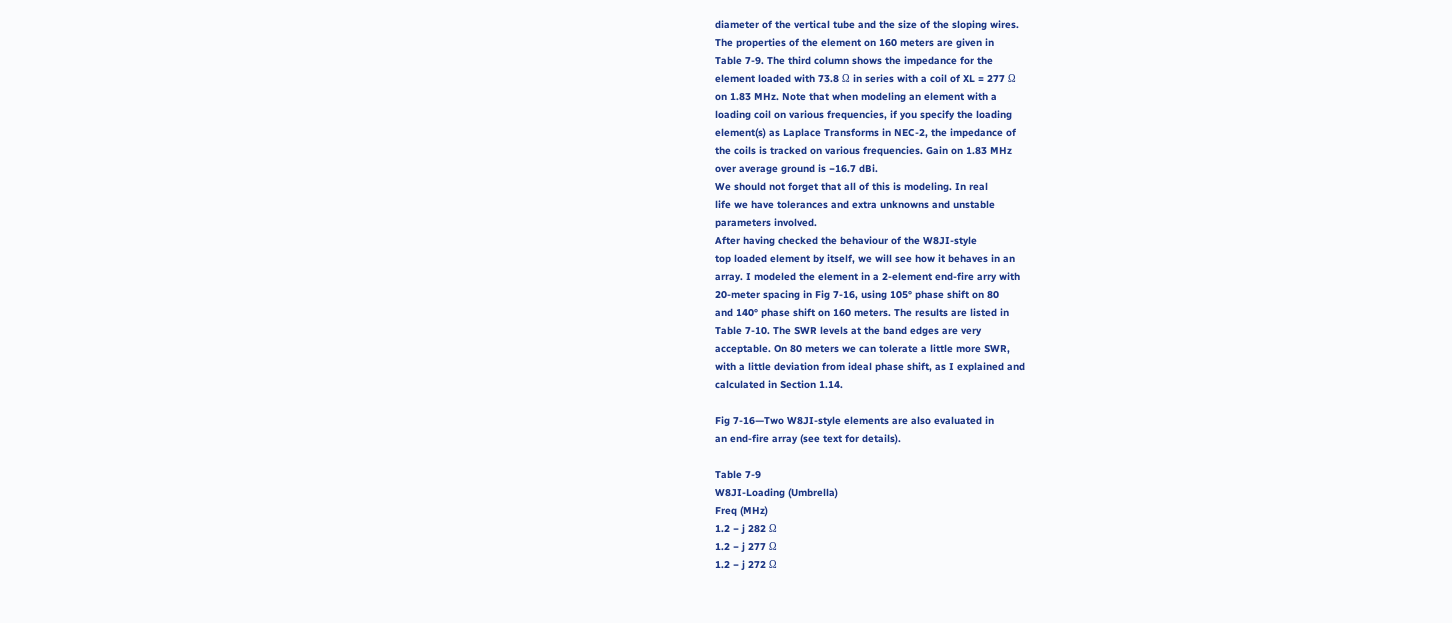diameter of the vertical tube and the size of the sloping wires.
The properties of the element on 160 meters are given in
Table 7-9. The third column shows the impedance for the
element loaded with 73.8 Ω in series with a coil of XL = 277 Ω
on 1.83 MHz. Note that when modeling an element with a
loading coil on various frequencies, if you specify the loading
element(s) as Laplace Transforms in NEC-2, the impedance of
the coils is tracked on various frequencies. Gain on 1.83 MHz
over average ground is −16.7 dBi.
We should not forget that all of this is modeling. In real
life we have tolerances and extra unknowns and unstable
parameters involved.
After having checked the behaviour of the W8JI-style
top loaded element by itself, we will see how it behaves in an
array. I modeled the element in a 2-element end-fire arry with
20-meter spacing in Fig 7-16, using 105° phase shift on 80
and 140° phase shift on 160 meters. The results are listed in
Table 7-10. The SWR levels at the band edges are very
acceptable. On 80 meters we can tolerate a little more SWR,
with a little deviation from ideal phase shift, as I explained and
calculated in Section 1.14.

Fig 7-16—Two W8JI-style elements are also evaluated in
an end-fire array (see text for details).

Table 7-9
W8JI-Loading (Umbrella)
Freq (MHz)
1.2 − j 282 Ω
1.2 − j 277 Ω
1.2 − j 272 Ω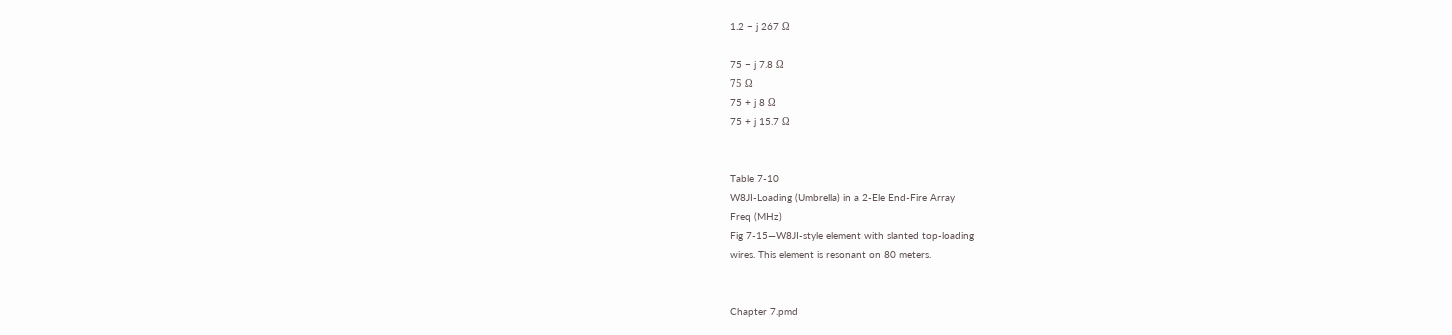1.2 − j 267 Ω

75 − j 7.8 Ω
75 Ω
75 + j 8 Ω
75 + j 15.7 Ω


Table 7-10
W8JI-Loading (Umbrella) in a 2-Ele End-Fire Array
Freq (MHz)
Fig 7-15—W8JI-style element with slanted top-loading
wires. This element is resonant on 80 meters.


Chapter 7.pmd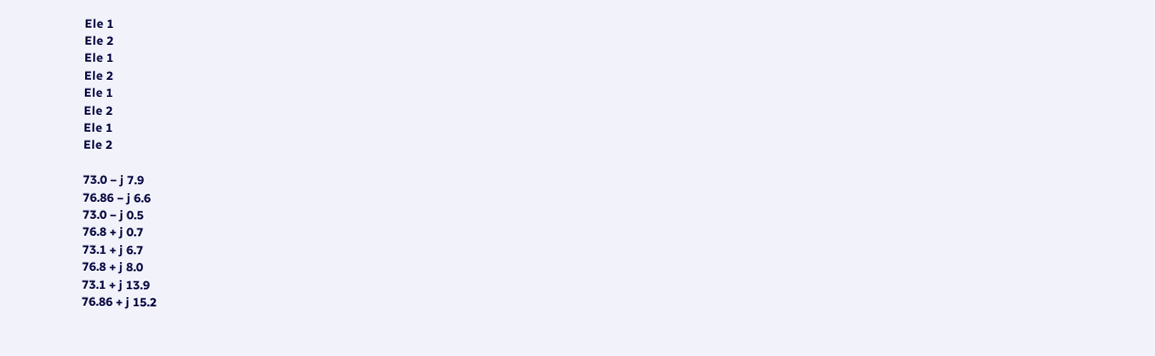Ele 1
Ele 2
Ele 1
Ele 2
Ele 1
Ele 2
Ele 1
Ele 2

73.0 − j 7.9
76.86 − j 6.6
73.0 − j 0.5
76.8 + j 0.7
73.1 + j 6.7
76.8 + j 8.0
73.1 + j 13.9
76.86 + j 15.2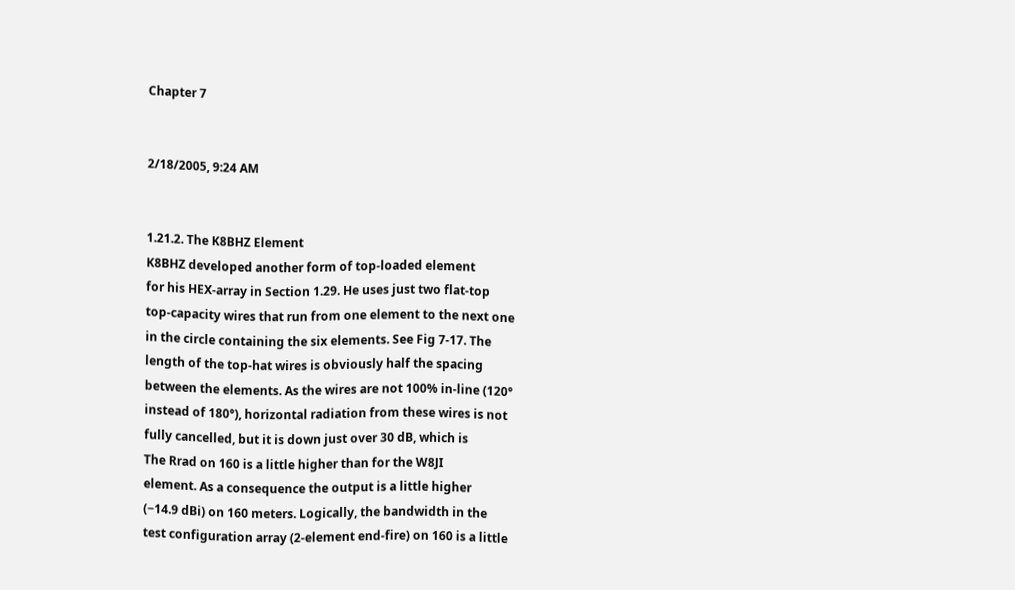Chapter 7


2/18/2005, 9:24 AM


1.21.2. The K8BHZ Element
K8BHZ developed another form of top-loaded element
for his HEX-array in Section 1.29. He uses just two flat-top
top-capacity wires that run from one element to the next one
in the circle containing the six elements. See Fig 7-17. The
length of the top-hat wires is obviously half the spacing
between the elements. As the wires are not 100% in-line (120°
instead of 180°), horizontal radiation from these wires is not
fully cancelled, but it is down just over 30 dB, which is
The Rrad on 160 is a little higher than for the W8JI
element. As a consequence the output is a little higher
(−14.9 dBi) on 160 meters. Logically, the bandwidth in the
test configuration array (2-element end-fire) on 160 is a little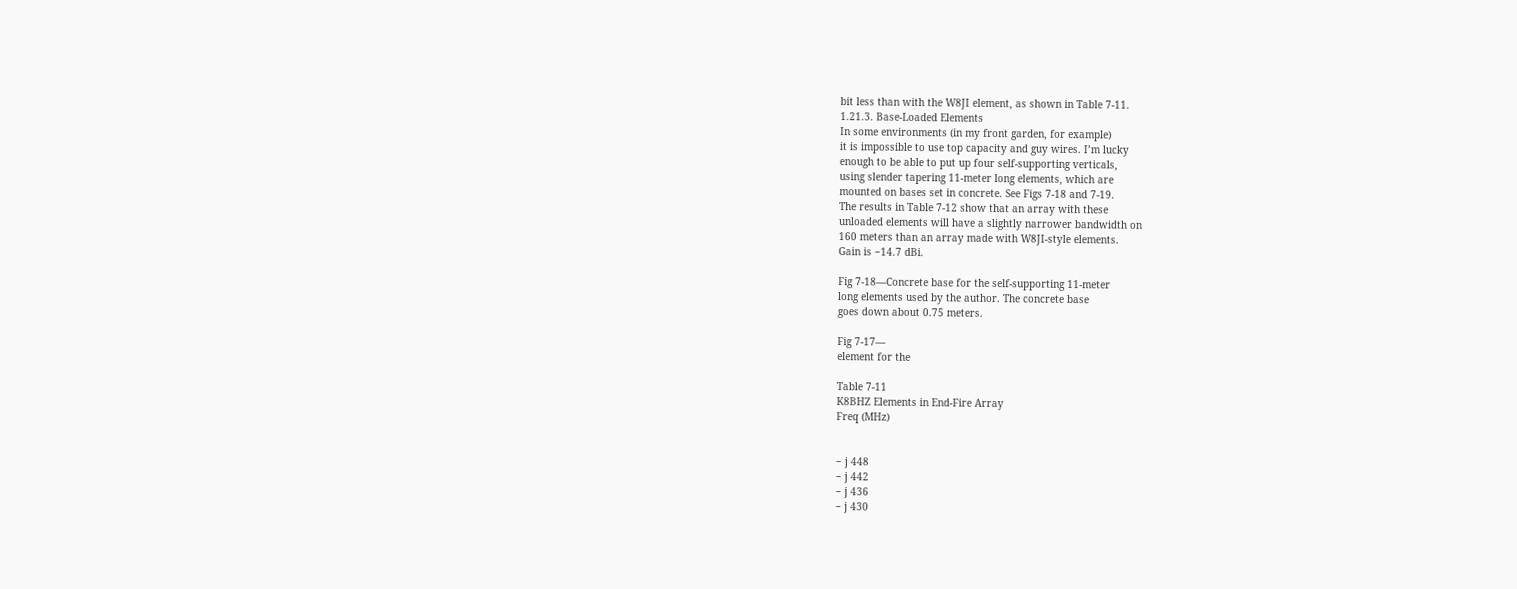bit less than with the W8JI element, as shown in Table 7-11.
1.21.3. Base-Loaded Elements
In some environments (in my front garden, for example)
it is impossible to use top capacity and guy wires. I’m lucky
enough to be able to put up four self-supporting verticals,
using slender tapering 11-meter long elements, which are
mounted on bases set in concrete. See Figs 7-18 and 7-19.
The results in Table 7-12 show that an array with these
unloaded elements will have a slightly narrower bandwidth on
160 meters than an array made with W8JI-style elements.
Gain is −14.7 dBi.

Fig 7-18—Concrete base for the self-supporting 11-meter
long elements used by the author. The concrete base
goes down about 0.75 meters.

Fig 7-17—
element for the

Table 7-11
K8BHZ Elements in End-Fire Array
Freq (MHz)


− j 448
− j 442
− j 436
− j 430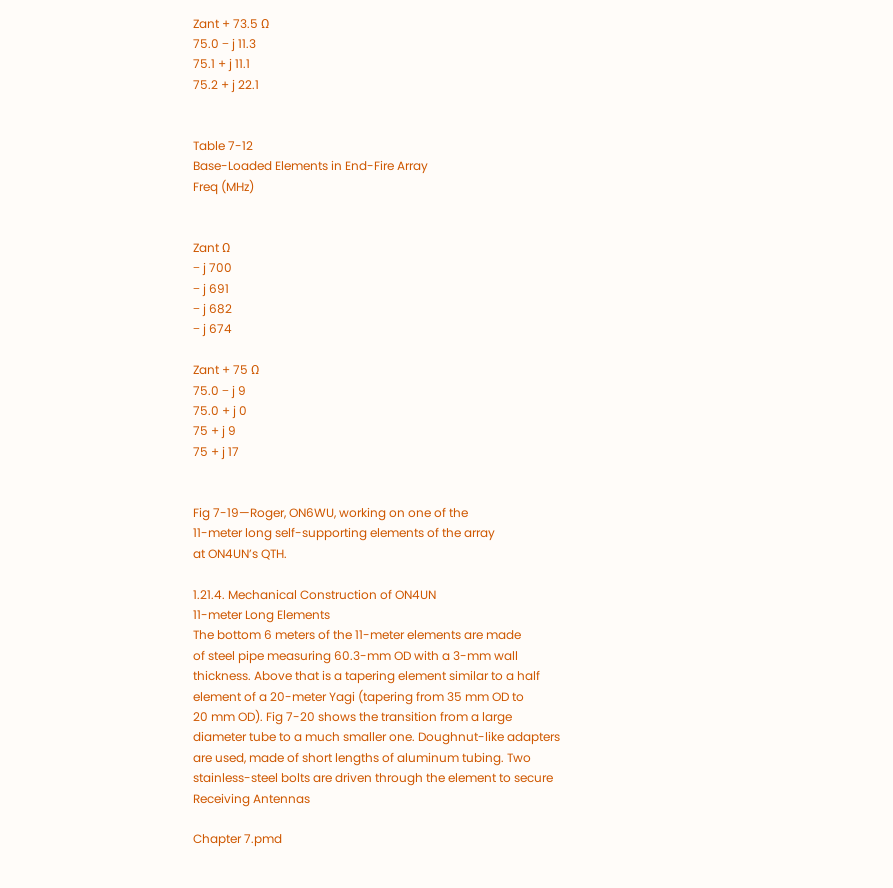Zant + 73.5 Ω
75.0 − j 11.3
75.1 + j 11.1
75.2 + j 22.1


Table 7-12
Base-Loaded Elements in End-Fire Array
Freq (MHz)


Zant Ω
− j 700
− j 691
− j 682
− j 674

Zant + 75 Ω
75.0 − j 9
75.0 + j 0
75 + j 9
75 + j 17


Fig 7-19—Roger, ON6WU, working on one of the
11-meter long self-supporting elements of the array
at ON4UN’s QTH.

1.21.4. Mechanical Construction of ON4UN
11-meter Long Elements
The bottom 6 meters of the 11-meter elements are made
of steel pipe measuring 60.3-mm OD with a 3-mm wall
thickness. Above that is a tapering element similar to a half
element of a 20-meter Yagi (tapering from 35 mm OD to
20 mm OD). Fig 7-20 shows the transition from a large
diameter tube to a much smaller one. Doughnut-like adapters
are used, made of short lengths of aluminum tubing. Two
stainless-steel bolts are driven through the element to secure
Receiving Antennas

Chapter 7.pmd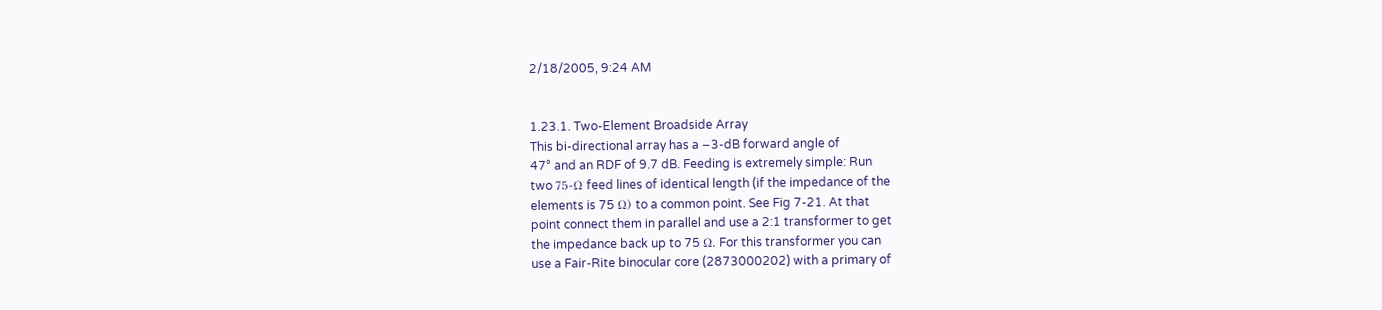2/18/2005, 9:24 AM


1.23.1. Two-Element Broadside Array
This bi-directional array has a −3-dB forward angle of
47° and an RDF of 9.7 dB. Feeding is extremely simple: Run
two 75-Ω feed lines of identical length (if the impedance of the
elements is 75 Ω) to a common point. See Fig 7-21. At that
point connect them in parallel and use a 2:1 transformer to get
the impedance back up to 75 Ω. For this transformer you can
use a Fair-Rite binocular core (2873000202) with a primary of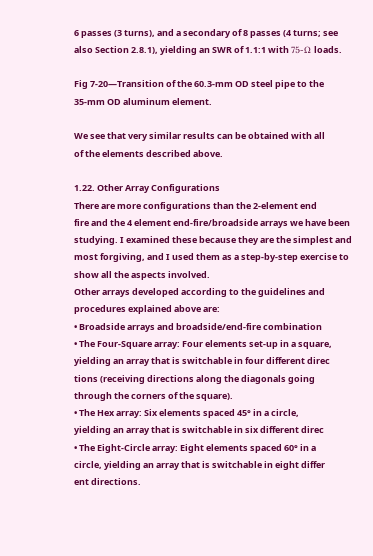6 passes (3 turns), and a secondary of 8 passes (4 turns; see
also Section 2.8.1), yielding an SWR of 1.1:1 with 75-Ω loads.

Fig 7-20—Transition of the 60.3-mm OD steel pipe to the
35-mm OD aluminum element.

We see that very similar results can be obtained with all
of the elements described above.

1.22. Other Array Configurations
There are more configurations than the 2-element end
fire and the 4 element end-fire/broadside arrays we have been
studying. I examined these because they are the simplest and
most forgiving, and I used them as a step-by-step exercise to
show all the aspects involved.
Other arrays developed according to the guidelines and
procedures explained above are:
• Broadside arrays and broadside/end-fire combination
• The Four-Square array: Four elements set-up in a square,
yielding an array that is switchable in four different direc
tions (receiving directions along the diagonals going
through the corners of the square).
• The Hex array: Six elements spaced 45° in a circle,
yielding an array that is switchable in six different direc
• The Eight-Circle array: Eight elements spaced 60° in a
circle, yielding an array that is switchable in eight differ
ent directions.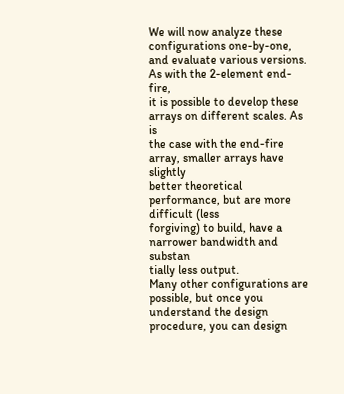We will now analyze these configurations one-by-one,
and evaluate various versions. As with the 2-element end-fire,
it is possible to develop these arrays on different scales. As is
the case with the end-fire array, smaller arrays have slightly
better theoretical performance, but are more difficult (less
forgiving) to build, have a narrower bandwidth and substan
tially less output.
Many other configurations are possible, but once you
understand the design procedure, you can design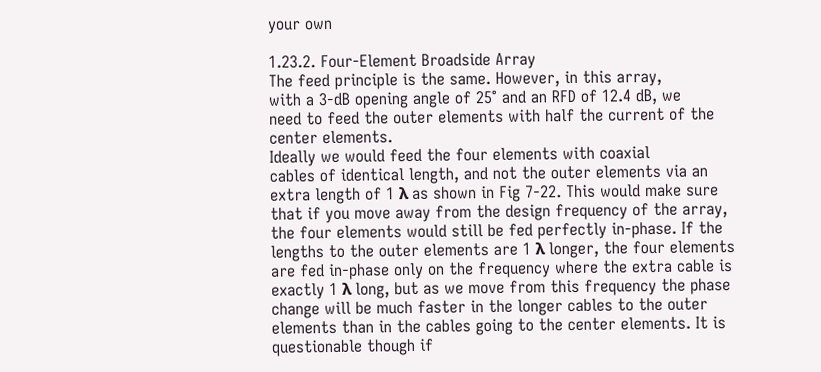your own

1.23.2. Four-Element Broadside Array
The feed principle is the same. However, in this array,
with a 3-dB opening angle of 25° and an RFD of 12.4 dB, we
need to feed the outer elements with half the current of the
center elements.
Ideally we would feed the four elements with coaxial
cables of identical length, and not the outer elements via an
extra length of 1 λ as shown in Fig 7-22. This would make sure
that if you move away from the design frequency of the array,
the four elements would still be fed perfectly in-phase. If the
lengths to the outer elements are 1 λ longer, the four elements
are fed in-phase only on the frequency where the extra cable is
exactly 1 λ long, but as we move from this frequency the phase
change will be much faster in the longer cables to the outer
elements than in the cables going to the center elements. It is
questionable though if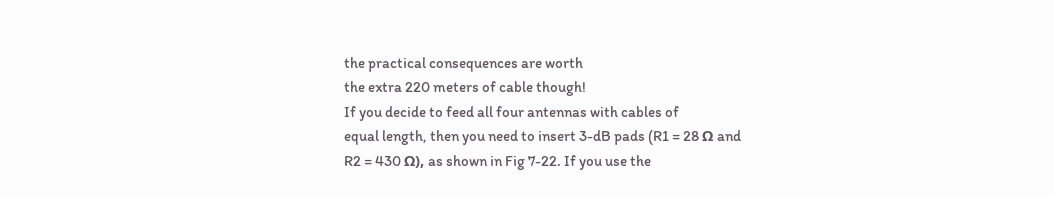the practical consequences are worth
the extra 220 meters of cable though!
If you decide to feed all four antennas with cables of
equal length, then you need to insert 3-dB pads (R1 = 28 Ω and
R2 = 430 Ω), as shown in Fig 7-22. If you use the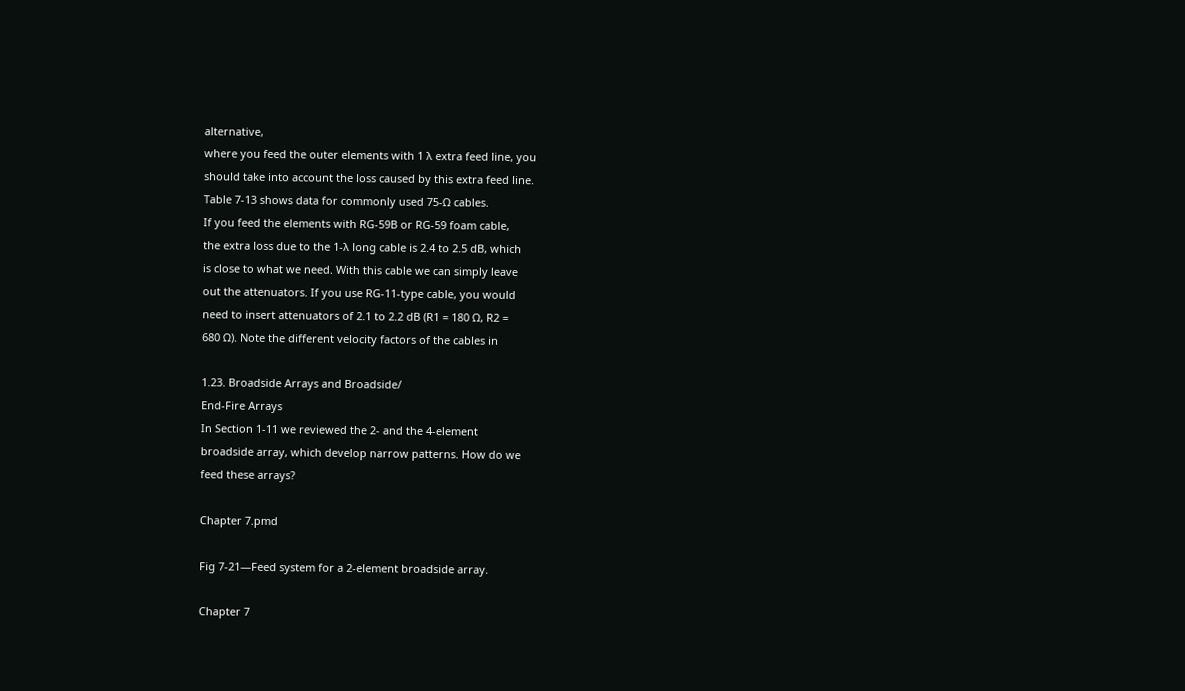alternative,
where you feed the outer elements with 1 λ extra feed line, you
should take into account the loss caused by this extra feed line.
Table 7-13 shows data for commonly used 75-Ω cables.
If you feed the elements with RG-59B or RG-59 foam cable,
the extra loss due to the 1-λ long cable is 2.4 to 2.5 dB, which
is close to what we need. With this cable we can simply leave
out the attenuators. If you use RG-11-type cable, you would
need to insert attenuators of 2.1 to 2.2 dB (R1 = 180 Ω, R2 =
680 Ω). Note the different velocity factors of the cables in

1.23. Broadside Arrays and Broadside/
End-Fire Arrays
In Section 1-11 we reviewed the 2- and the 4-element
broadside array, which develop narrow patterns. How do we
feed these arrays?

Chapter 7.pmd

Fig 7-21—Feed system for a 2-element broadside array.

Chapter 7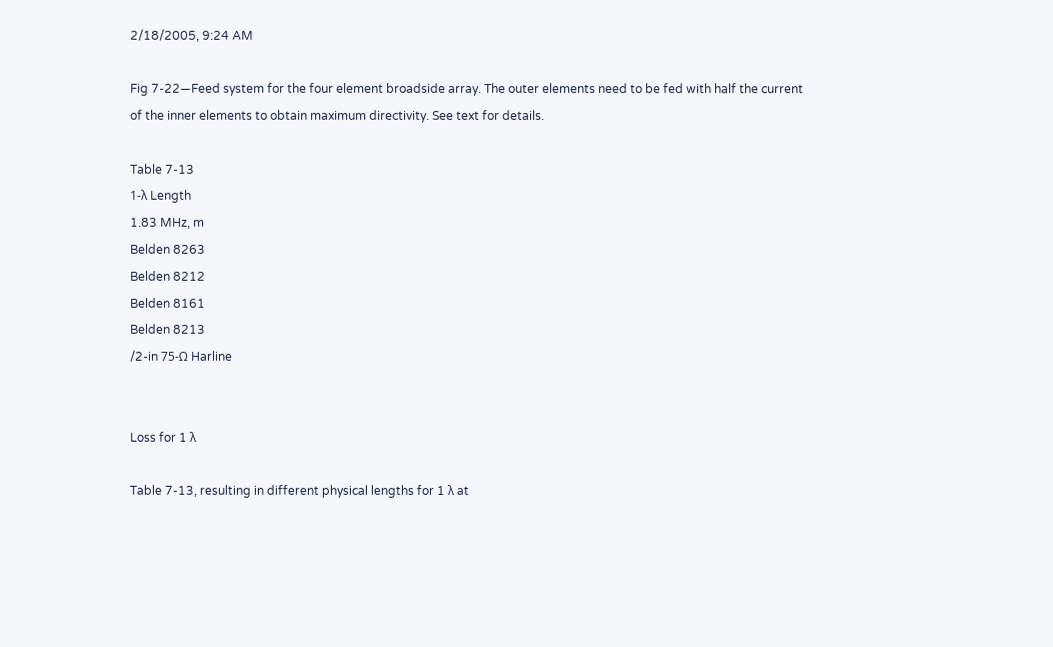2/18/2005, 9:24 AM

Fig 7-22—Feed system for the four element broadside array. The outer elements need to be fed with half the current
of the inner elements to obtain maximum directivity. See text for details.

Table 7-13
1-λ Length
1.83 MHz, m
Belden 8263
Belden 8212
Belden 8161
Belden 8213
/2-in 75-Ω Harline


Loss for 1 λ

Table 7-13, resulting in different physical lengths for 1 λ at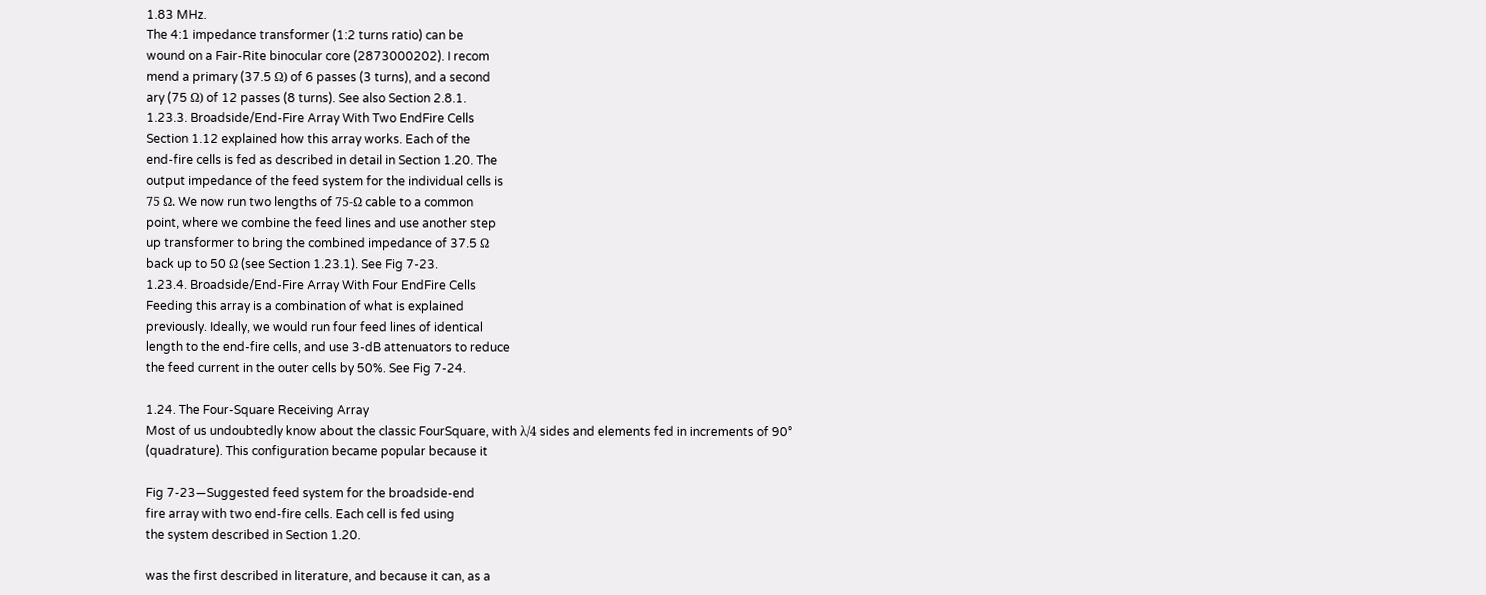1.83 MHz.
The 4:1 impedance transformer (1:2 turns ratio) can be
wound on a Fair-Rite binocular core (2873000202). I recom
mend a primary (37.5 Ω) of 6 passes (3 turns), and a second
ary (75 Ω) of 12 passes (8 turns). See also Section 2.8.1.
1.23.3. Broadside/End-Fire Array With Two EndFire Cells
Section 1.12 explained how this array works. Each of the
end-fire cells is fed as described in detail in Section 1.20. The
output impedance of the feed system for the individual cells is
75 Ω. We now run two lengths of 75-Ω cable to a common
point, where we combine the feed lines and use another step
up transformer to bring the combined impedance of 37.5 Ω
back up to 50 Ω (see Section 1.23.1). See Fig 7-23.
1.23.4. Broadside/End-Fire Array With Four EndFire Cells
Feeding this array is a combination of what is explained
previously. Ideally, we would run four feed lines of identical
length to the end-fire cells, and use 3-dB attenuators to reduce
the feed current in the outer cells by 50%. See Fig 7-24.

1.24. The Four-Square Receiving Array
Most of us undoubtedly know about the classic FourSquare, with λ/4 sides and elements fed in increments of 90°
(quadrature). This configuration became popular because it

Fig 7-23—Suggested feed system for the broadside-end
fire array with two end-fire cells. Each cell is fed using
the system described in Section 1.20.

was the first described in literature, and because it can, as a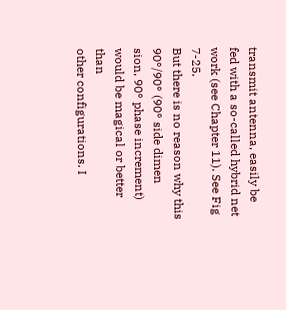transmit antenna, easily be fed with a so-called hybrid net
work (see Chapter 11). See Fig 7-25.
But there is no reason why this 90°/90° (90° side dimen
sion, 90° phase increment) would be magical or better than
other configurations. I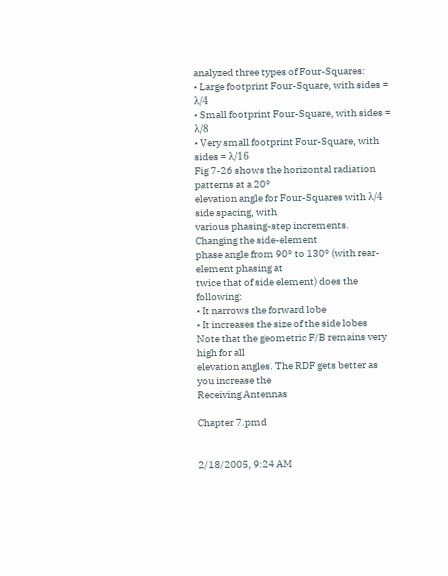analyzed three types of Four-Squares:
• Large footprint Four-Square, with sides = λ/4
• Small footprint Four-Square, with sides = λ/8
• Very small footprint Four-Square, with sides = λ/16
Fig 7-26 shows the horizontal radiation patterns at a 20°
elevation angle for Four-Squares with λ/4 side spacing, with
various phasing-step increments. Changing the side-element
phase angle from 90° to 130° (with rear-element phasing at
twice that of side element) does the following:
• It narrows the forward lobe
• It increases the size of the side lobes
Note that the geometric F/B remains very high for all
elevation angles. The RDF gets better as you increase the
Receiving Antennas

Chapter 7.pmd


2/18/2005, 9:24 AM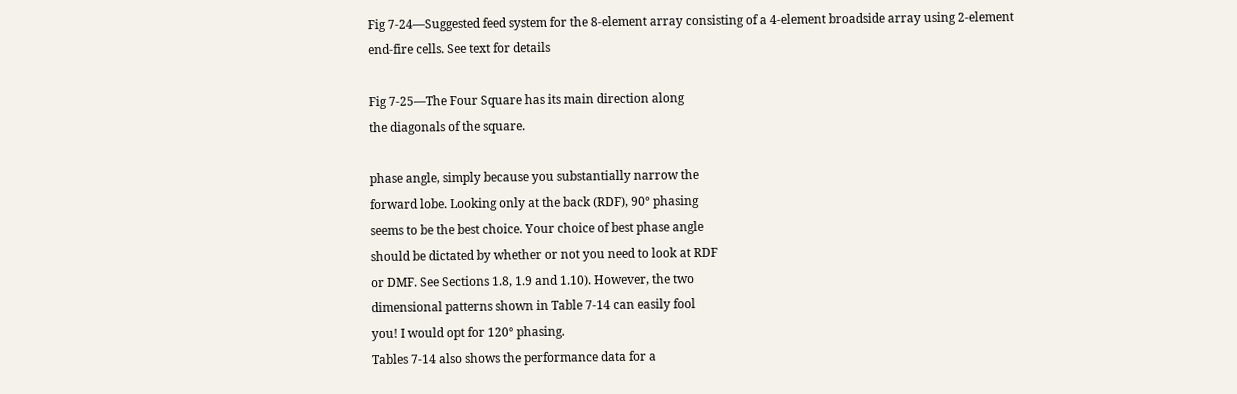Fig 7-24—Suggested feed system for the 8-element array consisting of a 4-element broadside array using 2-element
end-fire cells. See text for details

Fig 7-25—The Four Square has its main direction along
the diagonals of the square.

phase angle, simply because you substantially narrow the
forward lobe. Looking only at the back (RDF), 90° phasing
seems to be the best choice. Your choice of best phase angle
should be dictated by whether or not you need to look at RDF
or DMF. See Sections 1.8, 1.9 and 1.10). However, the two
dimensional patterns shown in Table 7-14 can easily fool
you! I would opt for 120° phasing.
Tables 7-14 also shows the performance data for a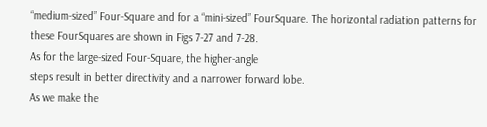“medium-sized” Four-Square and for a “mini-sized” FourSquare. The horizontal radiation patterns for these FourSquares are shown in Figs 7-27 and 7-28.
As for the large-sized Four-Square, the higher-angle
steps result in better directivity and a narrower forward lobe.
As we make the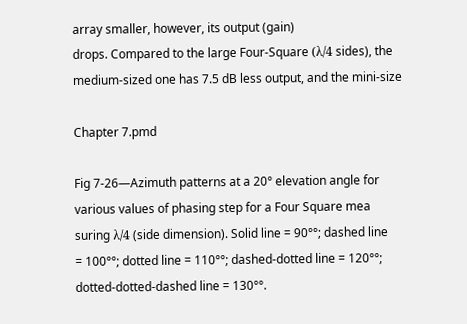array smaller, however, its output (gain)
drops. Compared to the large Four-Square (λ/4 sides), the
medium-sized one has 7.5 dB less output, and the mini-size

Chapter 7.pmd

Fig 7-26—Azimuth patterns at a 20° elevation angle for
various values of phasing step for a Four Square mea
suring λ/4 (side dimension). Solid line = 90°°; dashed line
= 100°°; dotted line = 110°°; dashed-dotted line = 120°°;
dotted-dotted-dashed line = 130°°.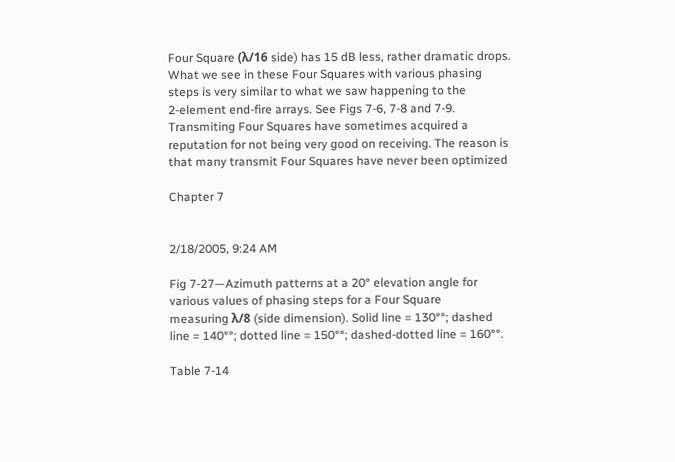Four Square (λ/16 side) has 15 dB less, rather dramatic drops.
What we see in these Four Squares with various phasing
steps is very similar to what we saw happening to the
2-element end-fire arrays. See Figs 7-6, 7-8 and 7-9.
Transmiting Four Squares have sometimes acquired a
reputation for not being very good on receiving. The reason is
that many transmit Four Squares have never been optimized

Chapter 7


2/18/2005, 9:24 AM

Fig 7-27—Azimuth patterns at a 20° elevation angle for
various values of phasing steps for a Four Square
measuring λ/8 (side dimension). Solid line = 130°°; dashed
line = 140°°; dotted line = 150°°; dashed-dotted line = 160°°.

Table 7-14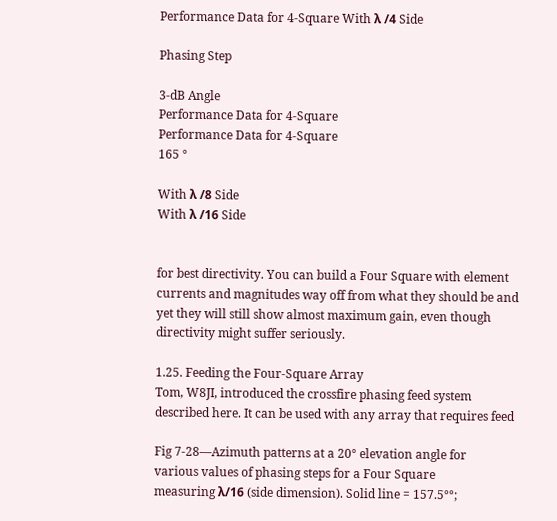Performance Data for 4-Square With λ /4 Side

Phasing Step

3-dB Angle
Performance Data for 4-Square
Performance Data for 4-Square
165 °

With λ /8 Side
With λ /16 Side


for best directivity. You can build a Four Square with element
currents and magnitudes way off from what they should be and
yet they will still show almost maximum gain, even though
directivity might suffer seriously.

1.25. Feeding the Four-Square Array
Tom, W8JI, introduced the crossfire phasing feed system
described here. It can be used with any array that requires feed

Fig 7-28—Azimuth patterns at a 20° elevation angle for
various values of phasing steps for a Four Square
measuring λ/16 (side dimension). Solid line = 157.5°°;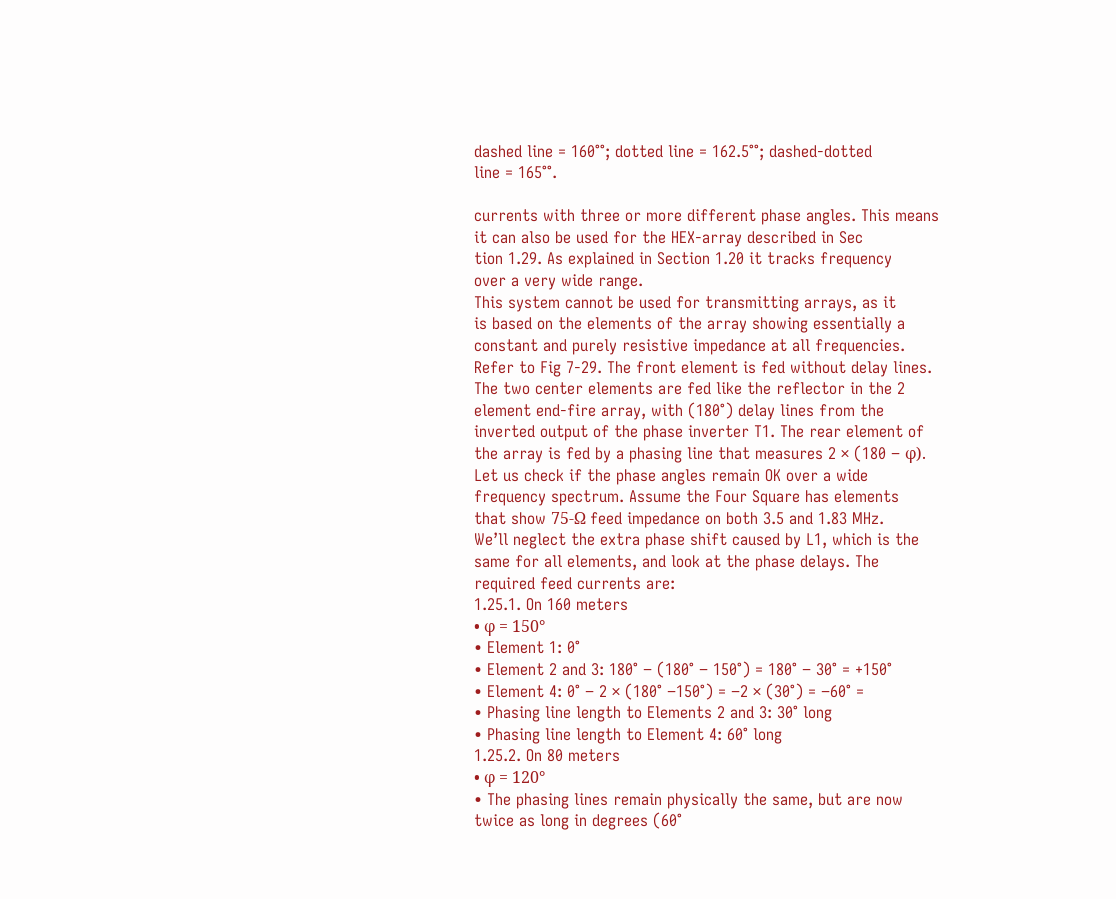dashed line = 160°°; dotted line = 162.5°°; dashed-dotted
line = 165°°.

currents with three or more different phase angles. This means
it can also be used for the HEX-array described in Sec
tion 1.29. As explained in Section 1.20 it tracks frequency
over a very wide range.
This system cannot be used for transmitting arrays, as it
is based on the elements of the array showing essentially a
constant and purely resistive impedance at all frequencies.
Refer to Fig 7-29. The front element is fed without delay lines.
The two center elements are fed like the reflector in the 2
element end-fire array, with (180°) delay lines from the
inverted output of the phase inverter T1. The rear element of
the array is fed by a phasing line that measures 2 × (180 − φ).
Let us check if the phase angles remain OK over a wide
frequency spectrum. Assume the Four Square has elements
that show 75-Ω feed impedance on both 3.5 and 1.83 MHz.
We’ll neglect the extra phase shift caused by L1, which is the
same for all elements, and look at the phase delays. The
required feed currents are:
1.25.1. On 160 meters
• φ = 150°
• Element 1: 0°
• Element 2 and 3: 180° − (180° − 150°) = 180° − 30° = +150°
• Element 4: 0° − 2 × (180° −150°) = −2 × (30°) = −60° =
• Phasing line length to Elements 2 and 3: 30° long
• Phasing line length to Element 4: 60° long
1.25.2. On 80 meters
• φ = 120°
• The phasing lines remain physically the same, but are now
twice as long in degrees (60°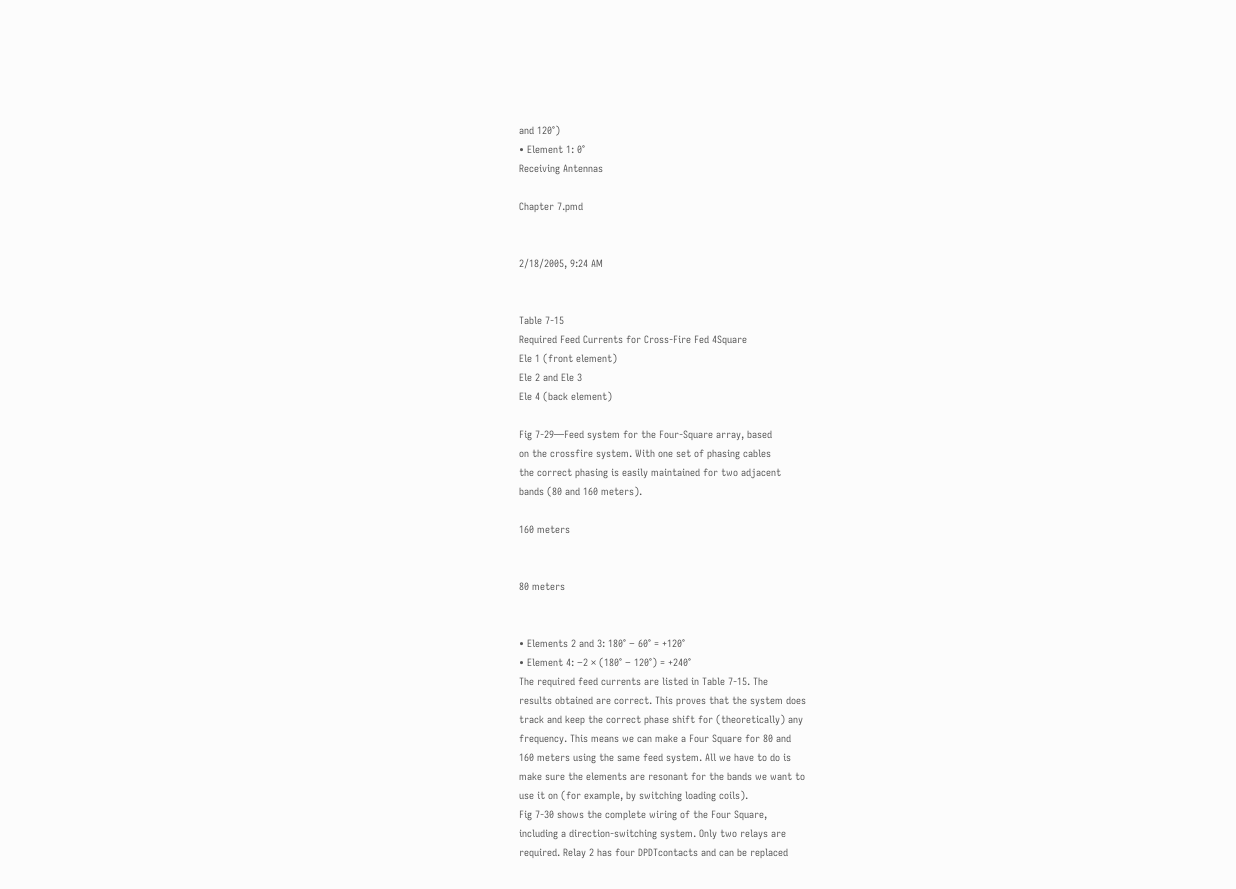and 120°)
• Element 1: 0°
Receiving Antennas

Chapter 7.pmd


2/18/2005, 9:24 AM


Table 7-15
Required Feed Currents for Cross-Fire Fed 4Square
Ele 1 (front element)
Ele 2 and Ele 3
Ele 4 (back element)

Fig 7-29—Feed system for the Four-Square array, based
on the crossfire system. With one set of phasing cables
the correct phasing is easily maintained for two adjacent
bands (80 and 160 meters).

160 meters


80 meters


• Elements 2 and 3: 180° − 60° = +120°
• Element 4: −2 × (180° − 120°) = +240°
The required feed currents are listed in Table 7-15. The
results obtained are correct. This proves that the system does
track and keep the correct phase shift for (theoretically) any
frequency. This means we can make a Four Square for 80 and
160 meters using the same feed system. All we have to do is
make sure the elements are resonant for the bands we want to
use it on (for example, by switching loading coils).
Fig 7-30 shows the complete wiring of the Four Square,
including a direction-switching system. Only two relays are
required. Relay 2 has four DPDTcontacts and can be replaced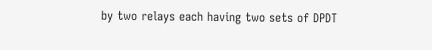by two relays each having two sets of DPDT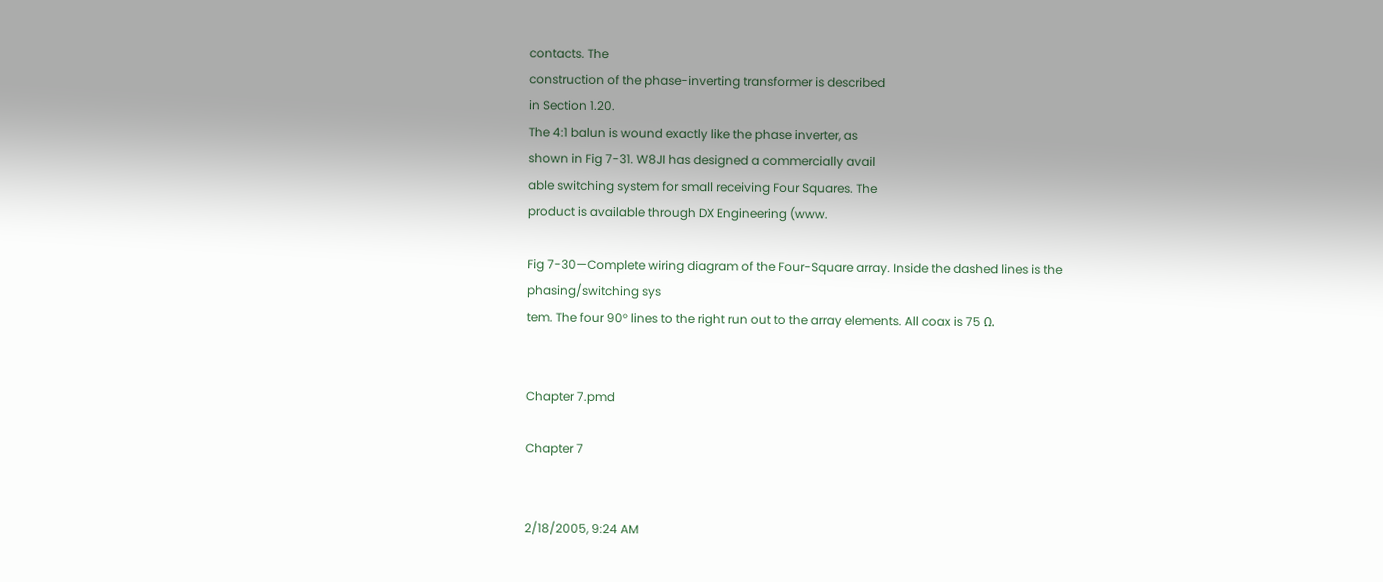contacts. The
construction of the phase-inverting transformer is described
in Section 1.20.
The 4:1 balun is wound exactly like the phase inverter, as
shown in Fig 7-31. W8JI has designed a commercially avail
able switching system for small receiving Four Squares. The
product is available through DX Engineering (www.

Fig 7-30—Complete wiring diagram of the Four-Square array. Inside the dashed lines is the phasing/switching sys
tem. The four 90° lines to the right run out to the array elements. All coax is 75 Ω.


Chapter 7.pmd

Chapter 7


2/18/2005, 9:24 AM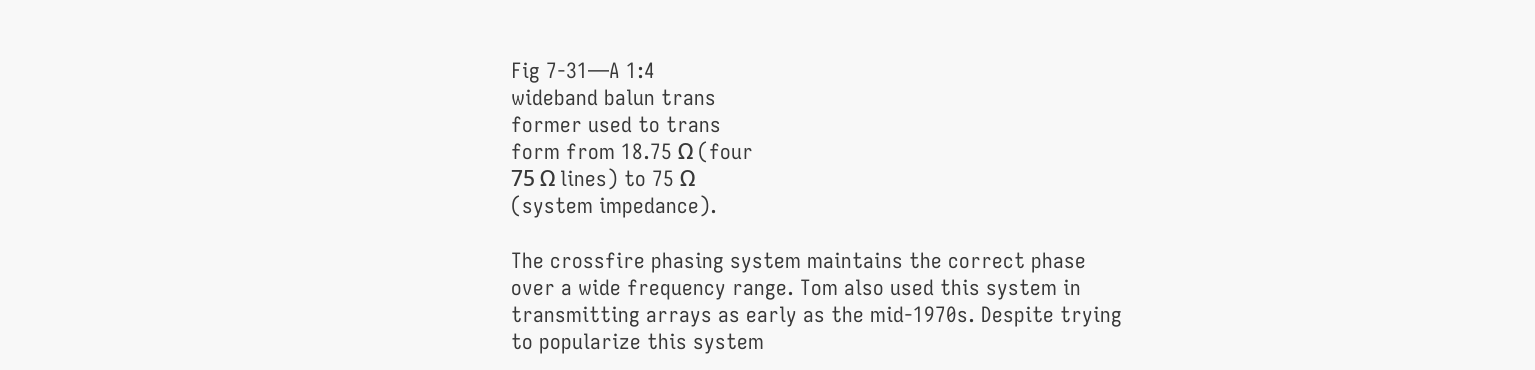Fig 7-31—A 1:4
wideband balun trans
former used to trans
form from 18.75 Ω (four
75 Ω lines) to 75 Ω
(system impedance).

The crossfire phasing system maintains the correct phase
over a wide frequency range. Tom also used this system in
transmitting arrays as early as the mid-1970s. Despite trying
to popularize this system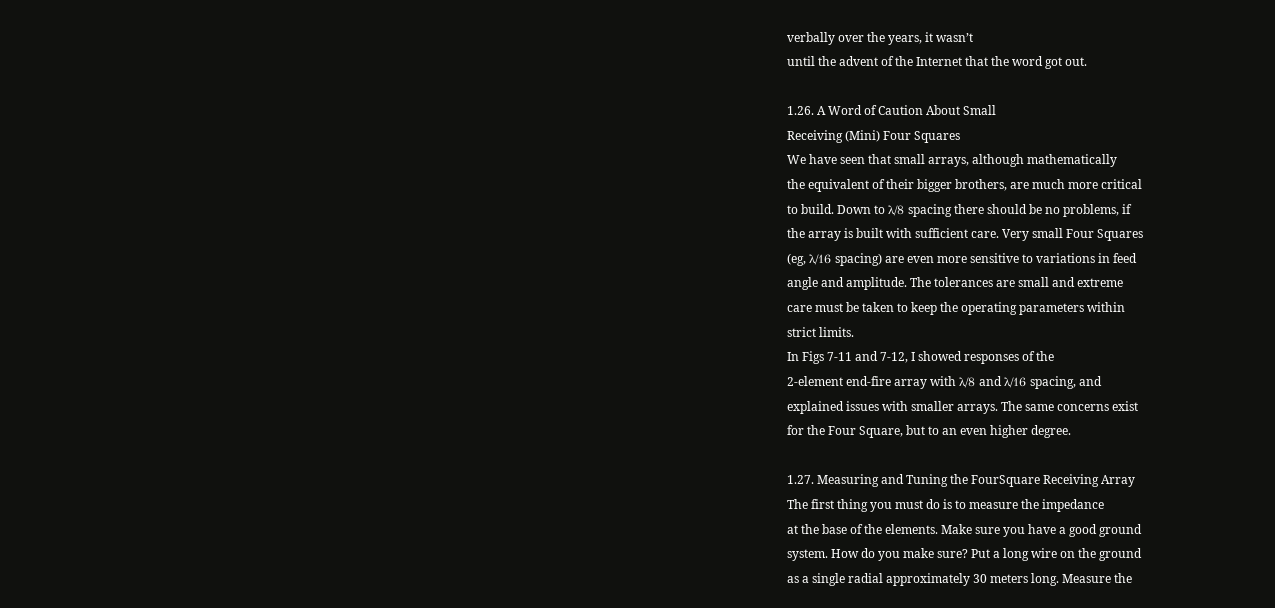verbally over the years, it wasn’t
until the advent of the Internet that the word got out.

1.26. A Word of Caution About Small
Receiving (Mini) Four Squares
We have seen that small arrays, although mathematically
the equivalent of their bigger brothers, are much more critical
to build. Down to λ/8 spacing there should be no problems, if
the array is built with sufficient care. Very small Four Squares
(eg, λ/16 spacing) are even more sensitive to variations in feed
angle and amplitude. The tolerances are small and extreme
care must be taken to keep the operating parameters within
strict limits.
In Figs 7-11 and 7-12, I showed responses of the
2-element end-fire array with λ/8 and λ/16 spacing, and
explained issues with smaller arrays. The same concerns exist
for the Four Square, but to an even higher degree.

1.27. Measuring and Tuning the FourSquare Receiving Array
The first thing you must do is to measure the impedance
at the base of the elements. Make sure you have a good ground
system. How do you make sure? Put a long wire on the ground
as a single radial approximately 30 meters long. Measure the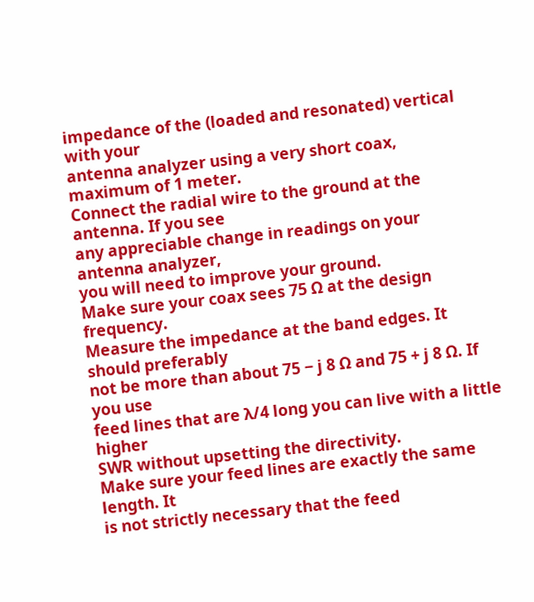impedance of the (loaded and resonated) vertical with your
antenna analyzer using a very short coax, maximum of 1 meter.
Connect the radial wire to the ground at the antenna. If you see
any appreciable change in readings on your antenna analyzer,
you will need to improve your ground.
Make sure your coax sees 75 Ω at the design frequency.
Measure the impedance at the band edges. It should preferably
not be more than about 75 − j 8 Ω and 75 + j 8 Ω. If you use
feed lines that are λ/4 long you can live with a little higher
SWR without upsetting the directivity.
Make sure your feed lines are exactly the same length. It
is not strictly necessary that the feed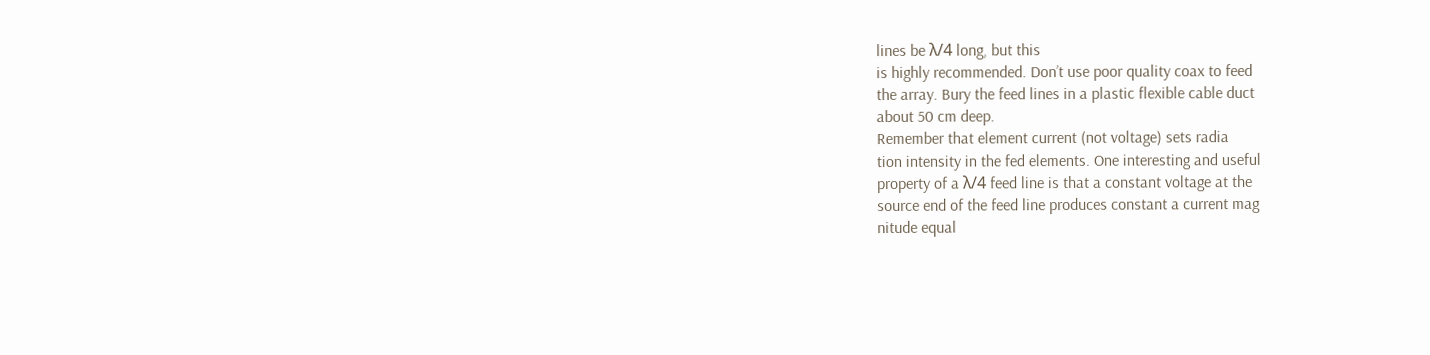lines be λ/4 long, but this
is highly recommended. Don’t use poor quality coax to feed
the array. Bury the feed lines in a plastic flexible cable duct
about 50 cm deep.
Remember that element current (not voltage) sets radia
tion intensity in the fed elements. One interesting and useful
property of a λ/4 feed line is that a constant voltage at the
source end of the feed line produces constant a current mag
nitude equal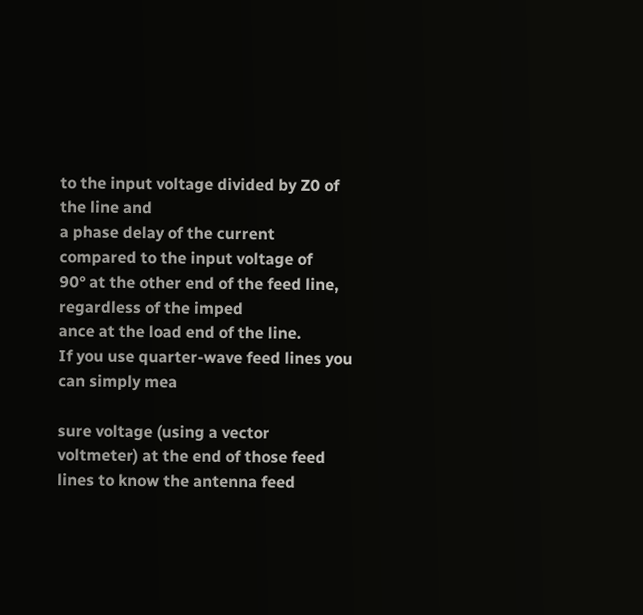to the input voltage divided by Z0 of the line and
a phase delay of the current compared to the input voltage of
90° at the other end of the feed line, regardless of the imped
ance at the load end of the line.
If you use quarter-wave feed lines you can simply mea

sure voltage (using a vector voltmeter) at the end of those feed
lines to know the antenna feed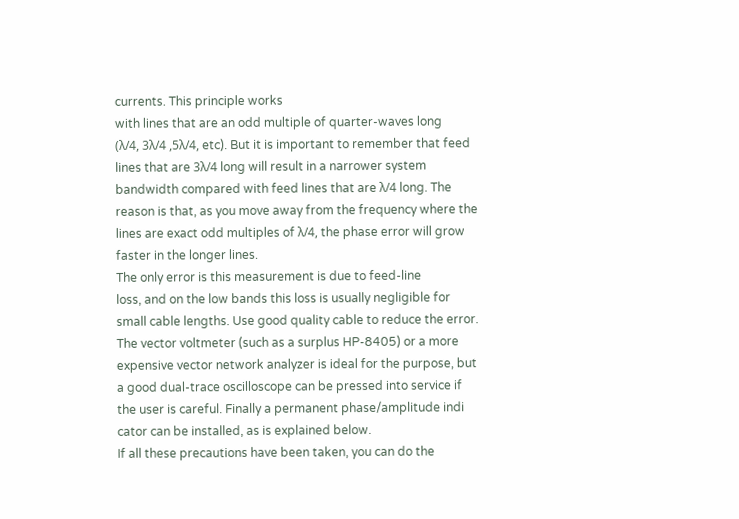currents. This principle works
with lines that are an odd multiple of quarter-waves long
(λ/4, 3λ/4 ,5λ/4, etc). But it is important to remember that feed
lines that are 3λ/4 long will result in a narrower system
bandwidth compared with feed lines that are λ/4 long. The
reason is that, as you move away from the frequency where the
lines are exact odd multiples of λ/4, the phase error will grow
faster in the longer lines.
The only error is this measurement is due to feed-line
loss, and on the low bands this loss is usually negligible for
small cable lengths. Use good quality cable to reduce the error.
The vector voltmeter (such as a surplus HP-8405) or a more
expensive vector network analyzer is ideal for the purpose, but
a good dual-trace oscilloscope can be pressed into service if
the user is careful. Finally a permanent phase/amplitude indi
cator can be installed, as is explained below.
If all these precautions have been taken, you can do the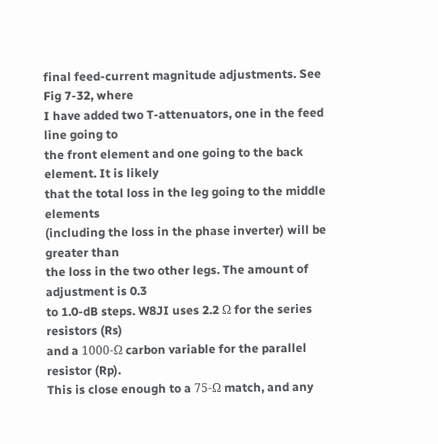final feed-current magnitude adjustments. See Fig 7-32, where
I have added two T-attenuators, one in the feed line going to
the front element and one going to the back element. It is likely
that the total loss in the leg going to the middle elements
(including the loss in the phase inverter) will be greater than
the loss in the two other legs. The amount of adjustment is 0.3
to 1.0-dB steps. W8JI uses 2.2 Ω for the series resistors (Rs)
and a 1000-Ω carbon variable for the parallel resistor (Rp).
This is close enough to a 75-Ω match, and any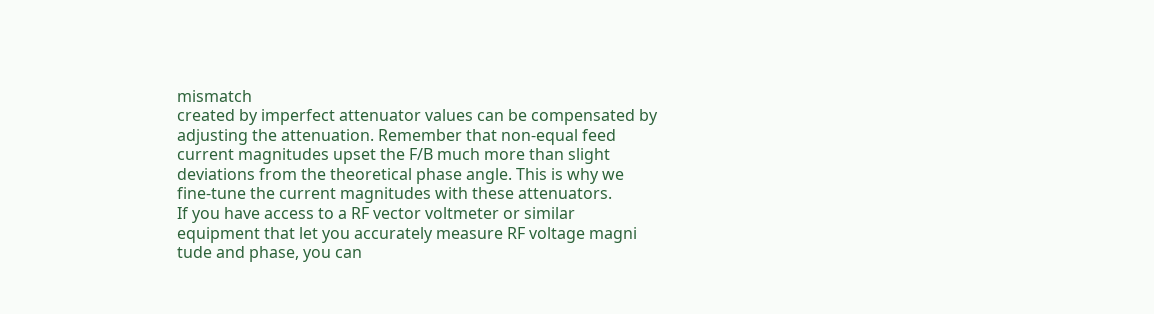mismatch
created by imperfect attenuator values can be compensated by
adjusting the attenuation. Remember that non-equal feed
current magnitudes upset the F/B much more than slight
deviations from the theoretical phase angle. This is why we
fine-tune the current magnitudes with these attenuators.
If you have access to a RF vector voltmeter or similar
equipment that let you accurately measure RF voltage magni
tude and phase, you can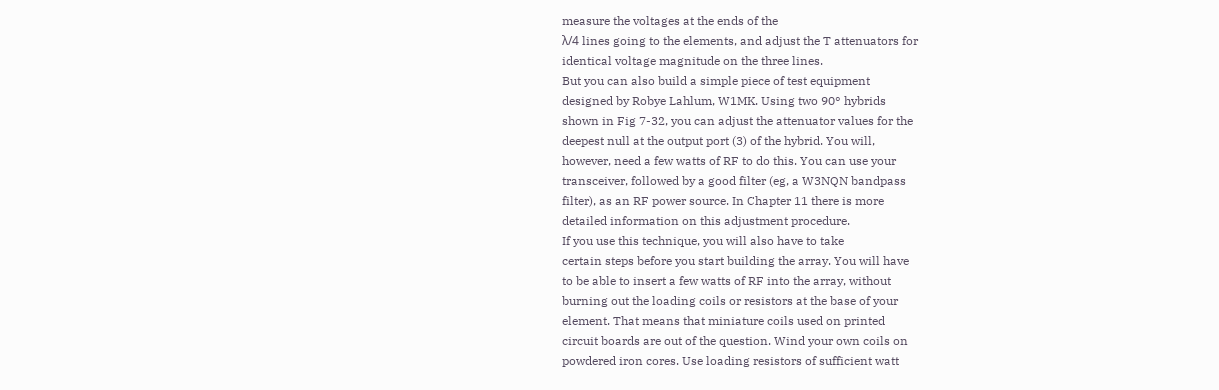measure the voltages at the ends of the
λ/4 lines going to the elements, and adjust the T attenuators for
identical voltage magnitude on the three lines.
But you can also build a simple piece of test equipment
designed by Robye Lahlum, W1MK. Using two 90° hybrids
shown in Fig 7-32, you can adjust the attenuator values for the
deepest null at the output port (3) of the hybrid. You will,
however, need a few watts of RF to do this. You can use your
transceiver, followed by a good filter (eg, a W3NQN bandpass
filter), as an RF power source. In Chapter 11 there is more
detailed information on this adjustment procedure.
If you use this technique, you will also have to take
certain steps before you start building the array. You will have
to be able to insert a few watts of RF into the array, without
burning out the loading coils or resistors at the base of your
element. That means that miniature coils used on printed
circuit boards are out of the question. Wind your own coils on
powdered iron cores. Use loading resistors of sufficient watt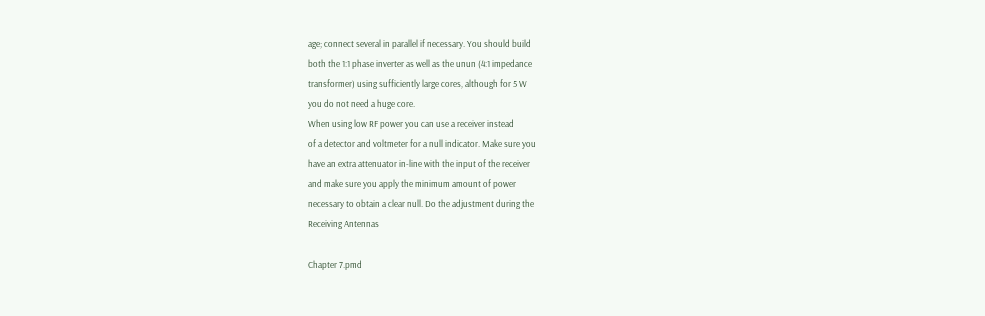age; connect several in parallel if necessary. You should build
both the 1:1 phase inverter as well as the unun (4:1 impedance
transformer) using sufficiently large cores, although for 5 W
you do not need a huge core.
When using low RF power you can use a receiver instead
of a detector and voltmeter for a null indicator. Make sure you
have an extra attenuator in-line with the input of the receiver
and make sure you apply the minimum amount of power
necessary to obtain a clear null. Do the adjustment during the
Receiving Antennas

Chapter 7.pmd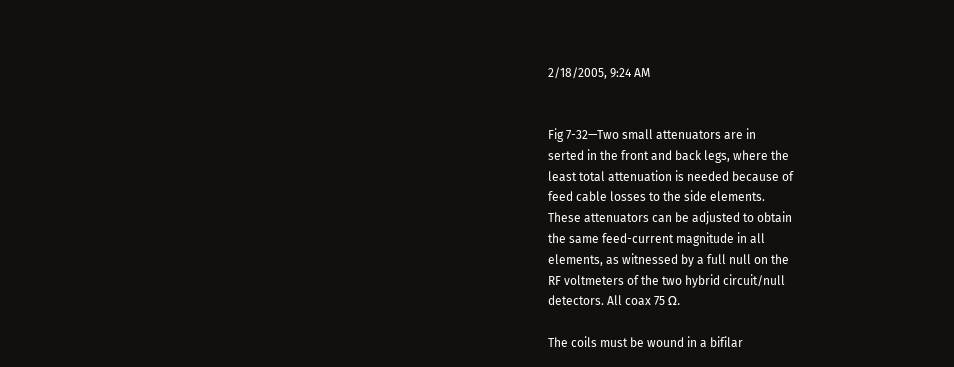2/18/2005, 9:24 AM


Fig 7-32—Two small attenuators are in
serted in the front and back legs, where the
least total attenuation is needed because of
feed cable losses to the side elements.
These attenuators can be adjusted to obtain
the same feed-current magnitude in all
elements, as witnessed by a full null on the
RF voltmeters of the two hybrid circuit/null
detectors. All coax 75 Ω.

The coils must be wound in a bifilar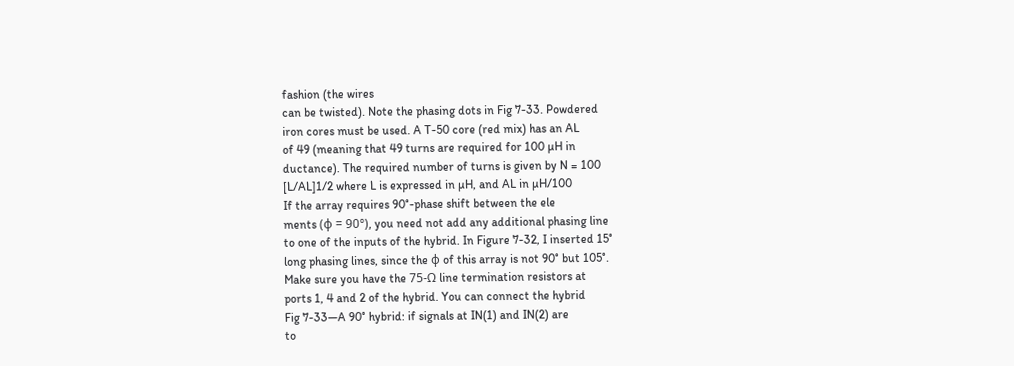fashion (the wires
can be twisted). Note the phasing dots in Fig 7-33. Powdered
iron cores must be used. A T-50 core (red mix) has an AL
of 49 (meaning that 49 turns are required for 100 µH in
ductance). The required number of turns is given by N = 100
[L/AL]1/2 where L is expressed in µH, and AL in µH/100
If the array requires 90°-phase shift between the ele
ments (φ = 90°), you need not add any additional phasing line
to one of the inputs of the hybrid. In Figure 7-32, I inserted 15°
long phasing lines, since the φ of this array is not 90° but 105°.
Make sure you have the 75-Ω line termination resistors at
ports 1, 4 and 2 of the hybrid. You can connect the hybrid
Fig 7-33—A 90° hybrid: if signals at IN(1) and IN(2) are
to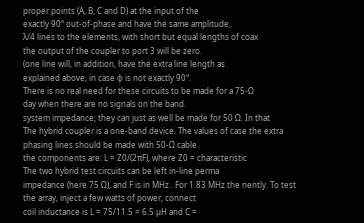proper points (A, B, C and D) at the input of the
exactly 90° out-of-phase and have the same amplitude,
λ/4 lines to the elements, with short but equal lengths of coax
the output of the coupler to port 3 will be zero.
(one line will, in addition, have the extra line length as
explained above, in case φ is not exactly 90°.
There is no real need for these circuits to be made for a 75-Ω
day when there are no signals on the band.
system impedance; they can just as well be made for 50 Ω. In that
The hybrid coupler is a one-band device. The values of case the extra phasing lines should be made with 50-Ω cable.
the components are: L = Z0/(2πF), where Z0 = characteristic
The two hybrid test circuits can be left in-line perma
impedance (here 75 Ω), and F is in MHz . For 1.83 MHz the nently. To test the array, inject a few watts of power, connect
coil inductance is L = 75/11.5 = 6.5 µH and C =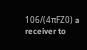106/(4πFZ0) a receiver to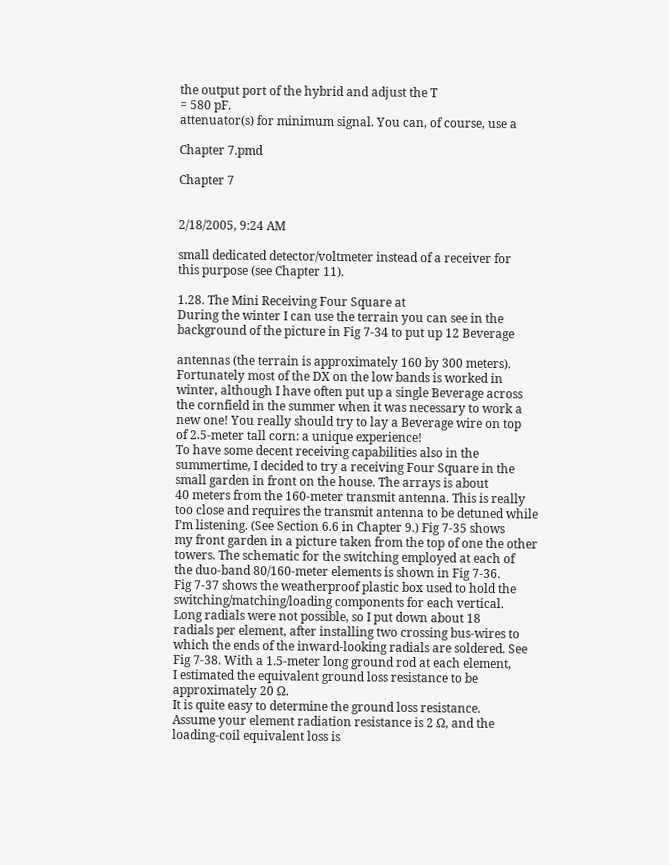the output port of the hybrid and adjust the T
= 580 pF.
attenuator(s) for minimum signal. You can, of course, use a

Chapter 7.pmd

Chapter 7


2/18/2005, 9:24 AM

small dedicated detector/voltmeter instead of a receiver for
this purpose (see Chapter 11).

1.28. The Mini Receiving Four Square at
During the winter I can use the terrain you can see in the
background of the picture in Fig 7-34 to put up 12 Beverage

antennas (the terrain is approximately 160 by 300 meters).
Fortunately most of the DX on the low bands is worked in
winter, although I have often put up a single Beverage across
the cornfield in the summer when it was necessary to work a
new one! You really should try to lay a Beverage wire on top
of 2.5-meter tall corn: a unique experience!
To have some decent receiving capabilities also in the
summertime, I decided to try a receiving Four Square in the
small garden in front on the house. The arrays is about
40 meters from the 160-meter transmit antenna. This is really
too close and requires the transmit antenna to be detuned while
I’m listening. (See Section 6.6 in Chapter 9.) Fig 7-35 shows
my front garden in a picture taken from the top of one the other
towers. The schematic for the switching employed at each of
the duo-band 80/160-meter elements is shown in Fig 7-36.
Fig 7-37 shows the weatherproof plastic box used to hold the
switching/matching/loading components for each vertical.
Long radials were not possible, so I put down about 18
radials per element, after installing two crossing bus-wires to
which the ends of the inward-looking radials are soldered. See
Fig 7-38. With a 1.5-meter long ground rod at each element,
I estimated the equivalent ground loss resistance to be
approximately 20 Ω.
It is quite easy to determine the ground loss resistance.
Assume your element radiation resistance is 2 Ω, and the
loading-coil equivalent loss is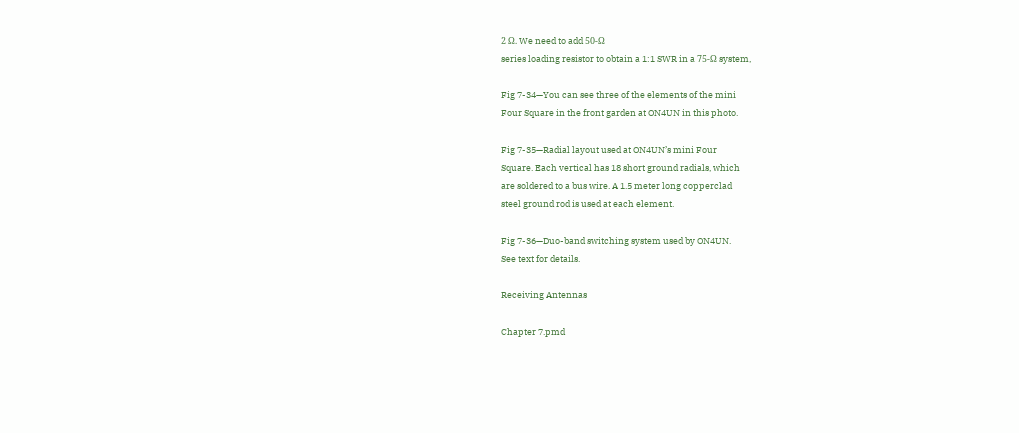2 Ω. We need to add 50-Ω
series loading resistor to obtain a 1:1 SWR in a 75-Ω system,

Fig 7-34—You can see three of the elements of the mini
Four Square in the front garden at ON4UN in this photo.

Fig 7-35—Radial layout used at ON4UN’s mini Four
Square. Each vertical has 18 short ground radials, which
are soldered to a bus wire. A 1.5 meter long copperclad
steel ground rod is used at each element.

Fig 7-36—Duo-band switching system used by ON4UN.
See text for details.

Receiving Antennas

Chapter 7.pmd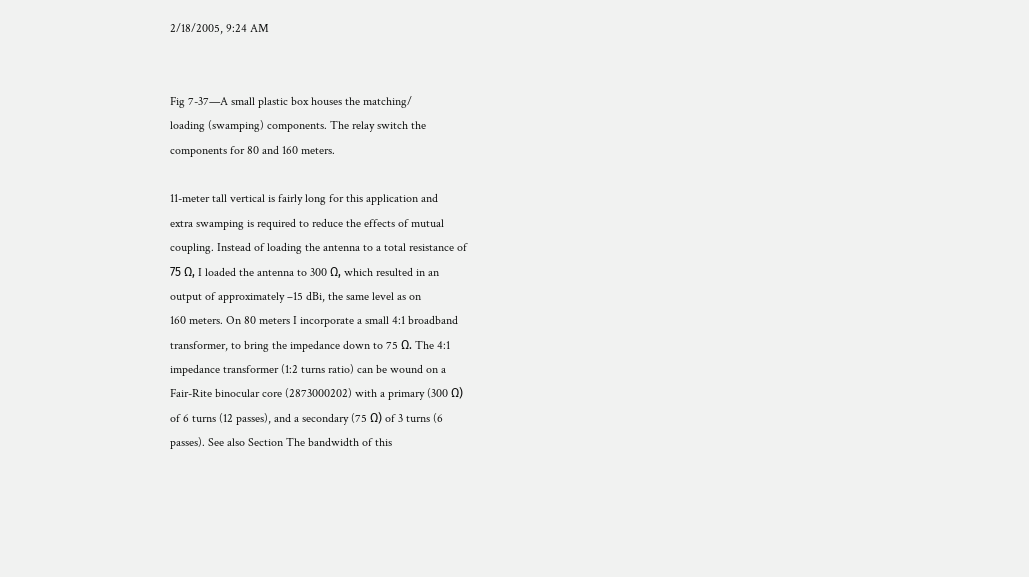2/18/2005, 9:24 AM


Fig 7-37—A small plastic box houses the matching/
loading (swamping) components. The relay switch the
components for 80 and 160 meters.

11-meter tall vertical is fairly long for this application and
extra swamping is required to reduce the effects of mutual
coupling. Instead of loading the antenna to a total resistance of
75 Ω, I loaded the antenna to 300 Ω, which resulted in an
output of approximately –15 dBi, the same level as on
160 meters. On 80 meters I incorporate a small 4:1 broadband
transformer, to bring the impedance down to 75 Ω. The 4:1
impedance transformer (1:2 turns ratio) can be wound on a
Fair-Rite binocular core (2873000202) with a primary (300 Ω)
of 6 turns (12 passes), and a secondary (75 Ω) of 3 turns (6
passes). See also Section The bandwidth of this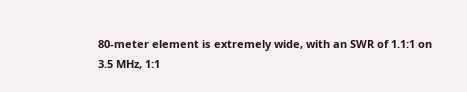80-meter element is extremely wide, with an SWR of 1.1:1 on
3.5 MHz, 1:1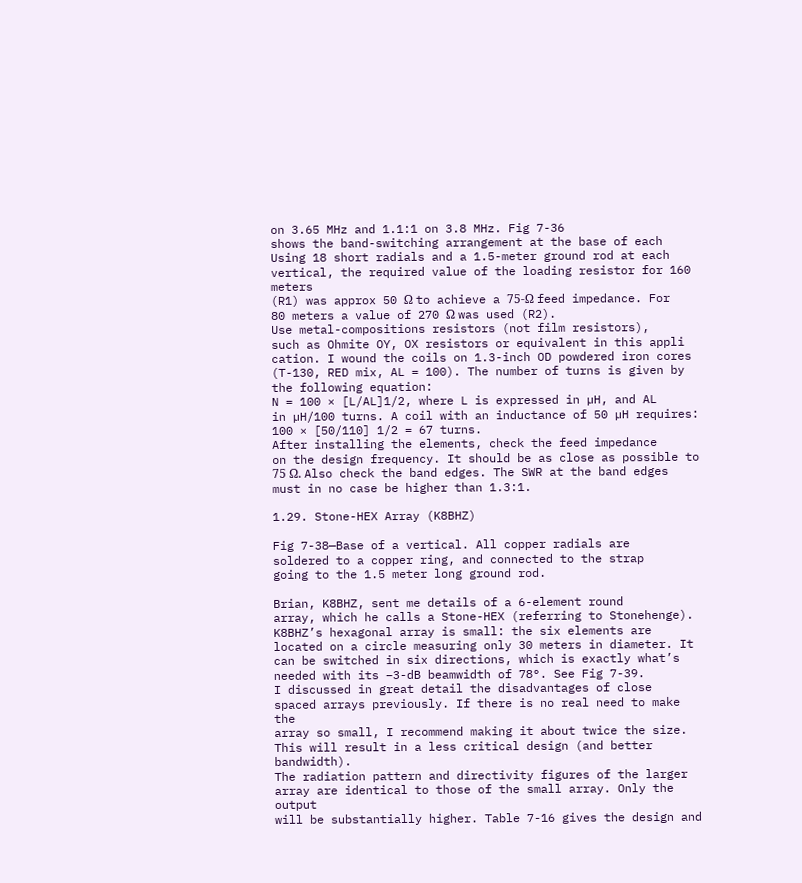on 3.65 MHz and 1.1:1 on 3.8 MHz. Fig 7-36
shows the band-switching arrangement at the base of each
Using 18 short radials and a 1.5-meter ground rod at each
vertical, the required value of the loading resistor for 160 meters
(R1) was approx 50 Ω to achieve a 75-Ω feed impedance. For
80 meters a value of 270 Ω was used (R2).
Use metal-compositions resistors (not film resistors),
such as Ohmite OY, OX resistors or equivalent in this appli
cation. I wound the coils on 1.3-inch OD powdered iron cores
(T-130, RED mix, AL = 100). The number of turns is given by
the following equation:
N = 100 × [L/AL]1/2, where L is expressed in µH, and AL
in µH/100 turns. A coil with an inductance of 50 µH requires:
100 × [50/110] 1/2 = 67 turns.
After installing the elements, check the feed impedance
on the design frequency. It should be as close as possible to
75 Ω. Also check the band edges. The SWR at the band edges
must in no case be higher than 1.3:1.

1.29. Stone-HEX Array (K8BHZ)

Fig 7-38—Base of a vertical. All copper radials are
soldered to a copper ring, and connected to the strap
going to the 1.5 meter long ground rod.

Brian, K8BHZ, sent me details of a 6-element round
array, which he calls a Stone-HEX (referring to Stonehenge).
K8BHZ’s hexagonal array is small: the six elements are
located on a circle measuring only 30 meters in diameter. It
can be switched in six directions, which is exactly what’s
needed with its −3-dB beamwidth of 78°. See Fig 7-39.
I discussed in great detail the disadvantages of close
spaced arrays previously. If there is no real need to make the
array so small, I recommend making it about twice the size.
This will result in a less critical design (and better bandwidth).
The radiation pattern and directivity figures of the larger
array are identical to those of the small array. Only the output
will be substantially higher. Table 7-16 gives the design and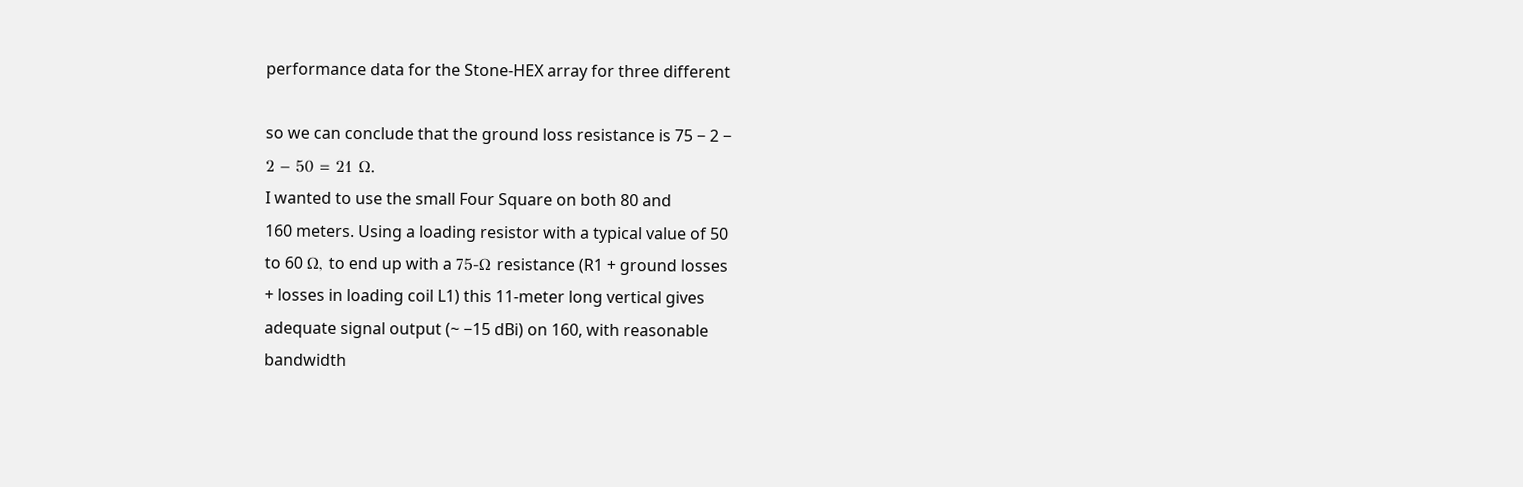performance data for the Stone-HEX array for three different

so we can conclude that the ground loss resistance is 75 − 2 −
2 − 50 = 21 Ω.
I wanted to use the small Four Square on both 80 and
160 meters. Using a loading resistor with a typical value of 50
to 60 Ω, to end up with a 75-Ω resistance (R1 + ground losses
+ losses in loading coil L1) this 11-meter long vertical gives
adequate signal output (~ −15 dBi) on 160, with reasonable
bandwidth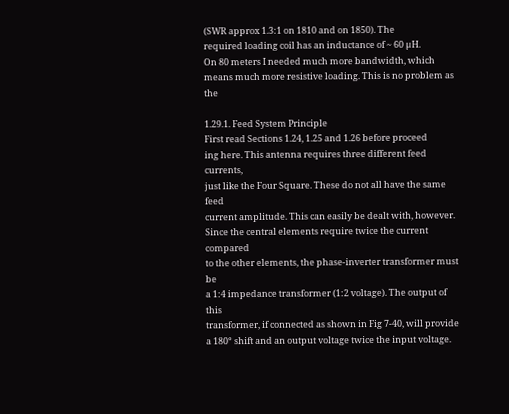(SWR approx 1.3:1 on 1810 and on 1850). The
required loading coil has an inductance of ~ 60 µH.
On 80 meters I needed much more bandwidth, which
means much more resistive loading. This is no problem as the

1.29.1. Feed System Principle
First read Sections 1.24, 1.25 and 1.26 before proceed
ing here. This antenna requires three different feed currents,
just like the Four Square. These do not all have the same feed
current amplitude. This can easily be dealt with, however.
Since the central elements require twice the current compared
to the other elements, the phase-inverter transformer must be
a 1:4 impedance transformer (1:2 voltage). The output of this
transformer, if connected as shown in Fig 7-40, will provide
a 180° shift and an output voltage twice the input voltage.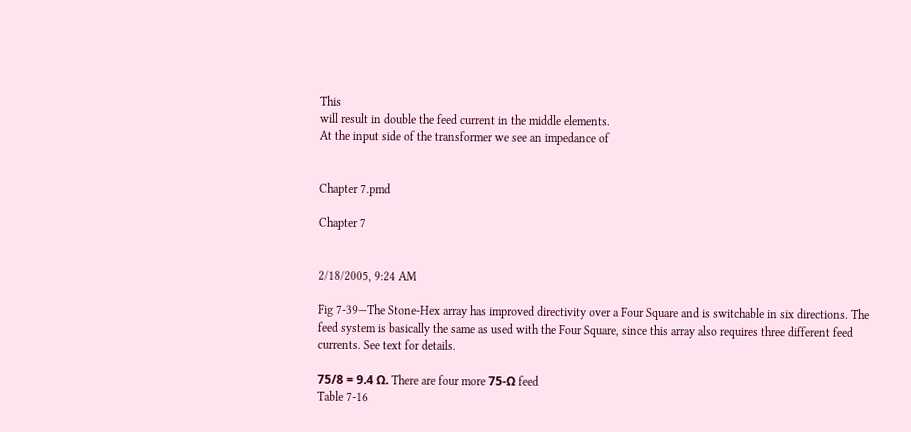This
will result in double the feed current in the middle elements.
At the input side of the transformer we see an impedance of


Chapter 7.pmd

Chapter 7


2/18/2005, 9:24 AM

Fig 7-39—The Stone-Hex array has improved directivity over a Four Square and is switchable in six directions. The
feed system is basically the same as used with the Four Square, since this array also requires three different feed
currents. See text for details.

75/8 = 9.4 Ω. There are four more 75-Ω feed
Table 7-16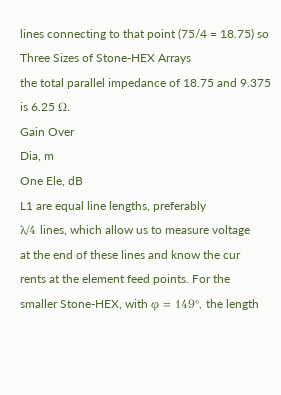lines connecting to that point (75/4 = 18.75) so
Three Sizes of Stone-HEX Arrays
the total parallel impedance of 18.75 and 9.375
is 6.25 Ω.
Gain Over
Dia, m
One Ele, dB
L1 are equal line lengths, preferably
λ/4 lines, which allow us to measure voltage
at the end of these lines and know the cur
rents at the element feed points. For the
smaller Stone-HEX, with φ = 149°, the length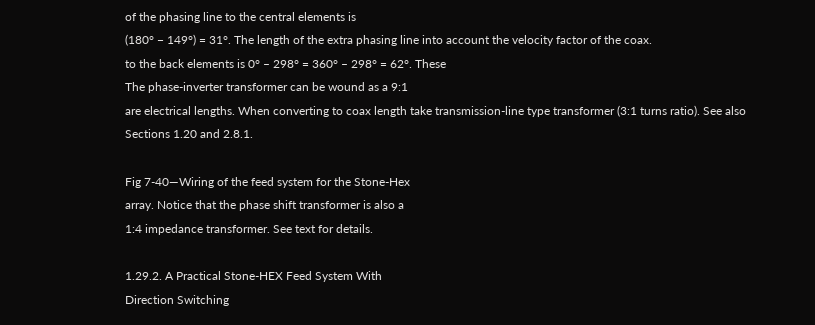of the phasing line to the central elements is
(180° − 149°) = 31°. The length of the extra phasing line into account the velocity factor of the coax.
to the back elements is 0° – 298° = 360° – 298° = 62°. These
The phase-inverter transformer can be wound as a 9:1
are electrical lengths. When converting to coax length take transmission-line type transformer (3:1 turns ratio). See also
Sections 1.20 and 2.8.1.

Fig 7-40—Wiring of the feed system for the Stone-Hex
array. Notice that the phase shift transformer is also a
1:4 impedance transformer. See text for details.

1.29.2. A Practical Stone-HEX Feed System With
Direction Switching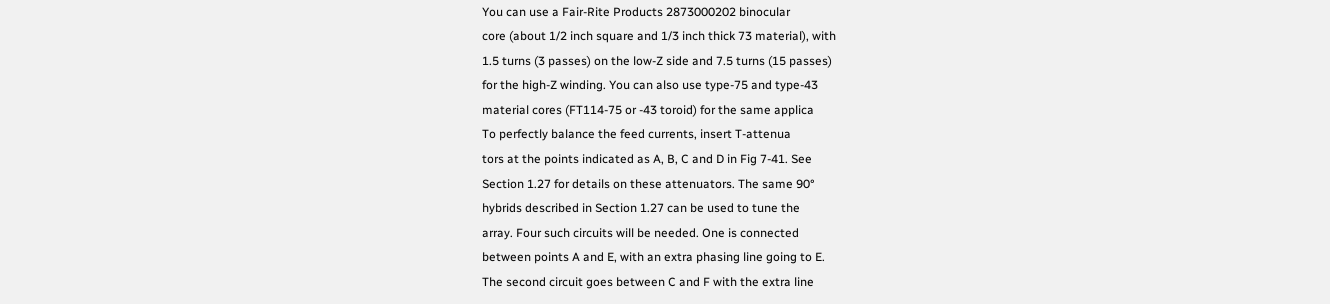You can use a Fair-Rite Products 2873000202 binocular
core (about 1/2 inch square and 1/3 inch thick 73 material), with
1.5 turns (3 passes) on the low-Z side and 7.5 turns (15 passes)
for the high-Z winding. You can also use type-75 and type-43
material cores (FT114-75 or -43 toroid) for the same applica
To perfectly balance the feed currents, insert T-attenua
tors at the points indicated as A, B, C and D in Fig 7-41. See
Section 1.27 for details on these attenuators. The same 90°
hybrids described in Section 1.27 can be used to tune the
array. Four such circuits will be needed. One is connected
between points A and E, with an extra phasing line going to E.
The second circuit goes between C and F with the extra line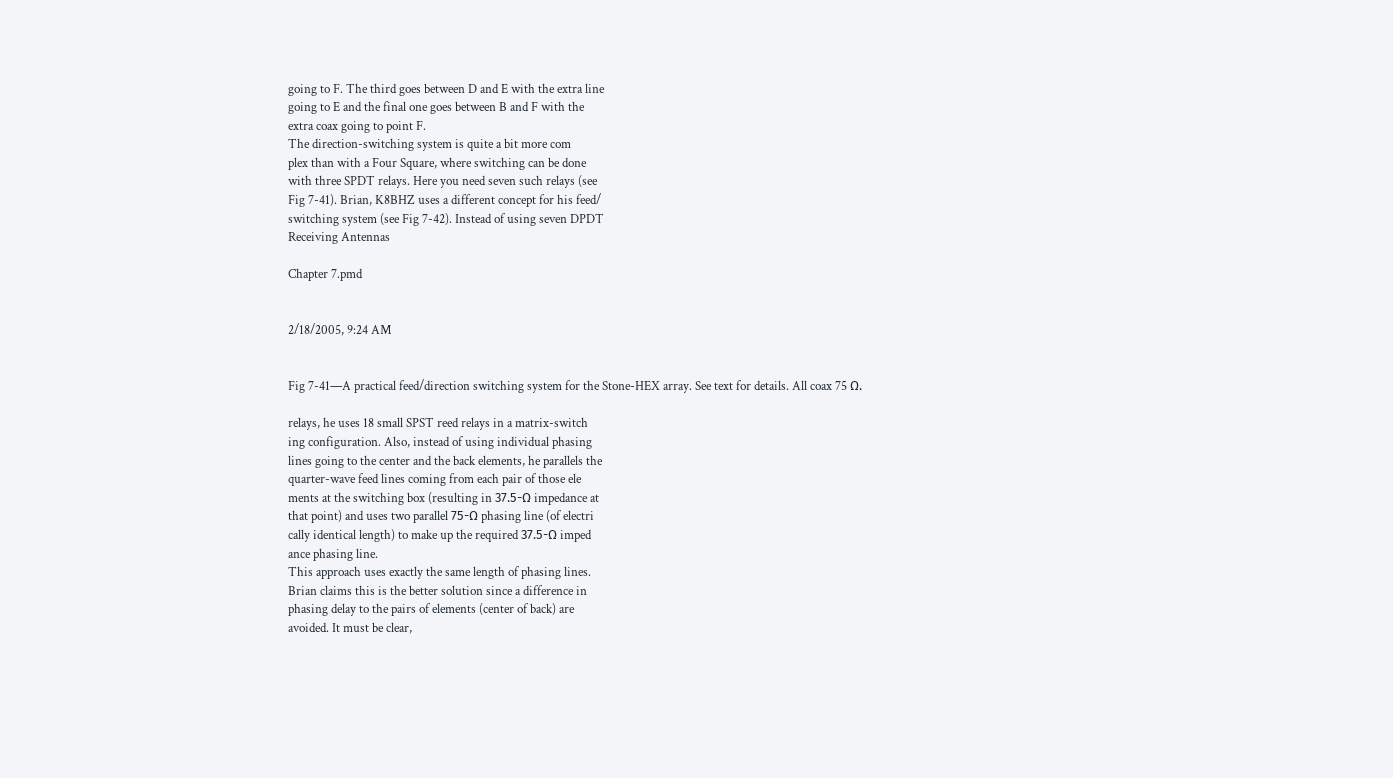going to F. The third goes between D and E with the extra line
going to E and the final one goes between B and F with the
extra coax going to point F.
The direction-switching system is quite a bit more com
plex than with a Four Square, where switching can be done
with three SPDT relays. Here you need seven such relays (see
Fig 7-41). Brian, K8BHZ uses a different concept for his feed/
switching system (see Fig 7-42). Instead of using seven DPDT
Receiving Antennas

Chapter 7.pmd


2/18/2005, 9:24 AM


Fig 7-41—A practical feed/direction switching system for the Stone-HEX array. See text for details. All coax 75 Ω.

relays, he uses 18 small SPST reed relays in a matrix-switch
ing configuration. Also, instead of using individual phasing
lines going to the center and the back elements, he parallels the
quarter-wave feed lines coming from each pair of those ele
ments at the switching box (resulting in 37.5-Ω impedance at
that point) and uses two parallel 75-Ω phasing line (of electri
cally identical length) to make up the required 37.5-Ω imped
ance phasing line.
This approach uses exactly the same length of phasing lines.
Brian claims this is the better solution since a difference in
phasing delay to the pairs of elements (center of back) are
avoided. It must be clear,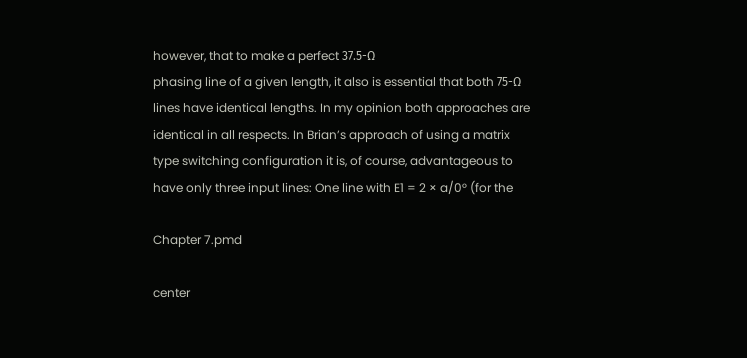however, that to make a perfect 37.5-Ω
phasing line of a given length, it also is essential that both 75-Ω
lines have identical lengths. In my opinion both approaches are
identical in all respects. In Brian’s approach of using a matrix
type switching configuration it is, of course, advantageous to
have only three input lines: One line with E1 = 2 × a/0° (for the

Chapter 7.pmd

center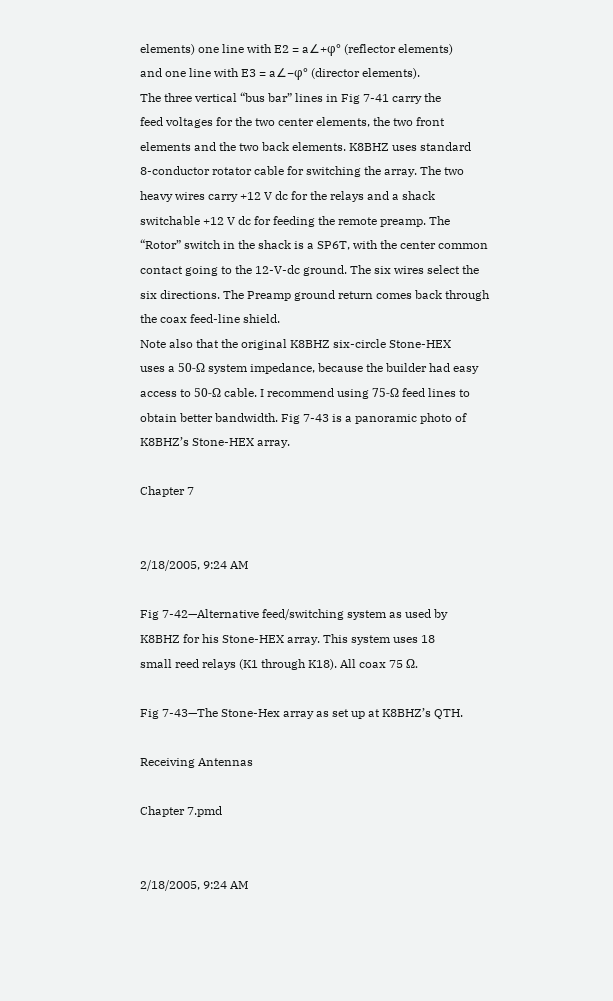elements) one line with E2 = a∠+φ° (reflector elements)
and one line with E3 = a∠−φ° (director elements).
The three vertical “bus bar” lines in Fig 7-41 carry the
feed voltages for the two center elements, the two front
elements and the two back elements. K8BHZ uses standard
8-conductor rotator cable for switching the array. The two
heavy wires carry +12 V dc for the relays and a shack
switchable +12 V dc for feeding the remote preamp. The
“Rotor” switch in the shack is a SP6T, with the center common
contact going to the 12-V-dc ground. The six wires select the
six directions. The Preamp ground return comes back through
the coax feed-line shield.
Note also that the original K8BHZ six-circle Stone-HEX
uses a 50-Ω system impedance, because the builder had easy
access to 50-Ω cable. I recommend using 75-Ω feed lines to
obtain better bandwidth. Fig 7-43 is a panoramic photo of
K8BHZ’s Stone-HEX array.

Chapter 7


2/18/2005, 9:24 AM

Fig 7-42—Alternative feed/switching system as used by
K8BHZ for his Stone-HEX array. This system uses 18
small reed relays (K1 through K18). All coax 75 Ω.

Fig 7-43—The Stone-Hex array as set up at K8BHZ’s QTH.

Receiving Antennas

Chapter 7.pmd


2/18/2005, 9:24 AM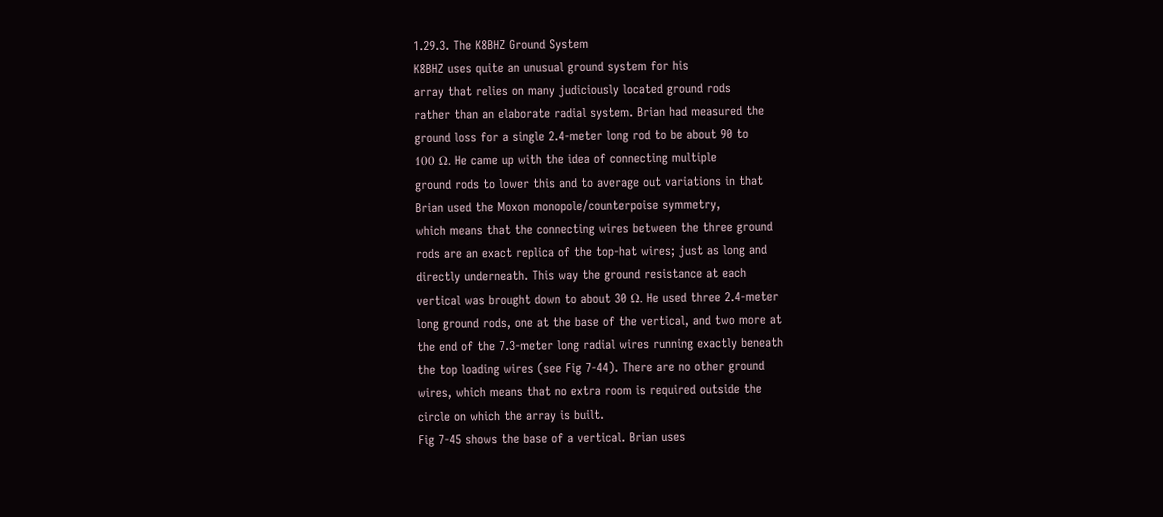1.29.3. The K8BHZ Ground System
K8BHZ uses quite an unusual ground system for his
array that relies on many judiciously located ground rods
rather than an elaborate radial system. Brian had measured the
ground loss for a single 2.4-meter long rod to be about 90 to
100 Ω. He came up with the idea of connecting multiple
ground rods to lower this and to average out variations in that
Brian used the Moxon monopole/counterpoise symmetry,
which means that the connecting wires between the three ground
rods are an exact replica of the top-hat wires; just as long and
directly underneath. This way the ground resistance at each
vertical was brought down to about 30 Ω. He used three 2.4-meter
long ground rods, one at the base of the vertical, and two more at
the end of the 7.3-meter long radial wires running exactly beneath
the top loading wires (see Fig 7-44). There are no other ground
wires, which means that no extra room is required outside the
circle on which the array is built.
Fig 7-45 shows the base of a vertical. Brian uses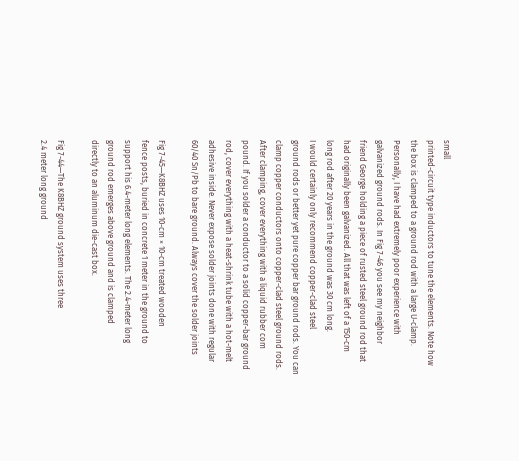small
printed-circuit type inductors to tune the elements. Note how
the box is clamped to a ground rod with a large U-clamp.
Personally, I have had extremely poor experience with
galvanized ground rods. In Fig 7-46 you see my neighbor
friend George holding a piece of rusted steel ground rod that
had originally been galvanized. All that was left of a 150-cm
long rod after 20 years in the ground was 30 cm long.
I would certainly only recommend copper-clad steel
ground rods or better yet pure copper bar ground rods. You can
clamp copper conductors onto copper-clad steel ground rods.
After clamping, cover everything with a liquid rubber com
pound. If you solder a conductor to a solid copper-bar ground
rod, cover everything with a heat-shrink tube with a hot-melt
adhesive inside. Never expose solder joints done with regular
60/40 Sn/Pb to bare ground. Always cover the solder joints

Fig 7-45—K8BHZ uses 10-cm × 10-cm treated wooden
fence posts, buried in concrete 1 meter in the ground to
support his 6.4-meter long elements. The 2.4-meter long
ground rod emerges above ground and is clamped
directly to an aluminum die-cast box.

Fig 7-44—The K8BHZ ground system uses three
2.4 meter long ground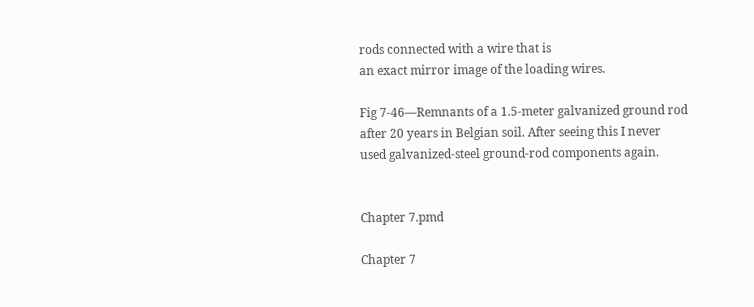rods connected with a wire that is
an exact mirror image of the loading wires.

Fig 7-46—Remnants of a 1.5-meter galvanized ground rod
after 20 years in Belgian soil. After seeing this I never
used galvanized-steel ground-rod components again.


Chapter 7.pmd

Chapter 7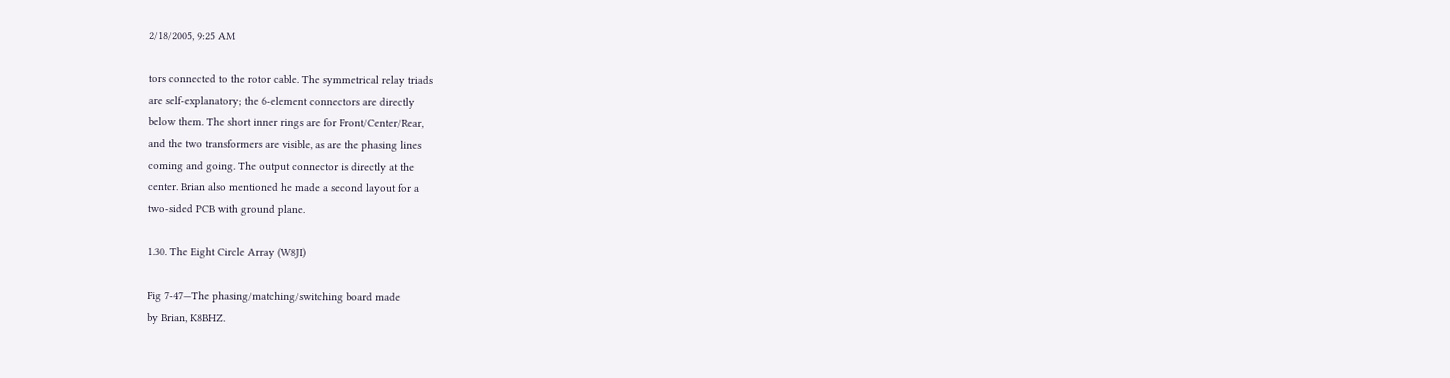2/18/2005, 9:25 AM

tors connected to the rotor cable. The symmetrical relay triads
are self-explanatory; the 6-element connectors are directly
below them. The short inner rings are for Front/Center/Rear,
and the two transformers are visible, as are the phasing lines
coming and going. The output connector is directly at the
center. Brian also mentioned he made a second layout for a
two-sided PCB with ground plane.

1.30. The Eight Circle Array (W8JI)

Fig 7-47—The phasing/matching/switching board made
by Brian, K8BHZ.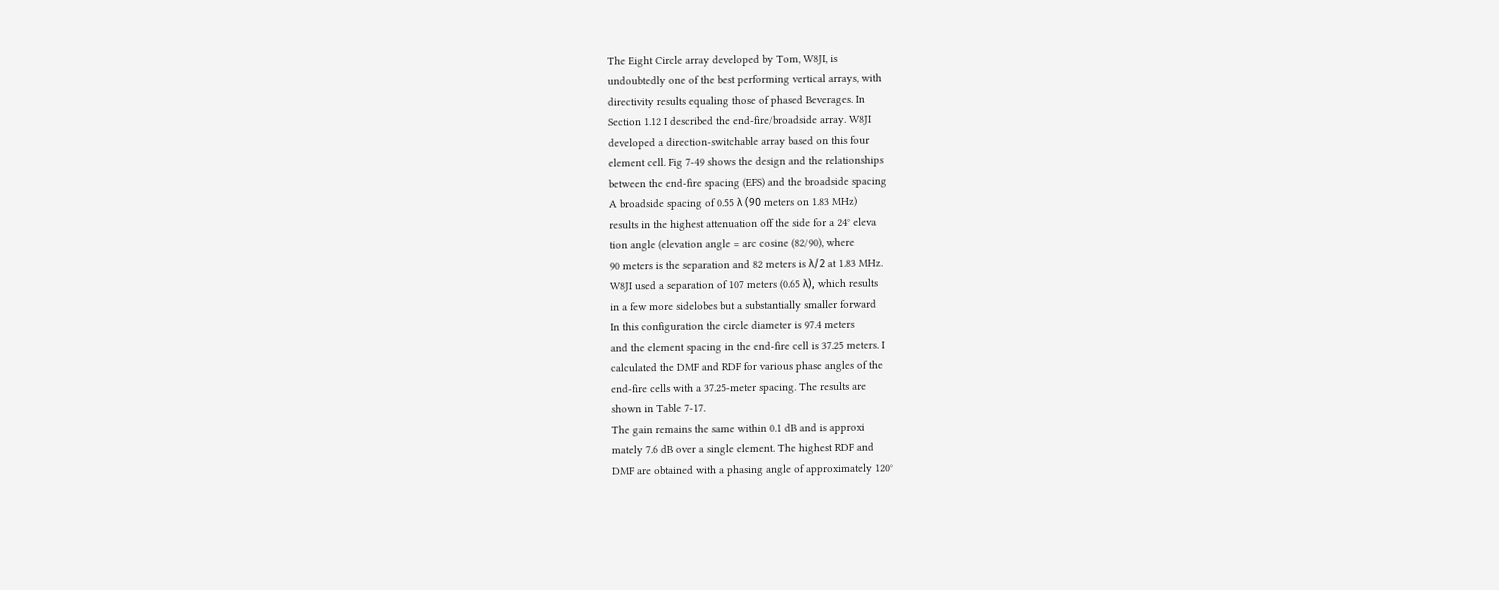The Eight Circle array developed by Tom, W8JI, is
undoubtedly one of the best performing vertical arrays, with
directivity results equaling those of phased Beverages. In
Section 1.12 I described the end-fire/broadside array. W8JI
developed a direction-switchable array based on this four
element cell. Fig 7-49 shows the design and the relationships
between the end-fire spacing (EFS) and the broadside spacing
A broadside spacing of 0.55 λ (90 meters on 1.83 MHz)
results in the highest attenuation off the side for a 24° eleva
tion angle (elevation angle = arc cosine (82/90), where
90 meters is the separation and 82 meters is λ/2 at 1.83 MHz.
W8JI used a separation of 107 meters (0.65 λ), which results
in a few more sidelobes but a substantially smaller forward
In this configuration the circle diameter is 97.4 meters
and the element spacing in the end-fire cell is 37.25 meters. I
calculated the DMF and RDF for various phase angles of the
end-fire cells with a 37.25-meter spacing. The results are
shown in Table 7-17.
The gain remains the same within 0.1 dB and is approxi
mately 7.6 dB over a single element. The highest RDF and
DMF are obtained with a phasing angle of approximately 120°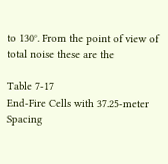to 130°. From the point of view of total noise these are the

Table 7-17
End-Fire Cells with 37.25-meter Spacing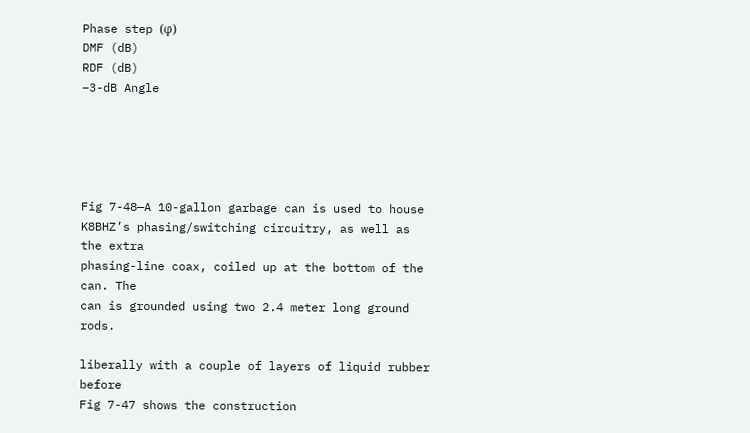Phase step (φ)
DMF (dB)
RDF (dB)
−3-dB Angle





Fig 7-48—A 10-gallon garbage can is used to house
K8BHZ’s phasing/switching circuitry, as well as the extra
phasing-line coax, coiled up at the bottom of the can. The
can is grounded using two 2.4 meter long ground rods.

liberally with a couple of layers of liquid rubber before
Fig 7-47 shows the construction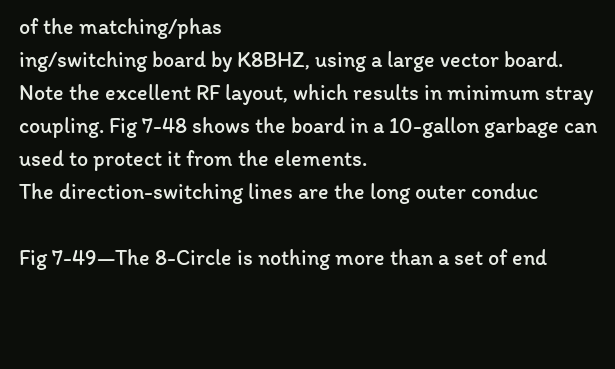of the matching/phas
ing/switching board by K8BHZ, using a large vector board.
Note the excellent RF layout, which results in minimum stray
coupling. Fig 7-48 shows the board in a 10-gallon garbage can
used to protect it from the elements.
The direction-switching lines are the long outer conduc

Fig 7-49—The 8-Circle is nothing more than a set of end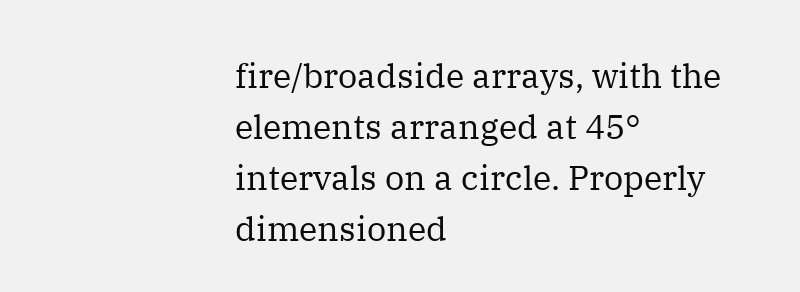fire/broadside arrays, with the elements arranged at 45°
intervals on a circle. Properly dimensioned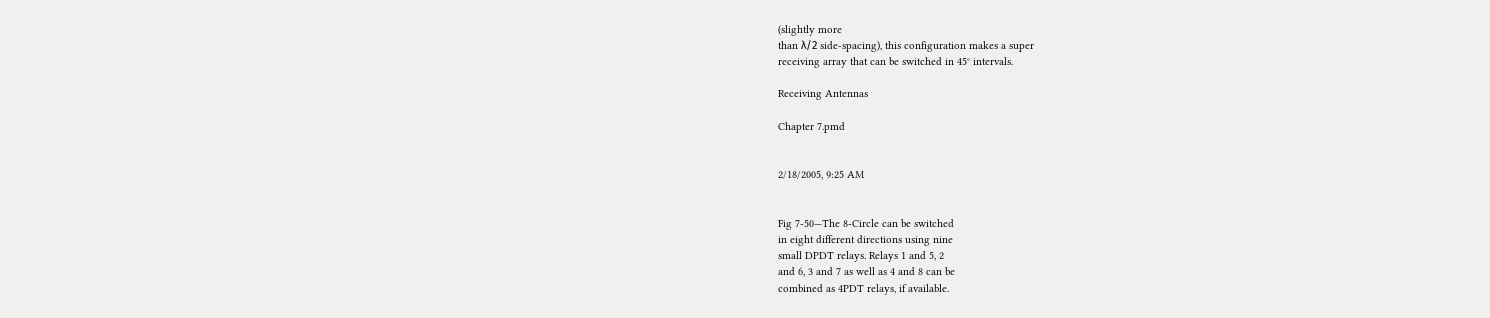(slightly more
than λ/2 side-spacing), this configuration makes a super
receiving array that can be switched in 45° intervals.

Receiving Antennas

Chapter 7.pmd


2/18/2005, 9:25 AM


Fig 7-50—The 8-Circle can be switched
in eight different directions using nine
small DPDT relays. Relays 1 and 5, 2
and 6, 3 and 7 as well as 4 and 8 can be
combined as 4PDT relays, if available.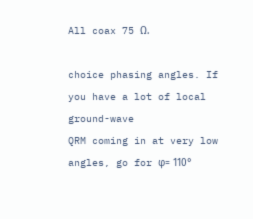All coax 75 Ω.

choice phasing angles. If you have a lot of local ground-wave
QRM coming in at very low angles, go for φ= 110°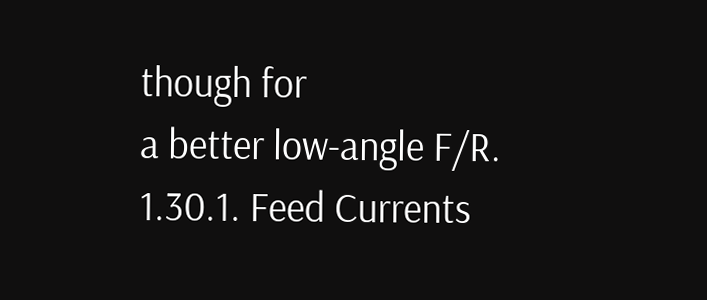though for
a better low-angle F/R.
1.30.1. Feed Currents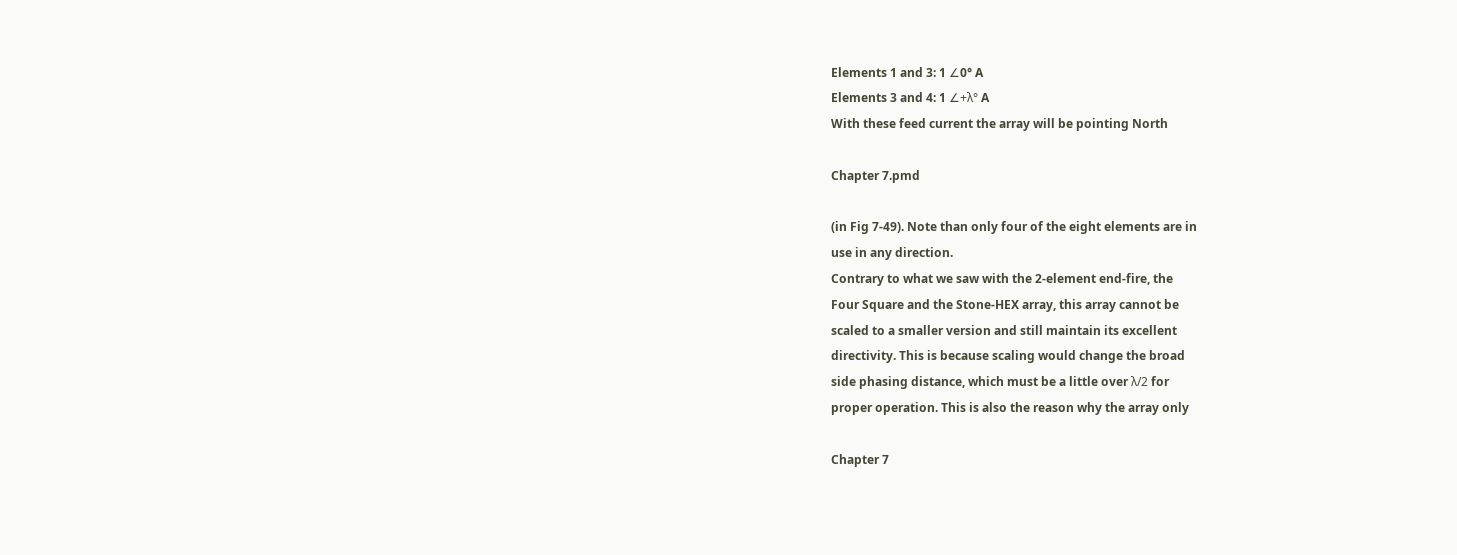Elements 1 and 3: 1 ∠0° A
Elements 3 and 4: 1 ∠+λ° A
With these feed current the array will be pointing North

Chapter 7.pmd

(in Fig 7-49). Note than only four of the eight elements are in
use in any direction.
Contrary to what we saw with the 2-element end-fire, the
Four Square and the Stone-HEX array, this array cannot be
scaled to a smaller version and still maintain its excellent
directivity. This is because scaling would change the broad
side phasing distance, which must be a little over λ/2 for
proper operation. This is also the reason why the array only

Chapter 7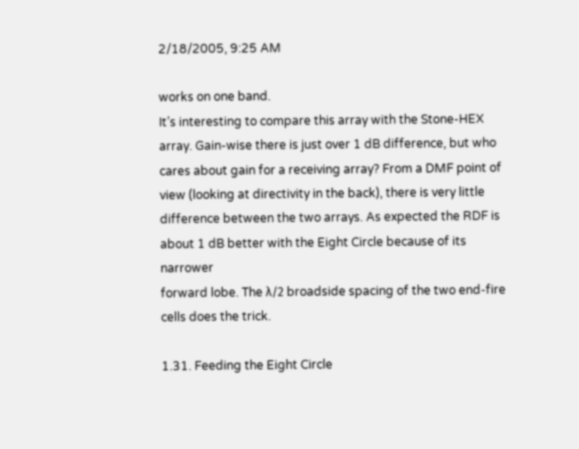2/18/2005, 9:25 AM

works on one band.
It’s interesting to compare this array with the Stone-HEX
array. Gain-wise there is just over 1 dB difference, but who
cares about gain for a receiving array? From a DMF point of
view (looking at directivity in the back), there is very little
difference between the two arrays. As expected the RDF is
about 1 dB better with the Eight Circle because of its narrower
forward lobe. The λ/2 broadside spacing of the two end-fire
cells does the trick.

1.31. Feeding the Eight Circle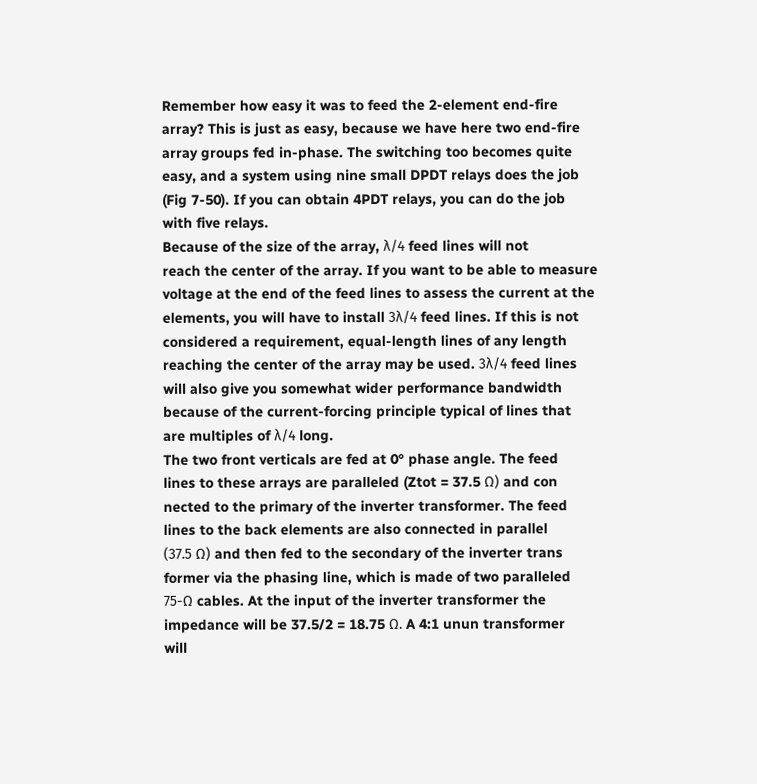Remember how easy it was to feed the 2-element end-fire
array? This is just as easy, because we have here two end-fire
array groups fed in-phase. The switching too becomes quite
easy, and a system using nine small DPDT relays does the job
(Fig 7-50). If you can obtain 4PDT relays, you can do the job
with five relays.
Because of the size of the array, λ/4 feed lines will not
reach the center of the array. If you want to be able to measure
voltage at the end of the feed lines to assess the current at the
elements, you will have to install 3λ/4 feed lines. If this is not
considered a requirement, equal-length lines of any length
reaching the center of the array may be used. 3λ/4 feed lines
will also give you somewhat wider performance bandwidth
because of the current-forcing principle typical of lines that
are multiples of λ/4 long.
The two front verticals are fed at 0° phase angle. The feed
lines to these arrays are paralleled (Ztot = 37.5 Ω) and con
nected to the primary of the inverter transformer. The feed
lines to the back elements are also connected in parallel
(37.5 Ω) and then fed to the secondary of the inverter trans
former via the phasing line, which is made of two paralleled
75-Ω cables. At the input of the inverter transformer the
impedance will be 37.5/2 = 18.75 Ω. A 4:1 unun transformer
will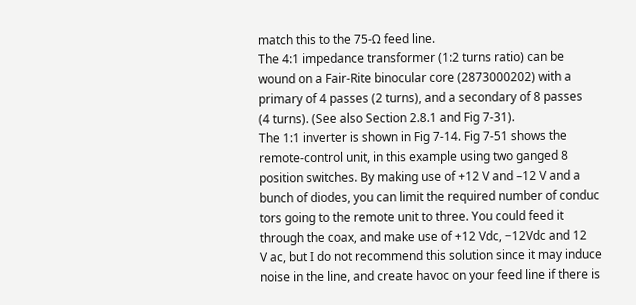match this to the 75-Ω feed line.
The 4:1 impedance transformer (1:2 turns ratio) can be
wound on a Fair-Rite binocular core (2873000202) with a
primary of 4 passes (2 turns), and a secondary of 8 passes
(4 turns). (See also Section 2.8.1 and Fig 7-31).
The 1:1 inverter is shown in Fig 7-14. Fig 7-51 shows the
remote-control unit, in this example using two ganged 8
position switches. By making use of +12 V and –12 V and a
bunch of diodes, you can limit the required number of conduc
tors going to the remote unit to three. You could feed it
through the coax, and make use of +12 Vdc, −12Vdc and 12
V ac, but I do not recommend this solution since it may induce
noise in the line, and create havoc on your feed line if there is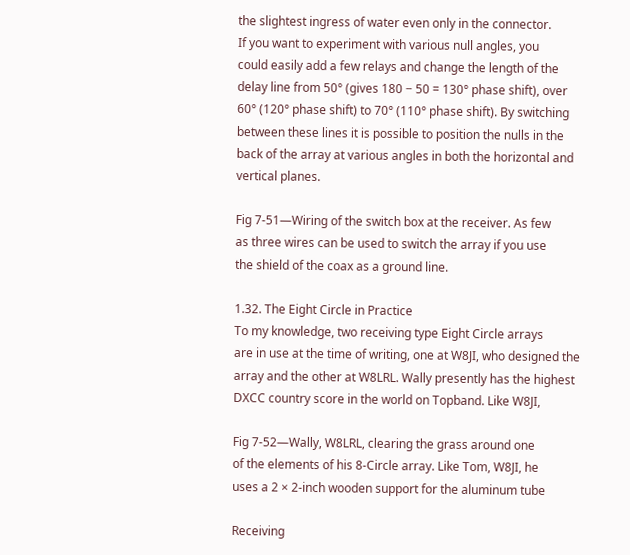the slightest ingress of water even only in the connector.
If you want to experiment with various null angles, you
could easily add a few relays and change the length of the
delay line from 50° (gives 180 − 50 = 130° phase shift), over
60° (120° phase shift) to 70° (110° phase shift). By switching
between these lines it is possible to position the nulls in the
back of the array at various angles in both the horizontal and
vertical planes.

Fig 7-51—Wiring of the switch box at the receiver. As few
as three wires can be used to switch the array if you use
the shield of the coax as a ground line.

1.32. The Eight Circle in Practice
To my knowledge, two receiving type Eight Circle arrays
are in use at the time of writing, one at W8JI, who designed the
array and the other at W8LRL. Wally presently has the highest
DXCC country score in the world on Topband. Like W8JI,

Fig 7-52—Wally, W8LRL, clearing the grass around one
of the elements of his 8-Circle array. Like Tom, W8JI, he
uses a 2 × 2-inch wooden support for the aluminum tube

Receiving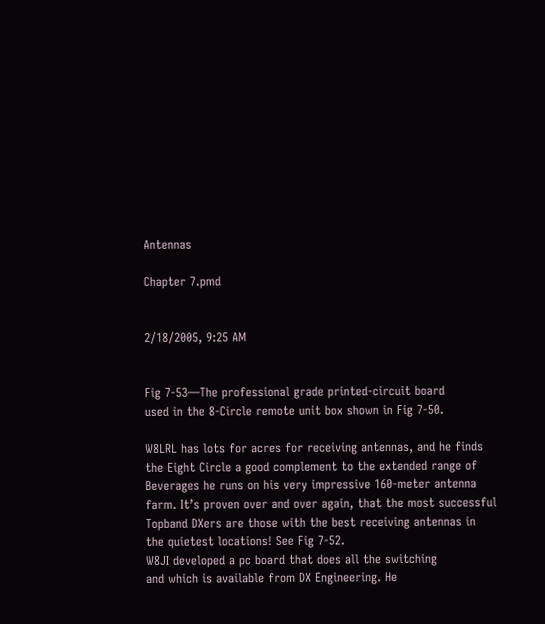Antennas

Chapter 7.pmd


2/18/2005, 9:25 AM


Fig 7-53—The professional grade printed-circuit board
used in the 8-Circle remote unit box shown in Fig 7-50.

W8LRL has lots for acres for receiving antennas, and he finds
the Eight Circle a good complement to the extended range of
Beverages he runs on his very impressive 160-meter antenna
farm. It’s proven over and over again, that the most successful
Topband DXers are those with the best receiving antennas in
the quietest locations! See Fig 7-52.
W8JI developed a pc board that does all the switching
and which is available from DX Engineering. He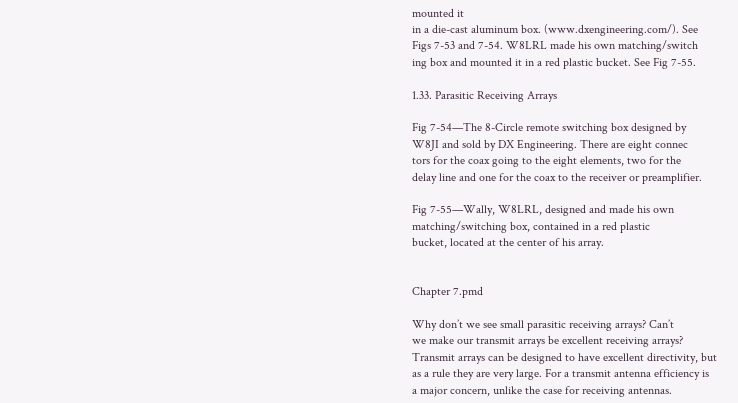mounted it
in a die-cast aluminum box. (www.dxengineering.com/). See
Figs 7-53 and 7-54. W8LRL made his own matching/switch
ing box and mounted it in a red plastic bucket. See Fig 7-55.

1.33. Parasitic Receiving Arrays

Fig 7-54—The 8-Circle remote switching box designed by
W8JI and sold by DX Engineering. There are eight connec
tors for the coax going to the eight elements, two for the
delay line and one for the coax to the receiver or preamplifier.

Fig 7-55—Wally, W8LRL, designed and made his own
matching/switching box, contained in a red plastic
bucket, located at the center of his array.


Chapter 7.pmd

Why don’t we see small parasitic receiving arrays? Can’t
we make our transmit arrays be excellent receiving arrays?
Transmit arrays can be designed to have excellent directivity, but
as a rule they are very large. For a transmit antenna efficiency is
a major concern, unlike the case for receiving antennas.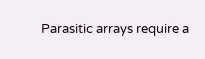Parasitic arrays require a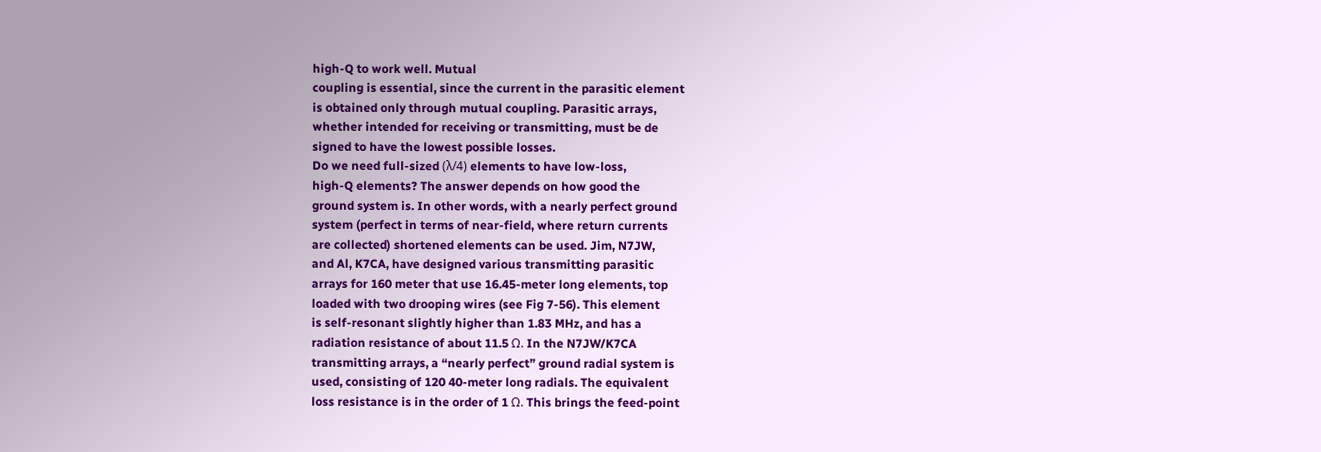high-Q to work well. Mutual
coupling is essential, since the current in the parasitic element
is obtained only through mutual coupling. Parasitic arrays,
whether intended for receiving or transmitting, must be de
signed to have the lowest possible losses.
Do we need full-sized (λ/4) elements to have low-loss,
high-Q elements? The answer depends on how good the
ground system is. In other words, with a nearly perfect ground
system (perfect in terms of near-field, where return currents
are collected) shortened elements can be used. Jim, N7JW,
and Al, K7CA, have designed various transmitting parasitic
arrays for 160 meter that use 16.45-meter long elements, top
loaded with two drooping wires (see Fig 7-56). This element
is self-resonant slightly higher than 1.83 MHz, and has a
radiation resistance of about 11.5 Ω. In the N7JW/K7CA
transmitting arrays, a “nearly perfect” ground radial system is
used, consisting of 120 40-meter long radials. The equivalent
loss resistance is in the order of 1 Ω. This brings the feed-point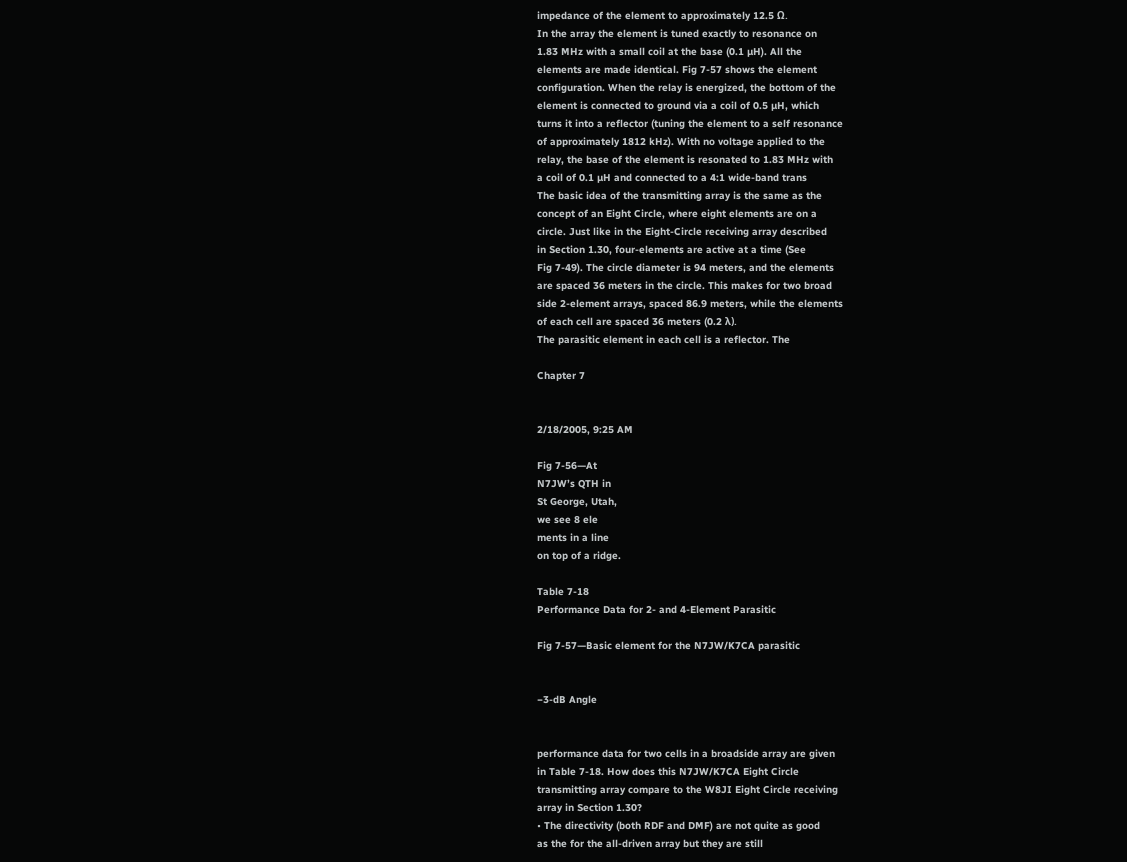impedance of the element to approximately 12.5 Ω.
In the array the element is tuned exactly to resonance on
1.83 MHz with a small coil at the base (0.1 µH). All the
elements are made identical. Fig 7-57 shows the element
configuration. When the relay is energized, the bottom of the
element is connected to ground via a coil of 0.5 µH, which
turns it into a reflector (tuning the element to a self resonance
of approximately 1812 kHz). With no voltage applied to the
relay, the base of the element is resonated to 1.83 MHz with
a coil of 0.1 µH and connected to a 4:1 wide-band trans
The basic idea of the transmitting array is the same as the
concept of an Eight Circle, where eight elements are on a
circle. Just like in the Eight-Circle receiving array described
in Section 1.30, four-elements are active at a time (See
Fig 7-49). The circle diameter is 94 meters, and the elements
are spaced 36 meters in the circle. This makes for two broad
side 2-element arrays, spaced 86.9 meters, while the elements
of each cell are spaced 36 meters (0.2 λ).
The parasitic element in each cell is a reflector. The

Chapter 7


2/18/2005, 9:25 AM

Fig 7-56—At
N7JW’s QTH in
St George, Utah,
we see 8 ele
ments in a line
on top of a ridge.

Table 7-18
Performance Data for 2- and 4-Element Parasitic

Fig 7-57—Basic element for the N7JW/K7CA parasitic


−3-dB Angle


performance data for two cells in a broadside array are given
in Table 7-18. How does this N7JW/K7CA Eight Circle
transmitting array compare to the W8JI Eight Circle receiving
array in Section 1.30?
• The directivity (both RDF and DMF) are not quite as good
as the for the all-driven array but they are still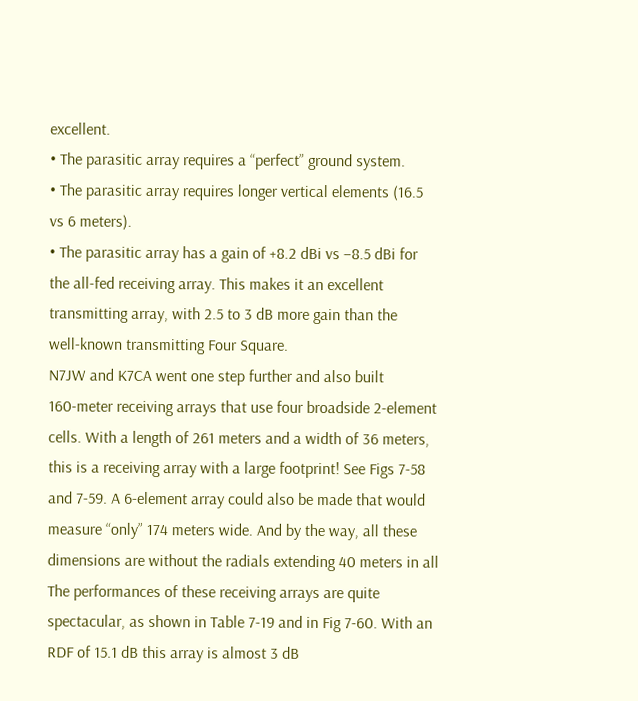excellent.
• The parasitic array requires a “perfect” ground system.
• The parasitic array requires longer vertical elements (16.5
vs 6 meters).
• The parasitic array has a gain of +8.2 dBi vs –8.5 dBi for
the all-fed receiving array. This makes it an excellent
transmitting array, with 2.5 to 3 dB more gain than the
well-known transmitting Four Square.
N7JW and K7CA went one step further and also built
160-meter receiving arrays that use four broadside 2-element
cells. With a length of 261 meters and a width of 36 meters,
this is a receiving array with a large footprint! See Figs 7-58
and 7-59. A 6-element array could also be made that would
measure “only” 174 meters wide. And by the way, all these
dimensions are without the radials extending 40 meters in all
The performances of these receiving arrays are quite
spectacular, as shown in Table 7-19 and in Fig 7-60. With an
RDF of 15.1 dB this array is almost 3 dB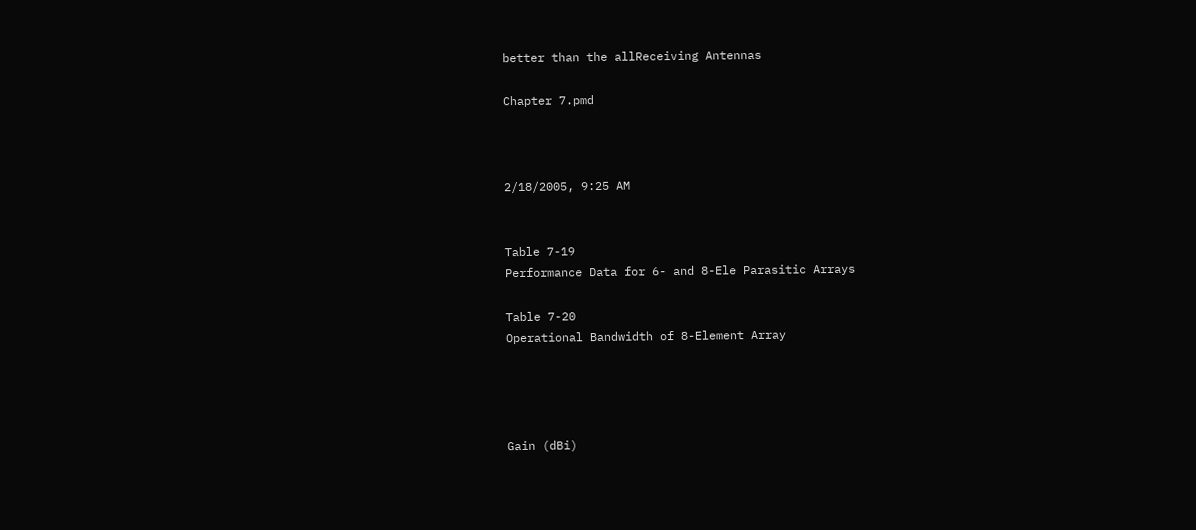better than the allReceiving Antennas

Chapter 7.pmd



2/18/2005, 9:25 AM


Table 7-19
Performance Data for 6- and 8-Ele Parasitic Arrays

Table 7-20
Operational Bandwidth of 8-Element Array




Gain (dBi)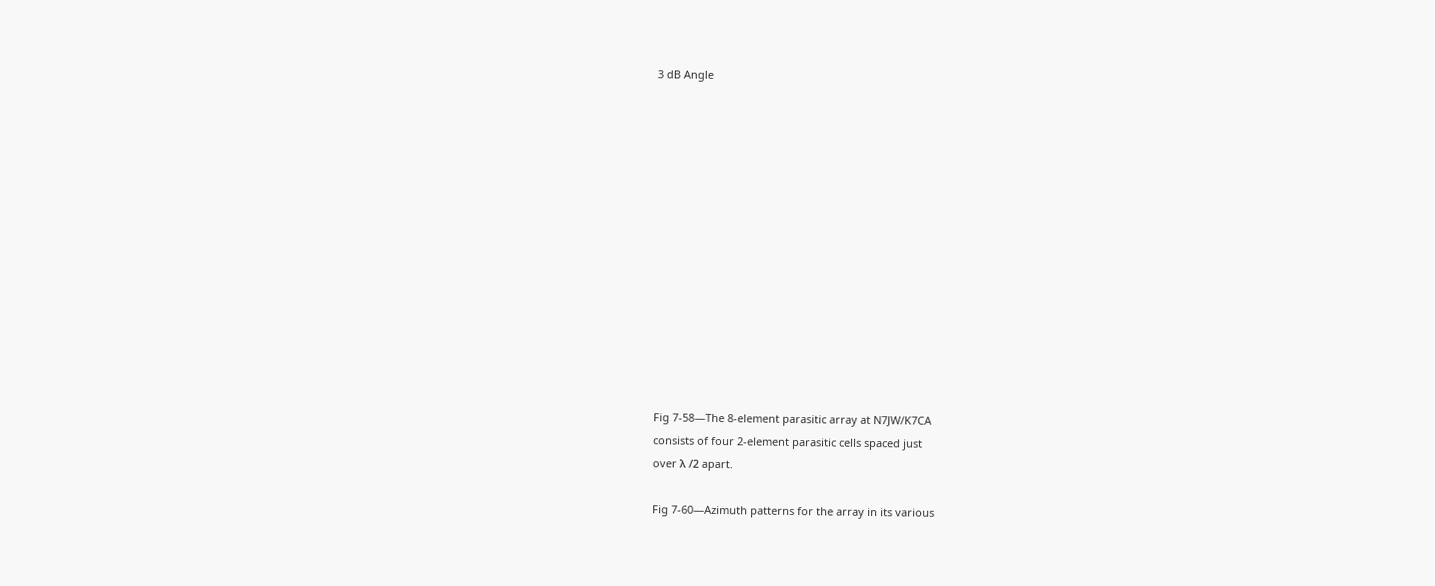3 dB Angle














Fig 7-58—The 8-element parasitic array at N7JW/K7CA
consists of four 2-element parasitic cells spaced just
over λ /2 apart.

Fig 7-60—Azimuth patterns for the array in its various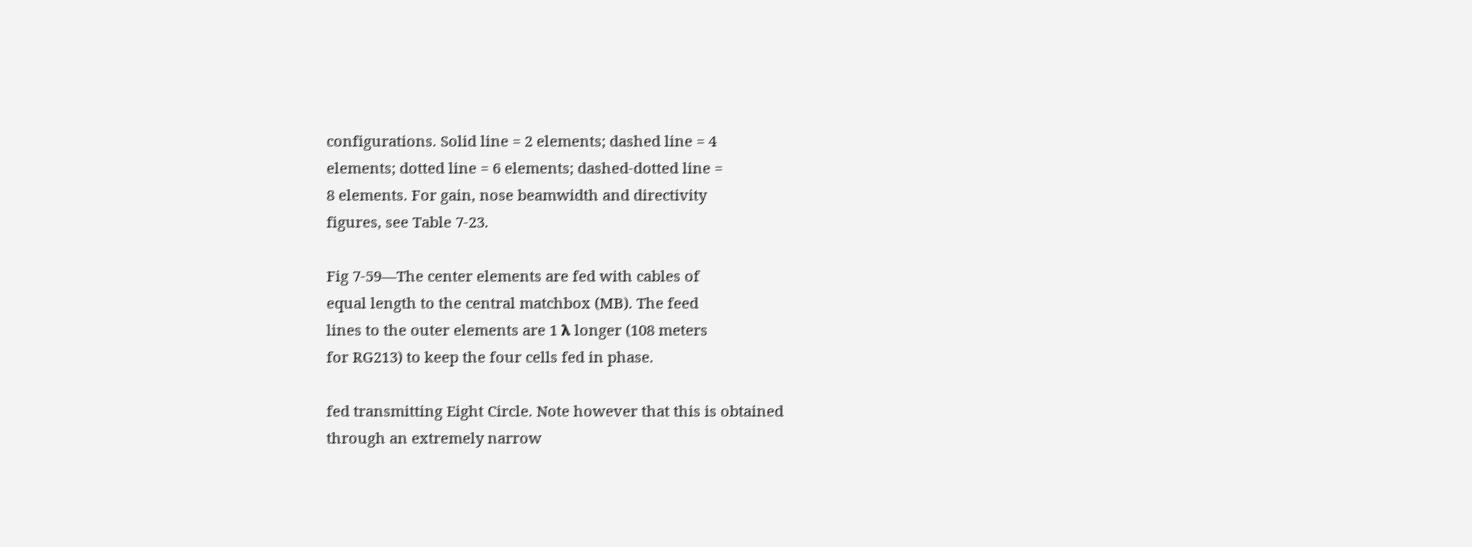configurations. Solid line = 2 elements; dashed line = 4
elements; dotted line = 6 elements; dashed-dotted line =
8 elements. For gain, nose beamwidth and directivity
figures, see Table 7-23.

Fig 7-59—The center elements are fed with cables of
equal length to the central matchbox (MB). The feed
lines to the outer elements are 1 λ longer (108 meters
for RG213) to keep the four cells fed in phase.

fed transmitting Eight Circle. Note however that this is obtained
through an extremely narrow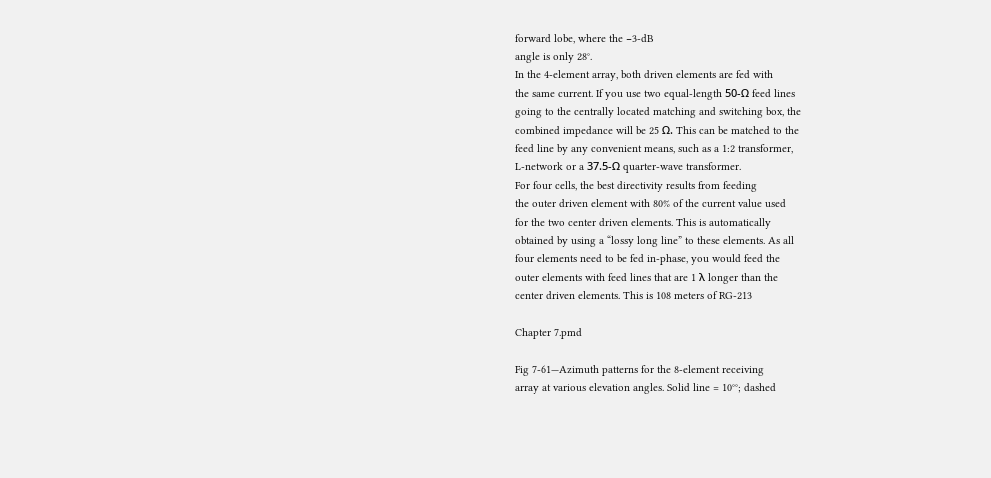forward lobe, where the −3-dB
angle is only 28°.
In the 4-element array, both driven elements are fed with
the same current. If you use two equal-length 50-Ω feed lines
going to the centrally located matching and switching box, the
combined impedance will be 25 Ω. This can be matched to the
feed line by any convenient means, such as a 1:2 transformer,
L-network or a 37.5-Ω quarter-wave transformer.
For four cells, the best directivity results from feeding
the outer driven element with 80% of the current value used
for the two center driven elements. This is automatically
obtained by using a “lossy long line” to these elements. As all
four elements need to be fed in-phase, you would feed the
outer elements with feed lines that are 1 λ longer than the
center driven elements. This is 108 meters of RG-213

Chapter 7.pmd

Fig 7-61—Azimuth patterns for the 8-element receiving
array at various elevation angles. Solid line = 10°°; dashed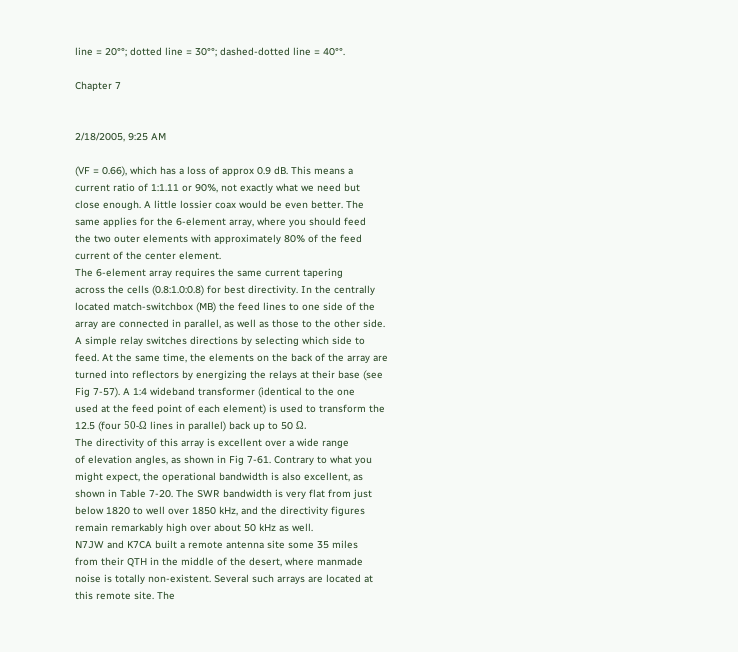line = 20°°; dotted line = 30°°; dashed-dotted line = 40°°.

Chapter 7


2/18/2005, 9:25 AM

(VF = 0.66), which has a loss of approx 0.9 dB. This means a
current ratio of 1:1.11 or 90%, not exactly what we need but
close enough. A little lossier coax would be even better. The
same applies for the 6-element array, where you should feed
the two outer elements with approximately 80% of the feed
current of the center element.
The 6-element array requires the same current tapering
across the cells (0.8:1.0:0.8) for best directivity. In the centrally
located match-switchbox (MB) the feed lines to one side of the
array are connected in parallel, as well as those to the other side.
A simple relay switches directions by selecting which side to
feed. At the same time, the elements on the back of the array are
turned into reflectors by energizing the relays at their base (see
Fig 7-57). A 1:4 wideband transformer (identical to the one
used at the feed point of each element) is used to transform the
12.5 (four 50-Ω lines in parallel) back up to 50 Ω.
The directivity of this array is excellent over a wide range
of elevation angles, as shown in Fig 7-61. Contrary to what you
might expect, the operational bandwidth is also excellent, as
shown in Table 7-20. The SWR bandwidth is very flat from just
below 1820 to well over 1850 kHz, and the directivity figures
remain remarkably high over about 50 kHz as well.
N7JW and K7CA built a remote antenna site some 35 miles
from their QTH in the middle of the desert, where manmade
noise is totally non-existent. Several such arrays are located at
this remote site. The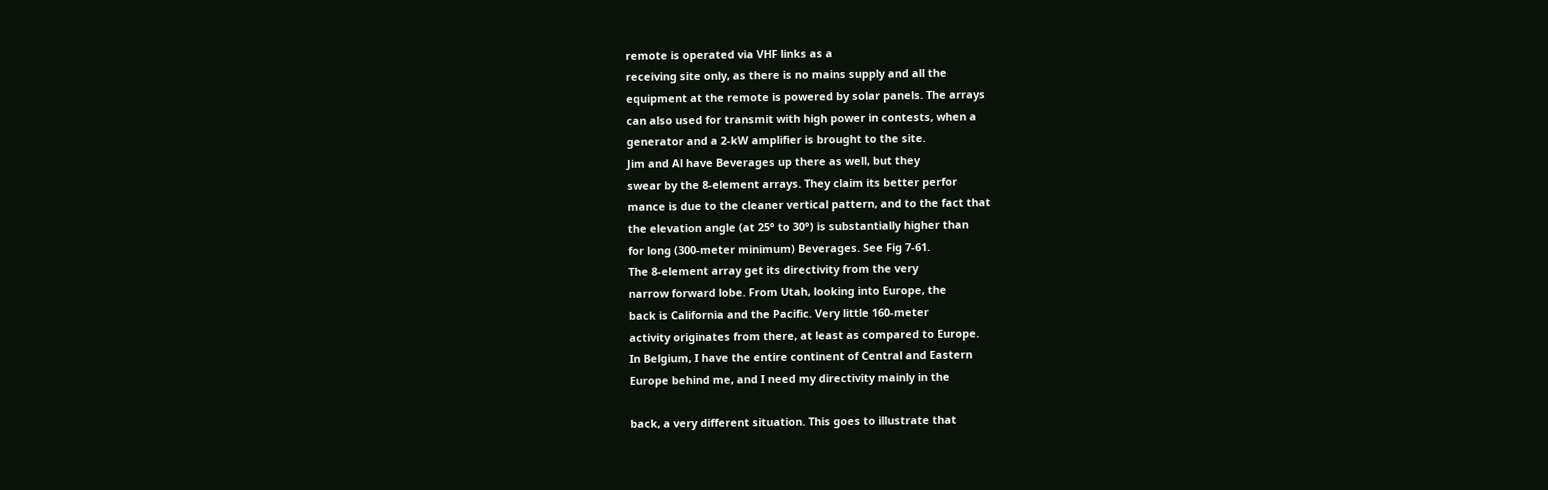remote is operated via VHF links as a
receiving site only, as there is no mains supply and all the
equipment at the remote is powered by solar panels. The arrays
can also used for transmit with high power in contests, when a
generator and a 2-kW amplifier is brought to the site.
Jim and Al have Beverages up there as well, but they
swear by the 8-element arrays. They claim its better perfor
mance is due to the cleaner vertical pattern, and to the fact that
the elevation angle (at 25° to 30°) is substantially higher than
for long (300-meter minimum) Beverages. See Fig 7-61.
The 8-element array get its directivity from the very
narrow forward lobe. From Utah, looking into Europe, the
back is California and the Pacific. Very little 160-meter
activity originates from there, at least as compared to Europe.
In Belgium, I have the entire continent of Central and Eastern
Europe behind me, and I need my directivity mainly in the

back, a very different situation. This goes to illustrate that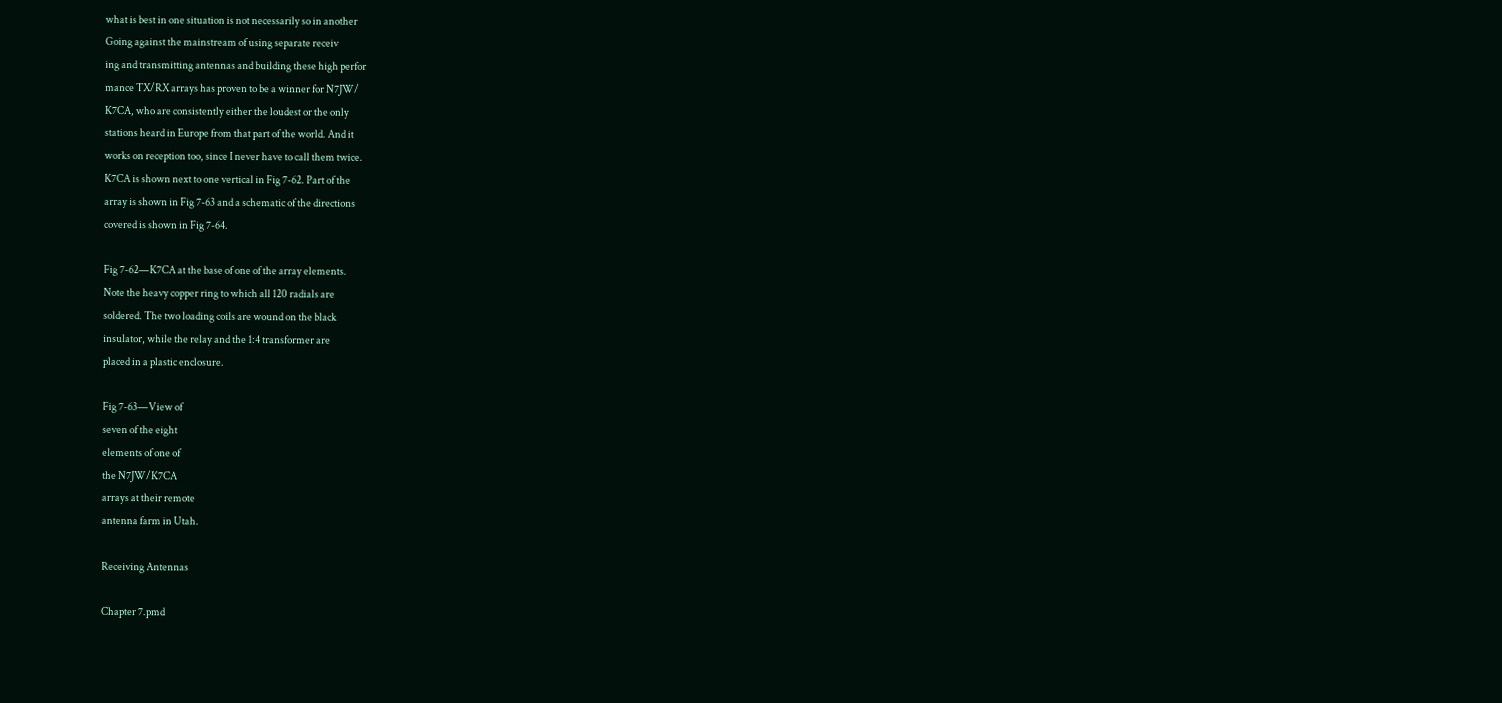what is best in one situation is not necessarily so in another
Going against the mainstream of using separate receiv
ing and transmitting antennas and building these high perfor
mance TX/RX arrays has proven to be a winner for N7JW/
K7CA, who are consistently either the loudest or the only
stations heard in Europe from that part of the world. And it
works on reception too, since I never have to call them twice.
K7CA is shown next to one vertical in Fig 7-62. Part of the
array is shown in Fig 7-63 and a schematic of the directions
covered is shown in Fig 7-64.

Fig 7-62—K7CA at the base of one of the array elements.
Note the heavy copper ring to which all 120 radials are
soldered. The two loading coils are wound on the black
insulator, while the relay and the 1:4 transformer are
placed in a plastic enclosure.

Fig 7-63—View of
seven of the eight
elements of one of
the N7JW/K7CA
arrays at their remote
antenna farm in Utah.

Receiving Antennas

Chapter 7.pmd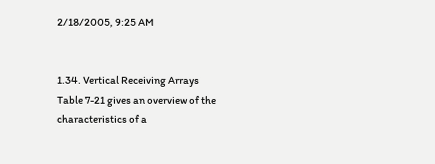2/18/2005, 9:25 AM


1.34. Vertical Receiving Arrays
Table 7-21 gives an overview of the characteristics of a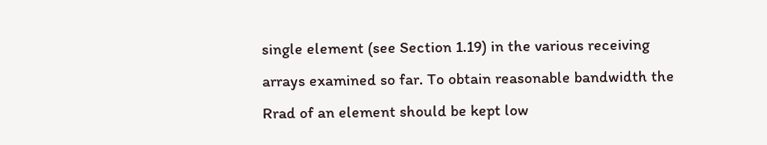single element (see Section 1.19) in the various receiving
arrays examined so far. To obtain reasonable bandwidth the
Rrad of an element should be kept low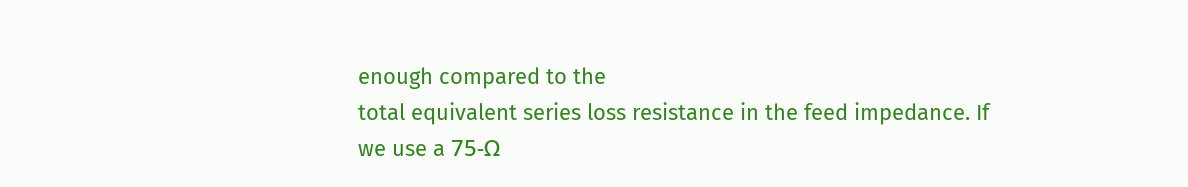enough compared to the
total equivalent series loss resistance in the feed impedance. If
we use a 75-Ω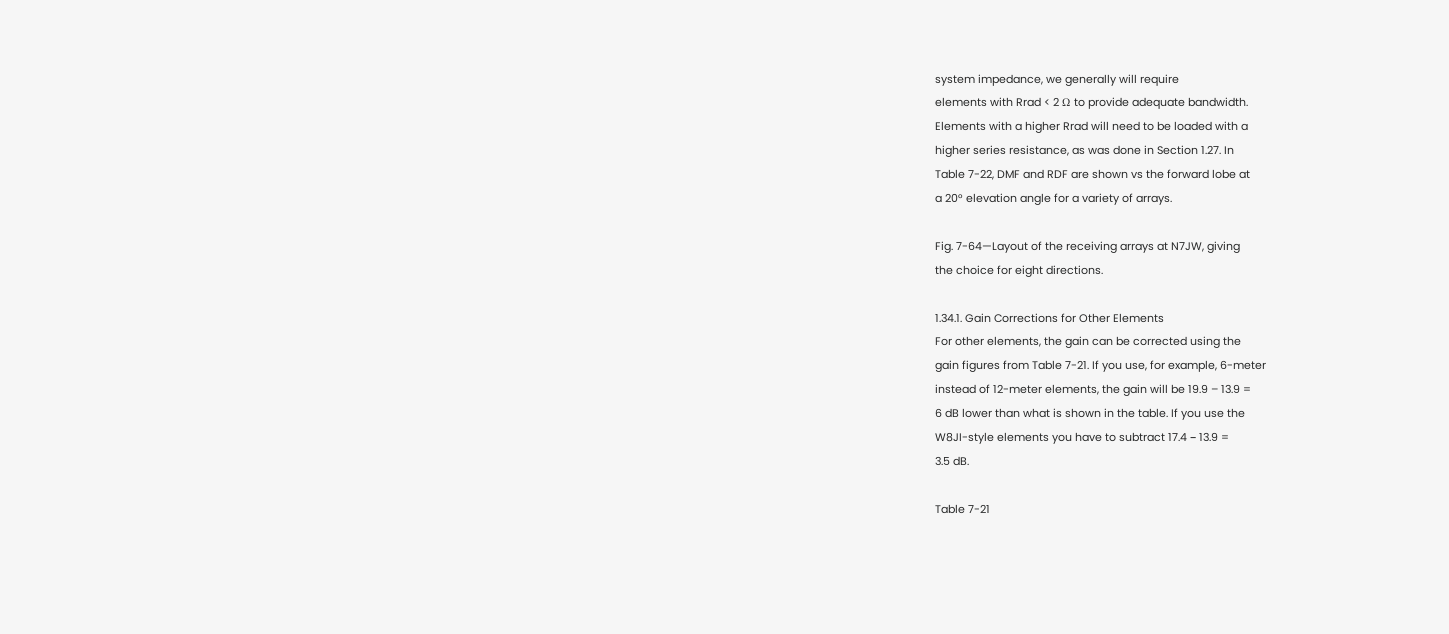system impedance, we generally will require
elements with Rrad < 2 Ω to provide adequate bandwidth.
Elements with a higher Rrad will need to be loaded with a
higher series resistance, as was done in Section 1.27. In
Table 7-22, DMF and RDF are shown vs the forward lobe at
a 20° elevation angle for a variety of arrays.

Fig. 7-64—Layout of the receiving arrays at N7JW, giving
the choice for eight directions.

1.34.1. Gain Corrections for Other Elements
For other elements, the gain can be corrected using the
gain figures from Table 7-21. If you use, for example, 6-meter
instead of 12-meter elements, the gain will be 19.9 – 13.9 =
6 dB lower than what is shown in the table. If you use the
W8JI-style elements you have to subtract 17.4 − 13.9 =
3.5 dB.

Table 7-21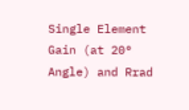Single Element Gain (at 20° Angle) and Rrad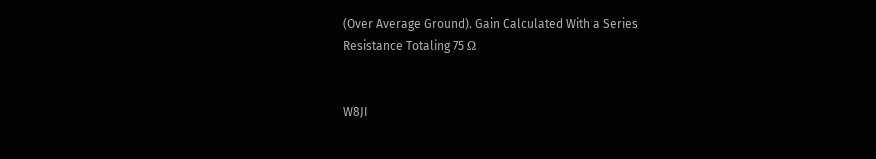(Over Average Ground). Gain Calculated With a Series
Resistance Totaling 75 Ω


W8JI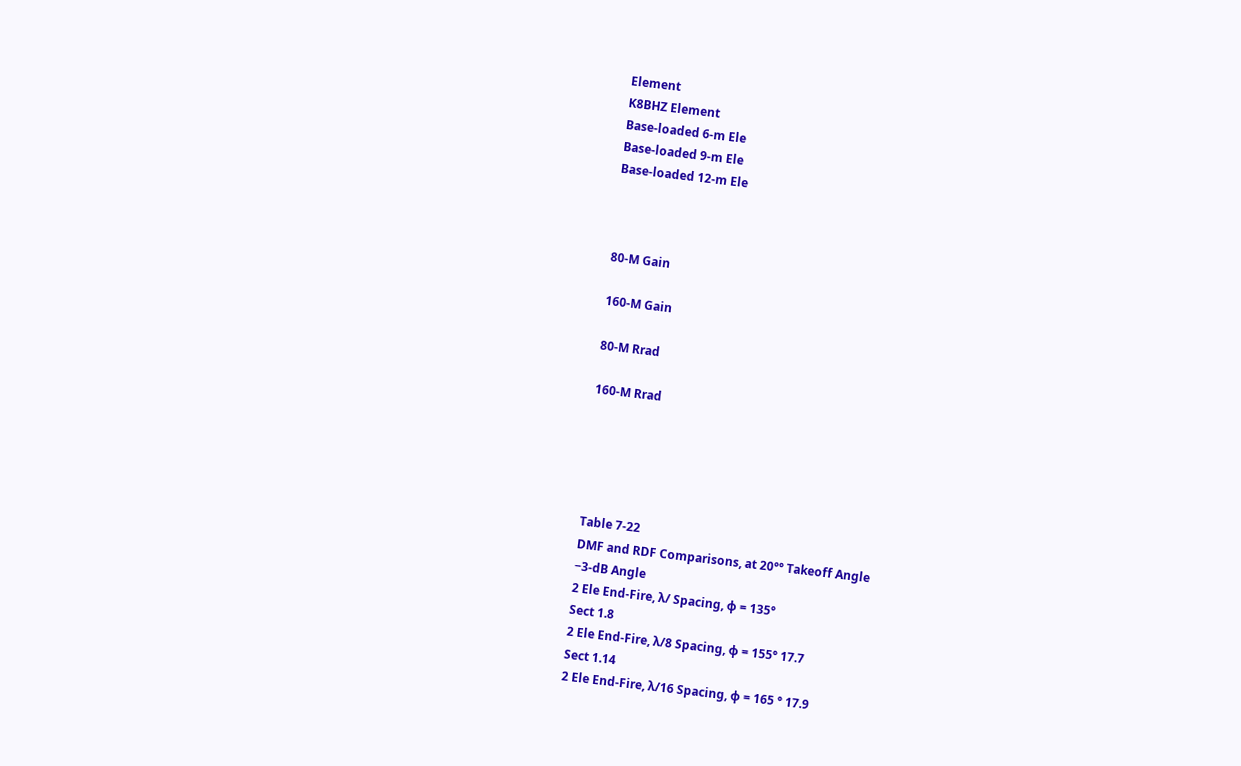Element
K8BHZ Element
Base-loaded 6-m Ele
Base-loaded 9-m Ele
Base-loaded 12-m Ele



80-M Gain

160-M Gain

80-M Rrad

160-M Rrad





Table 7-22
DMF and RDF Comparisons, at 20°° Takeoff Angle
−3-dB Angle
2 Ele End-Fire, λ/ Spacing, φ = 135°
Sect 1.8
2 Ele End-Fire, λ/8 Spacing, φ = 155° 17.7
Sect 1.14
2 Ele End-Fire, λ/16 Spacing, φ = 165 ° 17.9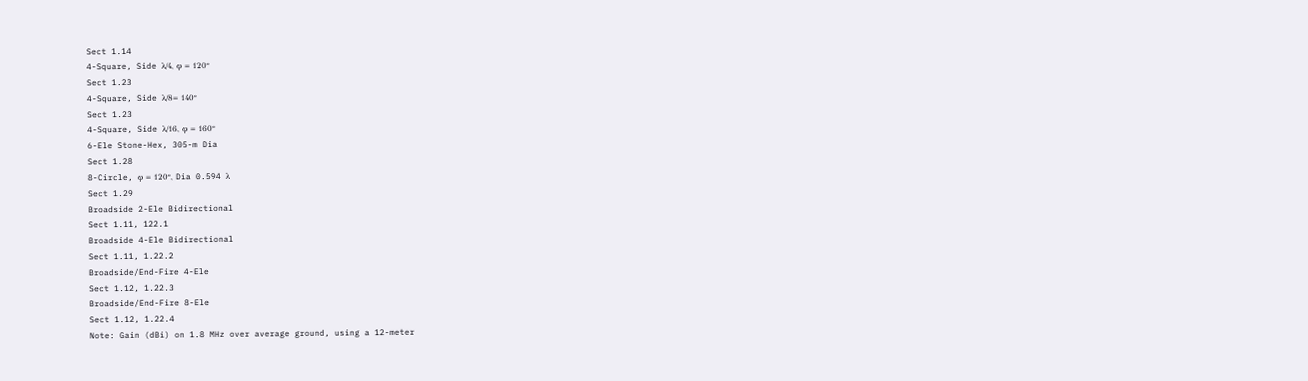Sect 1.14
4-Square, Side λ/4, φ = 120°
Sect 1.23
4-Square, Side λ/8= 140°
Sect 1.23
4-Square, Side λ/16, φ = 160°
6-Ele Stone-Hex, 305-m Dia
Sect 1.28
8-Circle, φ = 120°, Dia 0.594 λ
Sect 1.29
Broadside 2-Ele Bidirectional
Sect 1.11, 122.1
Broadside 4-Ele Bidirectional
Sect 1.11, 1.22.2
Broadside/End-Fire 4-Ele
Sect 1.12, 1.22.3
Broadside/End-Fire 8-Ele
Sect 1.12, 1.22.4
Note: Gain (dBi) on 1.8 MHz over average ground, using a 12-meter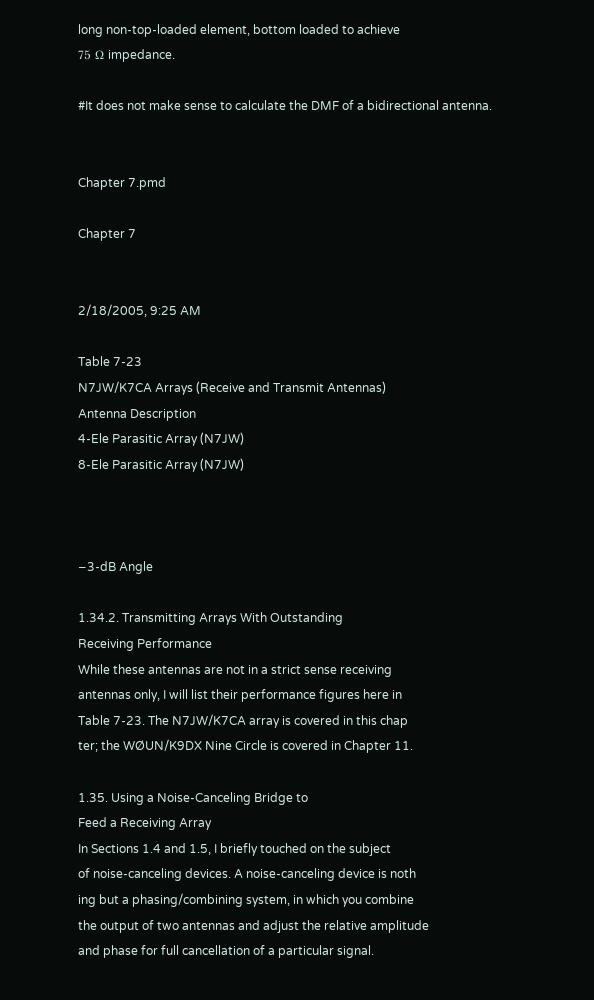long non-top-loaded element, bottom loaded to achieve
75 Ω impedance.

#It does not make sense to calculate the DMF of a bidirectional antenna.


Chapter 7.pmd

Chapter 7


2/18/2005, 9:25 AM

Table 7-23
N7JW/K7CA Arrays (Receive and Transmit Antennas)
Antenna Description
4-Ele Parasitic Array (N7JW)
8-Ele Parasitic Array (N7JW)



−3-dB Angle

1.34.2. Transmitting Arrays With Outstanding
Receiving Performance
While these antennas are not in a strict sense receiving
antennas only, I will list their performance figures here in
Table 7-23. The N7JW/K7CA array is covered in this chap
ter; the WØUN/K9DX Nine Circle is covered in Chapter 11.

1.35. Using a Noise-Canceling Bridge to
Feed a Receiving Array
In Sections 1.4 and 1.5, I briefly touched on the subject
of noise-canceling devices. A noise-canceling device is noth
ing but a phasing/combining system, in which you combine
the output of two antennas and adjust the relative amplitude
and phase for full cancellation of a particular signal.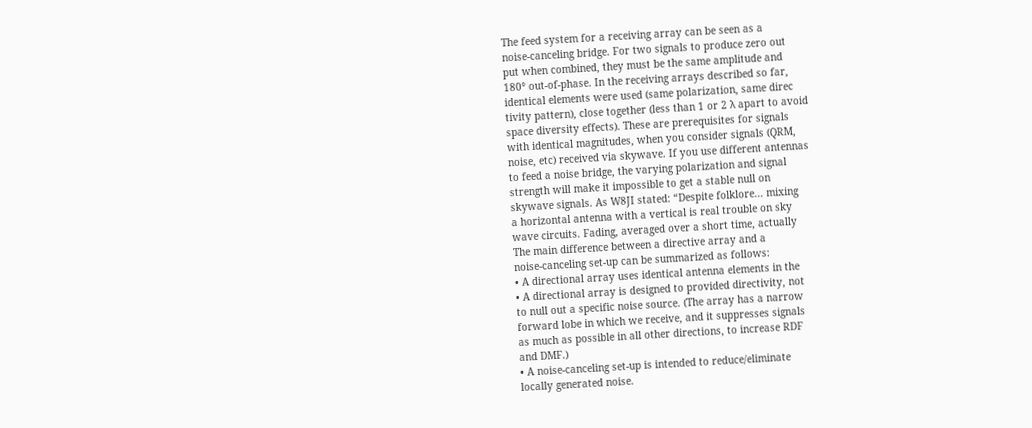The feed system for a receiving array can be seen as a
noise-canceling bridge. For two signals to produce zero out
put when combined, they must be the same amplitude and
180° out-of-phase. In the receiving arrays described so far,
identical elements were used (same polarization, same direc
tivity pattern), close together (less than 1 or 2 λ apart to avoid
space diversity effects). These are prerequisites for signals
with identical magnitudes, when you consider signals (QRM,
noise, etc) received via skywave. If you use different antennas
to feed a noise bridge, the varying polarization and signal
strength will make it impossible to get a stable null on
skywave signals. As W8JI stated: “Despite folklore... mixing
a horizontal antenna with a vertical is real trouble on sky
wave circuits. Fading, averaged over a short time, actually
The main difference between a directive array and a
noise-canceling set-up can be summarized as follows:
• A directional array uses identical antenna elements in the
• A directional array is designed to provided directivity, not
to null out a specific noise source. (The array has a narrow
forward lobe in which we receive, and it suppresses signals
as much as possible in all other directions, to increase RDF
and DMF.)
• A noise-canceling set-up is intended to reduce/eliminate
locally generated noise.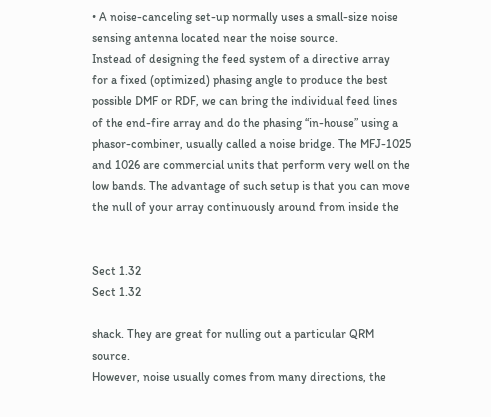• A noise-canceling set-up normally uses a small-size noise
sensing antenna located near the noise source.
Instead of designing the feed system of a directive array
for a fixed (optimized) phasing angle to produce the best
possible DMF or RDF, we can bring the individual feed lines
of the end-fire array and do the phasing “in-house” using a
phasor-combiner, usually called a noise bridge. The MFJ-1025
and 1026 are commercial units that perform very well on the
low bands. The advantage of such setup is that you can move
the null of your array continuously around from inside the


Sect 1.32
Sect 1.32

shack. They are great for nulling out a particular QRM source.
However, noise usually comes from many directions, the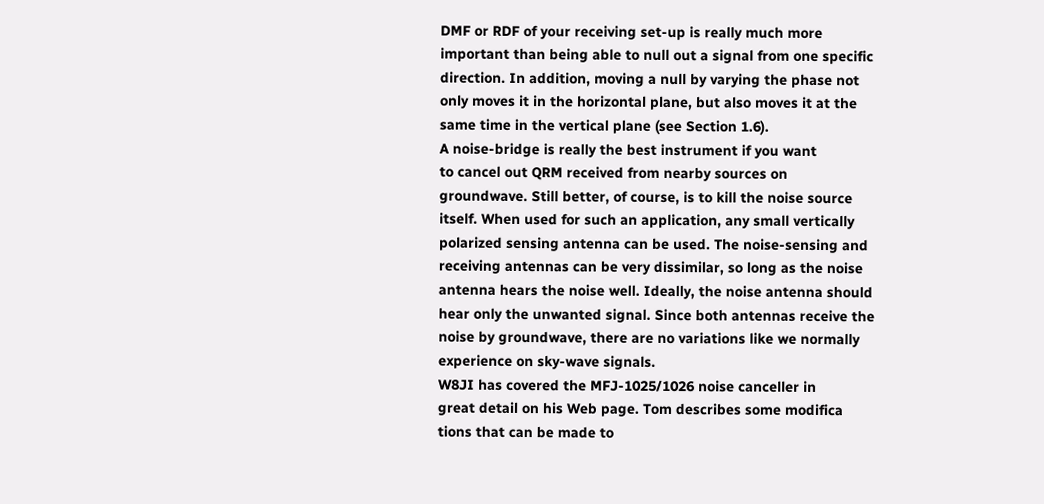DMF or RDF of your receiving set-up is really much more
important than being able to null out a signal from one specific
direction. In addition, moving a null by varying the phase not
only moves it in the horizontal plane, but also moves it at the
same time in the vertical plane (see Section 1.6).
A noise-bridge is really the best instrument if you want
to cancel out QRM received from nearby sources on
groundwave. Still better, of course, is to kill the noise source
itself. When used for such an application, any small vertically
polarized sensing antenna can be used. The noise-sensing and
receiving antennas can be very dissimilar, so long as the noise
antenna hears the noise well. Ideally, the noise antenna should
hear only the unwanted signal. Since both antennas receive the
noise by groundwave, there are no variations like we normally
experience on sky-wave signals.
W8JI has covered the MFJ-1025/1026 noise canceller in
great detail on his Web page. Tom describes some modifica
tions that can be made to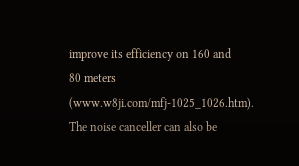improve its efficiency on 160 and
80 meters (www.w8ji.com/mfj-1025_1026.htm).
The noise canceller can also be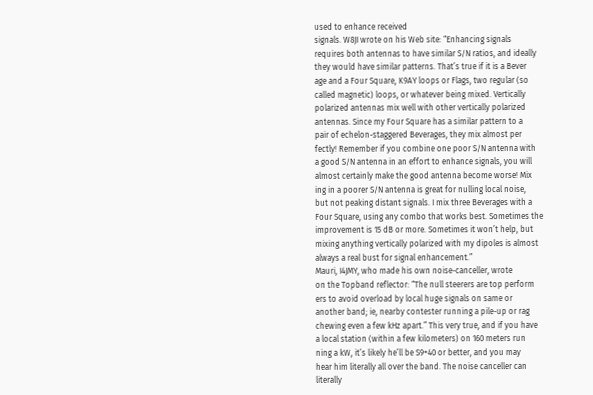used to enhance received
signals. W8JI wrote on his Web site: “Enhancing signals
requires both antennas to have similar S/N ratios, and ideally
they would have similar patterns. That’s true if it is a Bever
age and a Four Square, K9AY loops or Flags, two regular (so
called magnetic) loops, or whatever being mixed. Vertically
polarized antennas mix well with other vertically polarized
antennas. Since my Four Square has a similar pattern to a
pair of echelon-staggered Beverages, they mix almost per
fectly! Remember if you combine one poor S/N antenna with
a good S/N antenna in an effort to enhance signals, you will
almost certainly make the good antenna become worse! Mix
ing in a poorer S/N antenna is great for nulling local noise,
but not peaking distant signals. I mix three Beverages with a
Four Square, using any combo that works best. Sometimes the
improvement is 15 dB or more. Sometimes it won’t help, but
mixing anything vertically polarized with my dipoles is almost
always a real bust for signal enhancement.”
Mauri, I4JMY, who made his own noise-canceller, wrote
on the Topband reflector: “The null steerers are top perform
ers to avoid overload by local huge signals on same or
another band; ie, nearby contester running a pile-up or rag
chewing even a few kHz apart.” This very true, and if you have
a local station (within a few kilometers) on 160 meters run
ning a kW, it’s likely he’ll be S9+40 or better, and you may
hear him literally all over the band. The noise canceller can
literally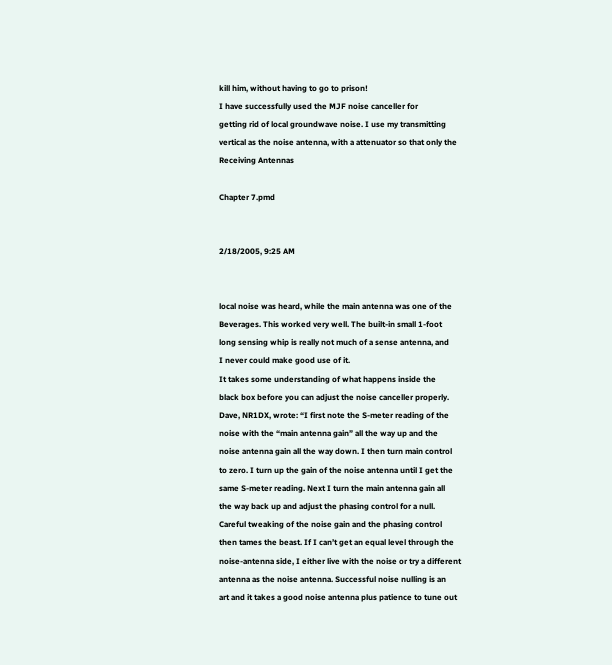kill him, without having to go to prison!
I have successfully used the MJF noise canceller for
getting rid of local groundwave noise. I use my transmitting
vertical as the noise antenna, with a attenuator so that only the
Receiving Antennas

Chapter 7.pmd


2/18/2005, 9:25 AM


local noise was heard, while the main antenna was one of the
Beverages. This worked very well. The built-in small 1-foot
long sensing whip is really not much of a sense antenna, and
I never could make good use of it.
It takes some understanding of what happens inside the
black box before you can adjust the noise canceller properly.
Dave, NR1DX, wrote: “I first note the S-meter reading of the
noise with the “main antenna gain” all the way up and the
noise antenna gain all the way down. I then turn main control
to zero. I turn up the gain of the noise antenna until I get the
same S-meter reading. Next I turn the main antenna gain all
the way back up and adjust the phasing control for a null.
Careful tweaking of the noise gain and the phasing control
then tames the beast. If I can’t get an equal level through the
noise-antenna side, I either live with the noise or try a different
antenna as the noise antenna. Successful noise nulling is an
art and it takes a good noise antenna plus patience to tune out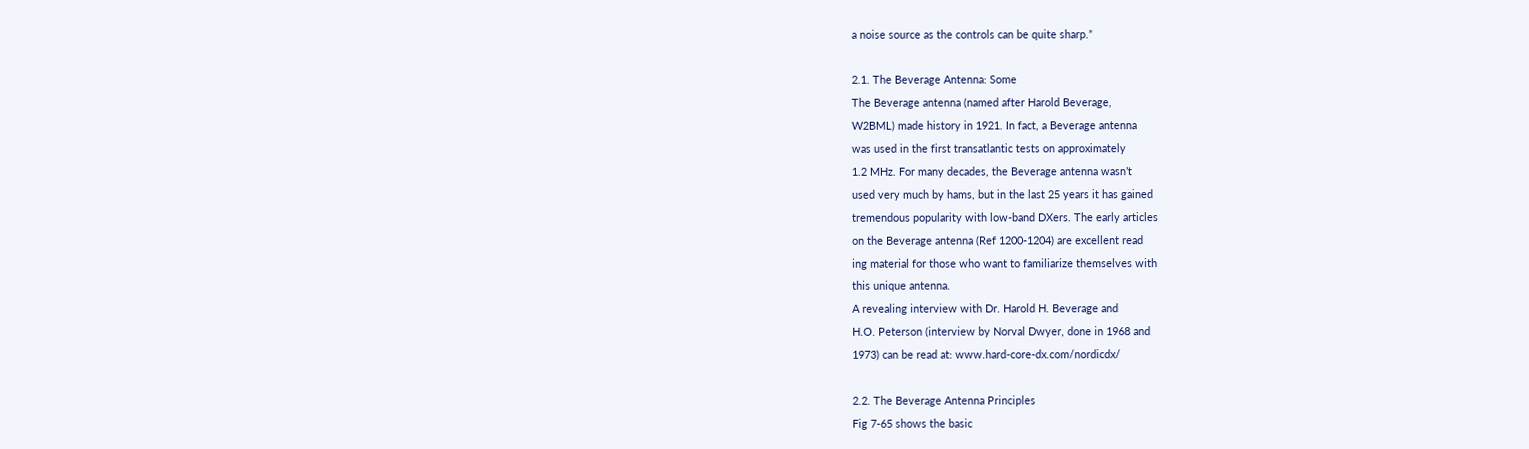a noise source as the controls can be quite sharp.”

2.1. The Beverage Antenna: Some
The Beverage antenna (named after Harold Beverage,
W2BML) made history in 1921. In fact, a Beverage antenna
was used in the first transatlantic tests on approximately
1.2 MHz. For many decades, the Beverage antenna wasn’t
used very much by hams, but in the last 25 years it has gained
tremendous popularity with low-band DXers. The early articles
on the Beverage antenna (Ref 1200-1204) are excellent read
ing material for those who want to familiarize themselves with
this unique antenna.
A revealing interview with Dr. Harold H. Beverage and
H.O. Peterson (interview by Norval Dwyer, done in 1968 and
1973) can be read at: www.hard-core-dx.com/nordicdx/

2.2. The Beverage Antenna Principles
Fig 7-65 shows the basic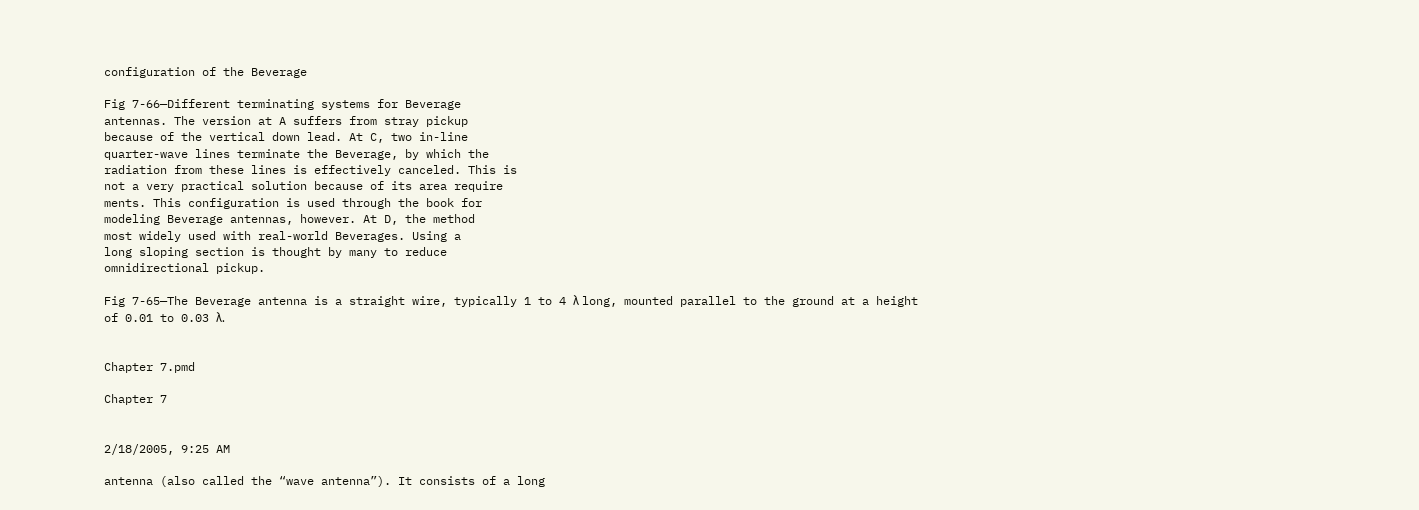configuration of the Beverage

Fig 7-66—Different terminating systems for Beverage
antennas. The version at A suffers from stray pickup
because of the vertical down lead. At C, two in-line
quarter-wave lines terminate the Beverage, by which the
radiation from these lines is effectively canceled. This is
not a very practical solution because of its area require
ments. This configuration is used through the book for
modeling Beverage antennas, however. At D, the method
most widely used with real-world Beverages. Using a
long sloping section is thought by many to reduce
omnidirectional pickup.

Fig 7-65—The Beverage antenna is a straight wire, typically 1 to 4 λ long, mounted parallel to the ground at a height
of 0.01 to 0.03 λ.


Chapter 7.pmd

Chapter 7


2/18/2005, 9:25 AM

antenna (also called the “wave antenna”). It consists of a long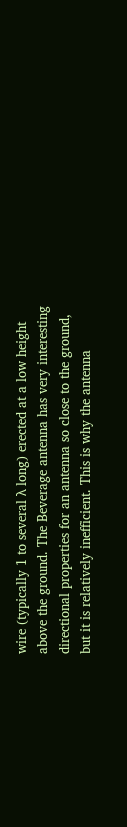wire (typically 1 to several λ long) erected at a low height
above the ground. The Beverage antenna has very interesting
directional properties for an antenna so close to the ground,
but it is relatively inefficient. This is why the antenna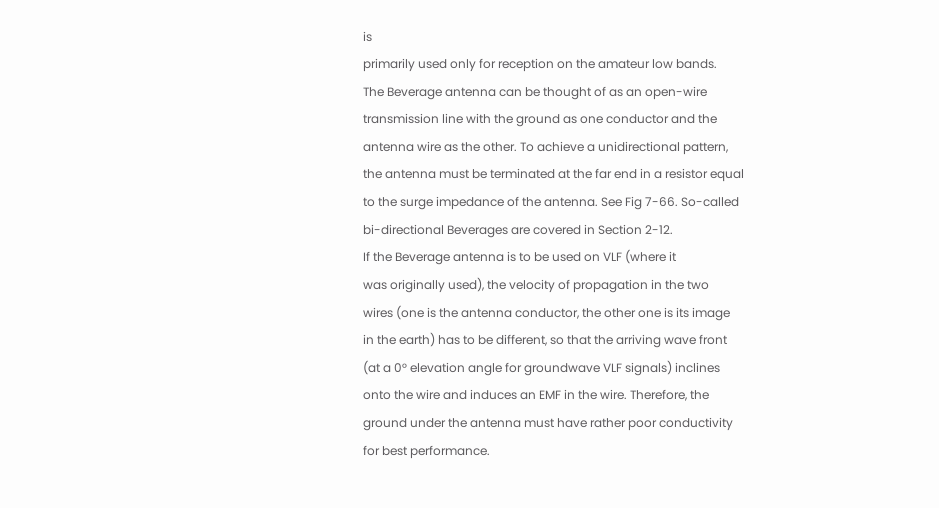is
primarily used only for reception on the amateur low bands.
The Beverage antenna can be thought of as an open-wire
transmission line with the ground as one conductor and the
antenna wire as the other. To achieve a unidirectional pattern,
the antenna must be terminated at the far end in a resistor equal
to the surge impedance of the antenna. See Fig 7-66. So-called
bi-directional Beverages are covered in Section 2-12.
If the Beverage antenna is to be used on VLF (where it
was originally used), the velocity of propagation in the two
wires (one is the antenna conductor, the other one is its image
in the earth) has to be different, so that the arriving wave front
(at a 0° elevation angle for groundwave VLF signals) inclines
onto the wire and induces an EMF in the wire. Therefore, the
ground under the antenna must have rather poor conductivity
for best performance.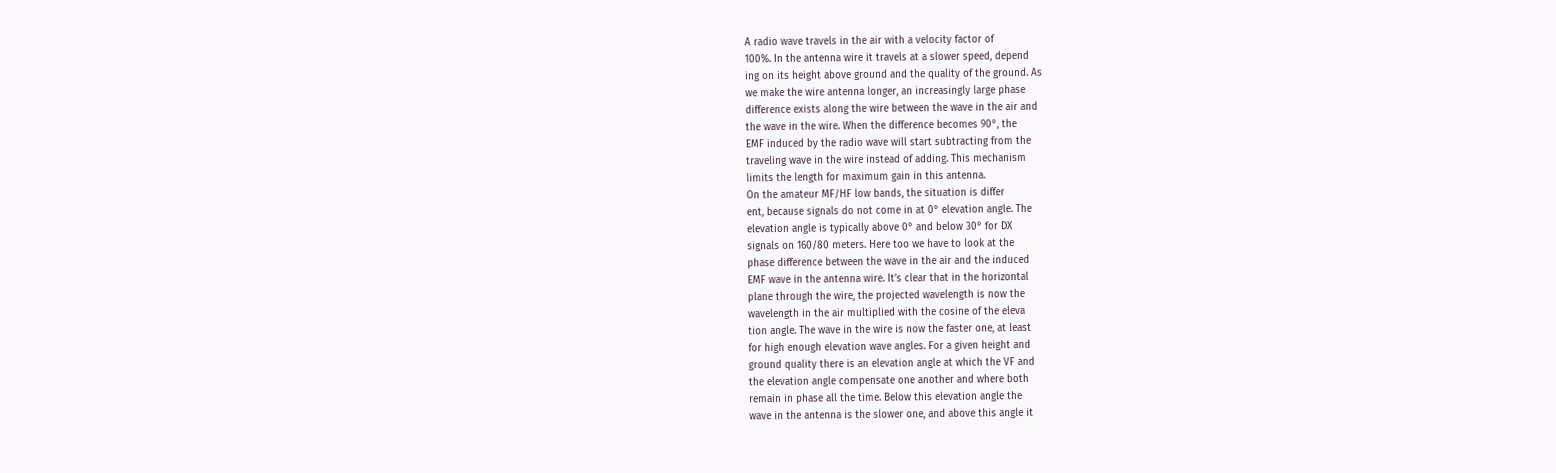A radio wave travels in the air with a velocity factor of
100%. In the antenna wire it travels at a slower speed, depend
ing on its height above ground and the quality of the ground. As
we make the wire antenna longer, an increasingly large phase
difference exists along the wire between the wave in the air and
the wave in the wire. When the difference becomes 90°, the
EMF induced by the radio wave will start subtracting from the
traveling wave in the wire instead of adding. This mechanism
limits the length for maximum gain in this antenna.
On the amateur MF/HF low bands, the situation is differ
ent, because signals do not come in at 0° elevation angle. The
elevation angle is typically above 0° and below 30° for DX
signals on 160/80 meters. Here too we have to look at the
phase difference between the wave in the air and the induced
EMF wave in the antenna wire. It’s clear that in the horizontal
plane through the wire, the projected wavelength is now the
wavelength in the air multiplied with the cosine of the eleva
tion angle. The wave in the wire is now the faster one, at least
for high enough elevation wave angles. For a given height and
ground quality there is an elevation angle at which the VF and
the elevation angle compensate one another and where both
remain in phase all the time. Below this elevation angle the
wave in the antenna is the slower one, and above this angle it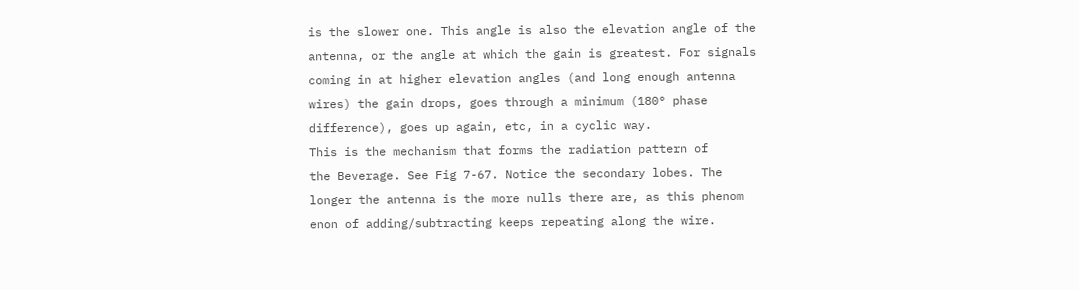is the slower one. This angle is also the elevation angle of the
antenna, or the angle at which the gain is greatest. For signals
coming in at higher elevation angles (and long enough antenna
wires) the gain drops, goes through a minimum (180° phase
difference), goes up again, etc, in a cyclic way.
This is the mechanism that forms the radiation pattern of
the Beverage. See Fig 7-67. Notice the secondary lobes. The
longer the antenna is the more nulls there are, as this phenom
enon of adding/subtracting keeps repeating along the wire.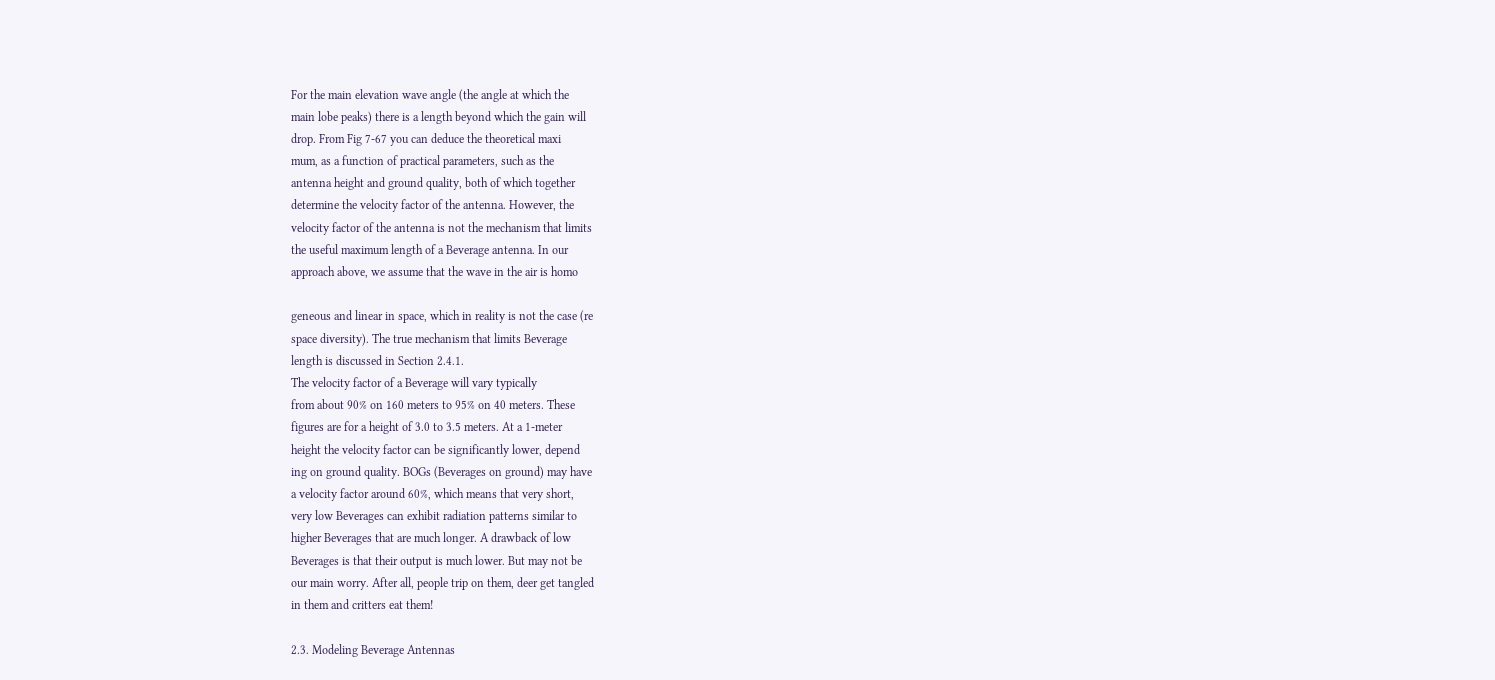For the main elevation wave angle (the angle at which the
main lobe peaks) there is a length beyond which the gain will
drop. From Fig 7-67 you can deduce the theoretical maxi
mum, as a function of practical parameters, such as the
antenna height and ground quality, both of which together
determine the velocity factor of the antenna. However, the
velocity factor of the antenna is not the mechanism that limits
the useful maximum length of a Beverage antenna. In our
approach above, we assume that the wave in the air is homo

geneous and linear in space, which in reality is not the case (re
space diversity). The true mechanism that limits Beverage
length is discussed in Section 2.4.1.
The velocity factor of a Beverage will vary typically
from about 90% on 160 meters to 95% on 40 meters. These
figures are for a height of 3.0 to 3.5 meters. At a 1-meter
height the velocity factor can be significantly lower, depend
ing on ground quality. BOGs (Beverages on ground) may have
a velocity factor around 60%, which means that very short,
very low Beverages can exhibit radiation patterns similar to
higher Beverages that are much longer. A drawback of low
Beverages is that their output is much lower. But may not be
our main worry. After all, people trip on them, deer get tangled
in them and critters eat them!

2.3. Modeling Beverage Antennas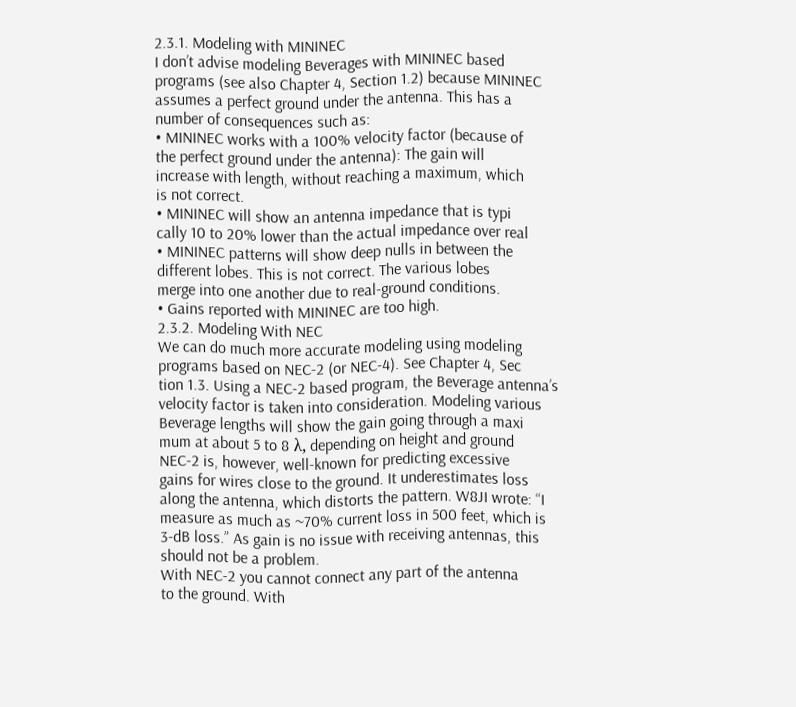2.3.1. Modeling with MININEC
I don’t advise modeling Beverages with MININEC based
programs (see also Chapter 4, Section 1.2) because MININEC
assumes a perfect ground under the antenna. This has a
number of consequences such as:
• MININEC works with a 100% velocity factor (because of
the perfect ground under the antenna): The gain will
increase with length, without reaching a maximum, which
is not correct.
• MININEC will show an antenna impedance that is typi
cally 10 to 20% lower than the actual impedance over real
• MININEC patterns will show deep nulls in between the
different lobes. This is not correct. The various lobes
merge into one another due to real-ground conditions.
• Gains reported with MININEC are too high.
2.3.2. Modeling With NEC
We can do much more accurate modeling using modeling
programs based on NEC-2 (or NEC-4). See Chapter 4, Sec
tion 1.3. Using a NEC-2 based program, the Beverage antenna’s
velocity factor is taken into consideration. Modeling various
Beverage lengths will show the gain going through a maxi
mum at about 5 to 8 λ, depending on height and ground
NEC-2 is, however, well-known for predicting excessive
gains for wires close to the ground. It underestimates loss
along the antenna, which distorts the pattern. W8JI wrote: “I
measure as much as ~70% current loss in 500 feet, which is
3-dB loss.” As gain is no issue with receiving antennas, this
should not be a problem.
With NEC-2 you cannot connect any part of the antenna
to the ground. With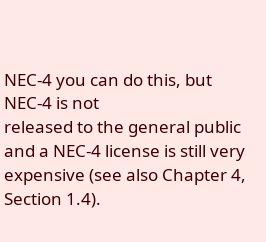NEC-4 you can do this, but NEC-4 is not
released to the general public and a NEC-4 license is still very
expensive (see also Chapter 4, Section 1.4).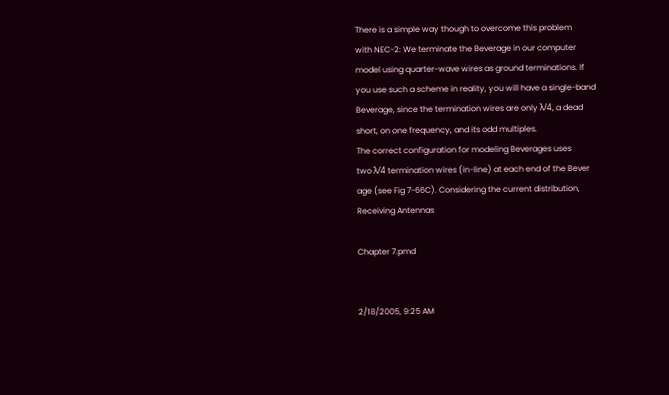There is a simple way though to overcome this problem
with NEC-2: We terminate the Beverage in our computer
model using quarter-wave wires as ground terminations. If
you use such a scheme in reality, you will have a single-band
Beverage, since the termination wires are only λ/4, a dead
short, on one frequency, and its odd multiples.
The correct configuration for modeling Beverages uses
two λ/4 termination wires (in-line) at each end of the Bever
age (see Fig 7-66C). Considering the current distribution,
Receiving Antennas

Chapter 7.pmd


2/18/2005, 9:25 AM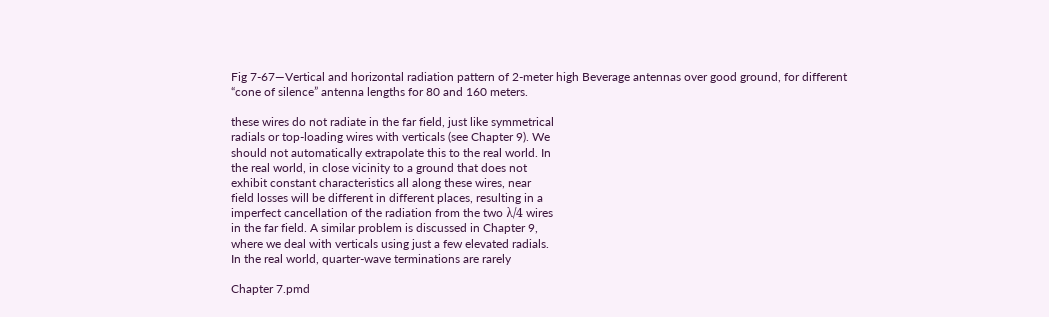Fig 7-67—Vertical and horizontal radiation pattern of 2-meter high Beverage antennas over good ground, for different
“cone of silence” antenna lengths for 80 and 160 meters.

these wires do not radiate in the far field, just like symmetrical
radials or top-loading wires with verticals (see Chapter 9). We
should not automatically extrapolate this to the real world. In
the real world, in close vicinity to a ground that does not
exhibit constant characteristics all along these wires, near
field losses will be different in different places, resulting in a
imperfect cancellation of the radiation from the two λ/4 wires
in the far field. A similar problem is discussed in Chapter 9,
where we deal with verticals using just a few elevated radials.
In the real world, quarter-wave terminations are rarely

Chapter 7.pmd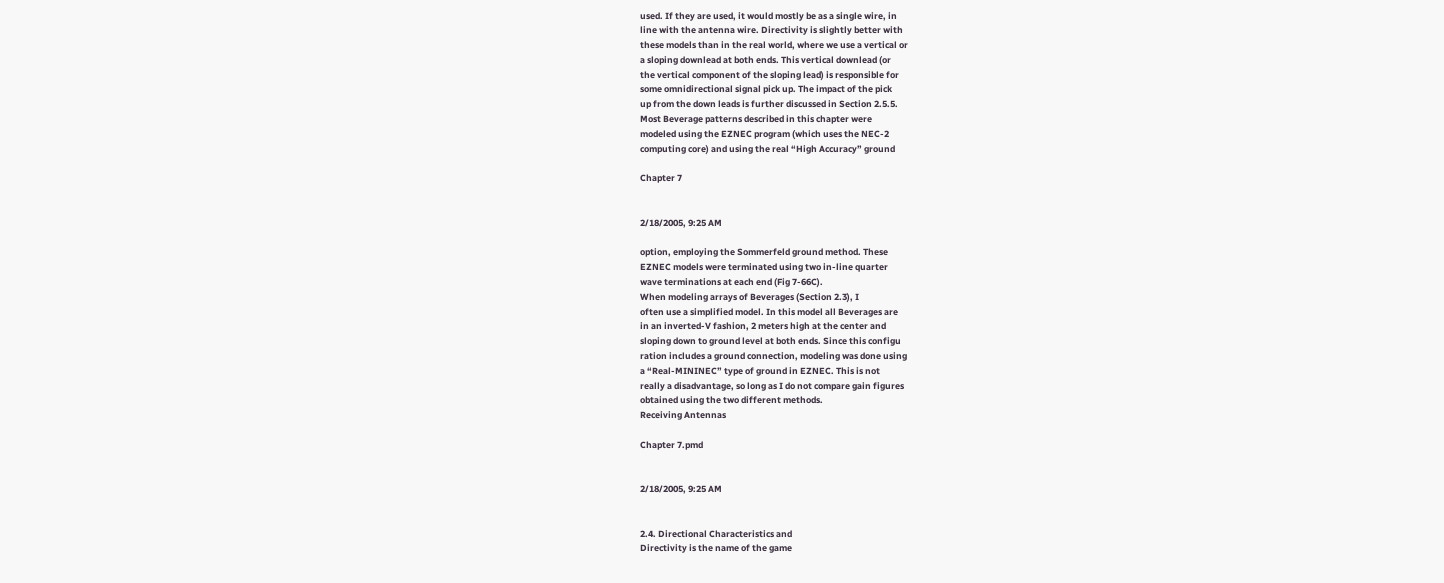used. If they are used, it would mostly be as a single wire, in
line with the antenna wire. Directivity is slightly better with
these models than in the real world, where we use a vertical or
a sloping downlead at both ends. This vertical downlead (or
the vertical component of the sloping lead) is responsible for
some omnidirectional signal pick up. The impact of the pick
up from the down leads is further discussed in Section 2.5.5.
Most Beverage patterns described in this chapter were
modeled using the EZNEC program (which uses the NEC-2
computing core) and using the real “High Accuracy” ground

Chapter 7


2/18/2005, 9:25 AM

option, employing the Sommerfeld ground method. These
EZNEC models were terminated using two in-line quarter
wave terminations at each end (Fig 7-66C).
When modeling arrays of Beverages (Section 2.3), I
often use a simplified model. In this model all Beverages are
in an inverted-V fashion, 2 meters high at the center and
sloping down to ground level at both ends. Since this configu
ration includes a ground connection, modeling was done using
a “Real-MININEC” type of ground in EZNEC. This is not
really a disadvantage, so long as I do not compare gain figures
obtained using the two different methods.
Receiving Antennas

Chapter 7.pmd


2/18/2005, 9:25 AM


2.4. Directional Characteristics and
Directivity is the name of the game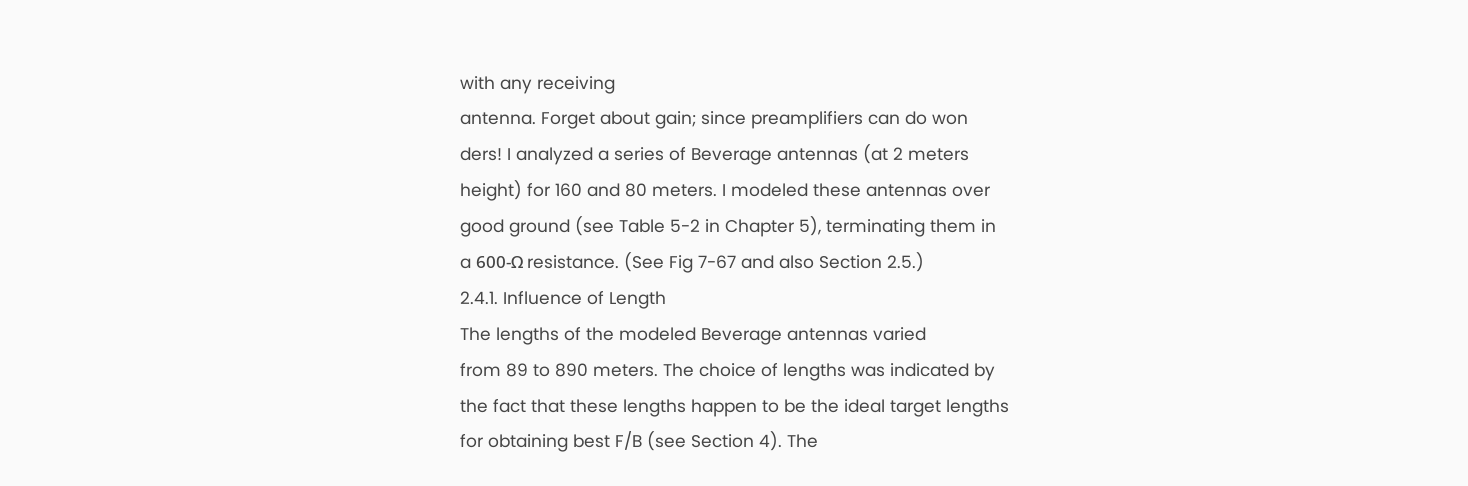with any receiving
antenna. Forget about gain; since preamplifiers can do won
ders! I analyzed a series of Beverage antennas (at 2 meters
height) for 160 and 80 meters. I modeled these antennas over
good ground (see Table 5-2 in Chapter 5), terminating them in
a 600-Ω resistance. (See Fig 7-67 and also Section 2.5.)
2.4.1. Influence of Length
The lengths of the modeled Beverage antennas varied
from 89 to 890 meters. The choice of lengths was indicated by
the fact that these lengths happen to be the ideal target lengths
for obtaining best F/B (see Section 4). The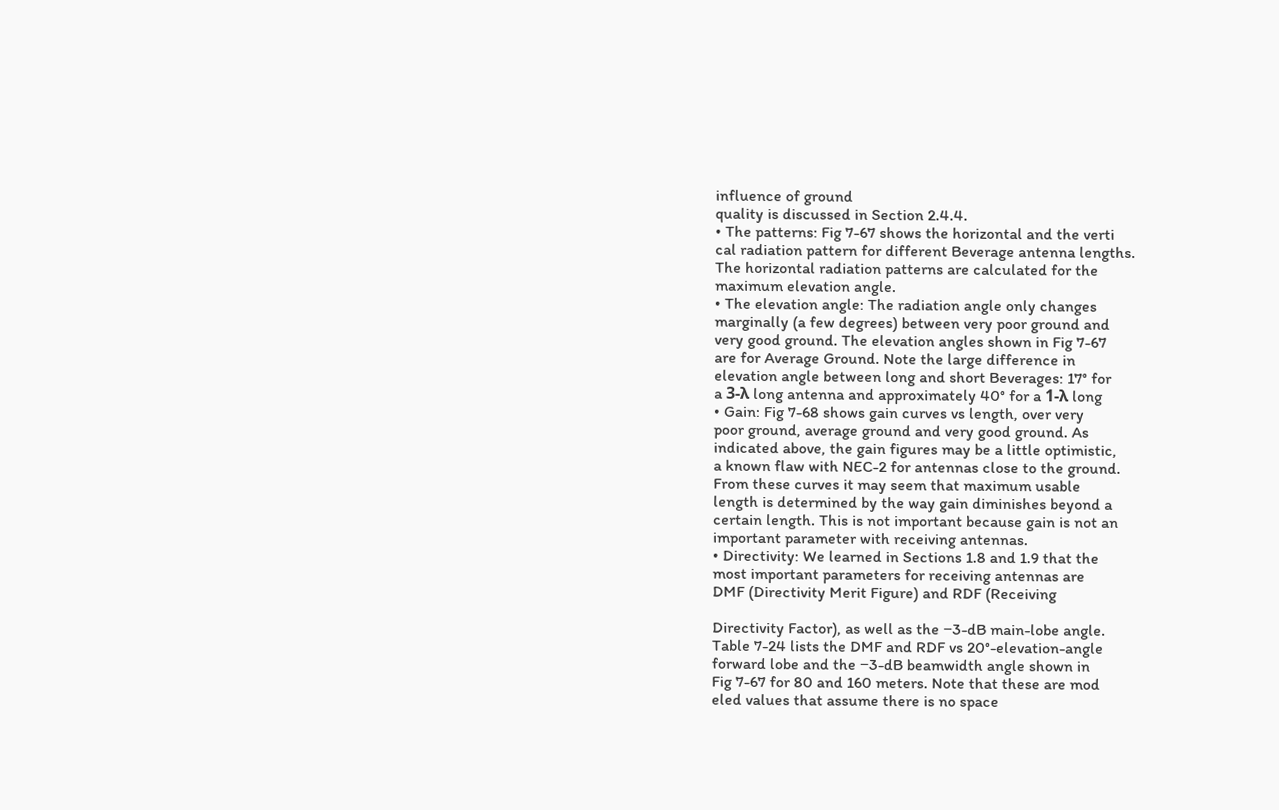influence of ground
quality is discussed in Section 2.4.4.
• The patterns: Fig 7-67 shows the horizontal and the verti
cal radiation pattern for different Beverage antenna lengths.
The horizontal radiation patterns are calculated for the
maximum elevation angle.
• The elevation angle: The radiation angle only changes
marginally (a few degrees) between very poor ground and
very good ground. The elevation angles shown in Fig 7-67
are for Average Ground. Note the large difference in
elevation angle between long and short Beverages: 17° for
a 3-λ long antenna and approximately 40° for a 1-λ long
• Gain: Fig 7-68 shows gain curves vs length, over very
poor ground, average ground and very good ground. As
indicated above, the gain figures may be a little optimistic,
a known flaw with NEC-2 for antennas close to the ground.
From these curves it may seem that maximum usable
length is determined by the way gain diminishes beyond a
certain length. This is not important because gain is not an
important parameter with receiving antennas.
• Directivity: We learned in Sections 1.8 and 1.9 that the
most important parameters for receiving antennas are
DMF (Directivity Merit Figure) and RDF (Receiving

Directivity Factor), as well as the −3-dB main-lobe angle.
Table 7-24 lists the DMF and RDF vs 20°-elevation-angle
forward lobe and the −3-dB beamwidth angle shown in
Fig 7-67 for 80 and 160 meters. Note that these are mod
eled values that assume there is no space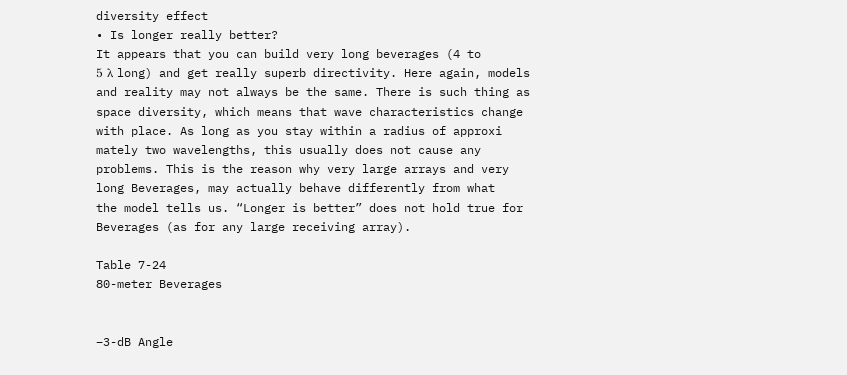diversity effect
• Is longer really better?
It appears that you can build very long beverages (4 to
5 λ long) and get really superb directivity. Here again, models
and reality may not always be the same. There is such thing as
space diversity, which means that wave characteristics change
with place. As long as you stay within a radius of approxi
mately two wavelengths, this usually does not cause any
problems. This is the reason why very large arrays and very
long Beverages, may actually behave differently from what
the model tells us. “Longer is better” does not hold true for
Beverages (as for any large receiving array).

Table 7-24
80-meter Beverages


−3-dB Angle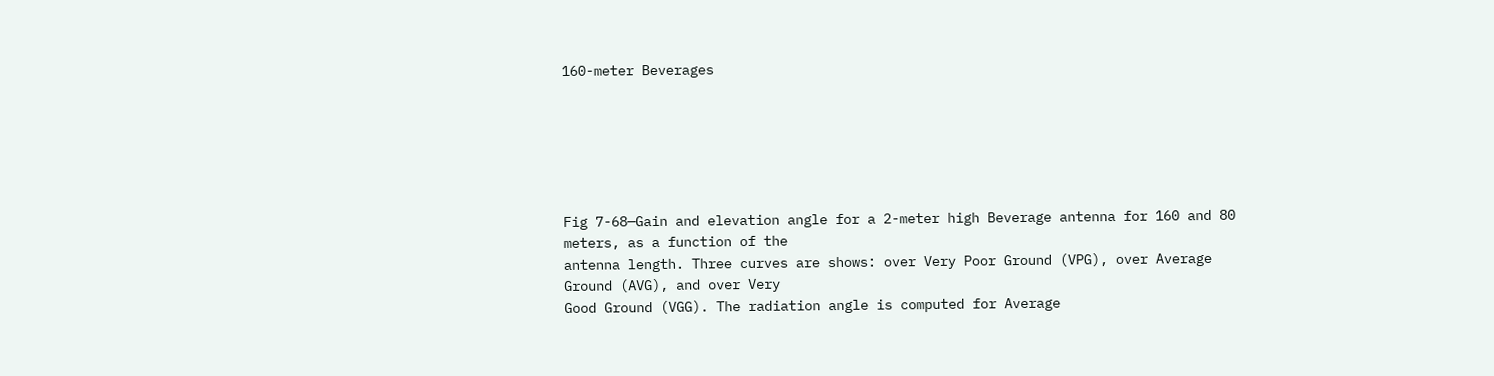160-meter Beverages






Fig 7-68—Gain and elevation angle for a 2-meter high Beverage antenna for 160 and 80 meters, as a function of the
antenna length. Three curves are shows: over Very Poor Ground (VPG), over Average Ground (AVG), and over Very
Good Ground (VGG). The radiation angle is computed for Average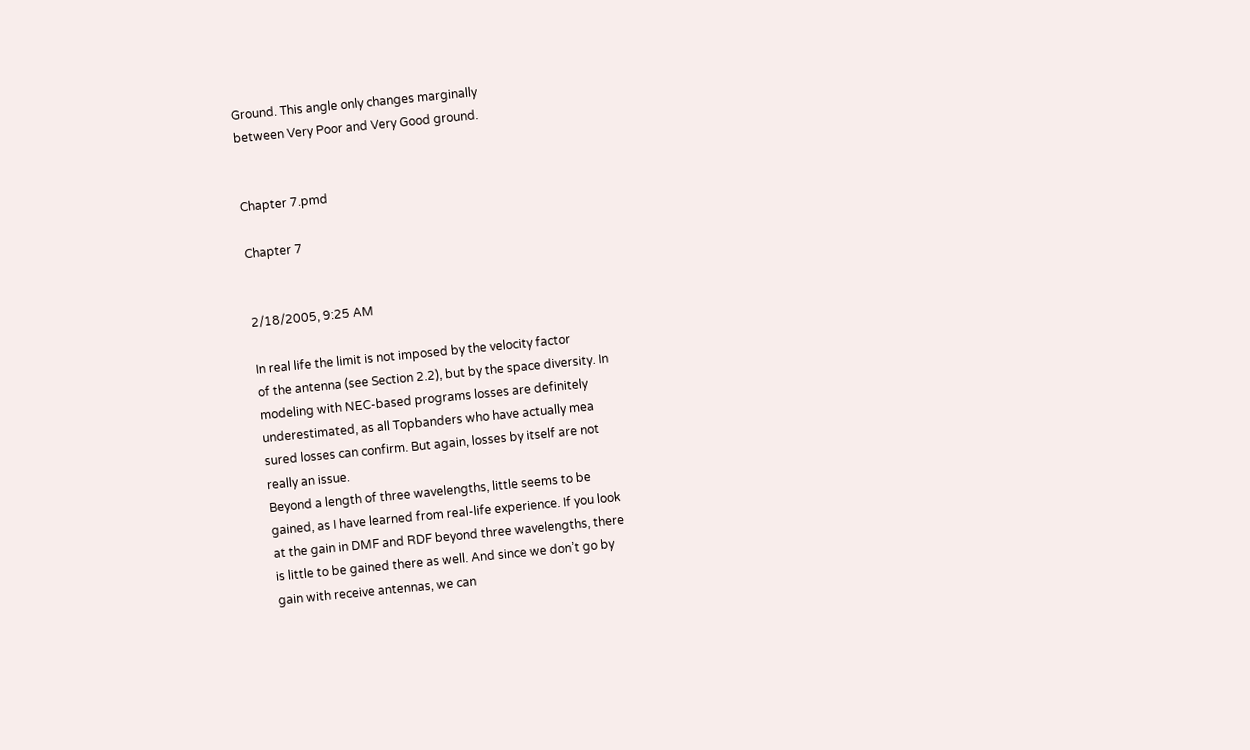Ground. This angle only changes marginally
between Very Poor and Very Good ground.


Chapter 7.pmd

Chapter 7


2/18/2005, 9:25 AM

In real life the limit is not imposed by the velocity factor
of the antenna (see Section 2.2), but by the space diversity. In
modeling with NEC-based programs losses are definitely
underestimated, as all Topbanders who have actually mea
sured losses can confirm. But again, losses by itself are not
really an issue.
Beyond a length of three wavelengths, little seems to be
gained, as I have learned from real-life experience. If you look
at the gain in DMF and RDF beyond three wavelengths, there
is little to be gained there as well. And since we don’t go by
gain with receive antennas, we can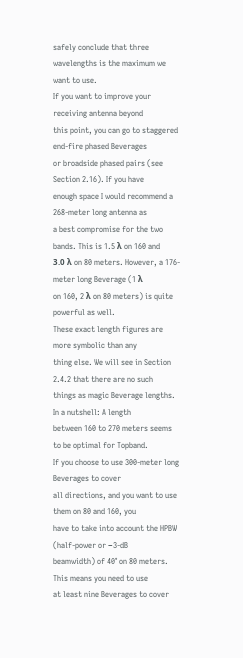safely conclude that three
wavelengths is the maximum we want to use.
If you want to improve your receiving antenna beyond
this point, you can go to staggered end-fire phased Beverages
or broadside phased pairs (see Section 2.16). If you have
enough space I would recommend a 268-meter long antenna as
a best compromise for the two bands. This is 1.5 λ on 160 and
3.0 λ on 80 meters. However, a 176-meter long Beverage (1 λ
on 160, 2 λ on 80 meters) is quite powerful as well.
These exact length figures are more symbolic than any
thing else. We will see in Section 2.4.2 that there are no such
things as magic Beverage lengths. In a nutshell: A length
between 160 to 270 meters seems to be optimal for Topband.
If you choose to use 300-meter long Beverages to cover
all directions, and you want to use them on 80 and 160, you
have to take into account the HPBW (half-power or −3-dB
beamwidth) of 40° on 80 meters. This means you need to use
at least nine Beverages to cover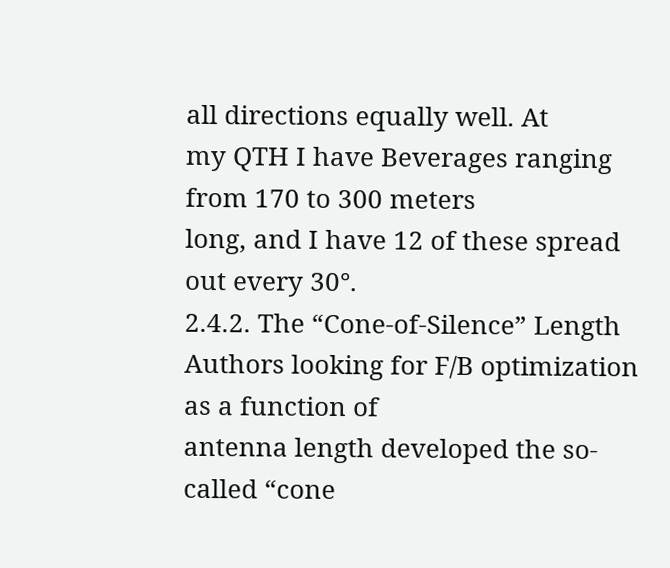all directions equally well. At
my QTH I have Beverages ranging from 170 to 300 meters
long, and I have 12 of these spread out every 30°.
2.4.2. The “Cone-of-Silence” Length
Authors looking for F/B optimization as a function of
antenna length developed the so-called “cone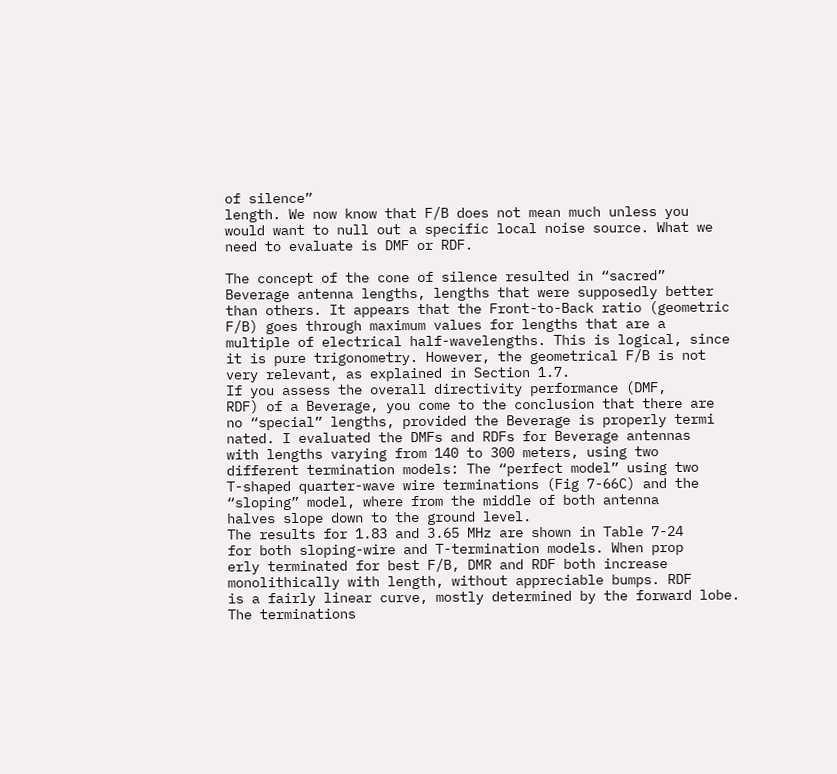of silence”
length. We now know that F/B does not mean much unless you
would want to null out a specific local noise source. What we
need to evaluate is DMF or RDF.

The concept of the cone of silence resulted in “sacred”
Beverage antenna lengths, lengths that were supposedly better
than others. It appears that the Front-to-Back ratio (geometric
F/B) goes through maximum values for lengths that are a
multiple of electrical half-wavelengths. This is logical, since
it is pure trigonometry. However, the geometrical F/B is not
very relevant, as explained in Section 1.7.
If you assess the overall directivity performance (DMF,
RDF) of a Beverage, you come to the conclusion that there are
no “special” lengths, provided the Beverage is properly termi
nated. I evaluated the DMFs and RDFs for Beverage antennas
with lengths varying from 140 to 300 meters, using two
different termination models: The “perfect model” using two
T-shaped quarter-wave wire terminations (Fig 7-66C) and the
“sloping” model, where from the middle of both antenna
halves slope down to the ground level.
The results for 1.83 and 3.65 MHz are shown in Table 7-24
for both sloping-wire and T-termination models. When prop
erly terminated for best F/B, DMR and RDF both increase
monolithically with length, without appreciable bumps. RDF
is a fairly linear curve, mostly determined by the forward lobe.
The terminations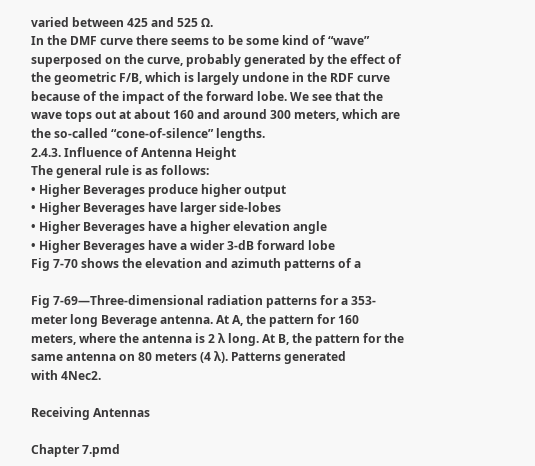varied between 425 and 525 Ω.
In the DMF curve there seems to be some kind of “wave”
superposed on the curve, probably generated by the effect of
the geometric F/B, which is largely undone in the RDF curve
because of the impact of the forward lobe. We see that the
wave tops out at about 160 and around 300 meters, which are
the so-called “cone-of-silence” lengths.
2.4.3. Influence of Antenna Height
The general rule is as follows:
• Higher Beverages produce higher output
• Higher Beverages have larger side-lobes
• Higher Beverages have a higher elevation angle
• Higher Beverages have a wider 3-dB forward lobe
Fig 7-70 shows the elevation and azimuth patterns of a

Fig 7-69—Three-dimensional radiation patterns for a 353-meter long Beverage antenna. At A, the pattern for 160
meters, where the antenna is 2 λ long. At B, the pattern for the same antenna on 80 meters (4 λ). Patterns generated
with 4Nec2.

Receiving Antennas

Chapter 7.pmd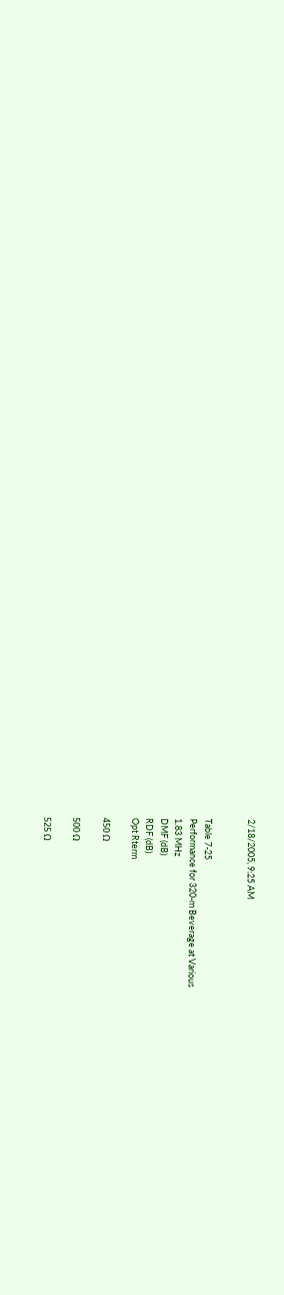2/18/2005, 9:25 AM


Table 7-25
Performance for 320-m Beverage at Various
1.83 MHz
DMF (dB)
RDF (dB)
Opt Rterm

450 Ω

500 Ω

525 Ω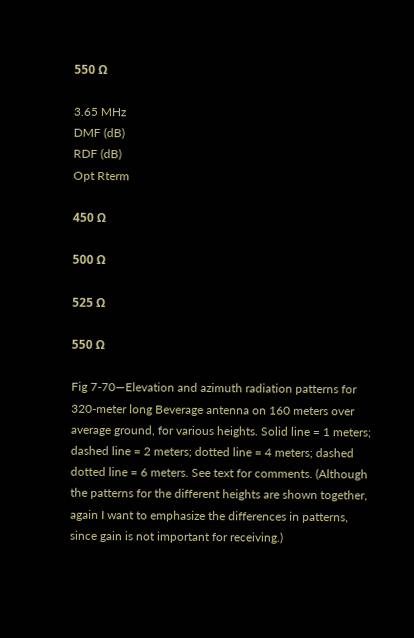550 Ω

3.65 MHz
DMF (dB)
RDF (dB)
Opt Rterm

450 Ω

500 Ω

525 Ω

550 Ω

Fig 7-70—Elevation and azimuth radiation patterns for
320-meter long Beverage antenna on 160 meters over
average ground, for various heights. Solid line = 1 meters;
dashed line = 2 meters; dotted line = 4 meters; dashed
dotted line = 6 meters. See text for comments. (Although
the patterns for the different heights are shown together,
again I want to emphasize the differences in patterns,
since gain is not important for receiving.)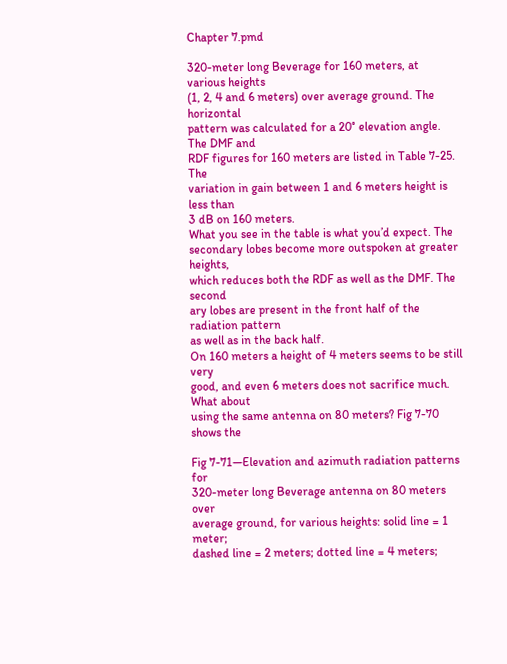Chapter 7.pmd

320-meter long Beverage for 160 meters, at various heights
(1, 2, 4 and 6 meters) over average ground. The horizontal
pattern was calculated for a 20° elevation angle. The DMF and
RDF figures for 160 meters are listed in Table 7-25. The
variation in gain between 1 and 6 meters height is less than
3 dB on 160 meters.
What you see in the table is what you’d expect. The
secondary lobes become more outspoken at greater heights,
which reduces both the RDF as well as the DMF. The second
ary lobes are present in the front half of the radiation pattern
as well as in the back half.
On 160 meters a height of 4 meters seems to be still very
good, and even 6 meters does not sacrifice much. What about
using the same antenna on 80 meters? Fig 7-70 shows the

Fig 7-71—Elevation and azimuth radiation patterns for
320-meter long Beverage antenna on 80 meters over
average ground, for various heights: solid line = 1 meter;
dashed line = 2 meters; dotted line = 4 meters;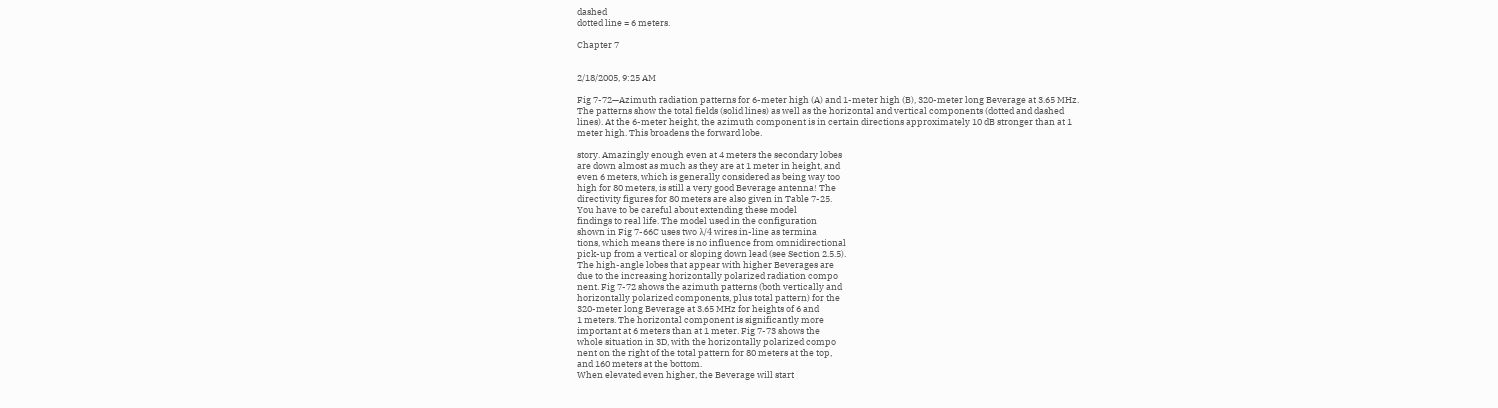dashed
dotted line = 6 meters.

Chapter 7


2/18/2005, 9:25 AM

Fig 7-72—Azimuth radiation patterns for 6-meter high (A) and 1-meter high (B), 320-meter long Beverage at 3.65 MHz.
The patterns show the total fields (solid lines) as well as the horizontal and vertical components (dotted and dashed
lines). At the 6-meter height, the azimuth component is in certain directions approximately 10 dB stronger than at 1
meter high. This broadens the forward lobe.

story. Amazingly enough even at 4 meters the secondary lobes
are down almost as much as they are at 1 meter in height, and
even 6 meters, which is generally considered as being way too
high for 80 meters, is still a very good Beverage antenna! The
directivity figures for 80 meters are also given in Table 7-25.
You have to be careful about extending these model
findings to real life. The model used in the configuration
shown in Fig 7-66C uses two λ/4 wires in-line as termina
tions, which means there is no influence from omnidirectional
pick-up from a vertical or sloping down lead (see Section 2.5.5).
The high-angle lobes that appear with higher Beverages are
due to the increasing horizontally polarized radiation compo
nent. Fig 7-72 shows the azimuth patterns (both vertically and
horizontally polarized components, plus total pattern) for the
320-meter long Beverage at 3.65 MHz for heights of 6 and
1 meters. The horizontal component is significantly more
important at 6 meters than at 1 meter. Fig 7-73 shows the
whole situation in 3D, with the horizontally polarized compo
nent on the right of the total pattern for 80 meters at the top,
and 160 meters at the bottom.
When elevated even higher, the Beverage will start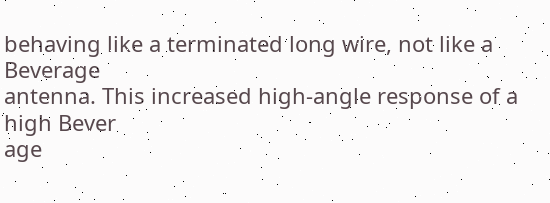behaving like a terminated long wire, not like a Beverage
antenna. This increased high-angle response of a high Bever
age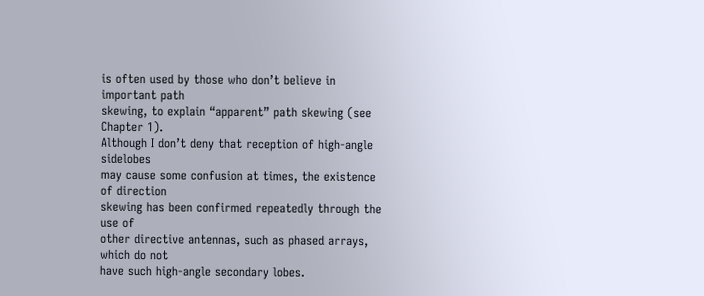is often used by those who don’t believe in important path
skewing, to explain “apparent” path skewing (see Chapter 1).
Although I don’t deny that reception of high-angle sidelobes
may cause some confusion at times, the existence of direction
skewing has been confirmed repeatedly through the use of
other directive antennas, such as phased arrays, which do not
have such high-angle secondary lobes.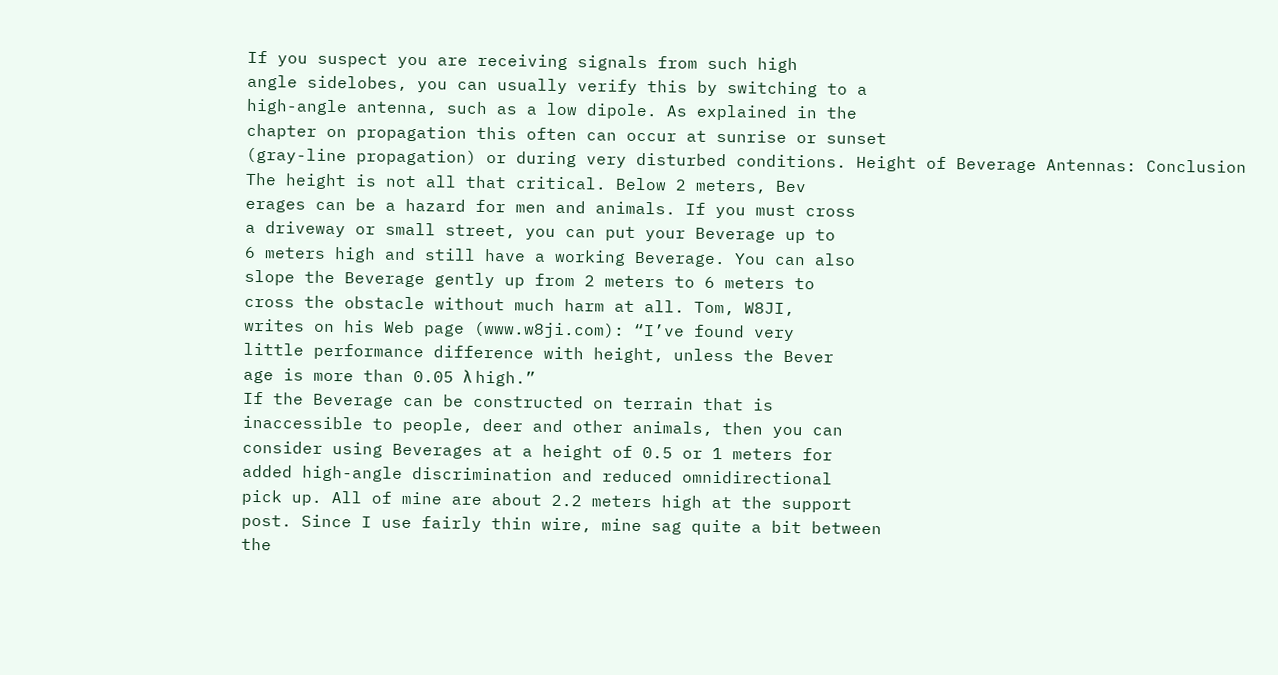If you suspect you are receiving signals from such high
angle sidelobes, you can usually verify this by switching to a
high-angle antenna, such as a low dipole. As explained in the
chapter on propagation this often can occur at sunrise or sunset
(gray-line propagation) or during very disturbed conditions. Height of Beverage Antennas: Conclusion
The height is not all that critical. Below 2 meters, Bev
erages can be a hazard for men and animals. If you must cross
a driveway or small street, you can put your Beverage up to
6 meters high and still have a working Beverage. You can also
slope the Beverage gently up from 2 meters to 6 meters to
cross the obstacle without much harm at all. Tom, W8JI,
writes on his Web page (www.w8ji.com): “I’ve found very
little performance difference with height, unless the Bever
age is more than 0.05 λ high.”
If the Beverage can be constructed on terrain that is
inaccessible to people, deer and other animals, then you can
consider using Beverages at a height of 0.5 or 1 meters for
added high-angle discrimination and reduced omnidirectional
pick up. All of mine are about 2.2 meters high at the support
post. Since I use fairly thin wire, mine sag quite a bit between
the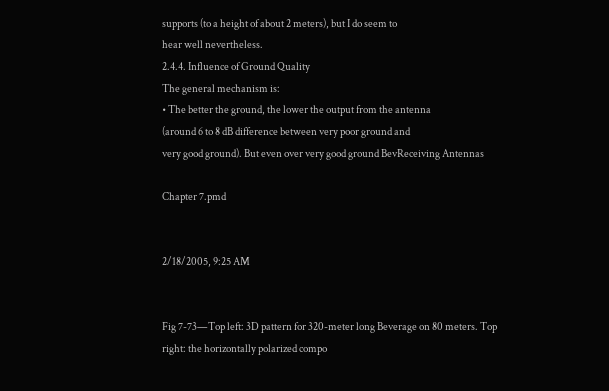supports (to a height of about 2 meters), but I do seem to
hear well nevertheless.
2.4.4. Influence of Ground Quality
The general mechanism is:
• The better the ground, the lower the output from the antenna
(around 6 to 8 dB difference between very poor ground and
very good ground). But even over very good ground BevReceiving Antennas

Chapter 7.pmd


2/18/2005, 9:25 AM


Fig 7-73—Top left: 3D pattern for 320-meter long Beverage on 80 meters. Top right: the horizontally polarized compo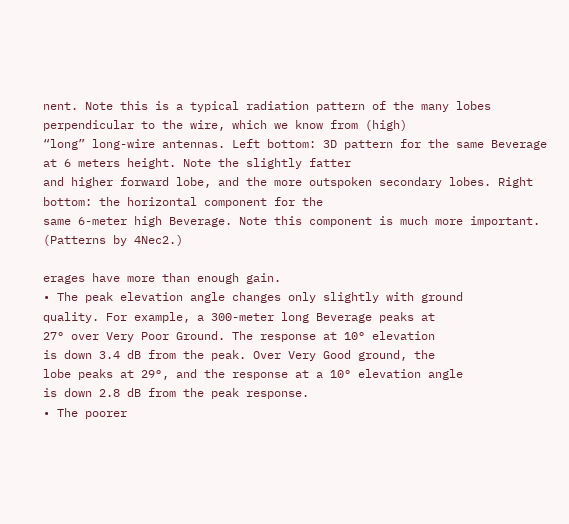nent. Note this is a typical radiation pattern of the many lobes perpendicular to the wire, which we know from (high)
“long” long-wire antennas. Left bottom: 3D pattern for the same Beverage at 6 meters height. Note the slightly fatter
and higher forward lobe, and the more outspoken secondary lobes. Right bottom: the horizontal component for the
same 6-meter high Beverage. Note this component is much more important. (Patterns by 4Nec2.)

erages have more than enough gain.
• The peak elevation angle changes only slightly with ground
quality. For example, a 300-meter long Beverage peaks at
27° over Very Poor Ground. The response at 10° elevation
is down 3.4 dB from the peak. Over Very Good ground, the
lobe peaks at 29°, and the response at a 10° elevation angle
is down 2.8 dB from the peak response.
• The poorer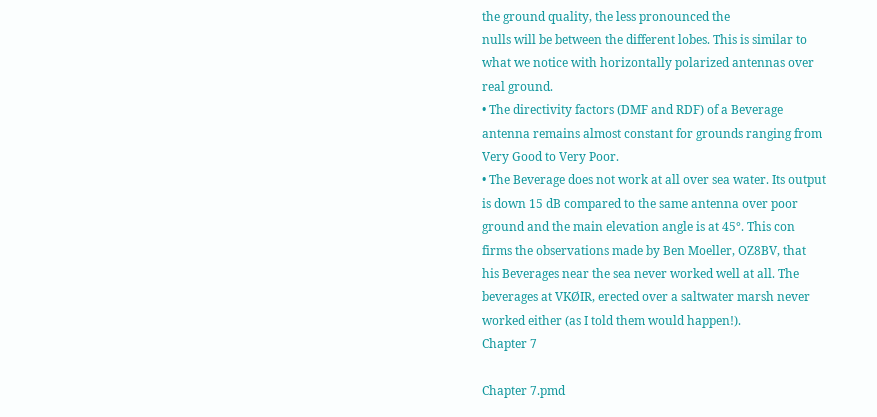the ground quality, the less pronounced the
nulls will be between the different lobes. This is similar to
what we notice with horizontally polarized antennas over
real ground.
• The directivity factors (DMF and RDF) of a Beverage
antenna remains almost constant for grounds ranging from
Very Good to Very Poor.
• The Beverage does not work at all over sea water. Its output
is down 15 dB compared to the same antenna over poor
ground and the main elevation angle is at 45°. This con
firms the observations made by Ben Moeller, OZ8BV, that
his Beverages near the sea never worked well at all. The
beverages at VKØIR, erected over a saltwater marsh never
worked either (as I told them would happen!).
Chapter 7

Chapter 7.pmd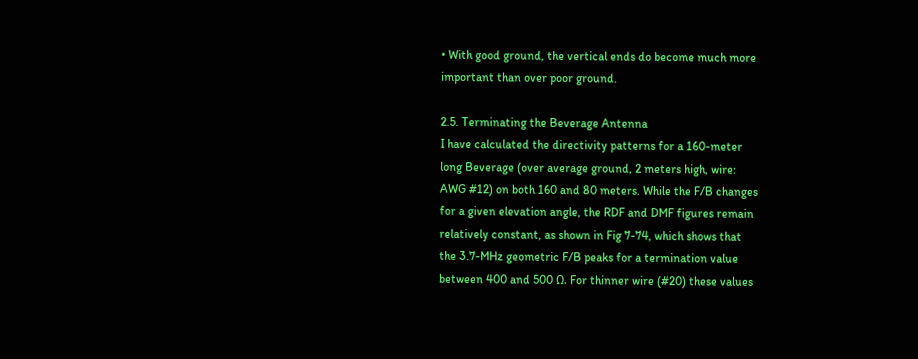• With good ground, the vertical ends do become much more
important than over poor ground.

2.5. Terminating the Beverage Antenna
I have calculated the directivity patterns for a 160-meter
long Beverage (over average ground, 2 meters high, wire:
AWG #12) on both 160 and 80 meters. While the F/B changes
for a given elevation angle, the RDF and DMF figures remain
relatively constant, as shown in Fig 7-74, which shows that
the 3.7-MHz geometric F/B peaks for a termination value
between 400 and 500 Ω. For thinner wire (#20) these values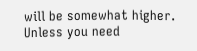will be somewhat higher. Unless you need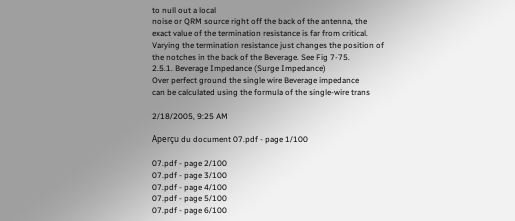to null out a local
noise or QRM source right off the back of the antenna, the
exact value of the termination resistance is far from critical.
Varying the termination resistance just changes the position of
the notches in the back of the Beverage. See Fig 7-75.
2.5.1. Beverage Impedance (Surge Impedance)
Over perfect ground the single wire Beverage impedance
can be calculated using the formula of the single-wire trans

2/18/2005, 9:25 AM

Aperçu du document 07.pdf - page 1/100

07.pdf - page 2/100
07.pdf - page 3/100
07.pdf - page 4/100
07.pdf - page 5/100
07.pdf - page 6/100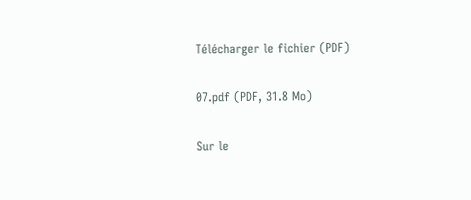Télécharger le fichier (PDF)

07.pdf (PDF, 31.8 Mo)

Sur le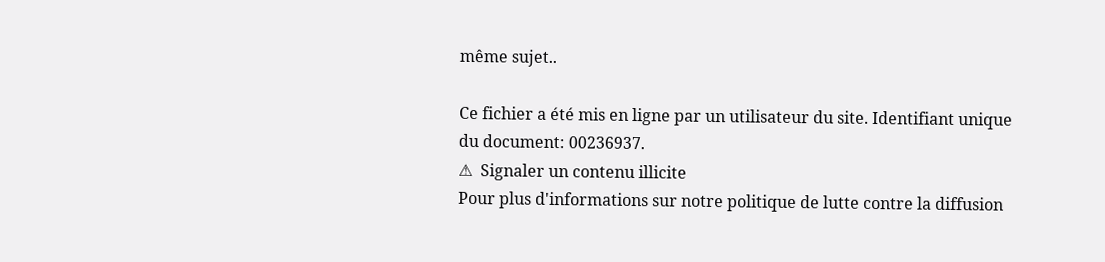même sujet..

Ce fichier a été mis en ligne par un utilisateur du site. Identifiant unique du document: 00236937.
⚠  Signaler un contenu illicite
Pour plus d'informations sur notre politique de lutte contre la diffusion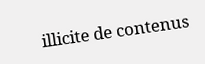illicite de contenus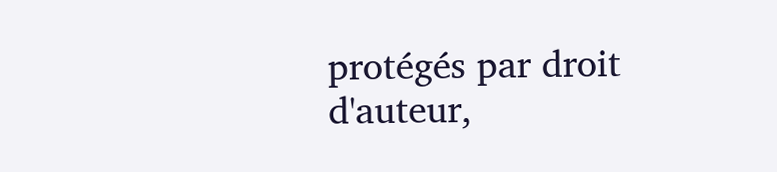protégés par droit d'auteur,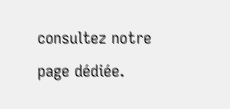consultez notre page dédiée.